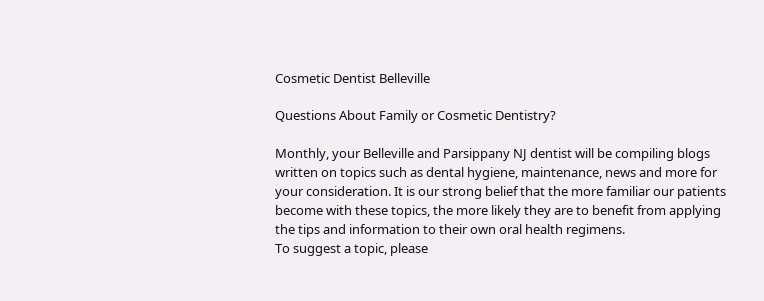Cosmetic Dentist Belleville

Questions About Family or Cosmetic Dentistry?

Monthly, your Belleville and Parsippany NJ dentist will be compiling blogs written on topics such as dental hygiene, maintenance, news and more for your consideration. It is our strong belief that the more familiar our patients become with these topics, the more likely they are to benefit from applying the tips and information to their own oral health regimens.
To suggest a topic, please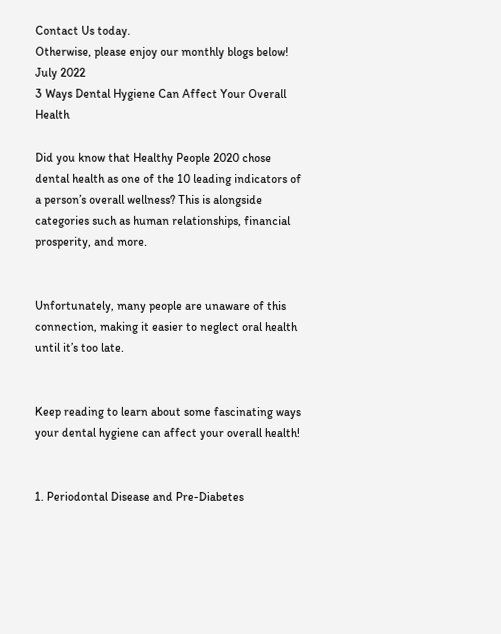Contact Us today.
Otherwise, please enjoy our monthly blogs below!
July 2022
3 Ways Dental Hygiene Can Affect Your Overall Health

Did you know that Healthy People 2020 chose dental health as one of the 10 leading indicators of a person’s overall wellness? This is alongside categories such as human relationships, financial prosperity, and more.


Unfortunately, many people are unaware of this connection, making it easier to neglect oral health until it’s too late.


Keep reading to learn about some fascinating ways your dental hygiene can affect your overall health!


1. Periodontal Disease and Pre-Diabetes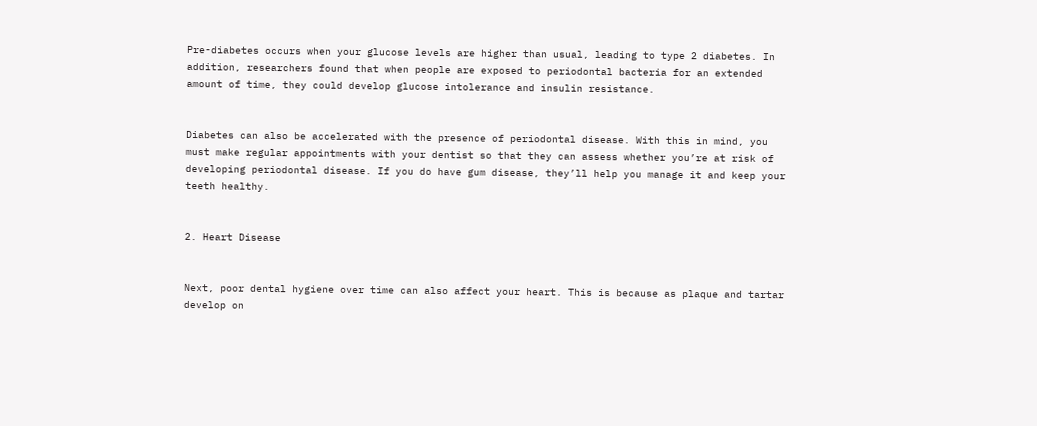Pre-diabetes occurs when your glucose levels are higher than usual, leading to type 2 diabetes. In addition, researchers found that when people are exposed to periodontal bacteria for an extended amount of time, they could develop glucose intolerance and insulin resistance.


Diabetes can also be accelerated with the presence of periodontal disease. With this in mind, you must make regular appointments with your dentist so that they can assess whether you’re at risk of developing periodontal disease. If you do have gum disease, they’ll help you manage it and keep your teeth healthy.


2. Heart Disease


Next, poor dental hygiene over time can also affect your heart. This is because as plaque and tartar develop on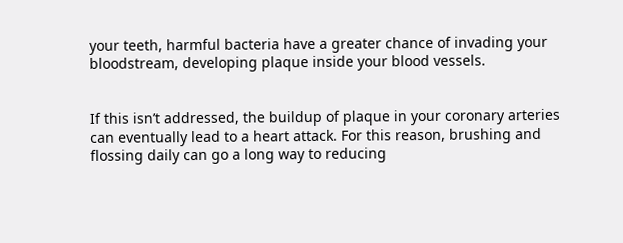your teeth, harmful bacteria have a greater chance of invading your bloodstream, developing plaque inside your blood vessels.


If this isn’t addressed, the buildup of plaque in your coronary arteries can eventually lead to a heart attack. For this reason, brushing and flossing daily can go a long way to reducing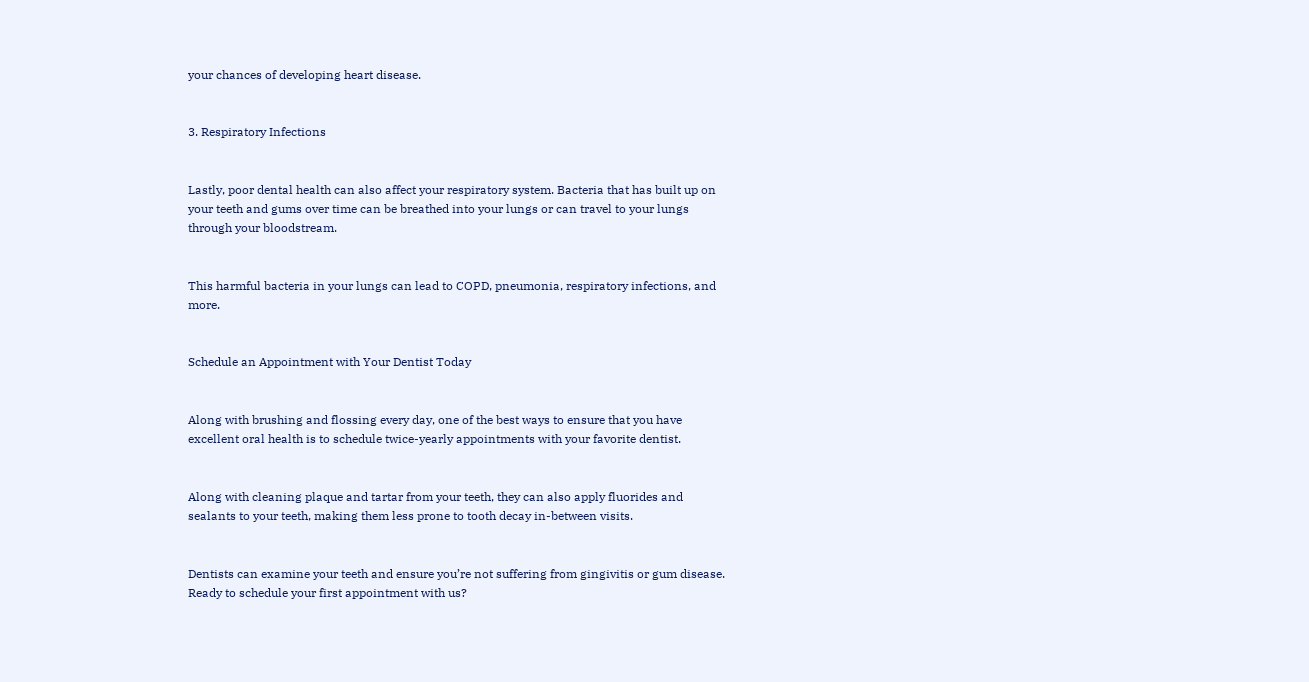your chances of developing heart disease.


3. Respiratory Infections


Lastly, poor dental health can also affect your respiratory system. Bacteria that has built up on your teeth and gums over time can be breathed into your lungs or can travel to your lungs through your bloodstream.


This harmful bacteria in your lungs can lead to COPD, pneumonia, respiratory infections, and more.


Schedule an Appointment with Your Dentist Today


Along with brushing and flossing every day, one of the best ways to ensure that you have excellent oral health is to schedule twice-yearly appointments with your favorite dentist.


Along with cleaning plaque and tartar from your teeth, they can also apply fluorides and sealants to your teeth, making them less prone to tooth decay in-between visits.


Dentists can examine your teeth and ensure you’re not suffering from gingivitis or gum disease. Ready to schedule your first appointment with us?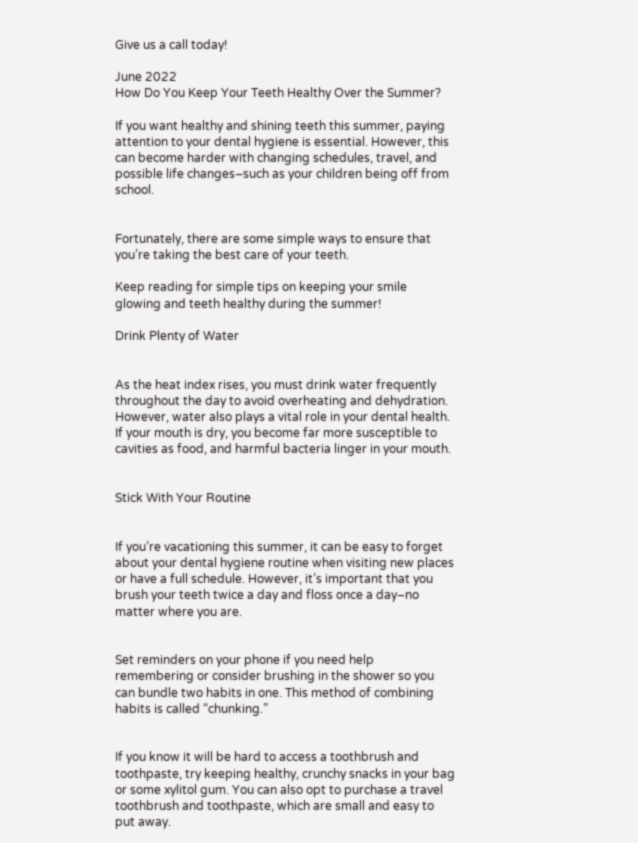Give us a call today!

June 2022
How Do You Keep Your Teeth Healthy Over the Summer?

If you want healthy and shining teeth this summer, paying attention to your dental hygiene is essential. However, this can become harder with changing schedules, travel, and possible life changes–such as your children being off from school.


Fortunately, there are some simple ways to ensure that you’re taking the best care of your teeth.

Keep reading for simple tips on keeping your smile glowing and teeth healthy during the summer!

Drink Plenty of Water


As the heat index rises, you must drink water frequently throughout the day to avoid overheating and dehydration. However, water also plays a vital role in your dental health. If your mouth is dry, you become far more susceptible to cavities as food, and harmful bacteria linger in your mouth.


Stick With Your Routine


If you’re vacationing this summer, it can be easy to forget about your dental hygiene routine when visiting new places or have a full schedule. However, it’s important that you brush your teeth twice a day and floss once a day–no matter where you are.


Set reminders on your phone if you need help remembering or consider brushing in the shower so you can bundle two habits in one. This method of combining habits is called “chunking.”


If you know it will be hard to access a toothbrush and toothpaste, try keeping healthy, crunchy snacks in your bag or some xylitol gum. You can also opt to purchase a travel toothbrush and toothpaste, which are small and easy to put away.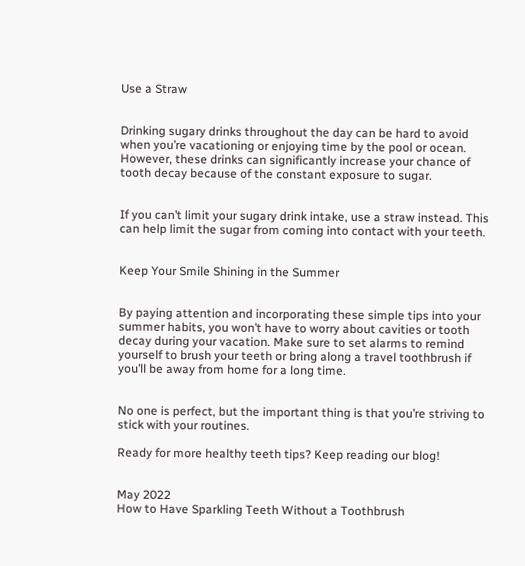Use a Straw


Drinking sugary drinks throughout the day can be hard to avoid when you’re vacationing or enjoying time by the pool or ocean. However, these drinks can significantly increase your chance of tooth decay because of the constant exposure to sugar.


If you can’t limit your sugary drink intake, use a straw instead. This can help limit the sugar from coming into contact with your teeth.


Keep Your Smile Shining in the Summer


By paying attention and incorporating these simple tips into your summer habits, you won’t have to worry about cavities or tooth decay during your vacation. Make sure to set alarms to remind yourself to brush your teeth or bring along a travel toothbrush if you’ll be away from home for a long time.


No one is perfect, but the important thing is that you’re striving to stick with your routines.

Ready for more healthy teeth tips? Keep reading our blog!


May 2022
How to Have Sparkling Teeth Without a Toothbrush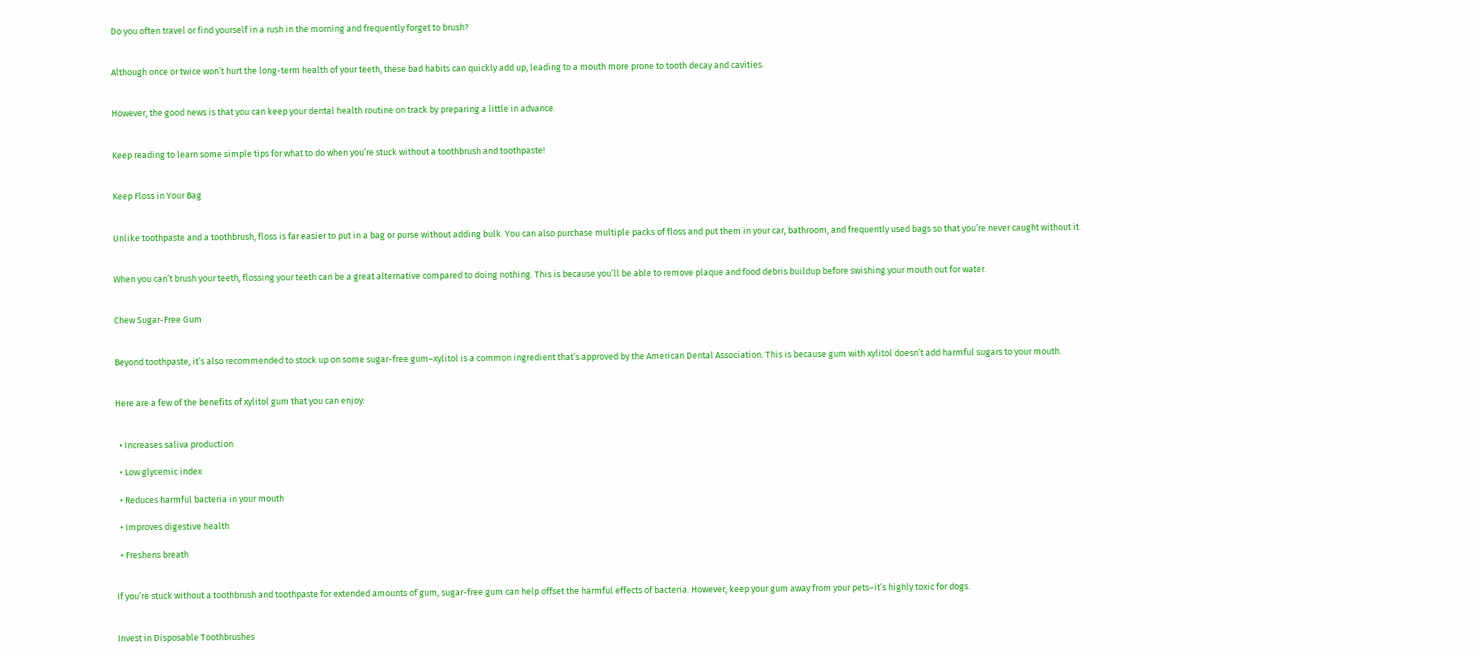Do you often travel or find yourself in a rush in the morning and frequently forget to brush?


Although once or twice won’t hurt the long-term health of your teeth, these bad habits can quickly add up, leading to a mouth more prone to tooth decay and cavities.


However, the good news is that you can keep your dental health routine on track by preparing a little in advance.


Keep reading to learn some simple tips for what to do when you’re stuck without a toothbrush and toothpaste!


Keep Floss in Your Bag


Unlike toothpaste and a toothbrush, floss is far easier to put in a bag or purse without adding bulk. You can also purchase multiple packs of floss and put them in your car, bathroom, and frequently used bags so that you’re never caught without it.


When you can’t brush your teeth, flossing your teeth can be a great alternative compared to doing nothing. This is because you’ll be able to remove plaque and food debris buildup before swishing your mouth out for water.


Chew Sugar-Free Gum


Beyond toothpaste, it’s also recommended to stock up on some sugar-free gum–xylitol is a common ingredient that’s approved by the American Dental Association. This is because gum with xylitol doesn’t add harmful sugars to your mouth.


Here are a few of the benefits of xylitol gum that you can enjoy:


  • Increases saliva production

  • Low glycemic index

  • Reduces harmful bacteria in your mouth

  • Improves digestive health

  • Freshens breath


If you’re stuck without a toothbrush and toothpaste for extended amounts of gum, sugar-free gum can help offset the harmful effects of bacteria. However, keep your gum away from your pets–it’s highly toxic for dogs.


Invest in Disposable Toothbrushes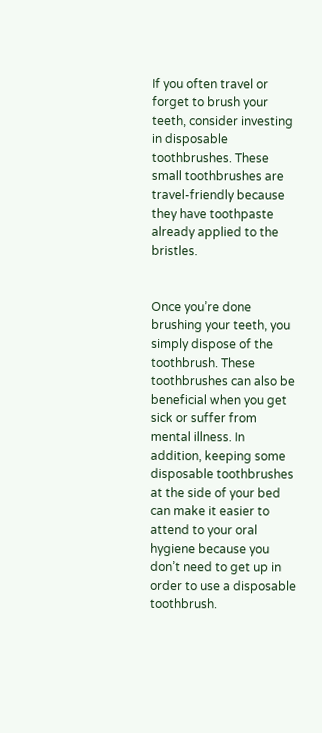If you often travel or forget to brush your teeth, consider investing in disposable toothbrushes. These small toothbrushes are travel-friendly because they have toothpaste already applied to the bristles.


Once you’re done brushing your teeth, you simply dispose of the toothbrush. These toothbrushes can also be beneficial when you get sick or suffer from mental illness. In addition, keeping some disposable toothbrushes at the side of your bed can make it easier to attend to your oral hygiene because you don’t need to get up in order to use a disposable toothbrush.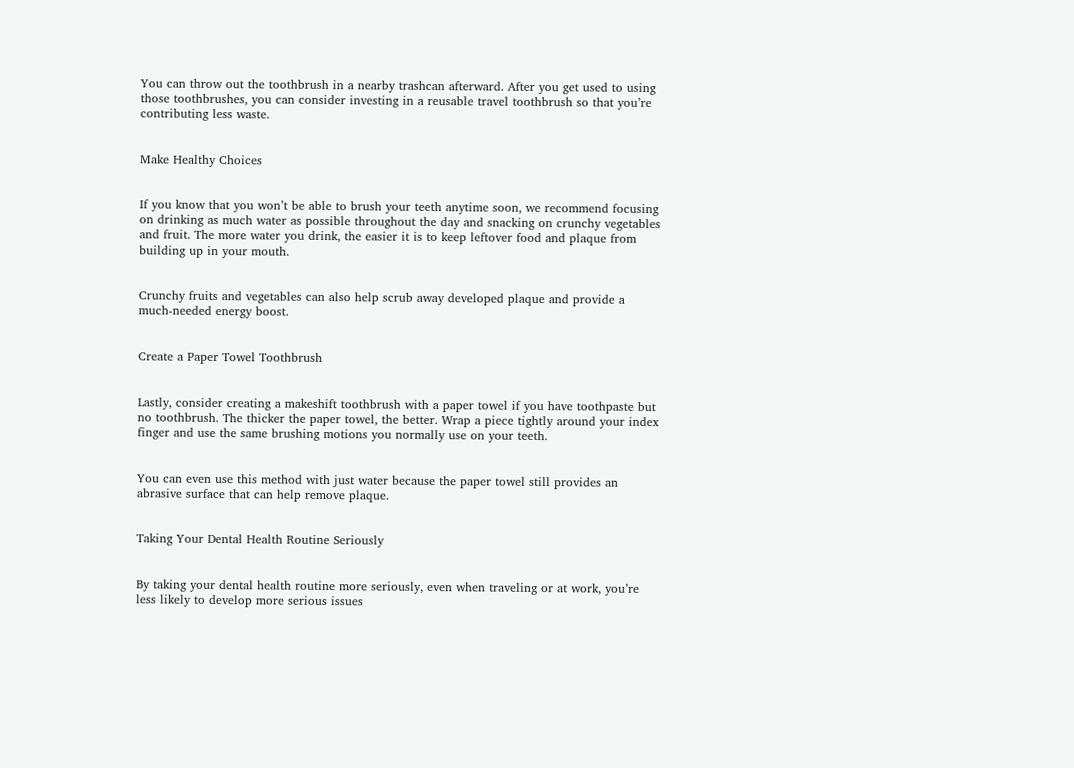You can throw out the toothbrush in a nearby trashcan afterward. After you get used to using those toothbrushes, you can consider investing in a reusable travel toothbrush so that you’re contributing less waste.


Make Healthy Choices


If you know that you won’t be able to brush your teeth anytime soon, we recommend focusing on drinking as much water as possible throughout the day and snacking on crunchy vegetables and fruit. The more water you drink, the easier it is to keep leftover food and plaque from building up in your mouth.


Crunchy fruits and vegetables can also help scrub away developed plaque and provide a much-needed energy boost.


Create a Paper Towel Toothbrush


Lastly, consider creating a makeshift toothbrush with a paper towel if you have toothpaste but no toothbrush. The thicker the paper towel, the better. Wrap a piece tightly around your index finger and use the same brushing motions you normally use on your teeth.


You can even use this method with just water because the paper towel still provides an abrasive surface that can help remove plaque.


Taking Your Dental Health Routine Seriously


By taking your dental health routine more seriously, even when traveling or at work, you’re less likely to develop more serious issues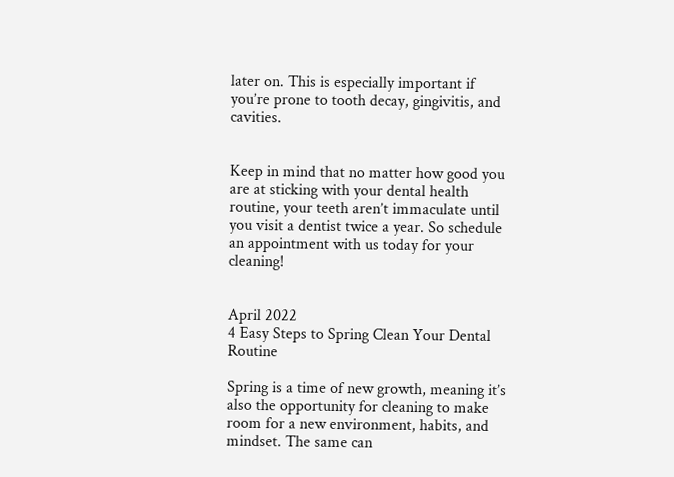later on. This is especially important if you’re prone to tooth decay, gingivitis, and cavities.


Keep in mind that no matter how good you are at sticking with your dental health routine, your teeth aren’t immaculate until you visit a dentist twice a year. So schedule an appointment with us today for your cleaning!


April 2022
4 Easy Steps to Spring Clean Your Dental Routine

Spring is a time of new growth, meaning it’s also the opportunity for cleaning to make room for a new environment, habits, and mindset. The same can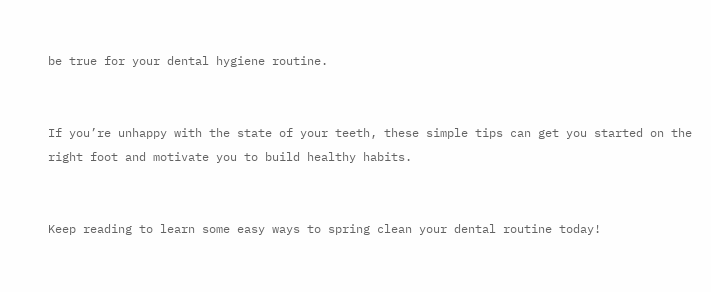be true for your dental hygiene routine.


If you’re unhappy with the state of your teeth, these simple tips can get you started on the right foot and motivate you to build healthy habits.


Keep reading to learn some easy ways to spring clean your dental routine today!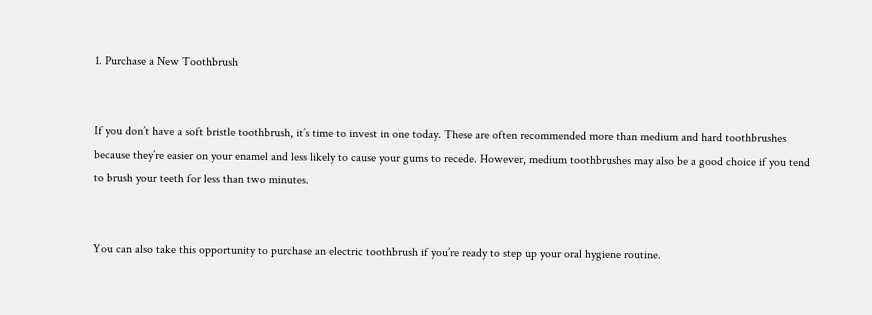1. Purchase a New Toothbrush


If you don’t have a soft bristle toothbrush, it’s time to invest in one today. These are often recommended more than medium and hard toothbrushes because they’re easier on your enamel and less likely to cause your gums to recede. However, medium toothbrushes may also be a good choice if you tend to brush your teeth for less than two minutes.


You can also take this opportunity to purchase an electric toothbrush if you’re ready to step up your oral hygiene routine.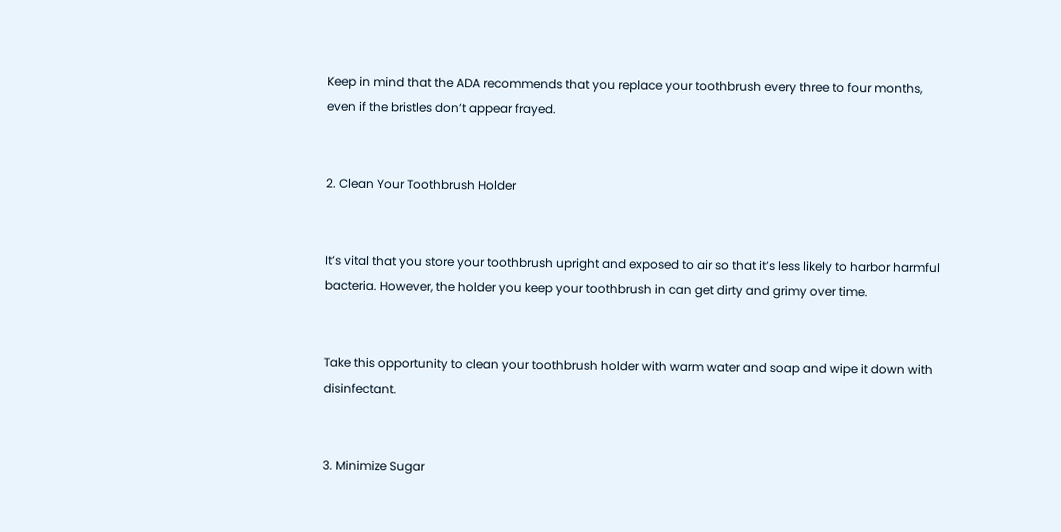Keep in mind that the ADA recommends that you replace your toothbrush every three to four months, even if the bristles don’t appear frayed.


2. Clean Your Toothbrush Holder


It’s vital that you store your toothbrush upright and exposed to air so that it’s less likely to harbor harmful bacteria. However, the holder you keep your toothbrush in can get dirty and grimy over time.


Take this opportunity to clean your toothbrush holder with warm water and soap and wipe it down with disinfectant.


3. Minimize Sugar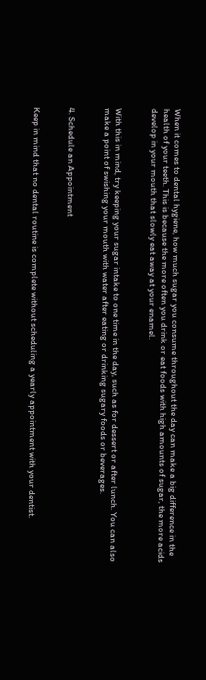When it comes to dental hygiene, how much sugar you consume throughout the day can make a big difference in the health of your teeth. This is because the more often you drink or eat foods with high amounts of sugar, the more acids develop in your mouth that slowly eat away at your enamel.


With this in mind, try keeping your sugar intake to one time in the day, such as for dessert or after lunch. You can also make a point of swishing your mouth with water after eating or drinking sugary foods or beverages.


4. Schedule an Appointment


Keep in mind that no dental routine is complete without scheduling a yearly appointment with your dentist.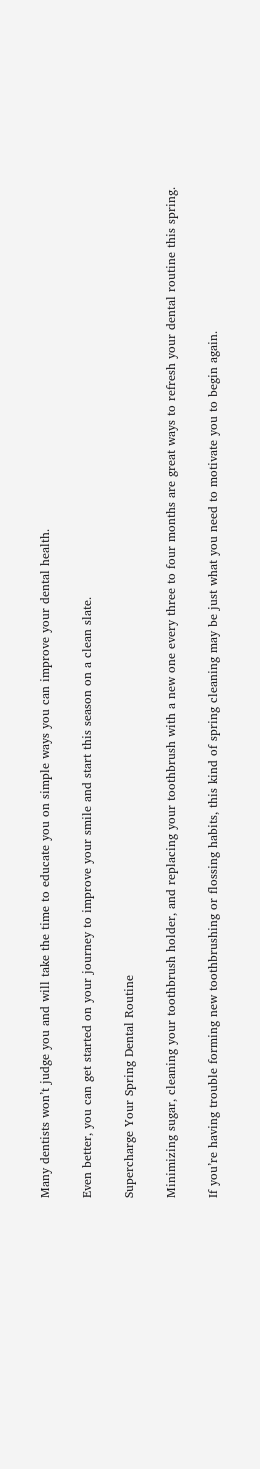Many dentists won’t judge you and will take the time to educate you on simple ways you can improve your dental health.


Even better, you can get started on your journey to improve your smile and start this season on a clean slate.


Supercharge Your Spring Dental Routine


Minimizing sugar, cleaning your toothbrush holder, and replacing your toothbrush with a new one every three to four months are great ways to refresh your dental routine this spring.


If you’re having trouble forming new toothbrushing or flossing habits, this kind of spring cleaning may be just what you need to motivate you to begin again.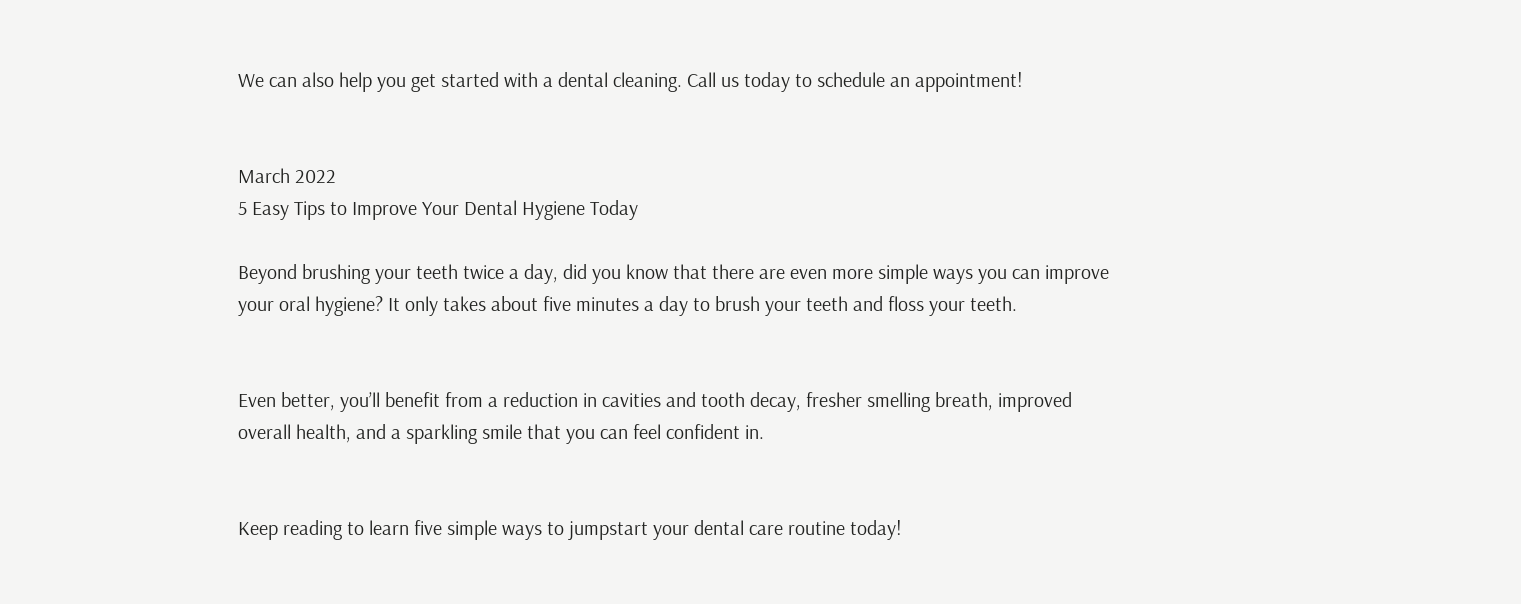We can also help you get started with a dental cleaning. Call us today to schedule an appointment!


March 2022
5 Easy Tips to Improve Your Dental Hygiene Today

Beyond brushing your teeth twice a day, did you know that there are even more simple ways you can improve your oral hygiene? It only takes about five minutes a day to brush your teeth and floss your teeth.


Even better, you’ll benefit from a reduction in cavities and tooth decay, fresher smelling breath, improved overall health, and a sparkling smile that you can feel confident in.


Keep reading to learn five simple ways to jumpstart your dental care routine today!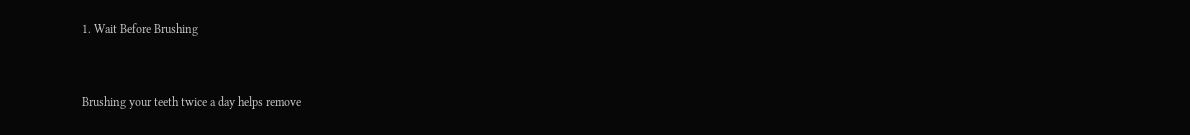1. Wait Before Brushing


Brushing your teeth twice a day helps remove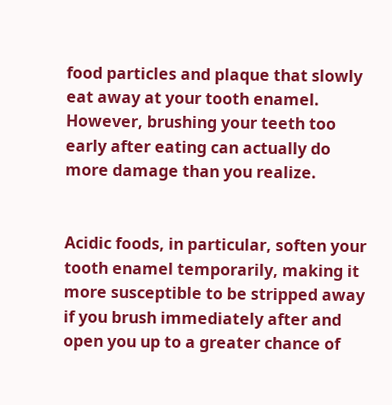food particles and plaque that slowly eat away at your tooth enamel. However, brushing your teeth too early after eating can actually do more damage than you realize.


Acidic foods, in particular, soften your tooth enamel temporarily, making it more susceptible to be stripped away if you brush immediately after and open you up to a greater chance of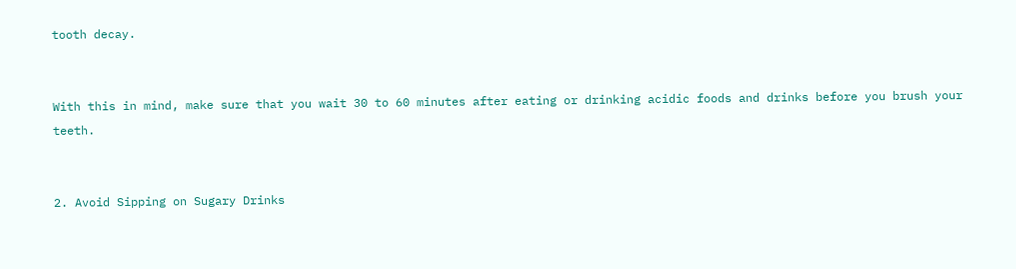tooth decay.


With this in mind, make sure that you wait 30 to 60 minutes after eating or drinking acidic foods and drinks before you brush your teeth.


2. Avoid Sipping on Sugary Drinks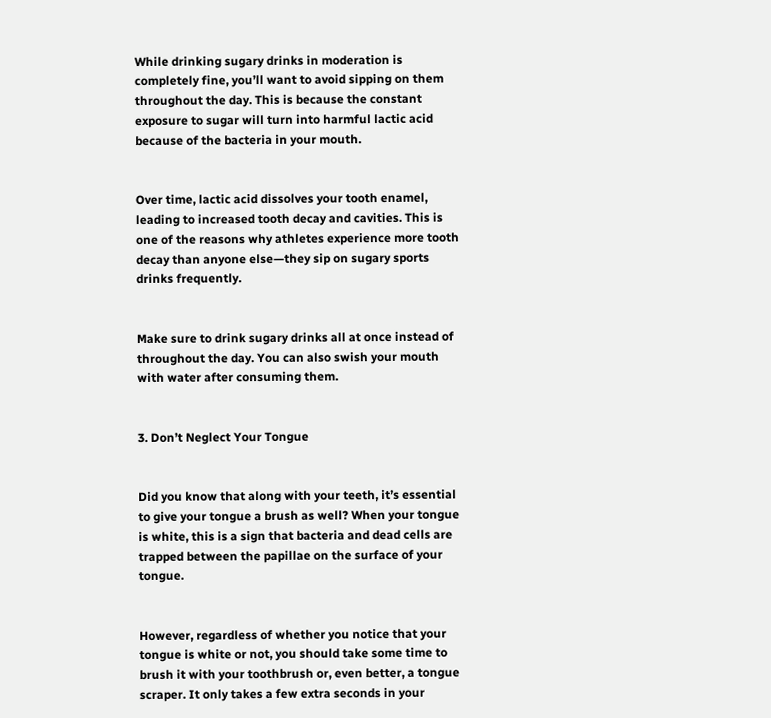While drinking sugary drinks in moderation is completely fine, you’ll want to avoid sipping on them throughout the day. This is because the constant exposure to sugar will turn into harmful lactic acid because of the bacteria in your mouth.


Over time, lactic acid dissolves your tooth enamel, leading to increased tooth decay and cavities. This is one of the reasons why athletes experience more tooth decay than anyone else—they sip on sugary sports drinks frequently.


Make sure to drink sugary drinks all at once instead of throughout the day. You can also swish your mouth with water after consuming them.


3. Don’t Neglect Your Tongue


Did you know that along with your teeth, it’s essential to give your tongue a brush as well? When your tongue is white, this is a sign that bacteria and dead cells are trapped between the papillae on the surface of your tongue.


However, regardless of whether you notice that your tongue is white or not, you should take some time to brush it with your toothbrush or, even better, a tongue scraper. It only takes a few extra seconds in your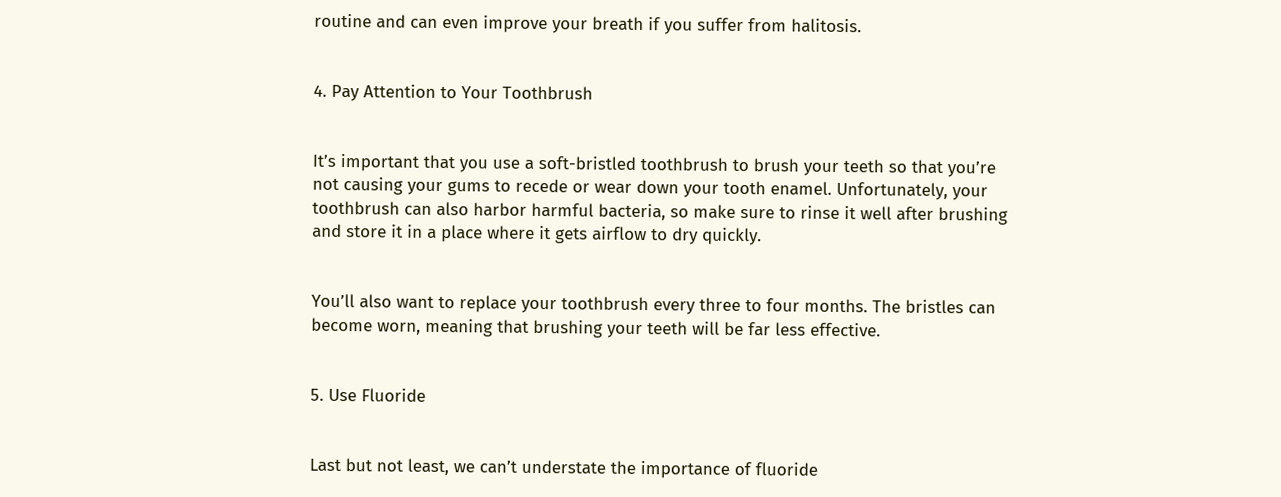routine and can even improve your breath if you suffer from halitosis.


4. Pay Attention to Your Toothbrush


It’s important that you use a soft-bristled toothbrush to brush your teeth so that you’re not causing your gums to recede or wear down your tooth enamel. Unfortunately, your toothbrush can also harbor harmful bacteria, so make sure to rinse it well after brushing and store it in a place where it gets airflow to dry quickly.


You’ll also want to replace your toothbrush every three to four months. The bristles can become worn, meaning that brushing your teeth will be far less effective.


5. Use Fluoride


Last but not least, we can’t understate the importance of fluoride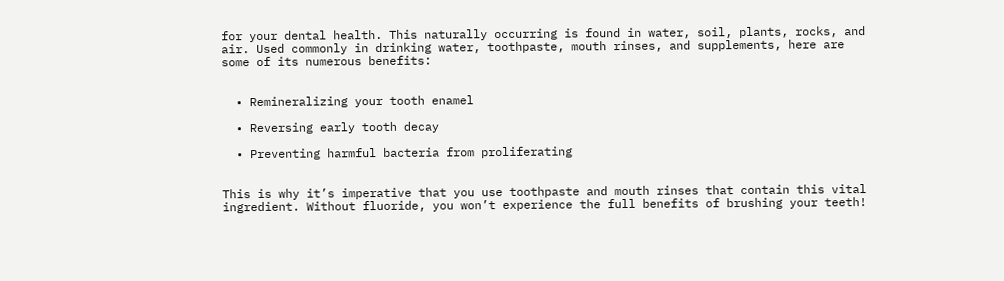for your dental health. This naturally occurring is found in water, soil, plants, rocks, and air. Used commonly in drinking water, toothpaste, mouth rinses, and supplements, here are some of its numerous benefits:


  • Remineralizing your tooth enamel

  • Reversing early tooth decay

  • Preventing harmful bacteria from proliferating


This is why it’s imperative that you use toothpaste and mouth rinses that contain this vital ingredient. Without fluoride, you won’t experience the full benefits of brushing your teeth!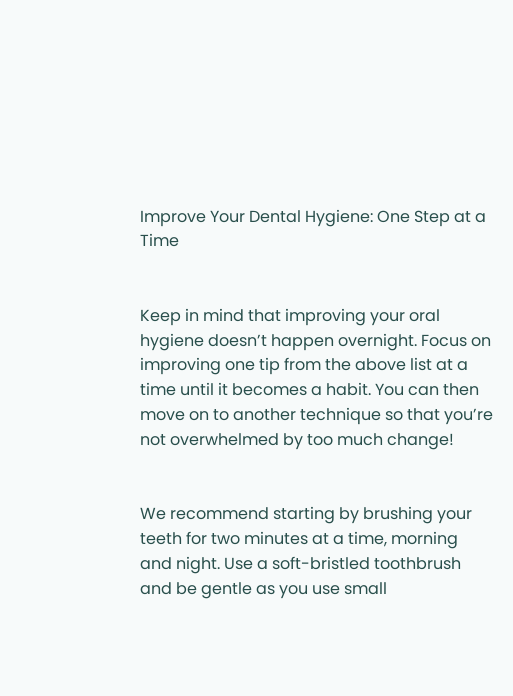Improve Your Dental Hygiene: One Step at a Time


Keep in mind that improving your oral hygiene doesn’t happen overnight. Focus on improving one tip from the above list at a time until it becomes a habit. You can then move on to another technique so that you’re not overwhelmed by too much change!


We recommend starting by brushing your teeth for two minutes at a time, morning and night. Use a soft-bristled toothbrush and be gentle as you use small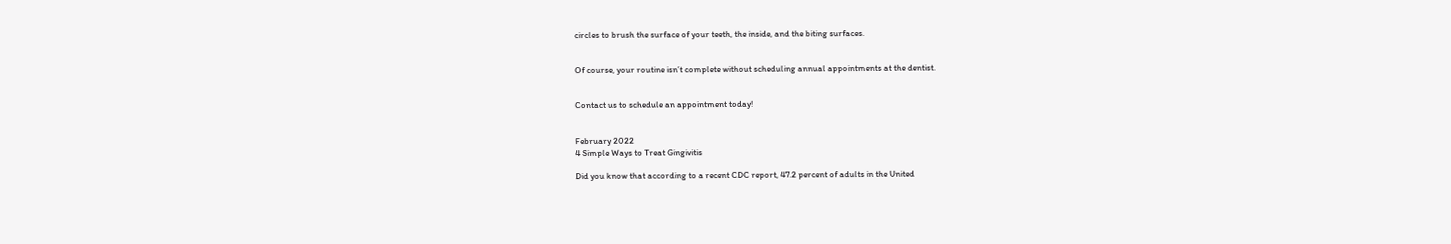circles to brush the surface of your teeth, the inside, and the biting surfaces.


Of course, your routine isn’t complete without scheduling annual appointments at the dentist.


Contact us to schedule an appointment today!


February 2022
4 Simple Ways to Treat Gingivitis

Did you know that according to a recent CDC report, 47.2 percent of adults in the United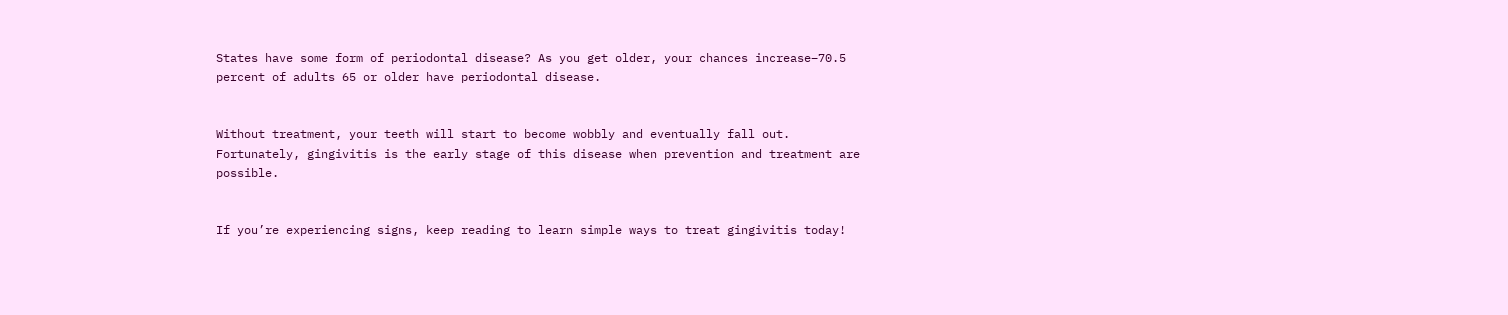States have some form of periodontal disease? As you get older, your chances increase–70.5 percent of adults 65 or older have periodontal disease.


Without treatment, your teeth will start to become wobbly and eventually fall out. Fortunately, gingivitis is the early stage of this disease when prevention and treatment are possible.


If you’re experiencing signs, keep reading to learn simple ways to treat gingivitis today!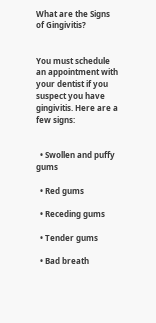What are the Signs of Gingivitis?


You must schedule an appointment with your dentist if you suspect you have gingivitis. Here are a few signs:


  • Swollen and puffy gums

  • Red gums

  • Receding gums

  • Tender gums

  • Bad breath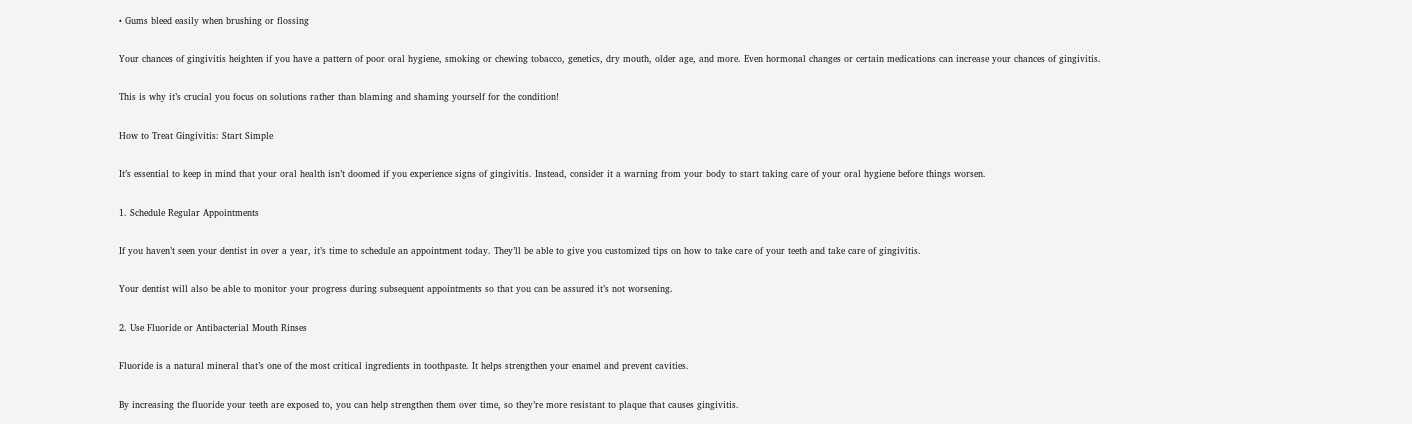• Gums bleed easily when brushing or flossing


Your chances of gingivitis heighten if you have a pattern of poor oral hygiene, smoking or chewing tobacco, genetics, dry mouth, older age, and more. Even hormonal changes or certain medications can increase your chances of gingivitis.


This is why it’s crucial you focus on solutions rather than blaming and shaming yourself for the condition!


How to Treat Gingivitis: Start Simple


It’s essential to keep in mind that your oral health isn’t doomed if you experience signs of gingivitis. Instead, consider it a warning from your body to start taking care of your oral hygiene before things worsen.


1. Schedule Regular Appointments


If you haven’t seen your dentist in over a year, it’s time to schedule an appointment today. They’ll be able to give you customized tips on how to take care of your teeth and take care of gingivitis.


Your dentist will also be able to monitor your progress during subsequent appointments so that you can be assured it’s not worsening.


2. Use Fluoride or Antibacterial Mouth Rinses


Fluoride is a natural mineral that’s one of the most critical ingredients in toothpaste. It helps strengthen your enamel and prevent cavities.


By increasing the fluoride your teeth are exposed to, you can help strengthen them over time, so they’re more resistant to plaque that causes gingivitis.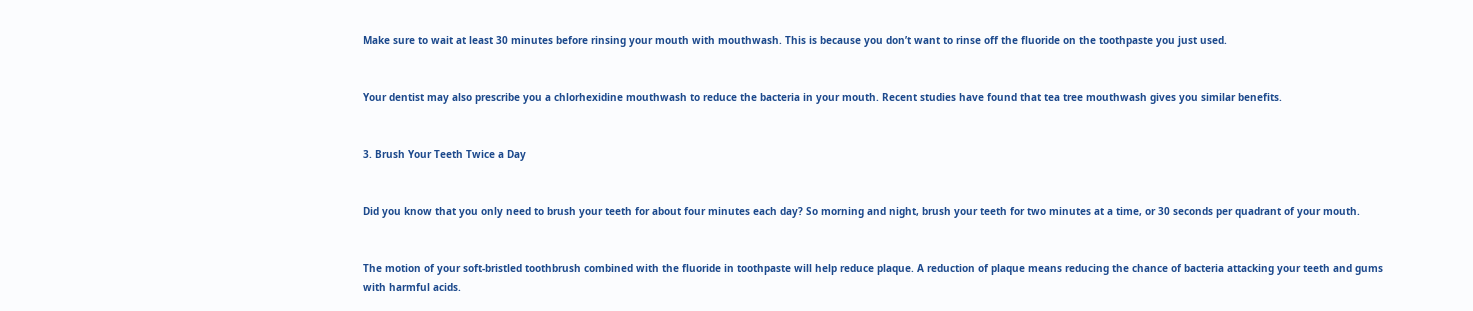Make sure to wait at least 30 minutes before rinsing your mouth with mouthwash. This is because you don’t want to rinse off the fluoride on the toothpaste you just used.


Your dentist may also prescribe you a chlorhexidine mouthwash to reduce the bacteria in your mouth. Recent studies have found that tea tree mouthwash gives you similar benefits.


3. Brush Your Teeth Twice a Day


Did you know that you only need to brush your teeth for about four minutes each day? So morning and night, brush your teeth for two minutes at a time, or 30 seconds per quadrant of your mouth.


The motion of your soft-bristled toothbrush combined with the fluoride in toothpaste will help reduce plaque. A reduction of plaque means reducing the chance of bacteria attacking your teeth and gums with harmful acids.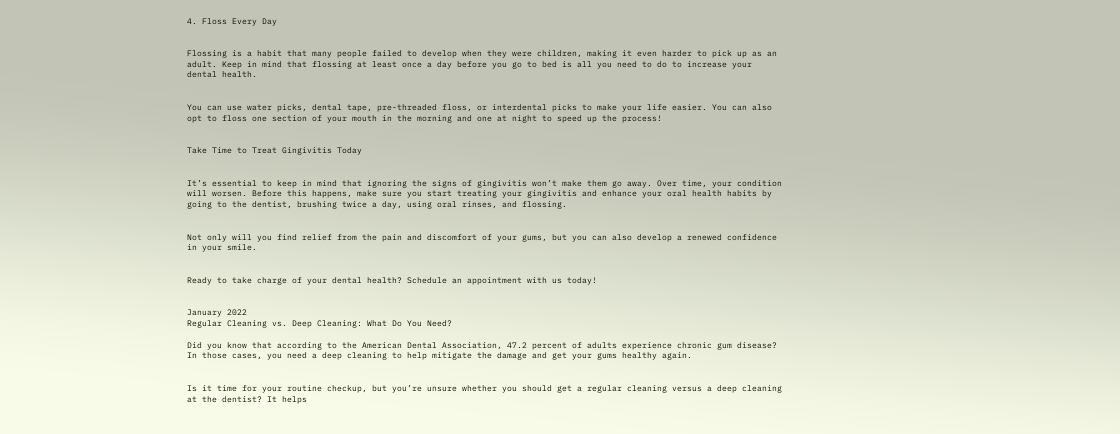4. Floss Every Day


Flossing is a habit that many people failed to develop when they were children, making it even harder to pick up as an adult. Keep in mind that flossing at least once a day before you go to bed is all you need to do to increase your dental health.


You can use water picks, dental tape, pre-threaded floss, or interdental picks to make your life easier. You can also opt to floss one section of your mouth in the morning and one at night to speed up the process!


Take Time to Treat Gingivitis Today


It’s essential to keep in mind that ignoring the signs of gingivitis won’t make them go away. Over time, your condition will worsen. Before this happens, make sure you start treating your gingivitis and enhance your oral health habits by going to the dentist, brushing twice a day, using oral rinses, and flossing.


Not only will you find relief from the pain and discomfort of your gums, but you can also develop a renewed confidence in your smile.


Ready to take charge of your dental health? Schedule an appointment with us today!


January 2022
Regular Cleaning vs. Deep Cleaning: What Do You Need?

Did you know that according to the American Dental Association, 47.2 percent of adults experience chronic gum disease? In those cases, you need a deep cleaning to help mitigate the damage and get your gums healthy again.


Is it time for your routine checkup, but you’re unsure whether you should get a regular cleaning versus a deep cleaning at the dentist? It helps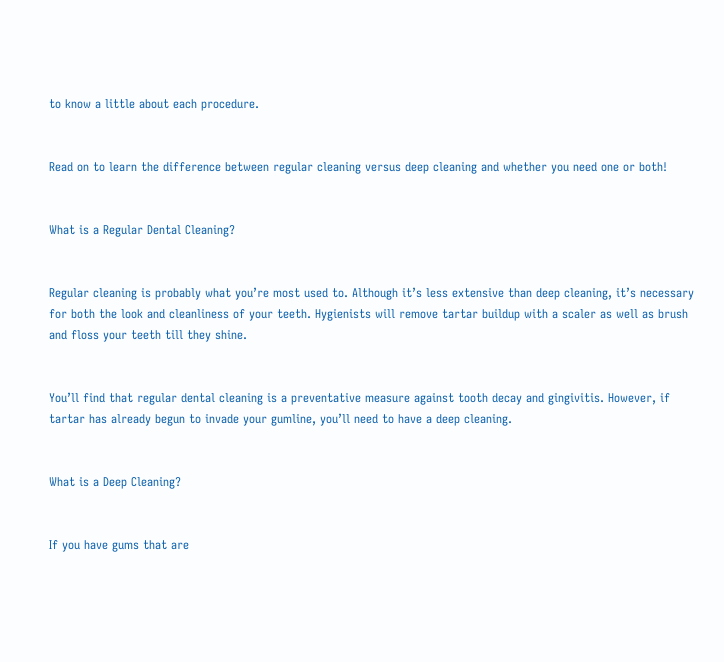to know a little about each procedure.


Read on to learn the difference between regular cleaning versus deep cleaning and whether you need one or both!


What is a Regular Dental Cleaning?


Regular cleaning is probably what you’re most used to. Although it’s less extensive than deep cleaning, it’s necessary for both the look and cleanliness of your teeth. Hygienists will remove tartar buildup with a scaler as well as brush and floss your teeth till they shine.


You’ll find that regular dental cleaning is a preventative measure against tooth decay and gingivitis. However, if tartar has already begun to invade your gumline, you’ll need to have a deep cleaning.


What is a Deep Cleaning?


If you have gums that are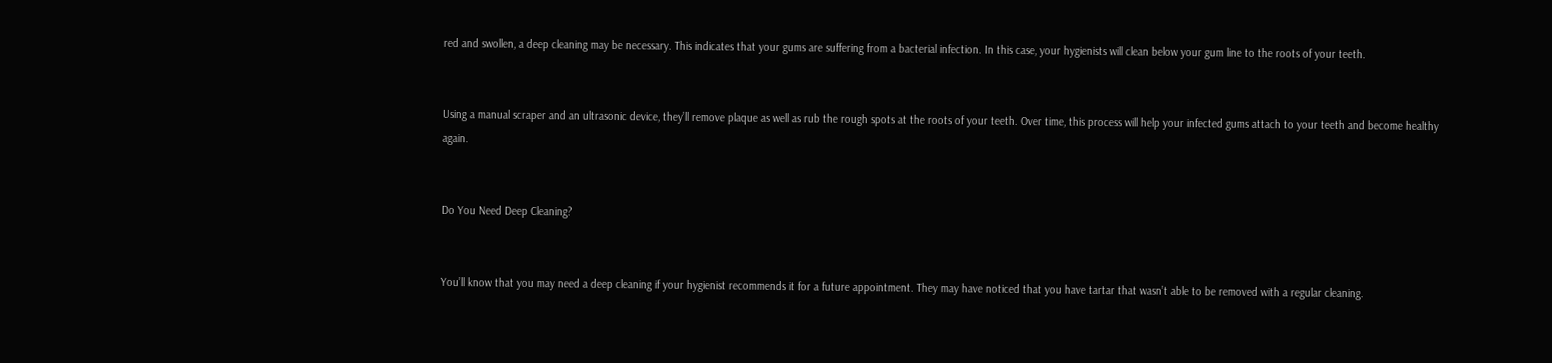red and swollen, a deep cleaning may be necessary. This indicates that your gums are suffering from a bacterial infection. In this case, your hygienists will clean below your gum line to the roots of your teeth.


Using a manual scraper and an ultrasonic device, they’ll remove plaque as well as rub the rough spots at the roots of your teeth. Over time, this process will help your infected gums attach to your teeth and become healthy again.


Do You Need Deep Cleaning?


You’ll know that you may need a deep cleaning if your hygienist recommends it for a future appointment. They may have noticed that you have tartar that wasn’t able to be removed with a regular cleaning.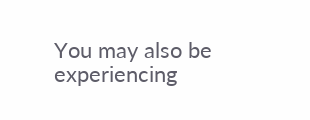You may also be experiencing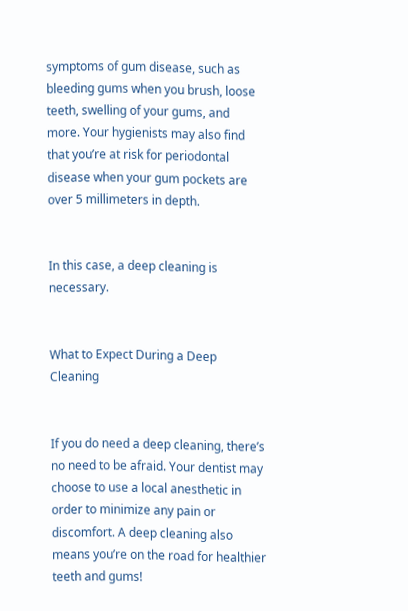symptoms of gum disease, such as bleeding gums when you brush, loose teeth, swelling of your gums, and more. Your hygienists may also find that you’re at risk for periodontal disease when your gum pockets are over 5 millimeters in depth.


In this case, a deep cleaning is necessary.


What to Expect During a Deep Cleaning


If you do need a deep cleaning, there’s no need to be afraid. Your dentist may choose to use a local anesthetic in order to minimize any pain or discomfort. A deep cleaning also means you’re on the road for healthier teeth and gums!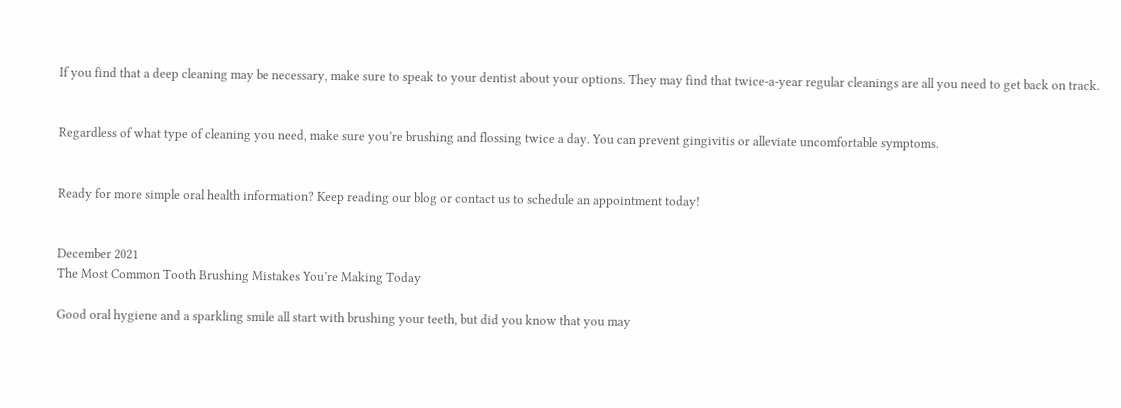If you find that a deep cleaning may be necessary, make sure to speak to your dentist about your options. They may find that twice-a-year regular cleanings are all you need to get back on track.


Regardless of what type of cleaning you need, make sure you’re brushing and flossing twice a day. You can prevent gingivitis or alleviate uncomfortable symptoms.


Ready for more simple oral health information? Keep reading our blog or contact us to schedule an appointment today!


December 2021
The Most Common Tooth Brushing Mistakes You’re Making Today

Good oral hygiene and a sparkling smile all start with brushing your teeth, but did you know that you may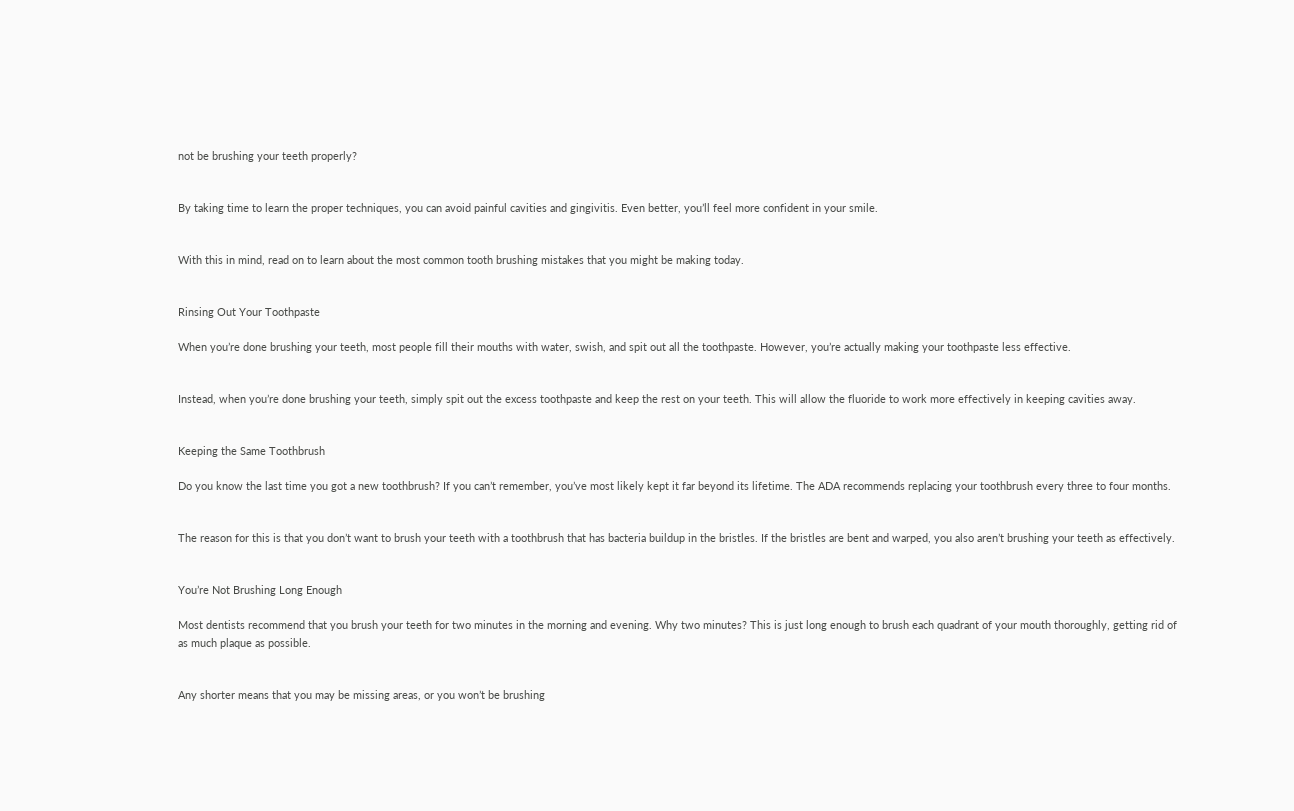not be brushing your teeth properly?


By taking time to learn the proper techniques, you can avoid painful cavities and gingivitis. Even better, you’ll feel more confident in your smile.


With this in mind, read on to learn about the most common tooth brushing mistakes that you might be making today.


Rinsing Out Your Toothpaste

When you’re done brushing your teeth, most people fill their mouths with water, swish, and spit out all the toothpaste. However, you’re actually making your toothpaste less effective.


Instead, when you’re done brushing your teeth, simply spit out the excess toothpaste and keep the rest on your teeth. This will allow the fluoride to work more effectively in keeping cavities away.


Keeping the Same Toothbrush

Do you know the last time you got a new toothbrush? If you can’t remember, you’ve most likely kept it far beyond its lifetime. The ADA recommends replacing your toothbrush every three to four months.


The reason for this is that you don’t want to brush your teeth with a toothbrush that has bacteria buildup in the bristles. If the bristles are bent and warped, you also aren’t brushing your teeth as effectively.


You’re Not Brushing Long Enough

Most dentists recommend that you brush your teeth for two minutes in the morning and evening. Why two minutes? This is just long enough to brush each quadrant of your mouth thoroughly, getting rid of as much plaque as possible.


Any shorter means that you may be missing areas, or you won’t be brushing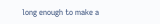long enough to make a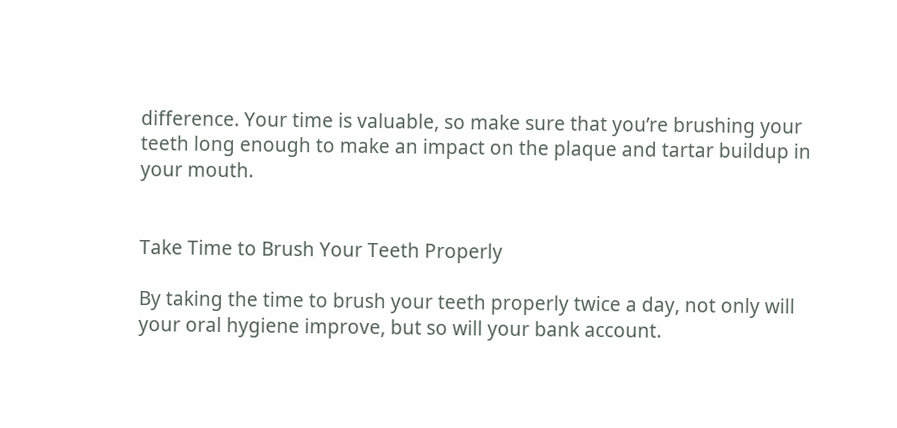difference. Your time is valuable, so make sure that you’re brushing your teeth long enough to make an impact on the plaque and tartar buildup in your mouth.


Take Time to Brush Your Teeth Properly

By taking the time to brush your teeth properly twice a day, not only will your oral hygiene improve, but so will your bank account.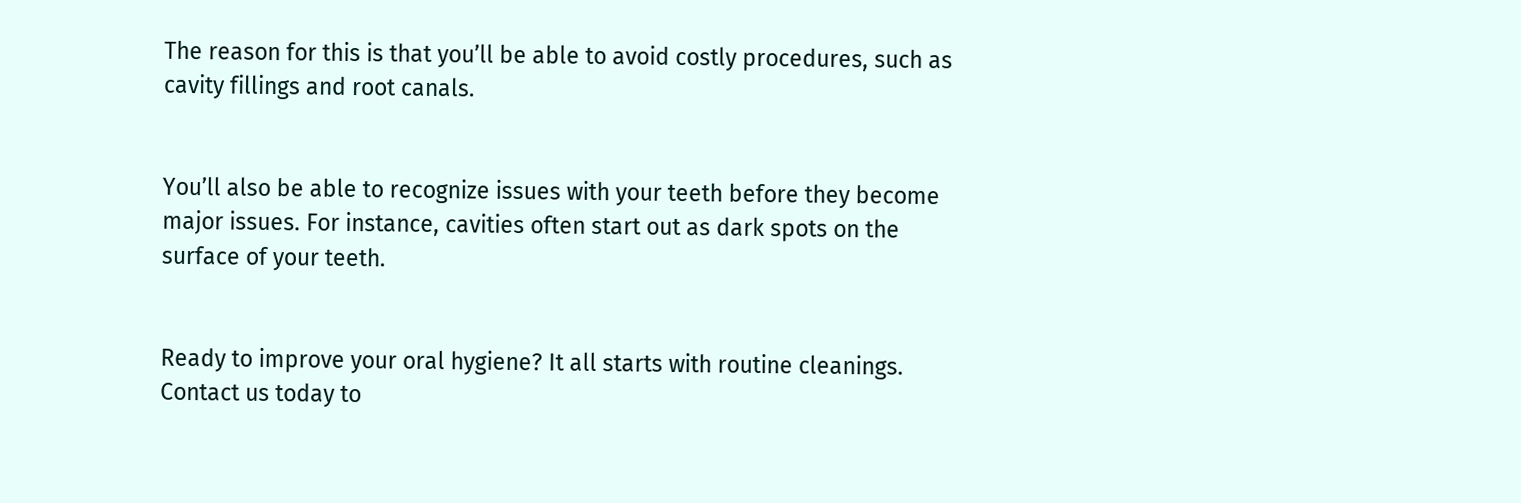The reason for this is that you’ll be able to avoid costly procedures, such as cavity fillings and root canals.


You’ll also be able to recognize issues with your teeth before they become major issues. For instance, cavities often start out as dark spots on the surface of your teeth.


Ready to improve your oral hygiene? It all starts with routine cleanings. Contact us today to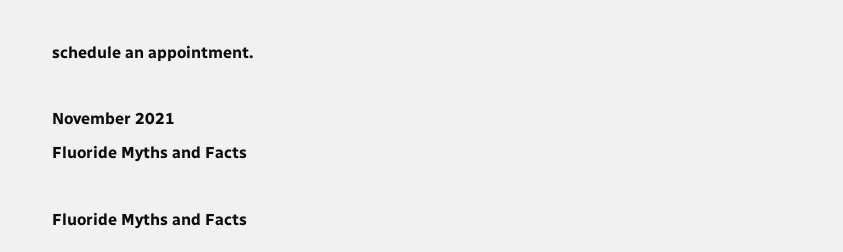schedule an appointment.

November 2021
Fluoride Myths and Facts

Fluoride Myths and Facts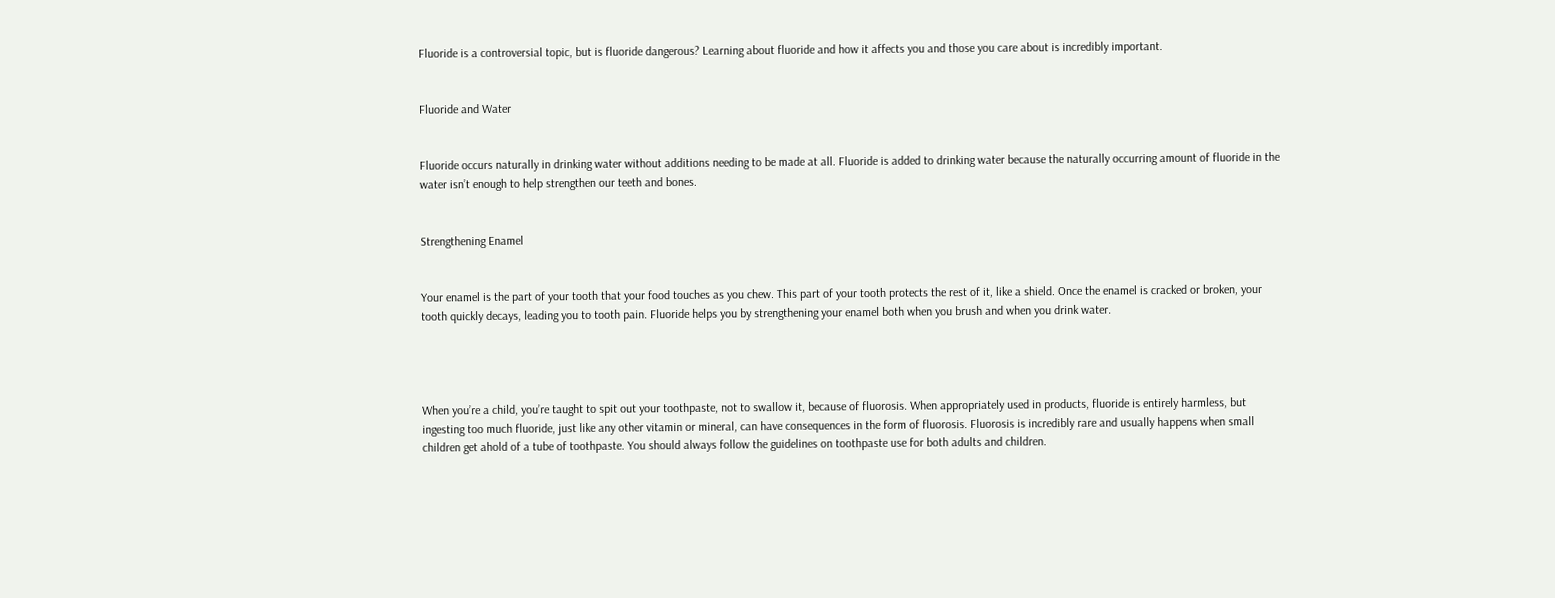Fluoride is a controversial topic, but is fluoride dangerous? Learning about fluoride and how it affects you and those you care about is incredibly important.


Fluoride and Water


Fluoride occurs naturally in drinking water without additions needing to be made at all. Fluoride is added to drinking water because the naturally occurring amount of fluoride in the water isn’t enough to help strengthen our teeth and bones.


Strengthening Enamel


Your enamel is the part of your tooth that your food touches as you chew. This part of your tooth protects the rest of it, like a shield. Once the enamel is cracked or broken, your tooth quickly decays, leading you to tooth pain. Fluoride helps you by strengthening your enamel both when you brush and when you drink water.




When you’re a child, you’re taught to spit out your toothpaste, not to swallow it, because of fluorosis. When appropriately used in products, fluoride is entirely harmless, but ingesting too much fluoride, just like any other vitamin or mineral, can have consequences in the form of fluorosis. Fluorosis is incredibly rare and usually happens when small children get ahold of a tube of toothpaste. You should always follow the guidelines on toothpaste use for both adults and children.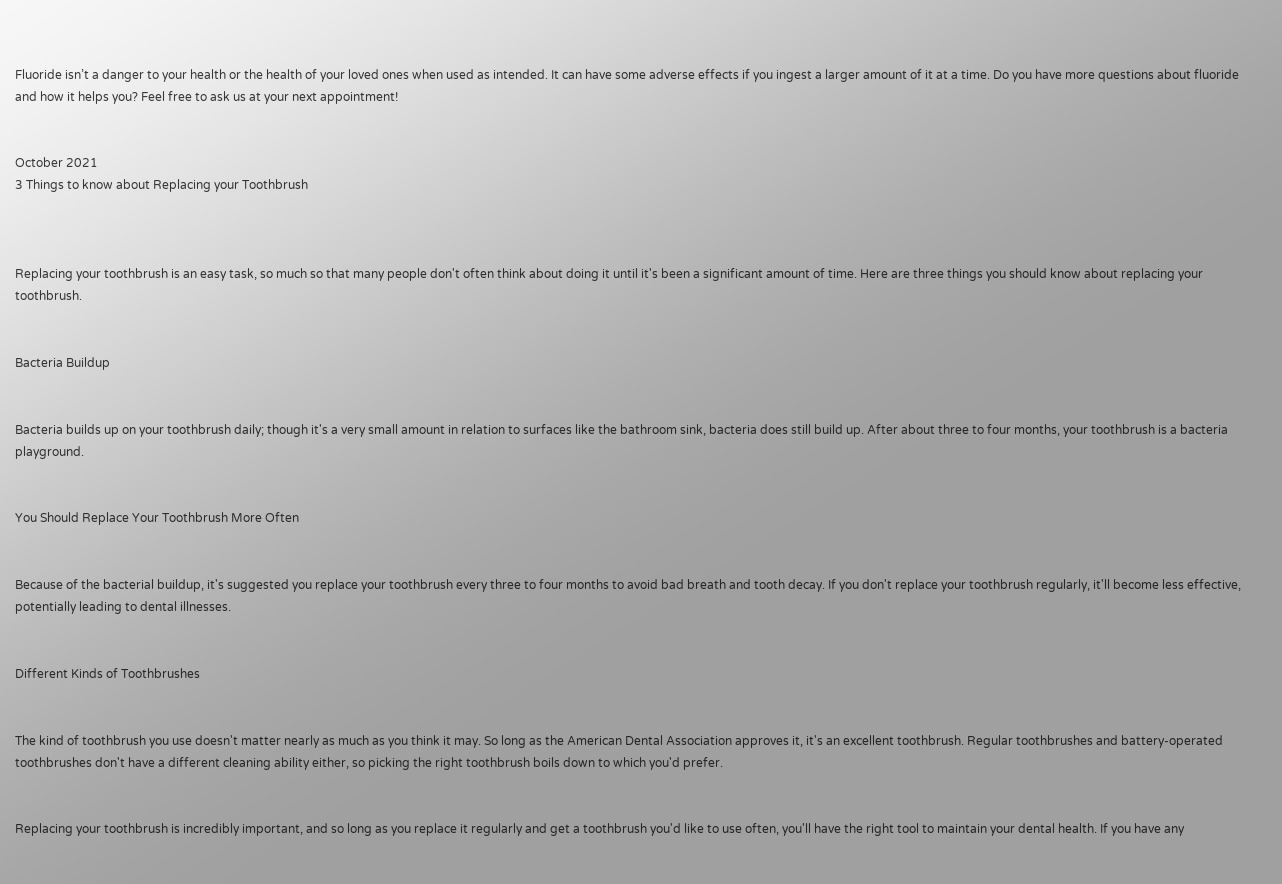Fluoride isn’t a danger to your health or the health of your loved ones when used as intended. It can have some adverse effects if you ingest a larger amount of it at a time. Do you have more questions about fluoride and how it helps you? Feel free to ask us at your next appointment!


October 2021
3 Things to know about Replacing your Toothbrush



Replacing your toothbrush is an easy task, so much so that many people don't often think about doing it until it's been a significant amount of time. Here are three things you should know about replacing your toothbrush.


Bacteria Buildup


Bacteria builds up on your toothbrush daily; though it's a very small amount in relation to surfaces like the bathroom sink, bacteria does still build up. After about three to four months, your toothbrush is a bacteria playground.


You Should Replace Your Toothbrush More Often


Because of the bacterial buildup, it's suggested you replace your toothbrush every three to four months to avoid bad breath and tooth decay. If you don't replace your toothbrush regularly, it'll become less effective, potentially leading to dental illnesses.


Different Kinds of Toothbrushes


The kind of toothbrush you use doesn't matter nearly as much as you think it may. So long as the American Dental Association approves it, it's an excellent toothbrush. Regular toothbrushes and battery-operated toothbrushes don't have a different cleaning ability either, so picking the right toothbrush boils down to which you'd prefer.


Replacing your toothbrush is incredibly important, and so long as you replace it regularly and get a toothbrush you'd like to use often, you'll have the right tool to maintain your dental health. If you have any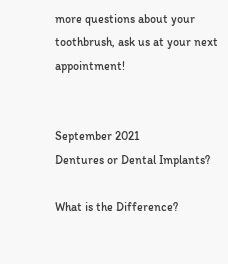more questions about your toothbrush, ask us at your next appointment!


September 2021
Dentures or Dental Implants?

What is the Difference?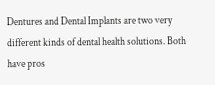Dentures and Dental Implants are two very different kinds of dental health solutions. Both have pros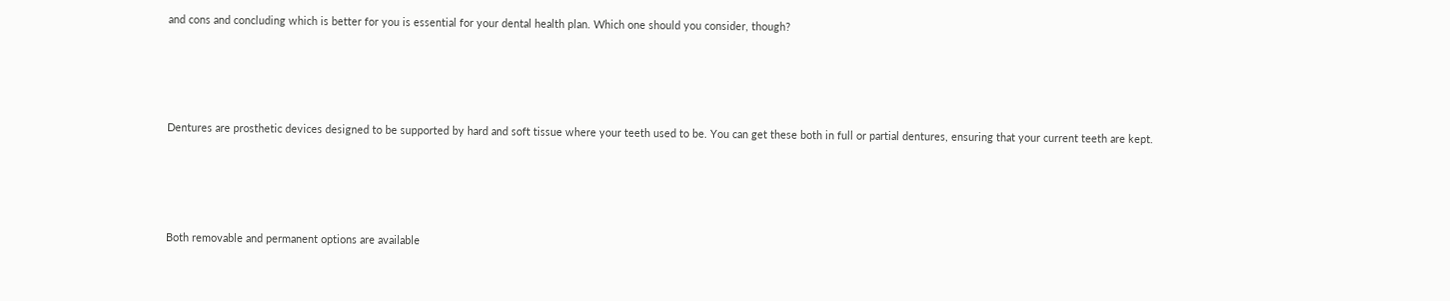and cons and concluding which is better for you is essential for your dental health plan. Which one should you consider, though?




Dentures are prosthetic devices designed to be supported by hard and soft tissue where your teeth used to be. You can get these both in full or partial dentures, ensuring that your current teeth are kept.




Both removable and permanent options are available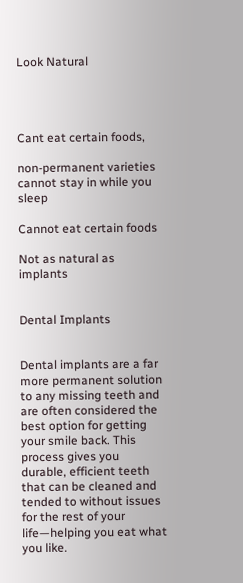Look Natural




Cant eat certain foods,

non-permanent varieties cannot stay in while you sleep

Cannot eat certain foods

Not as natural as implants


Dental Implants


Dental implants are a far more permanent solution to any missing teeth and are often considered the best option for getting your smile back. This process gives you durable, efficient teeth that can be cleaned and tended to without issues for the rest of your life—helping you eat what you like.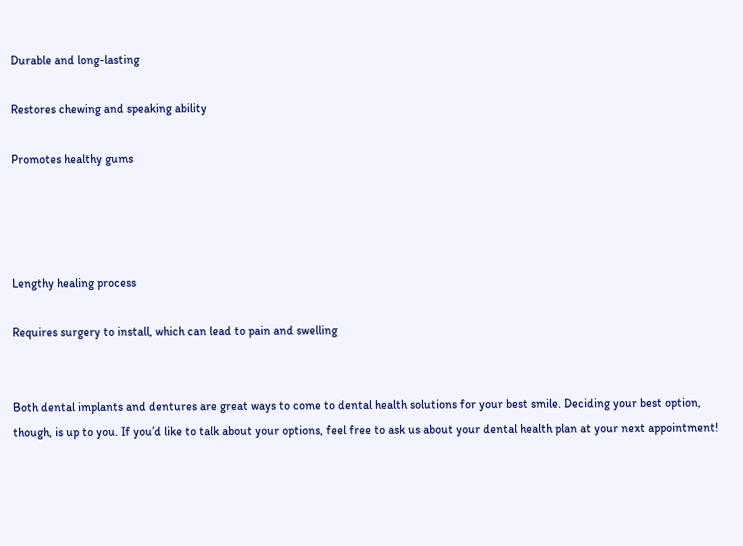Durable and long-lasting

Restores chewing and speaking ability

Promotes healthy gums




Lengthy healing process

Requires surgery to install, which can lead to pain and swelling


Both dental implants and dentures are great ways to come to dental health solutions for your best smile. Deciding your best option, though, is up to you. If you’d like to talk about your options, feel free to ask us about your dental health plan at your next appointment!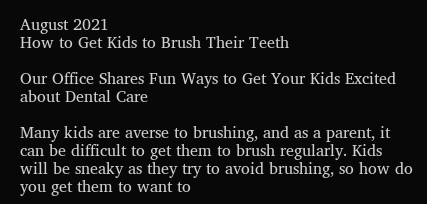August 2021
How to Get Kids to Brush Their Teeth

Our Office Shares Fun Ways to Get Your Kids Excited about Dental Care

Many kids are averse to brushing, and as a parent, it can be difficult to get them to brush regularly. Kids will be sneaky as they try to avoid brushing, so how do you get them to want to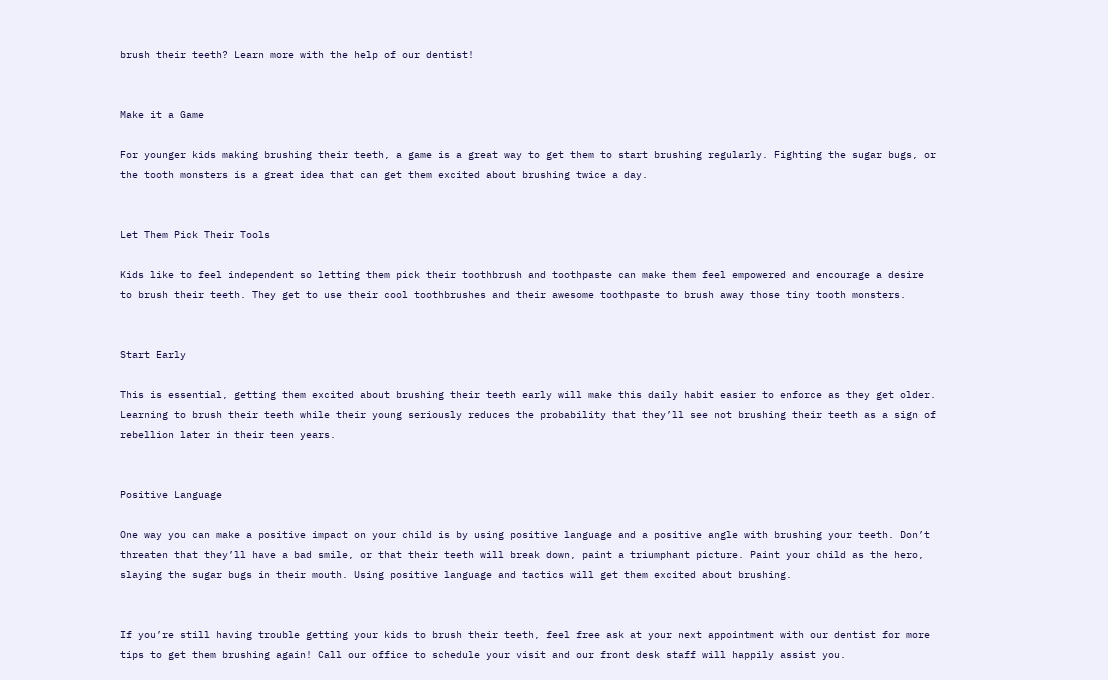brush their teeth? Learn more with the help of our dentist!


Make it a Game

For younger kids making brushing their teeth, a game is a great way to get them to start brushing regularly. Fighting the sugar bugs, or the tooth monsters is a great idea that can get them excited about brushing twice a day.


Let Them Pick Their Tools

Kids like to feel independent so letting them pick their toothbrush and toothpaste can make them feel empowered and encourage a desire to brush their teeth. They get to use their cool toothbrushes and their awesome toothpaste to brush away those tiny tooth monsters.


Start Early

This is essential, getting them excited about brushing their teeth early will make this daily habit easier to enforce as they get older. Learning to brush their teeth while their young seriously reduces the probability that they’ll see not brushing their teeth as a sign of rebellion later in their teen years.


Positive Language

One way you can make a positive impact on your child is by using positive language and a positive angle with brushing your teeth. Don’t threaten that they’ll have a bad smile, or that their teeth will break down, paint a triumphant picture. Paint your child as the hero, slaying the sugar bugs in their mouth. Using positive language and tactics will get them excited about brushing.


If you’re still having trouble getting your kids to brush their teeth, feel free ask at your next appointment with our dentist for more tips to get them brushing again! Call our office to schedule your visit and our front desk staff will happily assist you.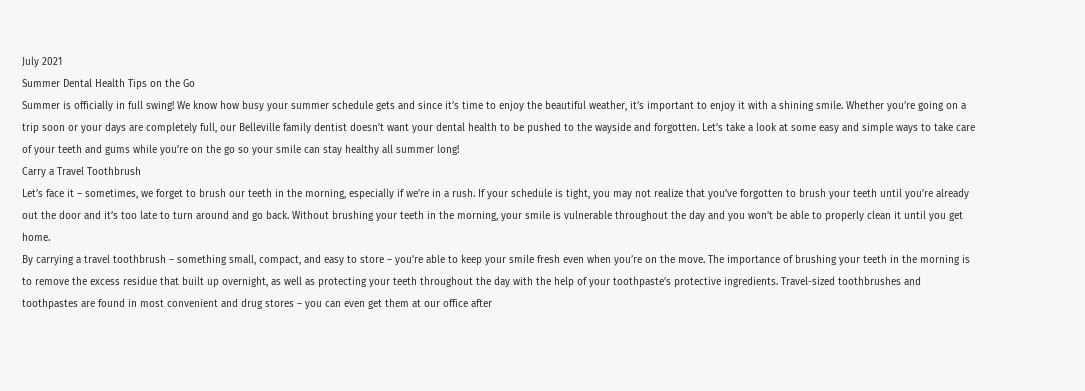July 2021
Summer Dental Health Tips on the Go
Summer is officially in full swing! We know how busy your summer schedule gets and since it’s time to enjoy the beautiful weather, it’s important to enjoy it with a shining smile. Whether you’re going on a trip soon or your days are completely full, our Belleville family dentist doesn’t want your dental health to be pushed to the wayside and forgotten. Let’s take a look at some easy and simple ways to take care of your teeth and gums while you’re on the go so your smile can stay healthy all summer long!
Carry a Travel Toothbrush
Let’s face it – sometimes, we forget to brush our teeth in the morning, especially if we’re in a rush. If your schedule is tight, you may not realize that you’ve forgotten to brush your teeth until you’re already out the door and it’s too late to turn around and go back. Without brushing your teeth in the morning, your smile is vulnerable throughout the day and you won’t be able to properly clean it until you get home.
By carrying a travel toothbrush – something small, compact, and easy to store – you’re able to keep your smile fresh even when you’re on the move. The importance of brushing your teeth in the morning is to remove the excess residue that built up overnight, as well as protecting your teeth throughout the day with the help of your toothpaste’s protective ingredients. Travel-sized toothbrushes and toothpastes are found in most convenient and drug stores – you can even get them at our office after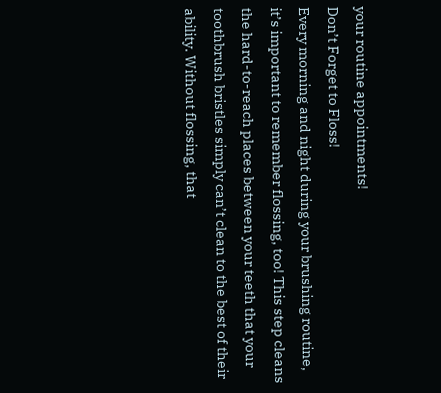your routine appointments!
Don’t Forget to Floss!
Every morning and night during your brushing routine, it’s important to remember flossing, too! This step cleans the hard-to-reach places between your teeth that your toothbrush bristles simply can’t clean to the best of their ability. Without flossing, that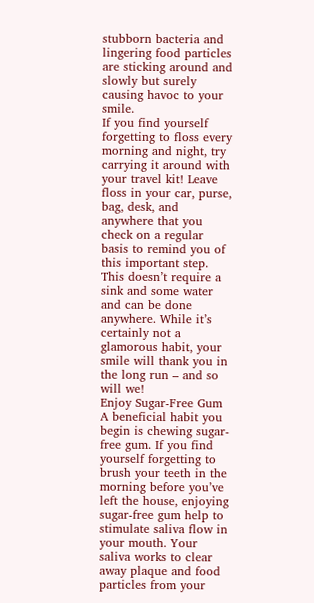stubborn bacteria and lingering food particles are sticking around and slowly but surely causing havoc to your smile.
If you find yourself forgetting to floss every morning and night, try carrying it around with your travel kit! Leave floss in your car, purse, bag, desk, and anywhere that you check on a regular basis to remind you of this important step. This doesn’t require a sink and some water and can be done anywhere. While it’s certainly not a glamorous habit, your smile will thank you in the long run – and so will we!
Enjoy Sugar-Free Gum
A beneficial habit you begin is chewing sugar-free gum. If you find yourself forgetting to brush your teeth in the morning before you’ve left the house, enjoying sugar-free gum help to stimulate saliva flow in your mouth. Your saliva works to clear away plaque and food particles from your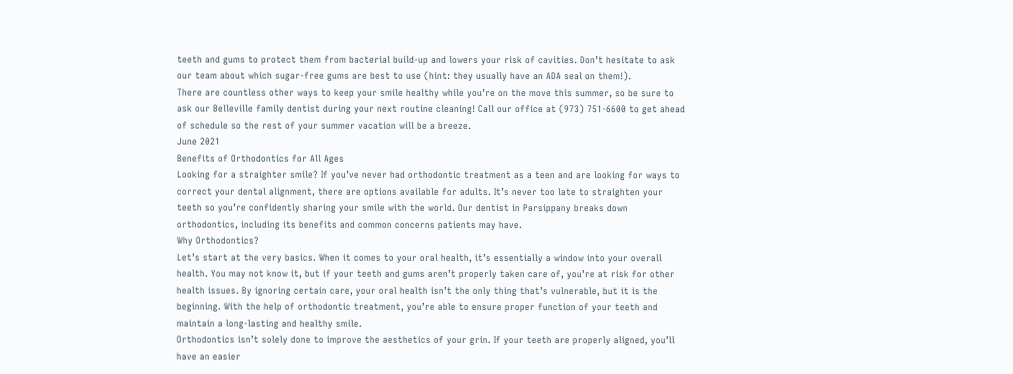teeth and gums to protect them from bacterial build-up and lowers your risk of cavities. Don’t hesitate to ask our team about which sugar-free gums are best to use (hint: they usually have an ADA seal on them!).
There are countless other ways to keep your smile healthy while you’re on the move this summer, so be sure to ask our Belleville family dentist during your next routine cleaning! Call our office at (973) 751-6600 to get ahead of schedule so the rest of your summer vacation will be a breeze.
June 2021
Benefits of Orthodontics for All Ages
Looking for a straighter smile? If you’ve never had orthodontic treatment as a teen and are looking for ways to correct your dental alignment, there are options available for adults. It’s never too late to straighten your teeth so you’re confidently sharing your smile with the world. Our dentist in Parsippany breaks down orthodontics, including its benefits and common concerns patients may have.
Why Orthodontics?
Let’s start at the very basics. When it comes to your oral health, it’s essentially a window into your overall health. You may not know it, but if your teeth and gums aren’t properly taken care of, you’re at risk for other health issues. By ignoring certain care, your oral health isn’t the only thing that’s vulnerable, but it is the beginning. With the help of orthodontic treatment, you’re able to ensure proper function of your teeth and maintain a long-lasting and healthy smile.
Orthodontics isn’t solely done to improve the aesthetics of your grin. If your teeth are properly aligned, you’ll have an easier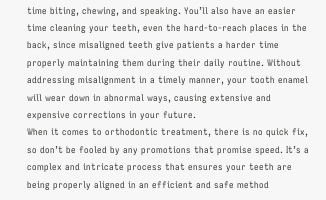time biting, chewing, and speaking. You’ll also have an easier time cleaning your teeth, even the hard-to-reach places in the back, since misaligned teeth give patients a harder time properly maintaining them during their daily routine. Without addressing misalignment in a timely manner, your tooth enamel will wear down in abnormal ways, causing extensive and expensive corrections in your future.
When it comes to orthodontic treatment, there is no quick fix, so don’t be fooled by any promotions that promise speed. It’s a complex and intricate process that ensures your teeth are being properly aligned in an efficient and safe method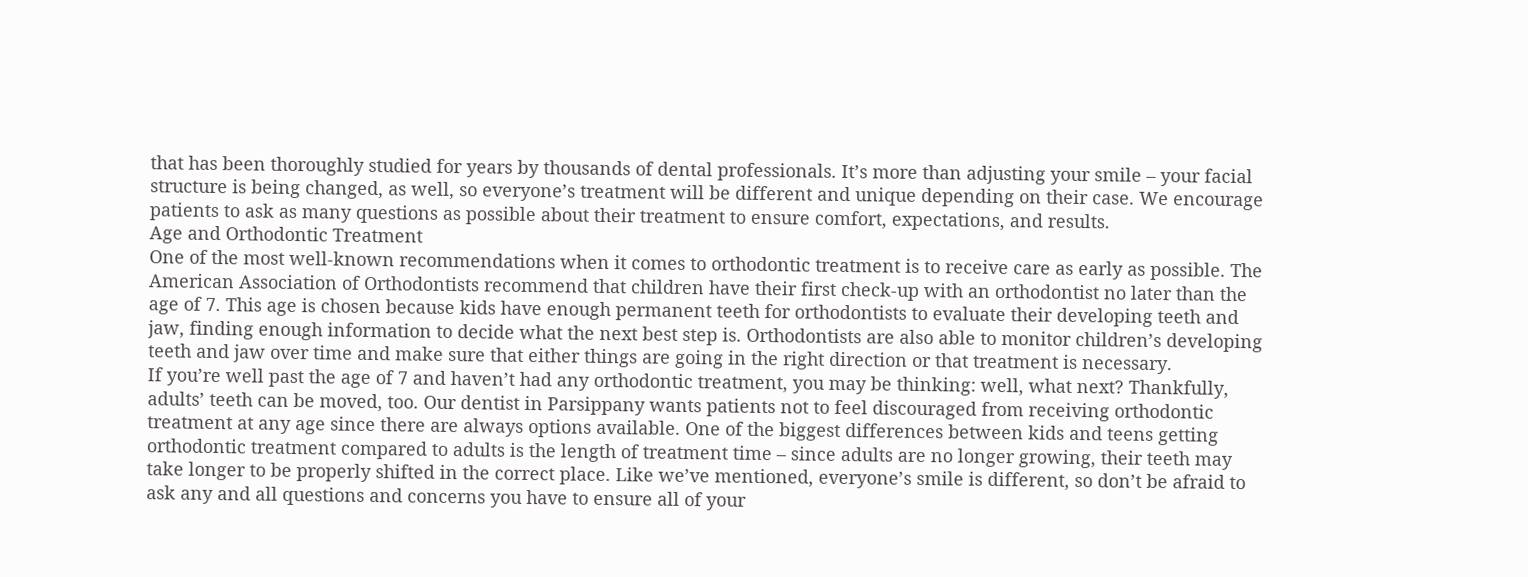that has been thoroughly studied for years by thousands of dental professionals. It’s more than adjusting your smile – your facial structure is being changed, as well, so everyone’s treatment will be different and unique depending on their case. We encourage patients to ask as many questions as possible about their treatment to ensure comfort, expectations, and results.
Age and Orthodontic Treatment
One of the most well-known recommendations when it comes to orthodontic treatment is to receive care as early as possible. The American Association of Orthodontists recommend that children have their first check-up with an orthodontist no later than the age of 7. This age is chosen because kids have enough permanent teeth for orthodontists to evaluate their developing teeth and jaw, finding enough information to decide what the next best step is. Orthodontists are also able to monitor children’s developing teeth and jaw over time and make sure that either things are going in the right direction or that treatment is necessary.
If you’re well past the age of 7 and haven’t had any orthodontic treatment, you may be thinking: well, what next? Thankfully, adults’ teeth can be moved, too. Our dentist in Parsippany wants patients not to feel discouraged from receiving orthodontic treatment at any age since there are always options available. One of the biggest differences between kids and teens getting orthodontic treatment compared to adults is the length of treatment time – since adults are no longer growing, their teeth may take longer to be properly shifted in the correct place. Like we’ve mentioned, everyone’s smile is different, so don’t be afraid to ask any and all questions and concerns you have to ensure all of your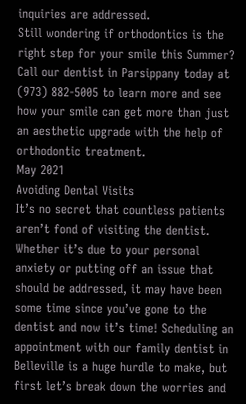inquiries are addressed.
Still wondering if orthodontics is the right step for your smile this Summer? Call our dentist in Parsippany today at (973) 882-5005 to learn more and see how your smile can get more than just an aesthetic upgrade with the help of orthodontic treatment.
May 2021
Avoiding Dental Visits
It’s no secret that countless patients aren’t fond of visiting the dentist. Whether it’s due to your personal anxiety or putting off an issue that should be addressed, it may have been some time since you’ve gone to the dentist and now it’s time! Scheduling an appointment with our family dentist in Belleville is a huge hurdle to make, but first let’s break down the worries and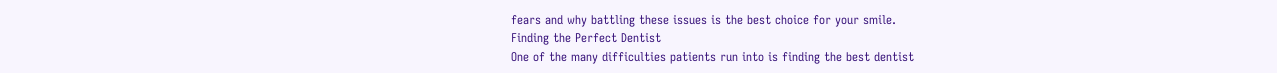fears and why battling these issues is the best choice for your smile.
Finding the Perfect Dentist
One of the many difficulties patients run into is finding the best dentist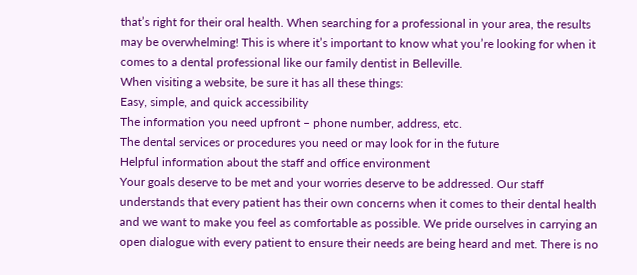that’s right for their oral health. When searching for a professional in your area, the results may be overwhelming! This is where it’s important to know what you’re looking for when it comes to a dental professional like our family dentist in Belleville.
When visiting a website, be sure it has all these things:
Easy, simple, and quick accessibility
The information you need upfront – phone number, address, etc.
The dental services or procedures you need or may look for in the future
Helpful information about the staff and office environment
Your goals deserve to be met and your worries deserve to be addressed. Our staff understands that every patient has their own concerns when it comes to their dental health and we want to make you feel as comfortable as possible. We pride ourselves in carrying an open dialogue with every patient to ensure their needs are being heard and met. There is no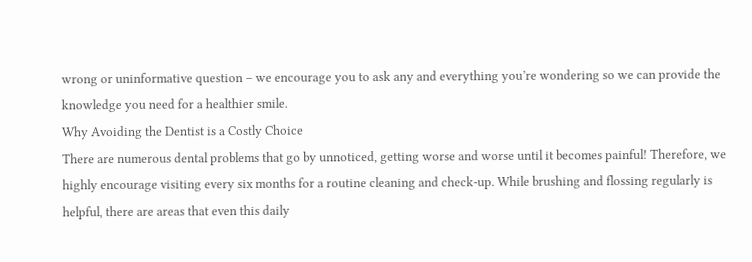wrong or uninformative question – we encourage you to ask any and everything you’re wondering so we can provide the knowledge you need for a healthier smile.
Why Avoiding the Dentist is a Costly Choice
There are numerous dental problems that go by unnoticed, getting worse and worse until it becomes painful! Therefore, we highly encourage visiting every six months for a routine cleaning and check-up. While brushing and flossing regularly is helpful, there are areas that even this daily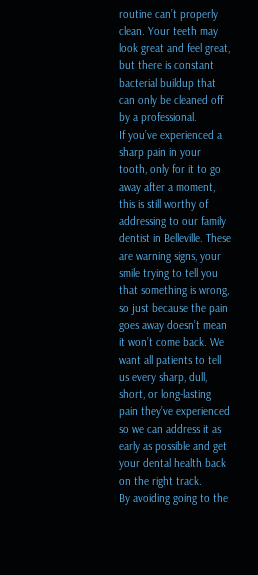routine can’t properly clean. Your teeth may look great and feel great, but there is constant bacterial buildup that can only be cleaned off by a professional.
If you’ve experienced a sharp pain in your tooth, only for it to go away after a moment, this is still worthy of addressing to our family dentist in Belleville. These are warning signs, your smile trying to tell you that something is wrong, so just because the pain goes away doesn’t mean it won’t come back. We want all patients to tell us every sharp, dull, short, or long-lasting pain they’ve experienced so we can address it as early as possible and get your dental health back on the right track.
By avoiding going to the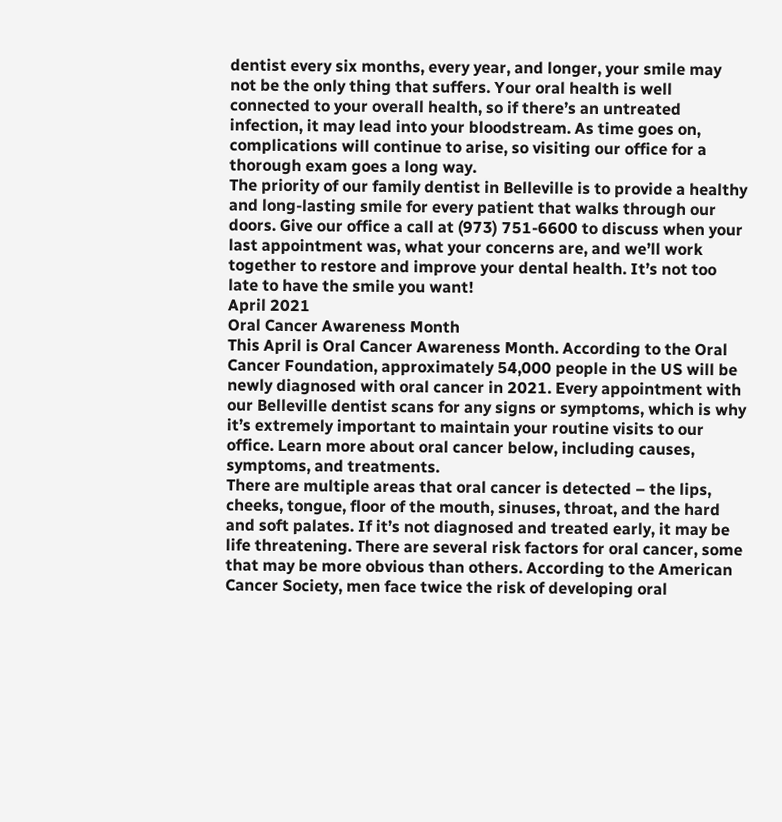dentist every six months, every year, and longer, your smile may not be the only thing that suffers. Your oral health is well connected to your overall health, so if there’s an untreated infection, it may lead into your bloodstream. As time goes on, complications will continue to arise, so visiting our office for a thorough exam goes a long way.
The priority of our family dentist in Belleville is to provide a healthy and long-lasting smile for every patient that walks through our doors. Give our office a call at (973) 751-6600 to discuss when your last appointment was, what your concerns are, and we’ll work together to restore and improve your dental health. It’s not too late to have the smile you want!
April 2021
Oral Cancer Awareness Month
This April is Oral Cancer Awareness Month. According to the Oral Cancer Foundation, approximately 54,000 people in the US will be newly diagnosed with oral cancer in 2021. Every appointment with our Belleville dentist scans for any signs or symptoms, which is why it’s extremely important to maintain your routine visits to our office. Learn more about oral cancer below, including causes, symptoms, and treatments.
There are multiple areas that oral cancer is detected – the lips, cheeks, tongue, floor of the mouth, sinuses, throat, and the hard and soft palates. If it’s not diagnosed and treated early, it may be life threatening. There are several risk factors for oral cancer, some that may be more obvious than others. According to the American Cancer Society, men face twice the risk of developing oral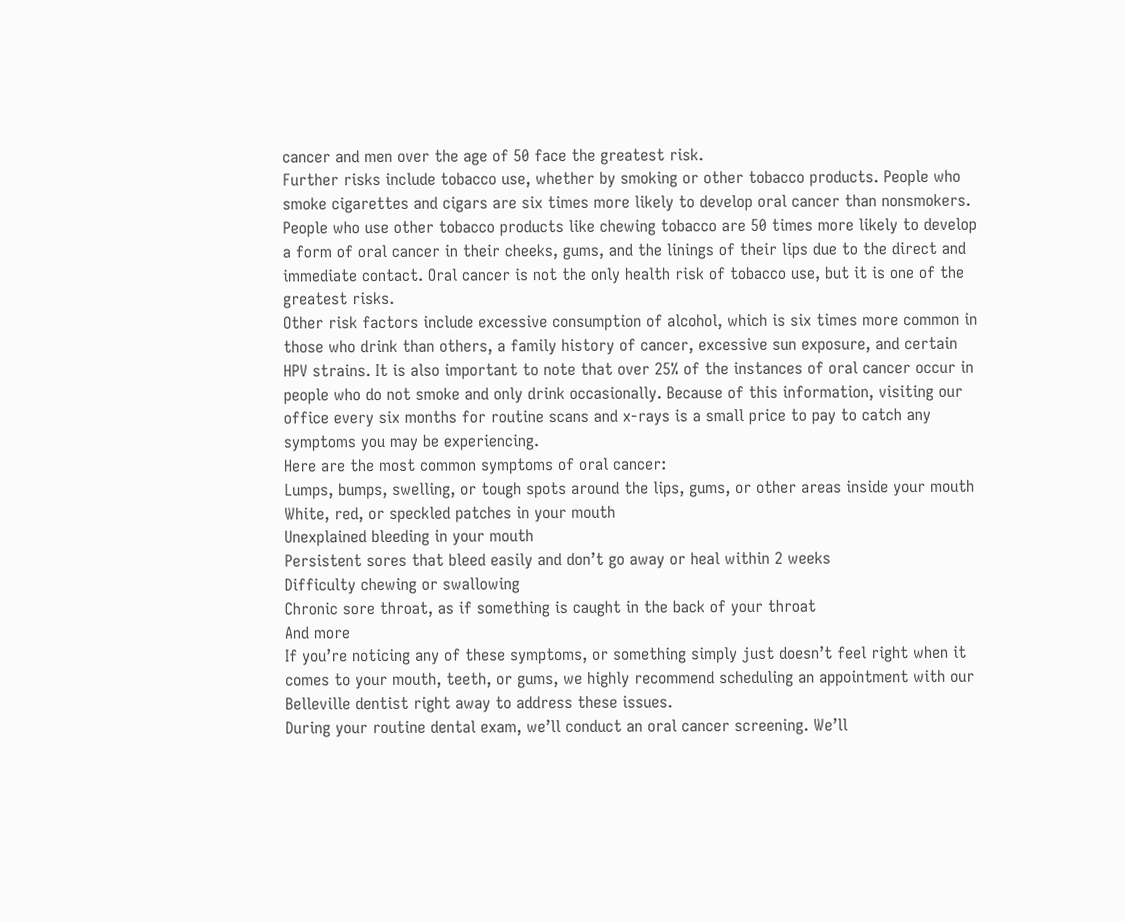cancer and men over the age of 50 face the greatest risk.
Further risks include tobacco use, whether by smoking or other tobacco products. People who smoke cigarettes and cigars are six times more likely to develop oral cancer than nonsmokers. People who use other tobacco products like chewing tobacco are 50 times more likely to develop a form of oral cancer in their cheeks, gums, and the linings of their lips due to the direct and immediate contact. Oral cancer is not the only health risk of tobacco use, but it is one of the greatest risks.
Other risk factors include excessive consumption of alcohol, which is six times more common in those who drink than others, a family history of cancer, excessive sun exposure, and certain HPV strains. It is also important to note that over 25% of the instances of oral cancer occur in people who do not smoke and only drink occasionally. Because of this information, visiting our office every six months for routine scans and x-rays is a small price to pay to catch any symptoms you may be experiencing.
Here are the most common symptoms of oral cancer:
Lumps, bumps, swelling, or tough spots around the lips, gums, or other areas inside your mouth
White, red, or speckled patches in your mouth
Unexplained bleeding in your mouth
Persistent sores that bleed easily and don’t go away or heal within 2 weeks
Difficulty chewing or swallowing
Chronic sore throat, as if something is caught in the back of your throat
And more
If you’re noticing any of these symptoms, or something simply just doesn’t feel right when it comes to your mouth, teeth, or gums, we highly recommend scheduling an appointment with our Belleville dentist right away to address these issues.
During your routine dental exam, we’ll conduct an oral cancer screening. We’ll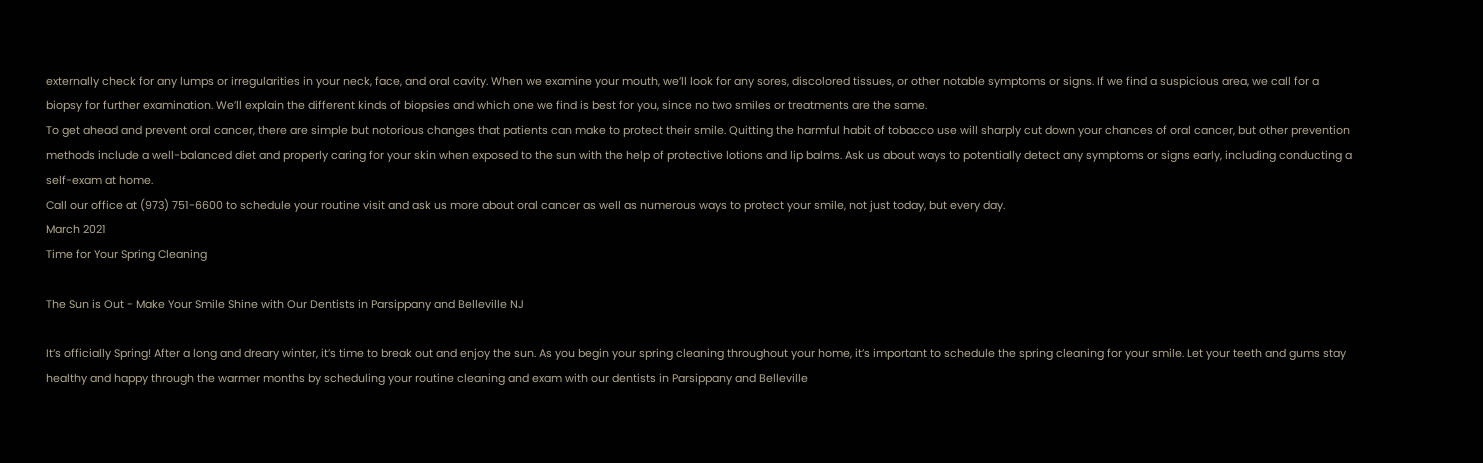externally check for any lumps or irregularities in your neck, face, and oral cavity. When we examine your mouth, we’ll look for any sores, discolored tissues, or other notable symptoms or signs. If we find a suspicious area, we call for a biopsy for further examination. We’ll explain the different kinds of biopsies and which one we find is best for you, since no two smiles or treatments are the same.
To get ahead and prevent oral cancer, there are simple but notorious changes that patients can make to protect their smile. Quitting the harmful habit of tobacco use will sharply cut down your chances of oral cancer, but other prevention methods include a well-balanced diet and properly caring for your skin when exposed to the sun with the help of protective lotions and lip balms. Ask us about ways to potentially detect any symptoms or signs early, including conducting a self-exam at home.
Call our office at (973) 751-6600 to schedule your routine visit and ask us more about oral cancer as well as numerous ways to protect your smile, not just today, but every day.
March 2021
Time for Your Spring Cleaning

The Sun is Out - Make Your Smile Shine with Our Dentists in Parsippany and Belleville NJ

It’s officially Spring! After a long and dreary winter, it’s time to break out and enjoy the sun. As you begin your spring cleaning throughout your home, it’s important to schedule the spring cleaning for your smile. Let your teeth and gums stay healthy and happy through the warmer months by scheduling your routine cleaning and exam with our dentists in Parsippany and Belleville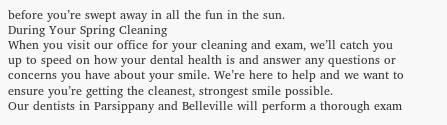before you’re swept away in all the fun in the sun.
During Your Spring Cleaning
When you visit our office for your cleaning and exam, we’ll catch you up to speed on how your dental health is and answer any questions or concerns you have about your smile. We’re here to help and we want to ensure you’re getting the cleanest, strongest smile possible.
Our dentists in Parsippany and Belleville will perform a thorough exam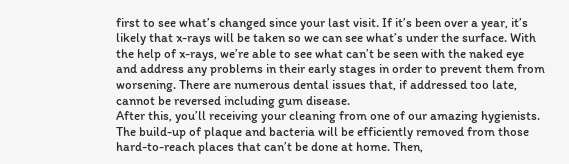first to see what’s changed since your last visit. If it’s been over a year, it’s likely that x-rays will be taken so we can see what’s under the surface. With the help of x-rays, we’re able to see what can’t be seen with the naked eye and address any problems in their early stages in order to prevent them from worsening. There are numerous dental issues that, if addressed too late, cannot be reversed including gum disease.
After this, you’ll receiving your cleaning from one of our amazing hygienists. The build-up of plaque and bacteria will be efficiently removed from those hard-to-reach places that can’t be done at home. Then,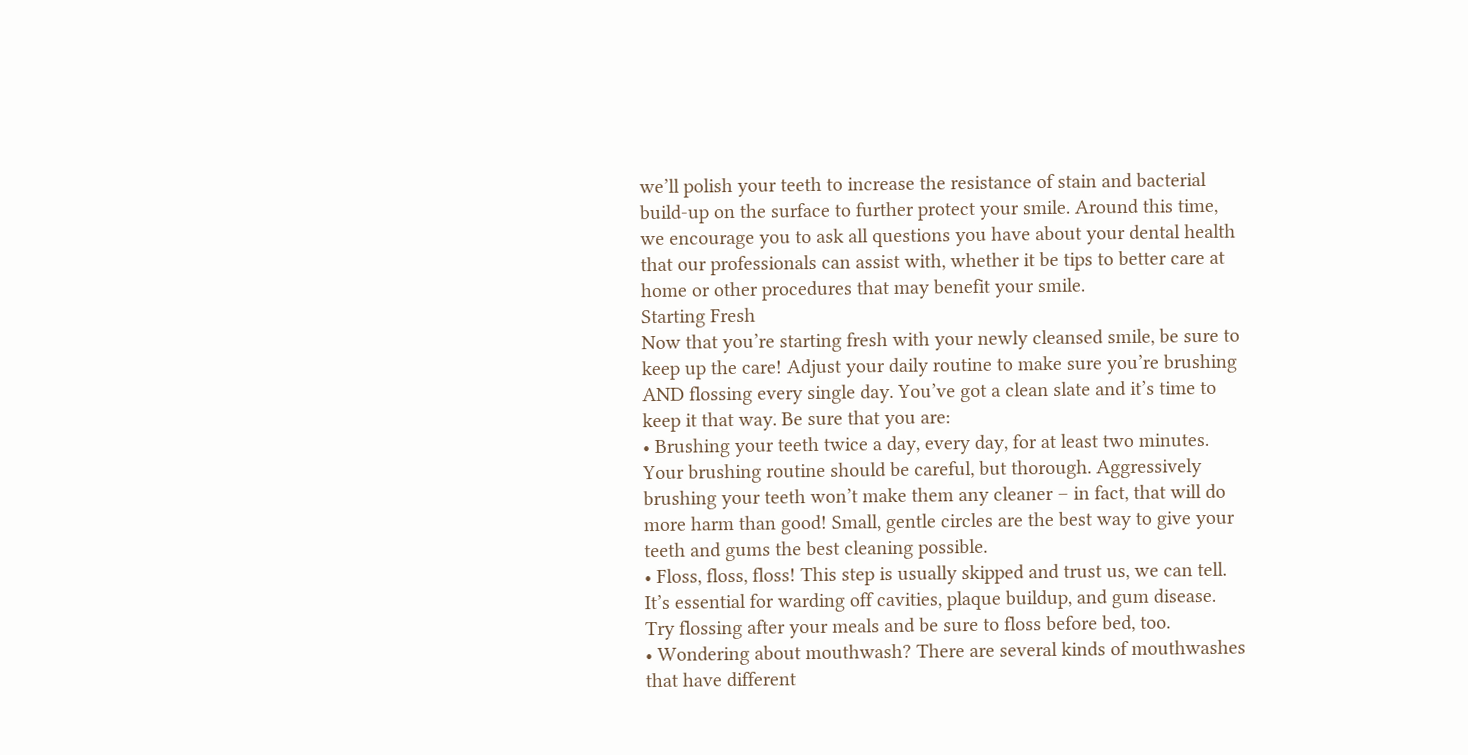we’ll polish your teeth to increase the resistance of stain and bacterial build-up on the surface to further protect your smile. Around this time, we encourage you to ask all questions you have about your dental health that our professionals can assist with, whether it be tips to better care at home or other procedures that may benefit your smile.
Starting Fresh
Now that you’re starting fresh with your newly cleansed smile, be sure to keep up the care! Adjust your daily routine to make sure you’re brushing AND flossing every single day. You’ve got a clean slate and it’s time to keep it that way. Be sure that you are:
• Brushing your teeth twice a day, every day, for at least two minutes. Your brushing routine should be careful, but thorough. Aggressively brushing your teeth won’t make them any cleaner – in fact, that will do more harm than good! Small, gentle circles are the best way to give your teeth and gums the best cleaning possible.
• Floss, floss, floss! This step is usually skipped and trust us, we can tell. It’s essential for warding off cavities, plaque buildup, and gum disease. Try flossing after your meals and be sure to floss before bed, too.
• Wondering about mouthwash? There are several kinds of mouthwashes that have different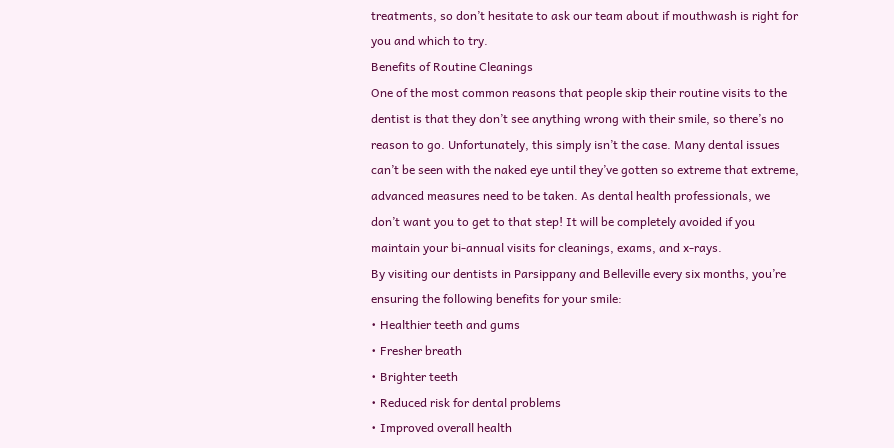treatments, so don’t hesitate to ask our team about if mouthwash is right for you and which to try.
Benefits of Routine Cleanings
One of the most common reasons that people skip their routine visits to the dentist is that they don’t see anything wrong with their smile, so there’s no reason to go. Unfortunately, this simply isn’t the case. Many dental issues can’t be seen with the naked eye until they’ve gotten so extreme that extreme, advanced measures need to be taken. As dental health professionals, we don’t want you to get to that step! It will be completely avoided if you maintain your bi-annual visits for cleanings, exams, and x-rays.
By visiting our dentists in Parsippany and Belleville every six months, you’re ensuring the following benefits for your smile:
• Healthier teeth and gums
• Fresher breath
• Brighter teeth
• Reduced risk for dental problems
• Improved overall health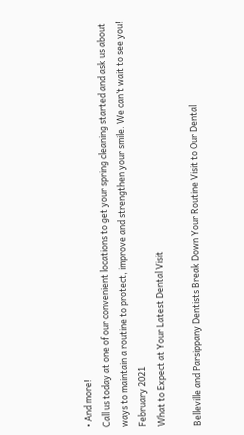• And more!
Call us today at one of our convenient locations to get your spring cleaning started and ask us about ways to maintain a routine to protect, improve and strengthen your smile. We can’t wait to see you!
February 2021
What to Expect at Your Latest Dental Visit

Belleville and Parsippany Dentists Break Down Your Routine Visit to Our Dental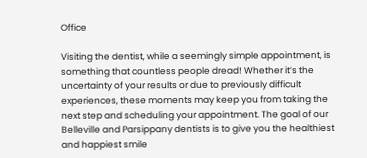Office

Visiting the dentist, while a seemingly simple appointment, is something that countless people dread! Whether it’s the uncertainty of your results or due to previously difficult experiences, these moments may keep you from taking the next step and scheduling your appointment. The goal of our Belleville and Parsippany dentists is to give you the healthiest and happiest smile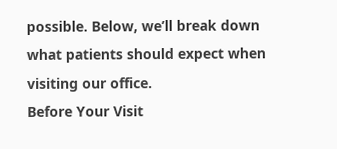possible. Below, we’ll break down what patients should expect when visiting our office.
Before Your Visit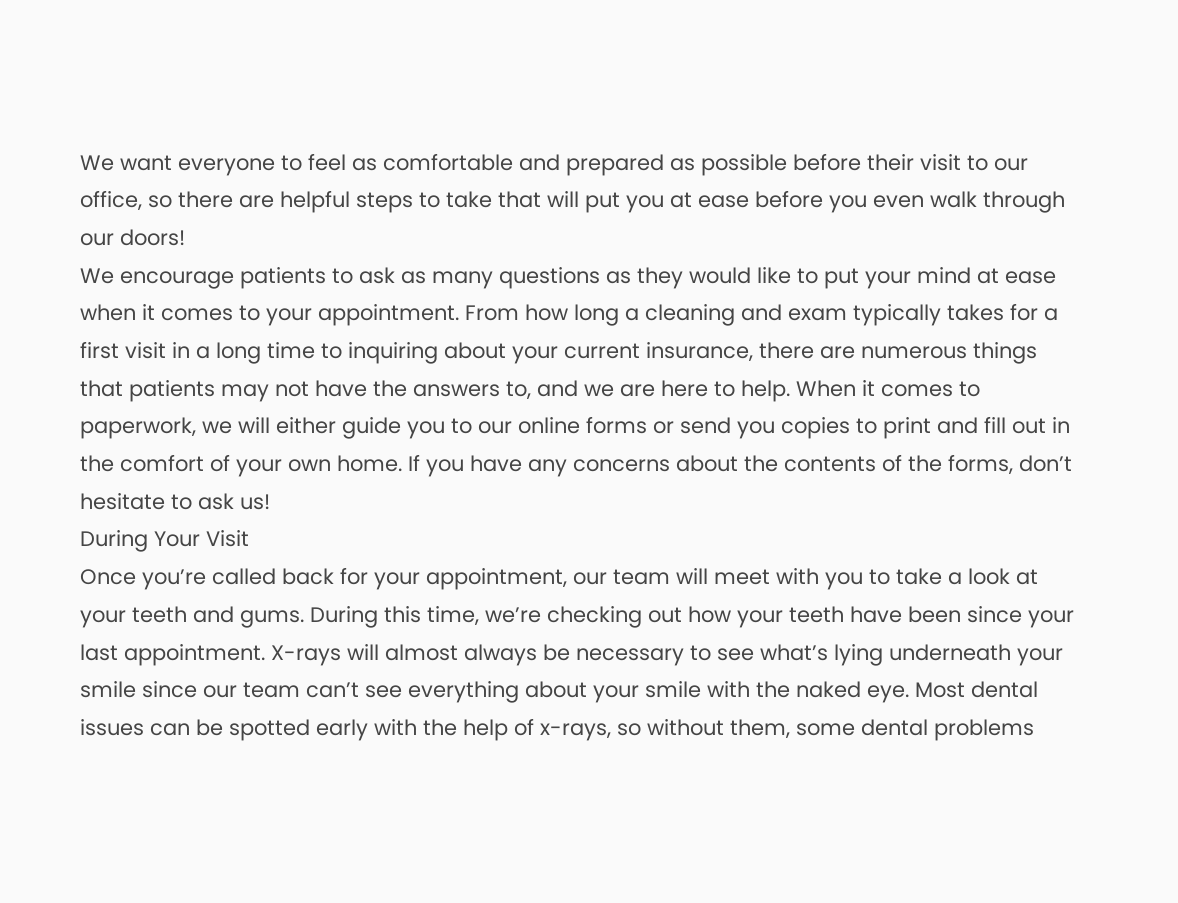We want everyone to feel as comfortable and prepared as possible before their visit to our office, so there are helpful steps to take that will put you at ease before you even walk through our doors!
We encourage patients to ask as many questions as they would like to put your mind at ease when it comes to your appointment. From how long a cleaning and exam typically takes for a first visit in a long time to inquiring about your current insurance, there are numerous things that patients may not have the answers to, and we are here to help. When it comes to paperwork, we will either guide you to our online forms or send you copies to print and fill out in the comfort of your own home. If you have any concerns about the contents of the forms, don’t hesitate to ask us!
During Your Visit
Once you’re called back for your appointment, our team will meet with you to take a look at your teeth and gums. During this time, we’re checking out how your teeth have been since your last appointment. X-rays will almost always be necessary to see what’s lying underneath your smile since our team can’t see everything about your smile with the naked eye. Most dental issues can be spotted early with the help of x-rays, so without them, some dental problems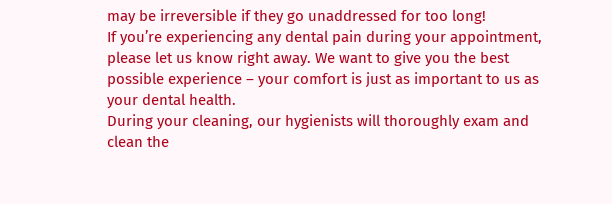may be irreversible if they go unaddressed for too long!
If you’re experiencing any dental pain during your appointment, please let us know right away. We want to give you the best possible experience – your comfort is just as important to us as your dental health.
During your cleaning, our hygienists will thoroughly exam and clean the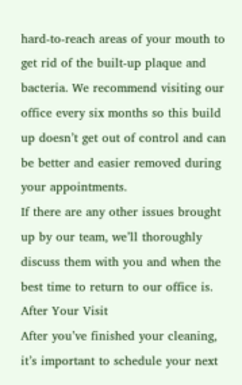hard-to-reach areas of your mouth to get rid of the built-up plaque and bacteria. We recommend visiting our office every six months so this build up doesn’t get out of control and can be better and easier removed during your appointments.
If there are any other issues brought up by our team, we’ll thoroughly discuss them with you and when the best time to return to our office is.
After Your Visit
After you’ve finished your cleaning, it’s important to schedule your next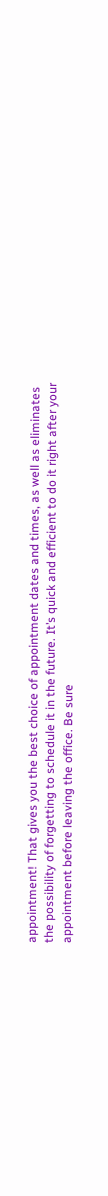appointment! That gives you the best choice of appointment dates and times, as well as eliminates the possibility of forgetting to schedule it in the future. It’s quick and efficient to do it right after your appointment before leaving the office. Be sure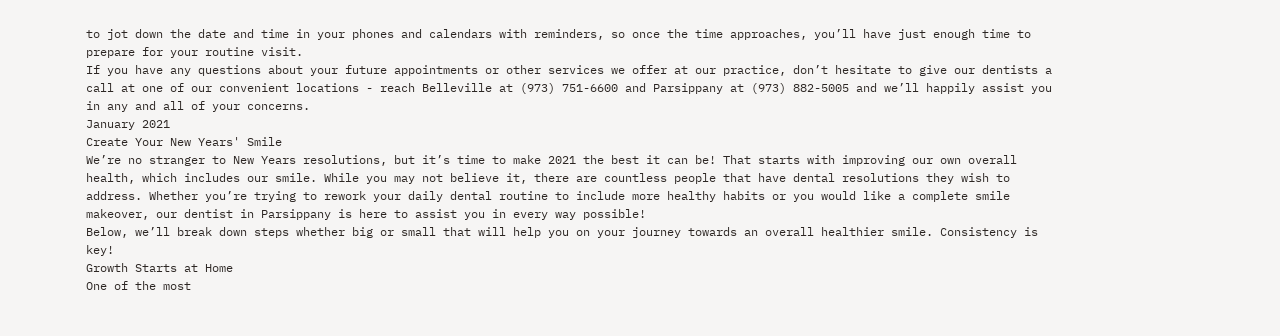to jot down the date and time in your phones and calendars with reminders, so once the time approaches, you’ll have just enough time to prepare for your routine visit.
If you have any questions about your future appointments or other services we offer at our practice, don’t hesitate to give our dentists a call at one of our convenient locations - reach Belleville at (973) 751-6600 and Parsippany at (973) 882-5005 and we’ll happily assist you in any and all of your concerns.
January 2021
Create Your New Years' Smile
We’re no stranger to New Years resolutions, but it’s time to make 2021 the best it can be! That starts with improving our own overall health, which includes our smile. While you may not believe it, there are countless people that have dental resolutions they wish to address. Whether you’re trying to rework your daily dental routine to include more healthy habits or you would like a complete smile makeover, our dentist in Parsippany is here to assist you in every way possible!
Below, we’ll break down steps whether big or small that will help you on your journey towards an overall healthier smile. Consistency is key!
Growth Starts at Home
One of the most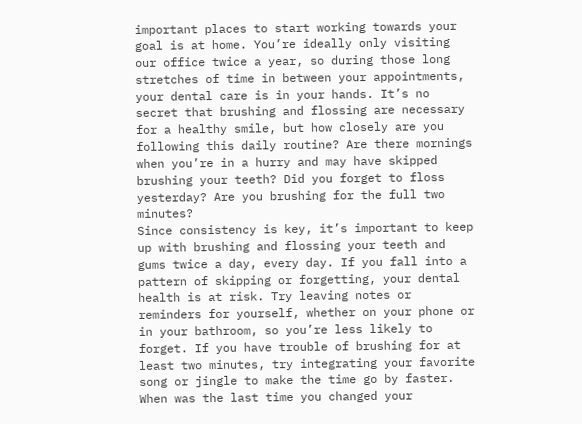important places to start working towards your goal is at home. You’re ideally only visiting our office twice a year, so during those long stretches of time in between your appointments, your dental care is in your hands. It’s no secret that brushing and flossing are necessary for a healthy smile, but how closely are you following this daily routine? Are there mornings when you’re in a hurry and may have skipped brushing your teeth? Did you forget to floss yesterday? Are you brushing for the full two minutes?
Since consistency is key, it’s important to keep up with brushing and flossing your teeth and gums twice a day, every day. If you fall into a pattern of skipping or forgetting, your dental health is at risk. Try leaving notes or reminders for yourself, whether on your phone or in your bathroom, so you’re less likely to forget. If you have trouble of brushing for at least two minutes, try integrating your favorite song or jingle to make the time go by faster.
When was the last time you changed your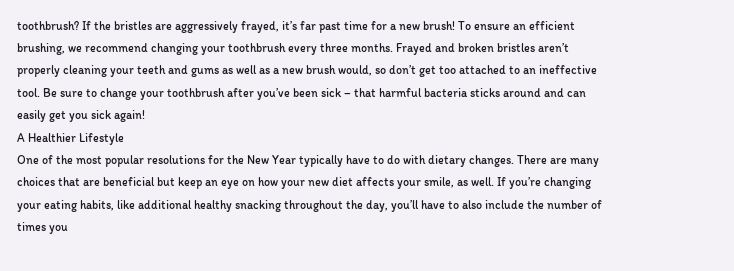toothbrush? If the bristles are aggressively frayed, it’s far past time for a new brush! To ensure an efficient brushing, we recommend changing your toothbrush every three months. Frayed and broken bristles aren’t properly cleaning your teeth and gums as well as a new brush would, so don’t get too attached to an ineffective tool. Be sure to change your toothbrush after you’ve been sick – that harmful bacteria sticks around and can easily get you sick again!
A Healthier Lifestyle
One of the most popular resolutions for the New Year typically have to do with dietary changes. There are many choices that are beneficial but keep an eye on how your new diet affects your smile, as well. If you’re changing your eating habits, like additional healthy snacking throughout the day, you’ll have to also include the number of times you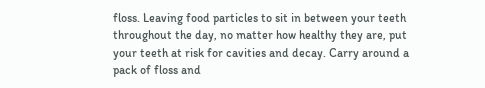floss. Leaving food particles to sit in between your teeth throughout the day, no matter how healthy they are, put your teeth at risk for cavities and decay. Carry around a pack of floss and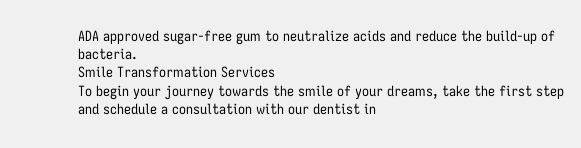ADA approved sugar-free gum to neutralize acids and reduce the build-up of bacteria.
Smile Transformation Services
To begin your journey towards the smile of your dreams, take the first step and schedule a consultation with our dentist in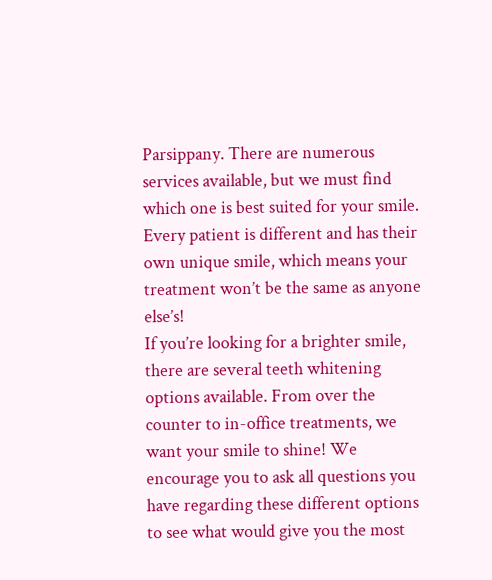Parsippany. There are numerous services available, but we must find which one is best suited for your smile. Every patient is different and has their own unique smile, which means your treatment won’t be the same as anyone else’s!
If you’re looking for a brighter smile, there are several teeth whitening options available. From over the counter to in-office treatments, we want your smile to shine! We encourage you to ask all questions you have regarding these different options to see what would give you the most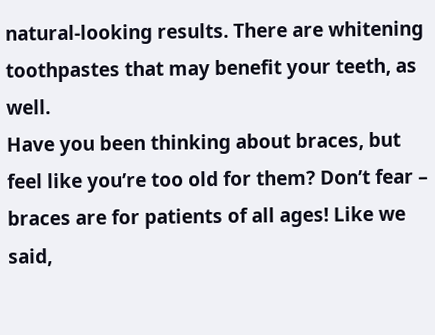natural-looking results. There are whitening toothpastes that may benefit your teeth, as well.
Have you been thinking about braces, but feel like you’re too old for them? Don’t fear – braces are for patients of all ages! Like we said,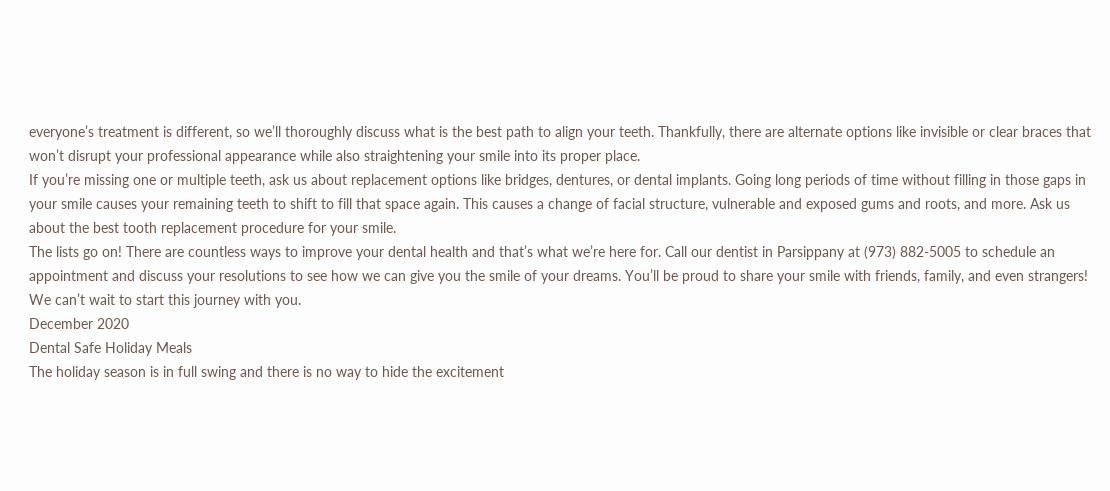everyone’s treatment is different, so we’ll thoroughly discuss what is the best path to align your teeth. Thankfully, there are alternate options like invisible or clear braces that won’t disrupt your professional appearance while also straightening your smile into its proper place.
If you’re missing one or multiple teeth, ask us about replacement options like bridges, dentures, or dental implants. Going long periods of time without filling in those gaps in your smile causes your remaining teeth to shift to fill that space again. This causes a change of facial structure, vulnerable and exposed gums and roots, and more. Ask us about the best tooth replacement procedure for your smile.
The lists go on! There are countless ways to improve your dental health and that’s what we’re here for. Call our dentist in Parsippany at (973) 882-5005 to schedule an appointment and discuss your resolutions to see how we can give you the smile of your dreams. You’ll be proud to share your smile with friends, family, and even strangers! We can’t wait to start this journey with you.
December 2020
Dental Safe Holiday Meals
The holiday season is in full swing and there is no way to hide the excitement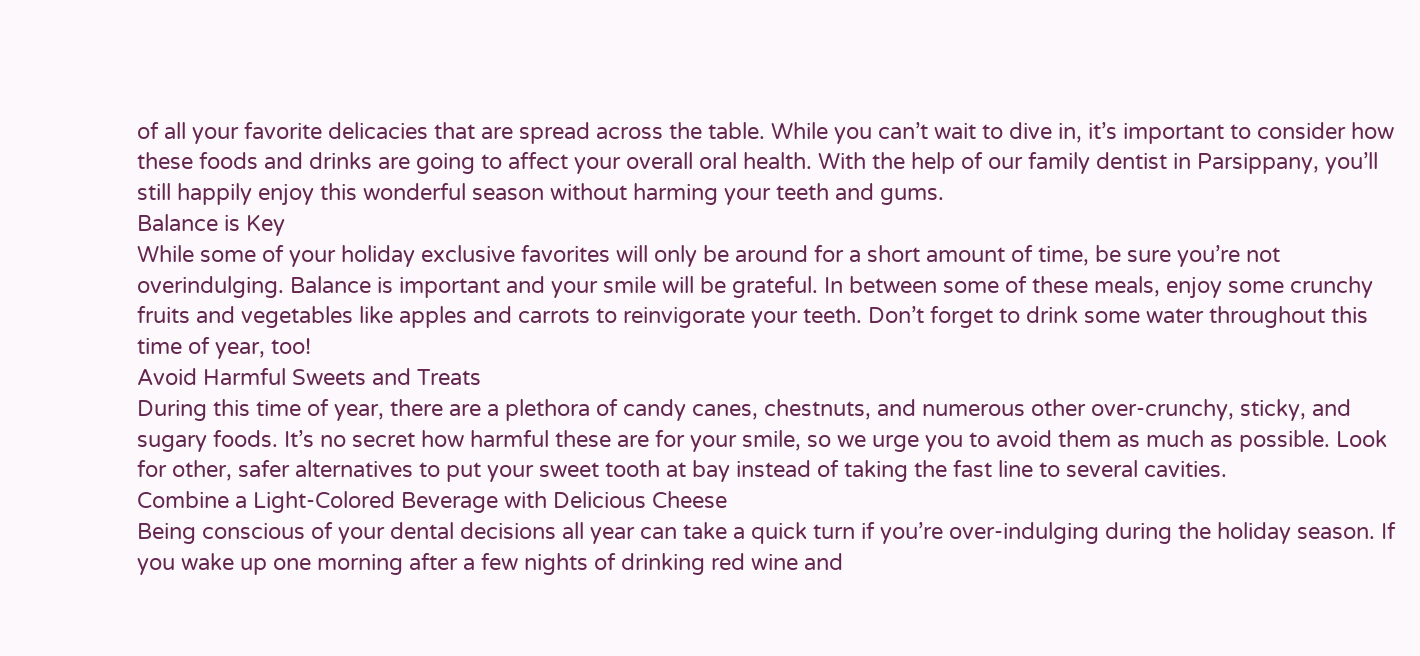of all your favorite delicacies that are spread across the table. While you can’t wait to dive in, it’s important to consider how these foods and drinks are going to affect your overall oral health. With the help of our family dentist in Parsippany, you’ll still happily enjoy this wonderful season without harming your teeth and gums.
Balance is Key
While some of your holiday exclusive favorites will only be around for a short amount of time, be sure you’re not overindulging. Balance is important and your smile will be grateful. In between some of these meals, enjoy some crunchy fruits and vegetables like apples and carrots to reinvigorate your teeth. Don’t forget to drink some water throughout this time of year, too!
Avoid Harmful Sweets and Treats
During this time of year, there are a plethora of candy canes, chestnuts, and numerous other over-crunchy, sticky, and sugary foods. It’s no secret how harmful these are for your smile, so we urge you to avoid them as much as possible. Look for other, safer alternatives to put your sweet tooth at bay instead of taking the fast line to several cavities.
Combine a Light-Colored Beverage with Delicious Cheese
Being conscious of your dental decisions all year can take a quick turn if you’re over-indulging during the holiday season. If you wake up one morning after a few nights of drinking red wine and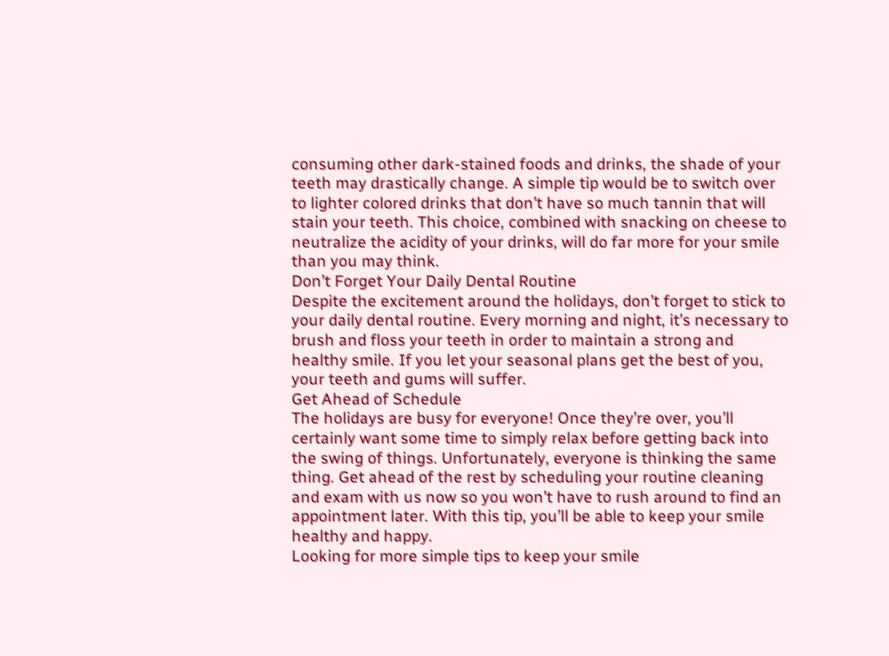consuming other dark-stained foods and drinks, the shade of your teeth may drastically change. A simple tip would be to switch over to lighter colored drinks that don’t have so much tannin that will stain your teeth. This choice, combined with snacking on cheese to neutralize the acidity of your drinks, will do far more for your smile than you may think.
Don’t Forget Your Daily Dental Routine
Despite the excitement around the holidays, don’t forget to stick to your daily dental routine. Every morning and night, it’s necessary to brush and floss your teeth in order to maintain a strong and healthy smile. If you let your seasonal plans get the best of you, your teeth and gums will suffer.
Get Ahead of Schedule
The holidays are busy for everyone! Once they’re over, you’ll certainly want some time to simply relax before getting back into the swing of things. Unfortunately, everyone is thinking the same thing. Get ahead of the rest by scheduling your routine cleaning and exam with us now so you won’t have to rush around to find an appointment later. With this tip, you’ll be able to keep your smile healthy and happy.
Looking for more simple tips to keep your smile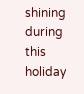shining during this holiday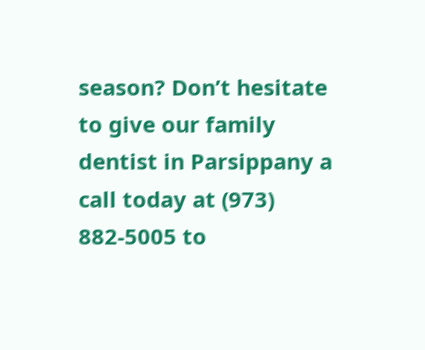season? Don’t hesitate to give our family dentist in Parsippany a call today at (973) 882-5005 to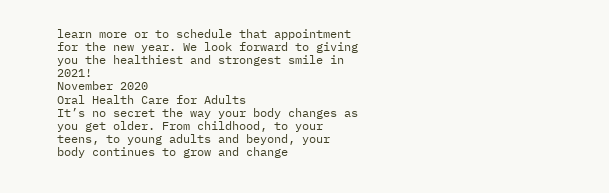learn more or to schedule that appointment for the new year. We look forward to giving you the healthiest and strongest smile in 2021!
November 2020
Oral Health Care for Adults
It’s no secret the way your body changes as you get older. From childhood, to your teens, to young adults and beyond, your body continues to grow and change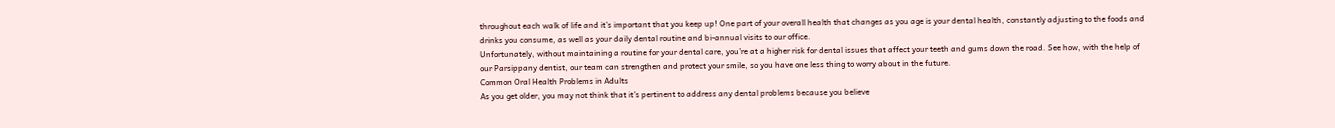throughout each walk of life and it’s important that you keep up! One part of your overall health that changes as you age is your dental health, constantly adjusting to the foods and drinks you consume, as well as your daily dental routine and bi-annual visits to our office.
Unfortunately, without maintaining a routine for your dental care, you’re at a higher risk for dental issues that affect your teeth and gums down the road. See how, with the help of our Parsippany dentist, our team can strengthen and protect your smile, so you have one less thing to worry about in the future.
Common Oral Health Problems in Adults
As you get older, you may not think that it’s pertinent to address any dental problems because you believe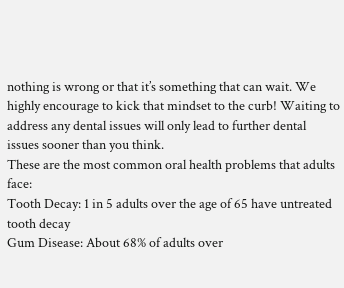nothing is wrong or that it’s something that can wait. We highly encourage to kick that mindset to the curb! Waiting to address any dental issues will only lead to further dental issues sooner than you think.
These are the most common oral health problems that adults face:
Tooth Decay: 1 in 5 adults over the age of 65 have untreated tooth decay
Gum Disease: About 68% of adults over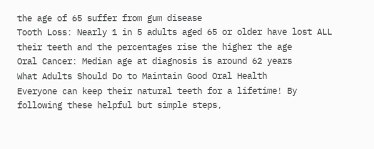the age of 65 suffer from gum disease
Tooth Loss: Nearly 1 in 5 adults aged 65 or older have lost ALL their teeth and the percentages rise the higher the age
Oral Cancer: Median age at diagnosis is around 62 years
What Adults Should Do to Maintain Good Oral Health
Everyone can keep their natural teeth for a lifetime! By following these helpful but simple steps,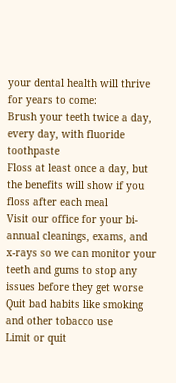your dental health will thrive for years to come:
Brush your teeth twice a day, every day, with fluoride toothpaste
Floss at least once a day, but the benefits will show if you floss after each meal
Visit our office for your bi-annual cleanings, exams, and x-rays so we can monitor your teeth and gums to stop any issues before they get worse
Quit bad habits like smoking and other tobacco use
Limit or quit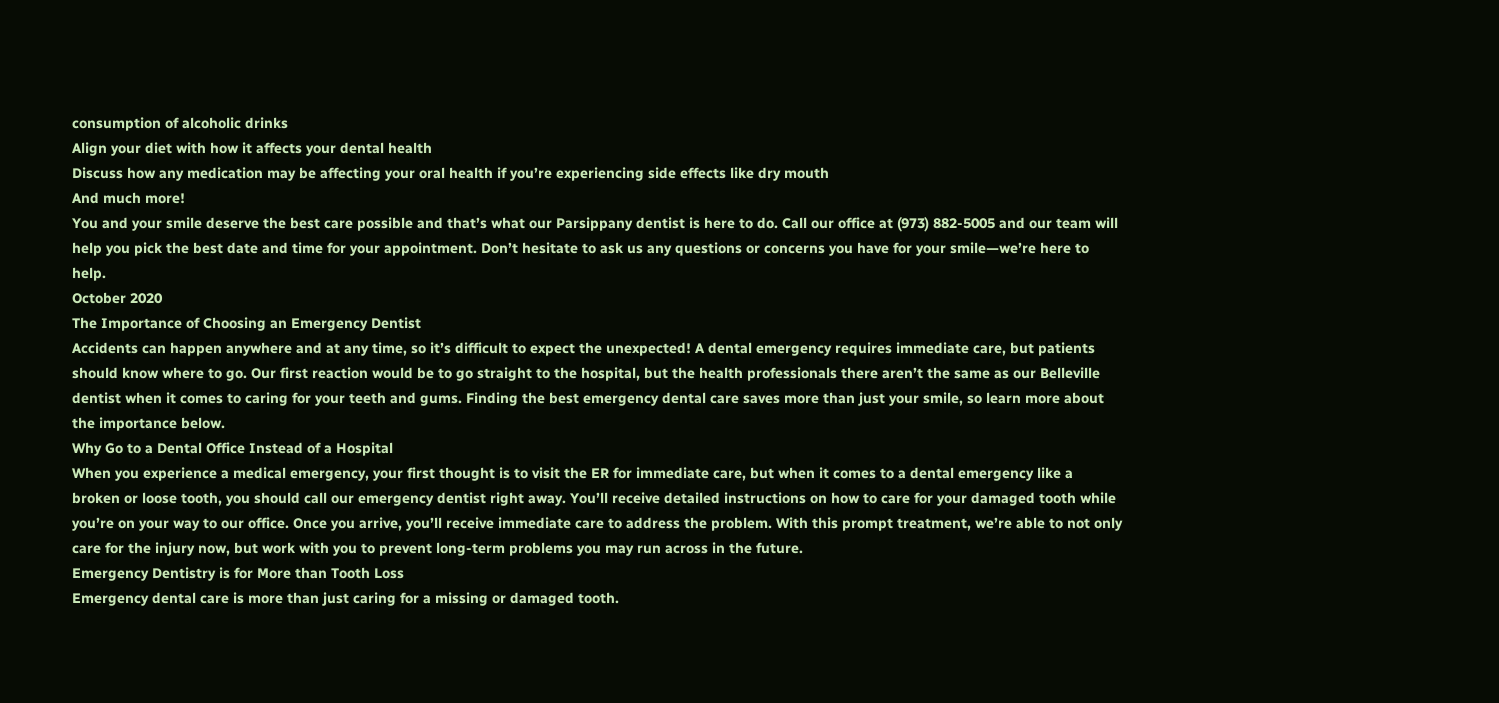consumption of alcoholic drinks
Align your diet with how it affects your dental health
Discuss how any medication may be affecting your oral health if you’re experiencing side effects like dry mouth
And much more!
You and your smile deserve the best care possible and that’s what our Parsippany dentist is here to do. Call our office at (973) 882-5005 and our team will help you pick the best date and time for your appointment. Don’t hesitate to ask us any questions or concerns you have for your smile—we’re here to help.
October 2020
The Importance of Choosing an Emergency Dentist
Accidents can happen anywhere and at any time, so it’s difficult to expect the unexpected! A dental emergency requires immediate care, but patients should know where to go. Our first reaction would be to go straight to the hospital, but the health professionals there aren’t the same as our Belleville dentist when it comes to caring for your teeth and gums. Finding the best emergency dental care saves more than just your smile, so learn more about the importance below.
Why Go to a Dental Office Instead of a Hospital
When you experience a medical emergency, your first thought is to visit the ER for immediate care, but when it comes to a dental emergency like a broken or loose tooth, you should call our emergency dentist right away. You’ll receive detailed instructions on how to care for your damaged tooth while you’re on your way to our office. Once you arrive, you’ll receive immediate care to address the problem. With this prompt treatment, we’re able to not only care for the injury now, but work with you to prevent long-term problems you may run across in the future.
Emergency Dentistry is for More than Tooth Loss
Emergency dental care is more than just caring for a missing or damaged tooth.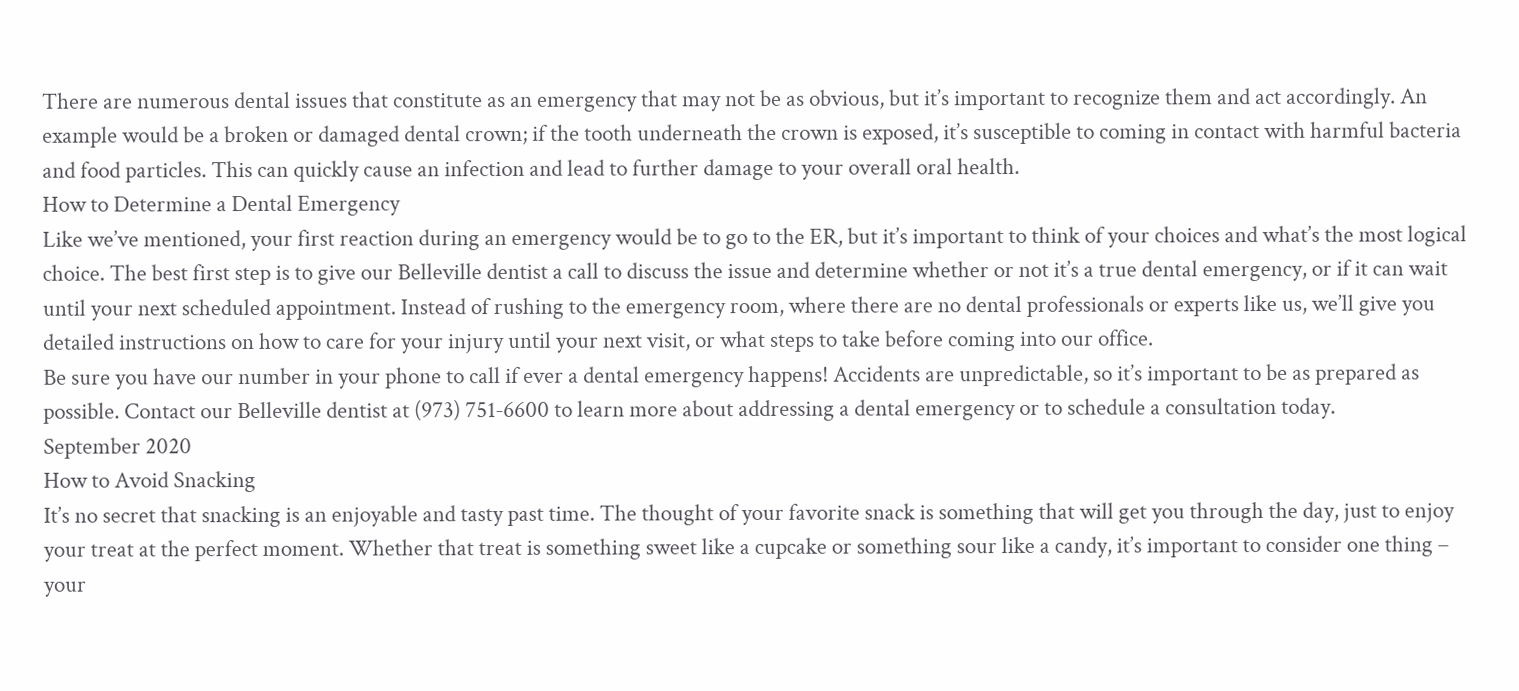There are numerous dental issues that constitute as an emergency that may not be as obvious, but it’s important to recognize them and act accordingly. An example would be a broken or damaged dental crown; if the tooth underneath the crown is exposed, it’s susceptible to coming in contact with harmful bacteria and food particles. This can quickly cause an infection and lead to further damage to your overall oral health.
How to Determine a Dental Emergency
Like we’ve mentioned, your first reaction during an emergency would be to go to the ER, but it’s important to think of your choices and what’s the most logical choice. The best first step is to give our Belleville dentist a call to discuss the issue and determine whether or not it’s a true dental emergency, or if it can wait until your next scheduled appointment. Instead of rushing to the emergency room, where there are no dental professionals or experts like us, we’ll give you detailed instructions on how to care for your injury until your next visit, or what steps to take before coming into our office.
Be sure you have our number in your phone to call if ever a dental emergency happens! Accidents are unpredictable, so it’s important to be as prepared as possible. Contact our Belleville dentist at (973) 751-6600 to learn more about addressing a dental emergency or to schedule a consultation today.
September 2020
How to Avoid Snacking
It’s no secret that snacking is an enjoyable and tasty past time. The thought of your favorite snack is something that will get you through the day, just to enjoy your treat at the perfect moment. Whether that treat is something sweet like a cupcake or something sour like a candy, it’s important to consider one thing – your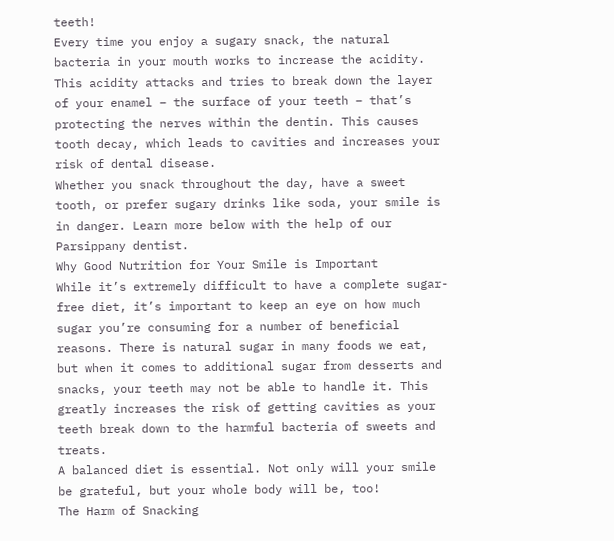teeth!
Every time you enjoy a sugary snack, the natural bacteria in your mouth works to increase the acidity. This acidity attacks and tries to break down the layer of your enamel – the surface of your teeth – that’s protecting the nerves within the dentin. This causes tooth decay, which leads to cavities and increases your risk of dental disease.
Whether you snack throughout the day, have a sweet tooth, or prefer sugary drinks like soda, your smile is in danger. Learn more below with the help of our Parsippany dentist.
Why Good Nutrition for Your Smile is Important
While it’s extremely difficult to have a complete sugar-free diet, it’s important to keep an eye on how much sugar you’re consuming for a number of beneficial reasons. There is natural sugar in many foods we eat, but when it comes to additional sugar from desserts and snacks, your teeth may not be able to handle it. This greatly increases the risk of getting cavities as your teeth break down to the harmful bacteria of sweets and treats.
A balanced diet is essential. Not only will your smile be grateful, but your whole body will be, too!
The Harm of Snacking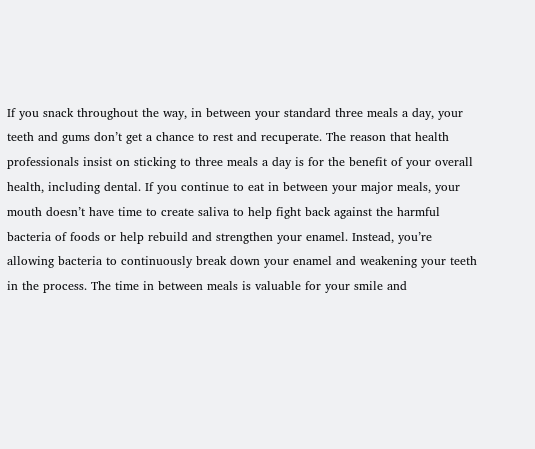If you snack throughout the way, in between your standard three meals a day, your teeth and gums don’t get a chance to rest and recuperate. The reason that health professionals insist on sticking to three meals a day is for the benefit of your overall health, including dental. If you continue to eat in between your major meals, your mouth doesn’t have time to create saliva to help fight back against the harmful bacteria of foods or help rebuild and strengthen your enamel. Instead, you’re allowing bacteria to continuously break down your enamel and weakening your teeth in the process. The time in between meals is valuable for your smile and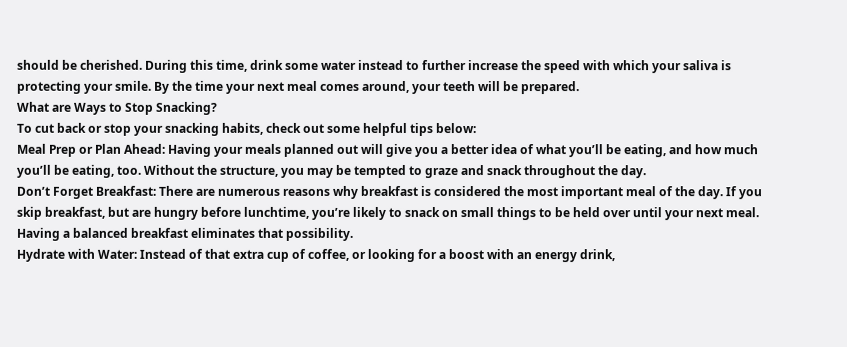should be cherished. During this time, drink some water instead to further increase the speed with which your saliva is protecting your smile. By the time your next meal comes around, your teeth will be prepared.
What are Ways to Stop Snacking?
To cut back or stop your snacking habits, check out some helpful tips below:
Meal Prep or Plan Ahead: Having your meals planned out will give you a better idea of what you’ll be eating, and how much you’ll be eating, too. Without the structure, you may be tempted to graze and snack throughout the day.
Don’t Forget Breakfast: There are numerous reasons why breakfast is considered the most important meal of the day. If you skip breakfast, but are hungry before lunchtime, you’re likely to snack on small things to be held over until your next meal. Having a balanced breakfast eliminates that possibility.
Hydrate with Water: Instead of that extra cup of coffee, or looking for a boost with an energy drink,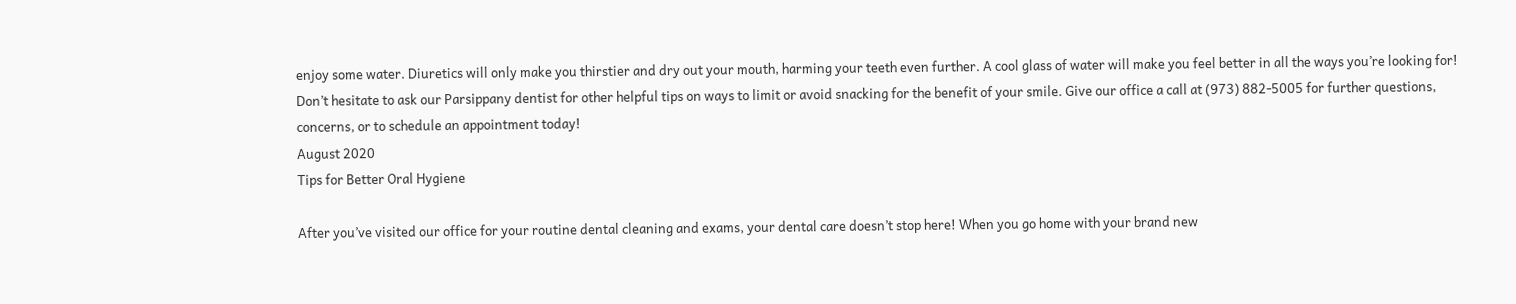enjoy some water. Diuretics will only make you thirstier and dry out your mouth, harming your teeth even further. A cool glass of water will make you feel better in all the ways you’re looking for!
Don’t hesitate to ask our Parsippany dentist for other helpful tips on ways to limit or avoid snacking for the benefit of your smile. Give our office a call at (973) 882-5005 for further questions, concerns, or to schedule an appointment today!
August 2020
Tips for Better Oral Hygiene

After you’ve visited our office for your routine dental cleaning and exams, your dental care doesn’t stop here! When you go home with your brand new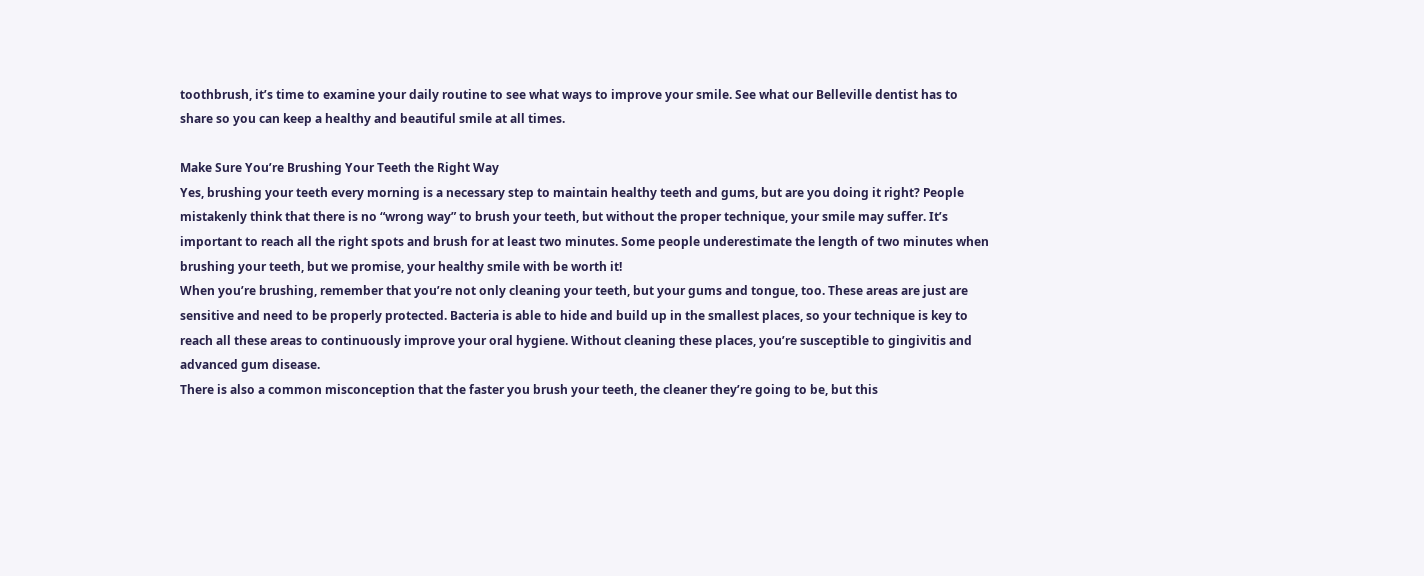toothbrush, it’s time to examine your daily routine to see what ways to improve your smile. See what our Belleville dentist has to share so you can keep a healthy and beautiful smile at all times.

Make Sure You’re Brushing Your Teeth the Right Way
Yes, brushing your teeth every morning is a necessary step to maintain healthy teeth and gums, but are you doing it right? People mistakenly think that there is no “wrong way” to brush your teeth, but without the proper technique, your smile may suffer. It’s important to reach all the right spots and brush for at least two minutes. Some people underestimate the length of two minutes when brushing your teeth, but we promise, your healthy smile with be worth it!
When you’re brushing, remember that you’re not only cleaning your teeth, but your gums and tongue, too. These areas are just are sensitive and need to be properly protected. Bacteria is able to hide and build up in the smallest places, so your technique is key to reach all these areas to continuously improve your oral hygiene. Without cleaning these places, you’re susceptible to gingivitis and advanced gum disease.
There is also a common misconception that the faster you brush your teeth, the cleaner they’re going to be, but this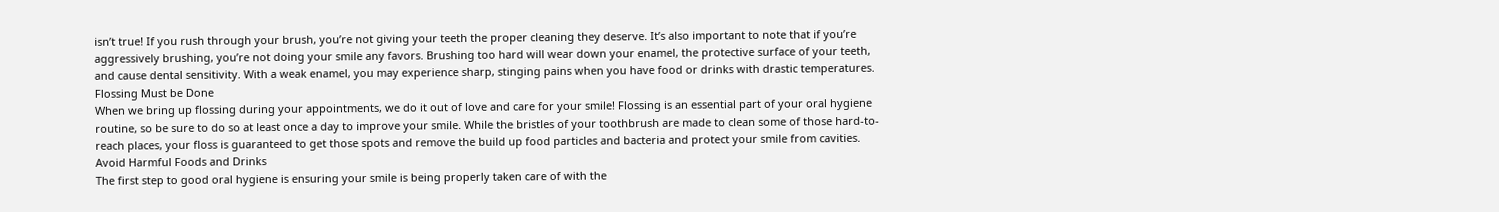isn’t true! If you rush through your brush, you’re not giving your teeth the proper cleaning they deserve. It’s also important to note that if you’re aggressively brushing, you’re not doing your smile any favors. Brushing too hard will wear down your enamel, the protective surface of your teeth, and cause dental sensitivity. With a weak enamel, you may experience sharp, stinging pains when you have food or drinks with drastic temperatures.
Flossing Must be Done
When we bring up flossing during your appointments, we do it out of love and care for your smile! Flossing is an essential part of your oral hygiene routine, so be sure to do so at least once a day to improve your smile. While the bristles of your toothbrush are made to clean some of those hard-to-reach places, your floss is guaranteed to get those spots and remove the build up food particles and bacteria and protect your smile from cavities.
Avoid Harmful Foods and Drinks
The first step to good oral hygiene is ensuring your smile is being properly taken care of with the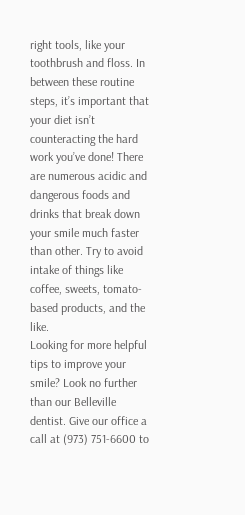right tools, like your toothbrush and floss. In between these routine steps, it’s important that your diet isn’t counteracting the hard work you’ve done! There are numerous acidic and dangerous foods and drinks that break down your smile much faster than other. Try to avoid intake of things like coffee, sweets, tomato-based products, and the like.
Looking for more helpful tips to improve your smile? Look no further than our Belleville dentist. Give our office a call at (973) 751-6600 to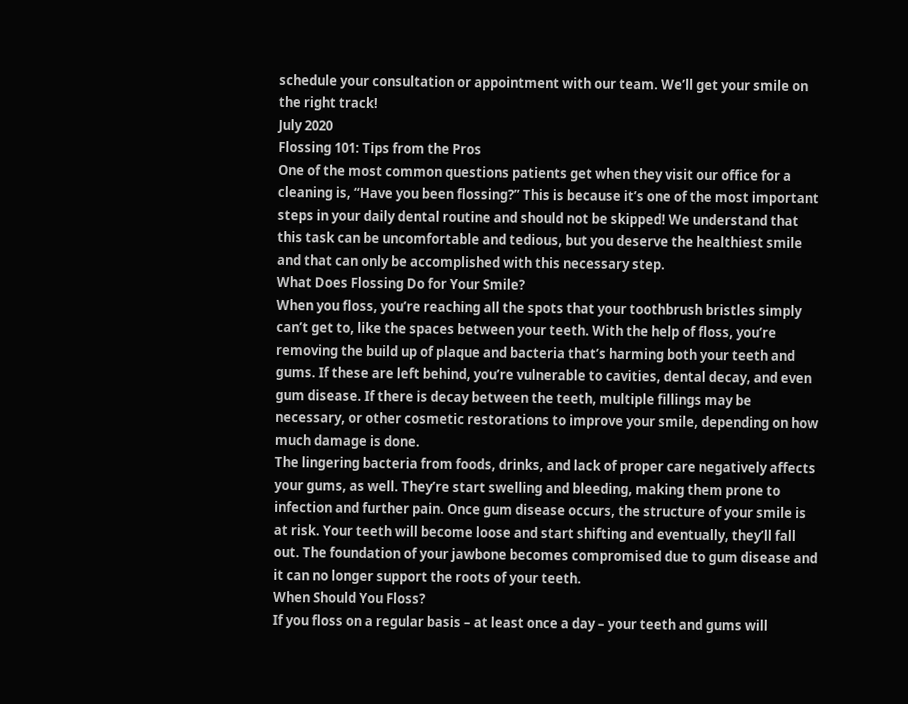schedule your consultation or appointment with our team. We’ll get your smile on the right track!
July 2020
Flossing 101: Tips from the Pros
One of the most common questions patients get when they visit our office for a cleaning is, “Have you been flossing?” This is because it’s one of the most important steps in your daily dental routine and should not be skipped! We understand that this task can be uncomfortable and tedious, but you deserve the healthiest smile and that can only be accomplished with this necessary step.
What Does Flossing Do for Your Smile?
When you floss, you’re reaching all the spots that your toothbrush bristles simply can’t get to, like the spaces between your teeth. With the help of floss, you’re removing the build up of plaque and bacteria that’s harming both your teeth and gums. If these are left behind, you’re vulnerable to cavities, dental decay, and even gum disease. If there is decay between the teeth, multiple fillings may be necessary, or other cosmetic restorations to improve your smile, depending on how much damage is done.
The lingering bacteria from foods, drinks, and lack of proper care negatively affects your gums, as well. They’re start swelling and bleeding, making them prone to infection and further pain. Once gum disease occurs, the structure of your smile is at risk. Your teeth will become loose and start shifting and eventually, they’ll fall out. The foundation of your jawbone becomes compromised due to gum disease and it can no longer support the roots of your teeth.
When Should You Floss?
If you floss on a regular basis – at least once a day – your teeth and gums will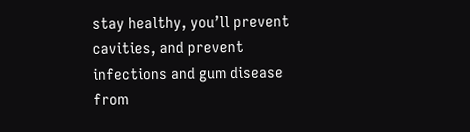stay healthy, you’ll prevent cavities, and prevent infections and gum disease from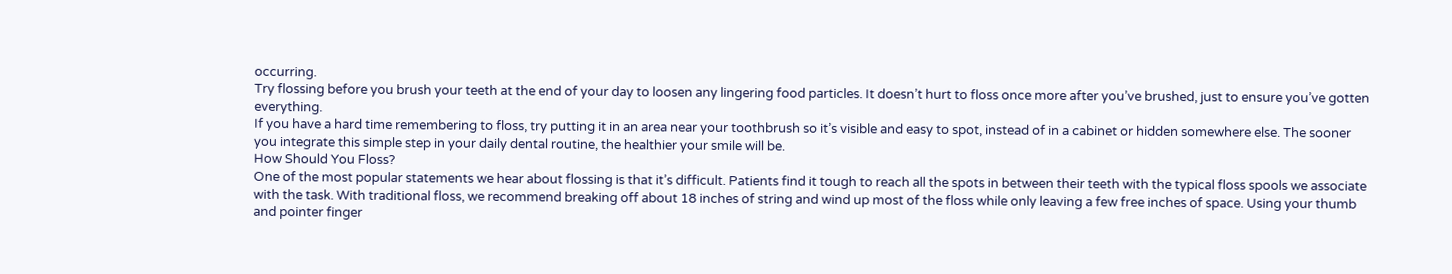occurring.
Try flossing before you brush your teeth at the end of your day to loosen any lingering food particles. It doesn’t hurt to floss once more after you’ve brushed, just to ensure you’ve gotten everything.
If you have a hard time remembering to floss, try putting it in an area near your toothbrush so it’s visible and easy to spot, instead of in a cabinet or hidden somewhere else. The sooner you integrate this simple step in your daily dental routine, the healthier your smile will be.
How Should You Floss?
One of the most popular statements we hear about flossing is that it’s difficult. Patients find it tough to reach all the spots in between their teeth with the typical floss spools we associate with the task. With traditional floss, we recommend breaking off about 18 inches of string and wind up most of the floss while only leaving a few free inches of space. Using your thumb and pointer finger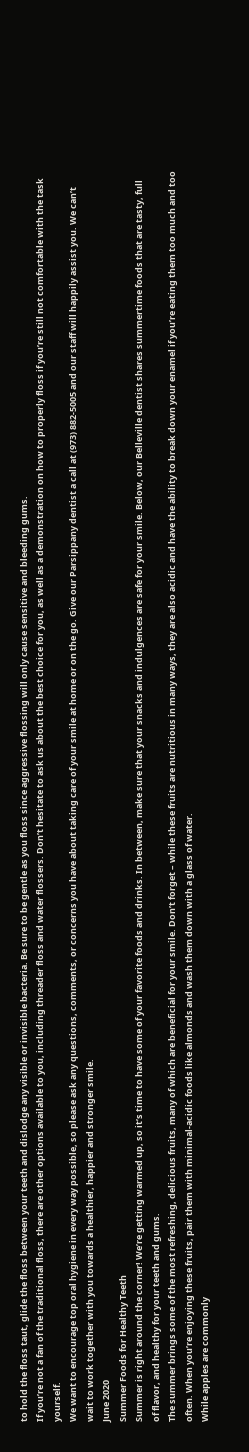to hold the floss taut, glide the floss between your teeth and dislodge any visible or invisible bacteria. Be sure to be gentle as you floss since aggressive flossing will only cause sensitive and bleeding gums.
If you’re not a fan of the traditional floss, there are other options available to you, including threader floss and water flossers. Don’t hesitate to ask us about the best choice for you, as well as a demonstration on how to properly floss if you’re still not comfortable with the task yourself.
We want to encourage top oral hygiene in every way possible, so please ask any questions, comments, or concerns you have about taking care of your smile at home or on the go. Give our Parsippany dentist a call at (973) 882-5005 and our staff will happily assist you. We can’t wait to work together with you towards a healthier, happier and stronger smile.
June 2020
Summer Foods for Healthy Teeth
Summer is right around the corner! We’re getting warmed up, so it’s time to have some of your favorite foods and drinks. In between, make sure that your snacks and indulgences are safe for your smile. Below, our Belleville dentist shares summertime foods that are tasty, full of flavor, and healthy for your teeth and gums.
The summer brings some of the most refreshing, delicious fruits, many of which are beneficial for your smile. Don’t forget – while these fruits are nutritious in many ways, they are also acidic and have the ability to break down your enamel if you’re eating them too much and too often. When you’re enjoying these fruits, pair them with minimal-acidic foods like almonds and wash them down with a glass of water.
While apples are commonly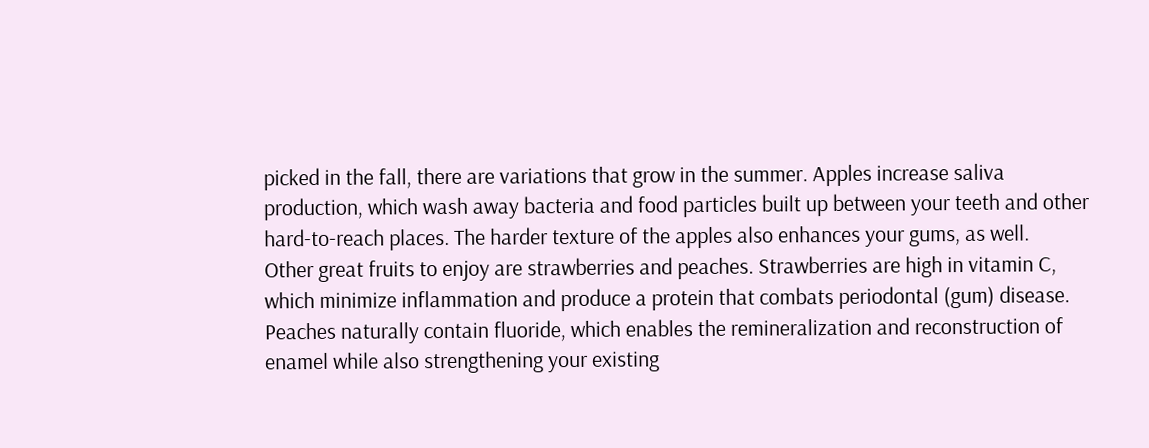picked in the fall, there are variations that grow in the summer. Apples increase saliva production, which wash away bacteria and food particles built up between your teeth and other hard-to-reach places. The harder texture of the apples also enhances your gums, as well.
Other great fruits to enjoy are strawberries and peaches. Strawberries are high in vitamin C, which minimize inflammation and produce a protein that combats periodontal (gum) disease. Peaches naturally contain fluoride, which enables the remineralization and reconstruction of enamel while also strengthening your existing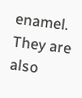enamel. They are also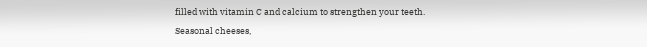filled with vitamin C and calcium to strengthen your teeth.
Seasonal cheeses,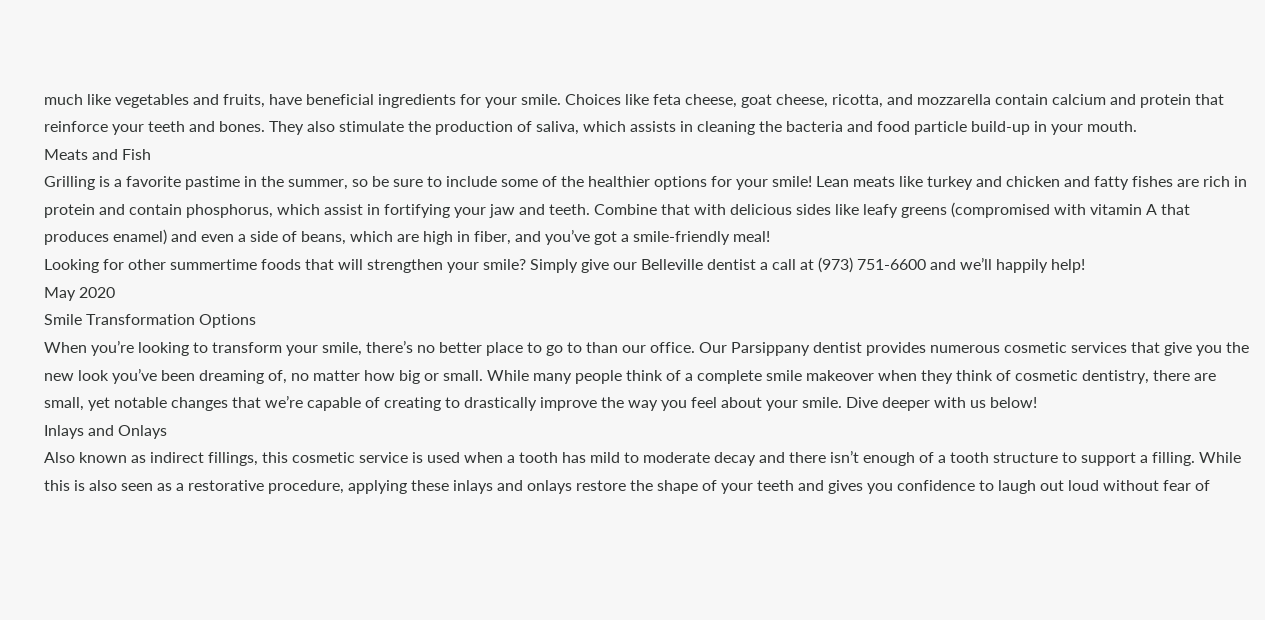much like vegetables and fruits, have beneficial ingredients for your smile. Choices like feta cheese, goat cheese, ricotta, and mozzarella contain calcium and protein that reinforce your teeth and bones. They also stimulate the production of saliva, which assists in cleaning the bacteria and food particle build-up in your mouth.
Meats and Fish
Grilling is a favorite pastime in the summer, so be sure to include some of the healthier options for your smile! Lean meats like turkey and chicken and fatty fishes are rich in protein and contain phosphorus, which assist in fortifying your jaw and teeth. Combine that with delicious sides like leafy greens (compromised with vitamin A that produces enamel) and even a side of beans, which are high in fiber, and you’ve got a smile-friendly meal!
Looking for other summertime foods that will strengthen your smile? Simply give our Belleville dentist a call at (973) 751-6600 and we’ll happily help!
May 2020
Smile Transformation Options
When you’re looking to transform your smile, there’s no better place to go to than our office. Our Parsippany dentist provides numerous cosmetic services that give you the new look you’ve been dreaming of, no matter how big or small. While many people think of a complete smile makeover when they think of cosmetic dentistry, there are small, yet notable changes that we’re capable of creating to drastically improve the way you feel about your smile. Dive deeper with us below!
Inlays and Onlays
Also known as indirect fillings, this cosmetic service is used when a tooth has mild to moderate decay and there isn’t enough of a tooth structure to support a filling. While this is also seen as a restorative procedure, applying these inlays and onlays restore the shape of your teeth and gives you confidence to laugh out loud without fear of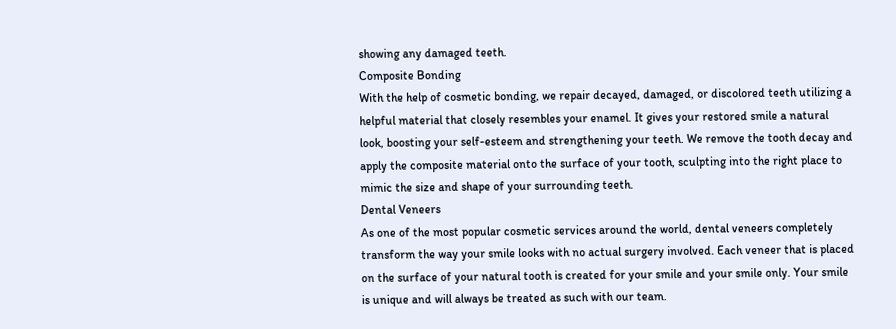showing any damaged teeth.
Composite Bonding
With the help of cosmetic bonding, we repair decayed, damaged, or discolored teeth utilizing a helpful material that closely resembles your enamel. It gives your restored smile a natural look, boosting your self-esteem and strengthening your teeth. We remove the tooth decay and apply the composite material onto the surface of your tooth, sculpting into the right place to mimic the size and shape of your surrounding teeth.
Dental Veneers
As one of the most popular cosmetic services around the world, dental veneers completely transform the way your smile looks with no actual surgery involved. Each veneer that is placed on the surface of your natural tooth is created for your smile and your smile only. Your smile is unique and will always be treated as such with our team.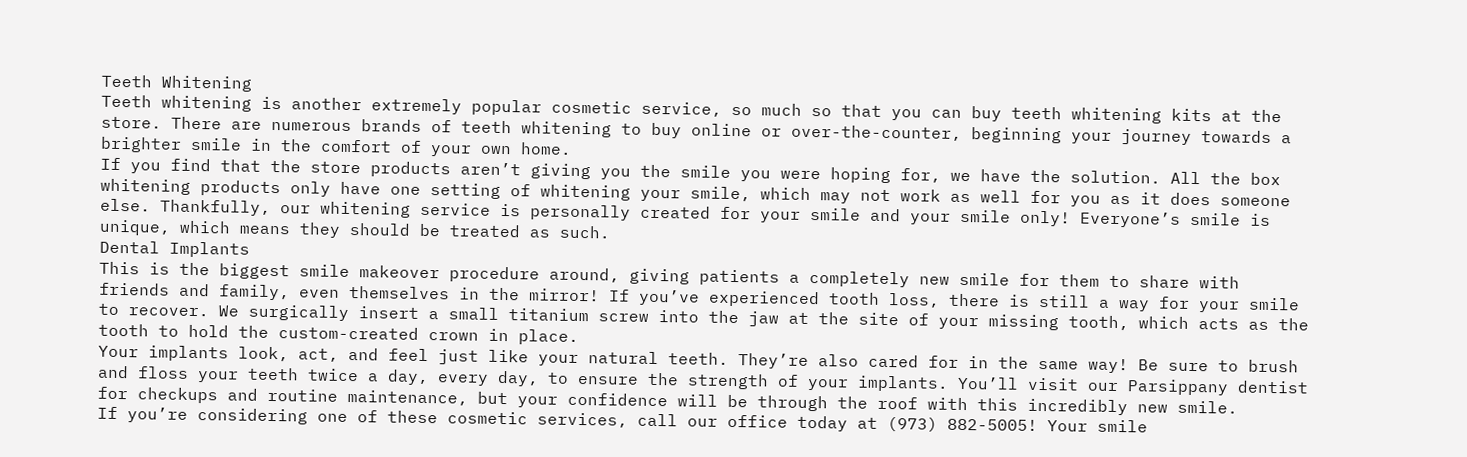Teeth Whitening
Teeth whitening is another extremely popular cosmetic service, so much so that you can buy teeth whitening kits at the store. There are numerous brands of teeth whitening to buy online or over-the-counter, beginning your journey towards a brighter smile in the comfort of your own home.
If you find that the store products aren’t giving you the smile you were hoping for, we have the solution. All the box whitening products only have one setting of whitening your smile, which may not work as well for you as it does someone else. Thankfully, our whitening service is personally created for your smile and your smile only! Everyone’s smile is unique, which means they should be treated as such.
Dental Implants
This is the biggest smile makeover procedure around, giving patients a completely new smile for them to share with friends and family, even themselves in the mirror! If you’ve experienced tooth loss, there is still a way for your smile to recover. We surgically insert a small titanium screw into the jaw at the site of your missing tooth, which acts as the tooth to hold the custom-created crown in place.
Your implants look, act, and feel just like your natural teeth. They’re also cared for in the same way! Be sure to brush and floss your teeth twice a day, every day, to ensure the strength of your implants. You’ll visit our Parsippany dentist for checkups and routine maintenance, but your confidence will be through the roof with this incredibly new smile.
If you’re considering one of these cosmetic services, call our office today at (973) 882-5005! Your smile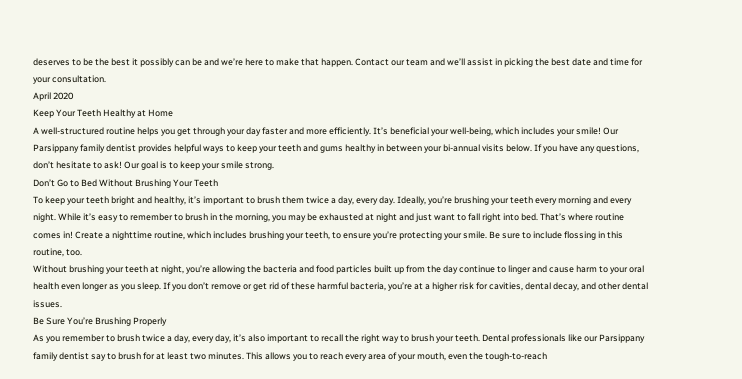deserves to be the best it possibly can be and we’re here to make that happen. Contact our team and we’ll assist in picking the best date and time for your consultation.
April 2020
Keep Your Teeth Healthy at Home
A well-structured routine helps you get through your day faster and more efficiently. It’s beneficial your well-being, which includes your smile! Our Parsippany family dentist provides helpful ways to keep your teeth and gums healthy in between your bi-annual visits below. If you have any questions, don’t hesitate to ask! Our goal is to keep your smile strong.
Don’t Go to Bed Without Brushing Your Teeth
To keep your teeth bright and healthy, it’s important to brush them twice a day, every day. Ideally, you’re brushing your teeth every morning and every night. While it’s easy to remember to brush in the morning, you may be exhausted at night and just want to fall right into bed. That’s where routine comes in! Create a nighttime routine, which includes brushing your teeth, to ensure you’re protecting your smile. Be sure to include flossing in this routine, too.
Without brushing your teeth at night, you’re allowing the bacteria and food particles built up from the day continue to linger and cause harm to your oral health even longer as you sleep. If you don’t remove or get rid of these harmful bacteria, you’re at a higher risk for cavities, dental decay, and other dental issues.
Be Sure You’re Brushing Properly
As you remember to brush twice a day, every day, it’s also important to recall the right way to brush your teeth. Dental professionals like our Parsippany family dentist say to brush for at least two minutes. This allows you to reach every area of your mouth, even the tough-to-reach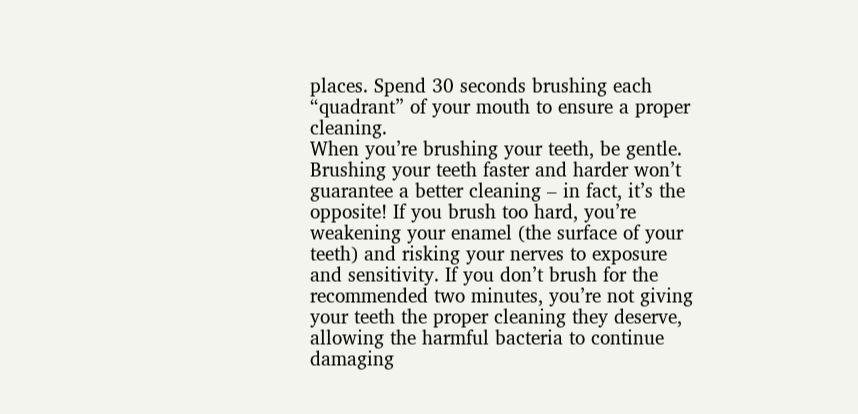places. Spend 30 seconds brushing each “quadrant” of your mouth to ensure a proper cleaning.
When you’re brushing your teeth, be gentle. Brushing your teeth faster and harder won’t guarantee a better cleaning – in fact, it’s the opposite! If you brush too hard, you’re weakening your enamel (the surface of your teeth) and risking your nerves to exposure and sensitivity. If you don’t brush for the recommended two minutes, you’re not giving your teeth the proper cleaning they deserve, allowing the harmful bacteria to continue damaging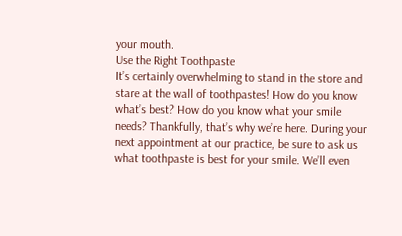your mouth.
Use the Right Toothpaste
It’s certainly overwhelming to stand in the store and stare at the wall of toothpastes! How do you know what’s best? How do you know what your smile needs? Thankfully, that’s why we’re here. During your next appointment at our practice, be sure to ask us what toothpaste is best for your smile. We’ll even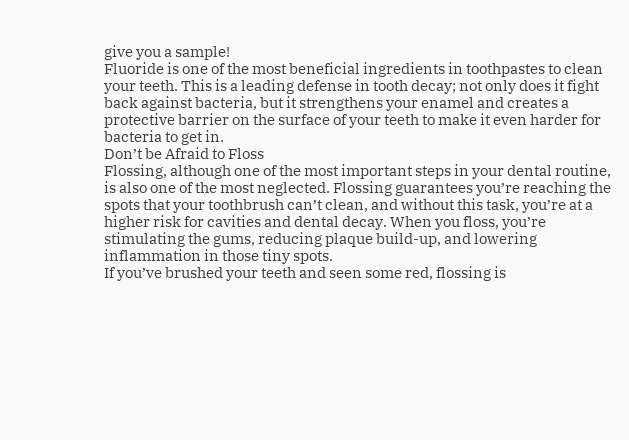give you a sample!
Fluoride is one of the most beneficial ingredients in toothpastes to clean your teeth. This is a leading defense in tooth decay; not only does it fight back against bacteria, but it strengthens your enamel and creates a protective barrier on the surface of your teeth to make it even harder for bacteria to get in.
Don’t be Afraid to Floss
Flossing, although one of the most important steps in your dental routine, is also one of the most neglected. Flossing guarantees you’re reaching the spots that your toothbrush can’t clean, and without this task, you’re at a higher risk for cavities and dental decay. When you floss, you’re stimulating the gums, reducing plaque build-up, and lowering inflammation in those tiny spots.
If you’ve brushed your teeth and seen some red, flossing is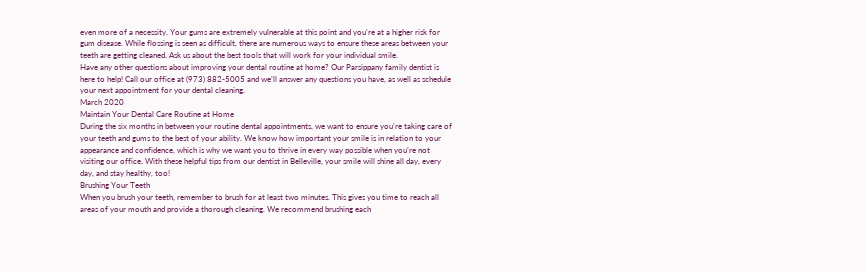even more of a necessity. Your gums are extremely vulnerable at this point and you’re at a higher risk for gum disease. While flossing is seen as difficult, there are numerous ways to ensure these areas between your teeth are getting cleaned. Ask us about the best tools that will work for your individual smile.
Have any other questions about improving your dental routine at home? Our Parsippany family dentist is here to help! Call our office at (973) 882-5005 and we’ll answer any questions you have, as well as schedule your next appointment for your dental cleaning.
March 2020
Maintain Your Dental Care Routine at Home
During the six months in between your routine dental appointments, we want to ensure you’re taking care of your teeth and gums to the best of your ability. We know how important your smile is in relation to your appearance and confidence, which is why we want you to thrive in every way possible when you’re not visiting our office. With these helpful tips from our dentist in Belleville, your smile will shine all day, every day, and stay healthy, too!
Brushing Your Teeth
When you brush your teeth, remember to brush for at least two minutes. This gives you time to reach all areas of your mouth and provide a thorough cleaning. We recommend brushing each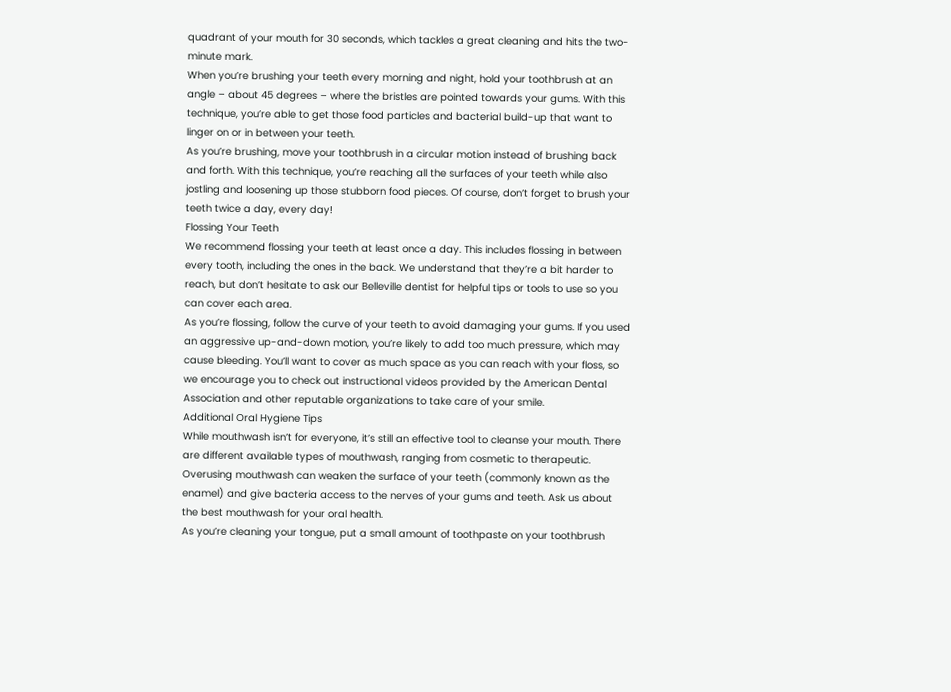quadrant of your mouth for 30 seconds, which tackles a great cleaning and hits the two-minute mark.
When you’re brushing your teeth every morning and night, hold your toothbrush at an angle – about 45 degrees – where the bristles are pointed towards your gums. With this technique, you’re able to get those food particles and bacterial build-up that want to linger on or in between your teeth.
As you’re brushing, move your toothbrush in a circular motion instead of brushing back and forth. With this technique, you’re reaching all the surfaces of your teeth while also jostling and loosening up those stubborn food pieces. Of course, don’t forget to brush your teeth twice a day, every day!
Flossing Your Teeth
We recommend flossing your teeth at least once a day. This includes flossing in between every tooth, including the ones in the back. We understand that they’re a bit harder to reach, but don’t hesitate to ask our Belleville dentist for helpful tips or tools to use so you can cover each area.
As you’re flossing, follow the curve of your teeth to avoid damaging your gums. If you used an aggressive up-and-down motion, you’re likely to add too much pressure, which may cause bleeding. You’ll want to cover as much space as you can reach with your floss, so we encourage you to check out instructional videos provided by the American Dental Association and other reputable organizations to take care of your smile.
Additional Oral Hygiene Tips
While mouthwash isn’t for everyone, it’s still an effective tool to cleanse your mouth. There are different available types of mouthwash, ranging from cosmetic to therapeutic. Overusing mouthwash can weaken the surface of your teeth (commonly known as the enamel) and give bacteria access to the nerves of your gums and teeth. Ask us about the best mouthwash for your oral health.
As you’re cleaning your tongue, put a small amount of toothpaste on your toothbrush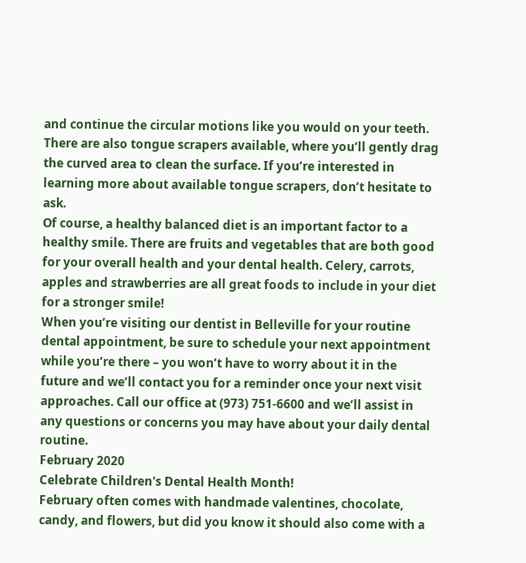and continue the circular motions like you would on your teeth. There are also tongue scrapers available, where you’ll gently drag the curved area to clean the surface. If you’re interested in learning more about available tongue scrapers, don’t hesitate to ask.
Of course, a healthy balanced diet is an important factor to a healthy smile. There are fruits and vegetables that are both good for your overall health and your dental health. Celery, carrots, apples and strawberries are all great foods to include in your diet for a stronger smile!
When you’re visiting our dentist in Belleville for your routine dental appointment, be sure to schedule your next appointment while you’re there – you won’t have to worry about it in the future and we’ll contact you for a reminder once your next visit approaches. Call our office at (973) 751-6600 and we’ll assist in any questions or concerns you may have about your daily dental routine.
February 2020
Celebrate Children's Dental Health Month!
February often comes with handmade valentines, chocolate, candy, and flowers, but did you know it should also come with a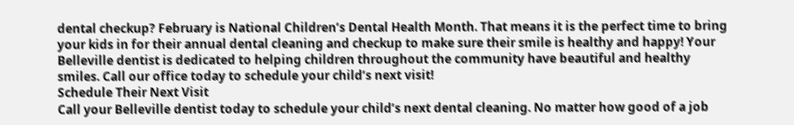dental checkup? February is National Children’s Dental Health Month. That means it is the perfect time to bring your kids in for their annual dental cleaning and checkup to make sure their smile is healthy and happy! Your Belleville dentist is dedicated to helping children throughout the community have beautiful and healthy smiles. Call our office today to schedule your child’s next visit!
Schedule Their Next Visit
Call your Belleville dentist today to schedule your child’s next dental cleaning. No matter how good of a job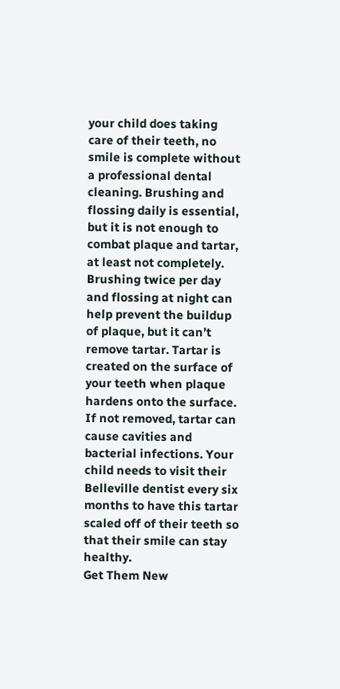your child does taking care of their teeth, no smile is complete without a professional dental cleaning. Brushing and flossing daily is essential, but it is not enough to combat plaque and tartar, at least not completely. Brushing twice per day and flossing at night can help prevent the buildup of plaque, but it can’t remove tartar. Tartar is created on the surface of your teeth when plaque hardens onto the surface. If not removed, tartar can cause cavities and bacterial infections. Your child needs to visit their Belleville dentist every six months to have this tartar scaled off of their teeth so that their smile can stay healthy.
Get Them New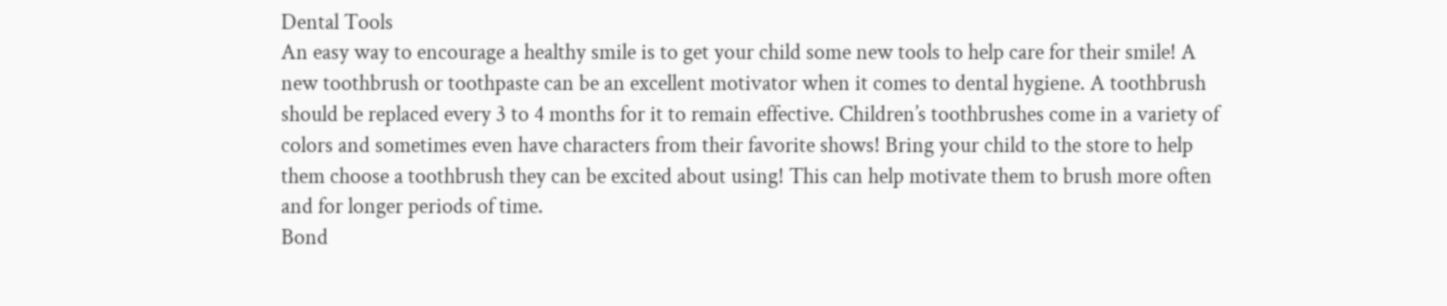Dental Tools
An easy way to encourage a healthy smile is to get your child some new tools to help care for their smile! A new toothbrush or toothpaste can be an excellent motivator when it comes to dental hygiene. A toothbrush should be replaced every 3 to 4 months for it to remain effective. Children’s toothbrushes come in a variety of colors and sometimes even have characters from their favorite shows! Bring your child to the store to help them choose a toothbrush they can be excited about using! This can help motivate them to brush more often and for longer periods of time.
Bond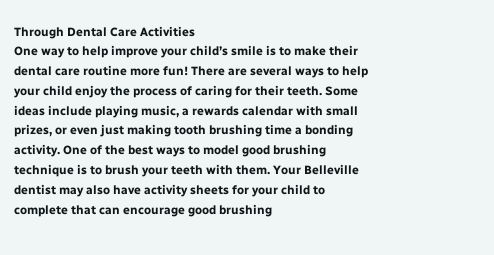Through Dental Care Activities
One way to help improve your child’s smile is to make their dental care routine more fun! There are several ways to help your child enjoy the process of caring for their teeth. Some ideas include playing music, a rewards calendar with small prizes, or even just making tooth brushing time a bonding activity. One of the best ways to model good brushing technique is to brush your teeth with them. Your Belleville dentist may also have activity sheets for your child to complete that can encourage good brushing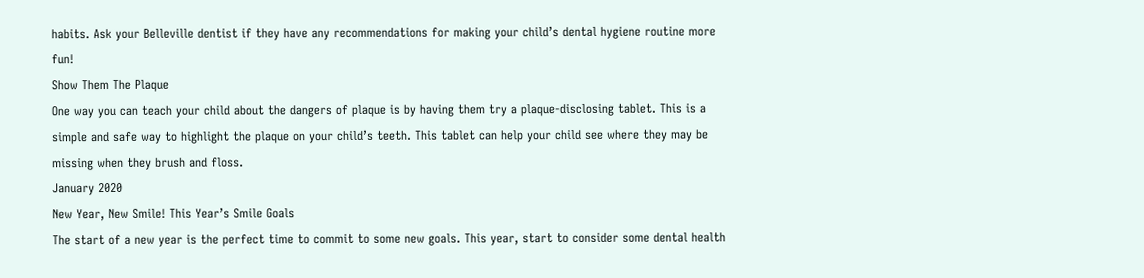habits. Ask your Belleville dentist if they have any recommendations for making your child’s dental hygiene routine more fun!
Show Them The Plaque
One way you can teach your child about the dangers of plaque is by having them try a plaque-disclosing tablet. This is a simple and safe way to highlight the plaque on your child’s teeth. This tablet can help your child see where they may be missing when they brush and floss.
January 2020
New Year, New Smile! This Year’s Smile Goals
The start of a new year is the perfect time to commit to some new goals. This year, start to consider some dental health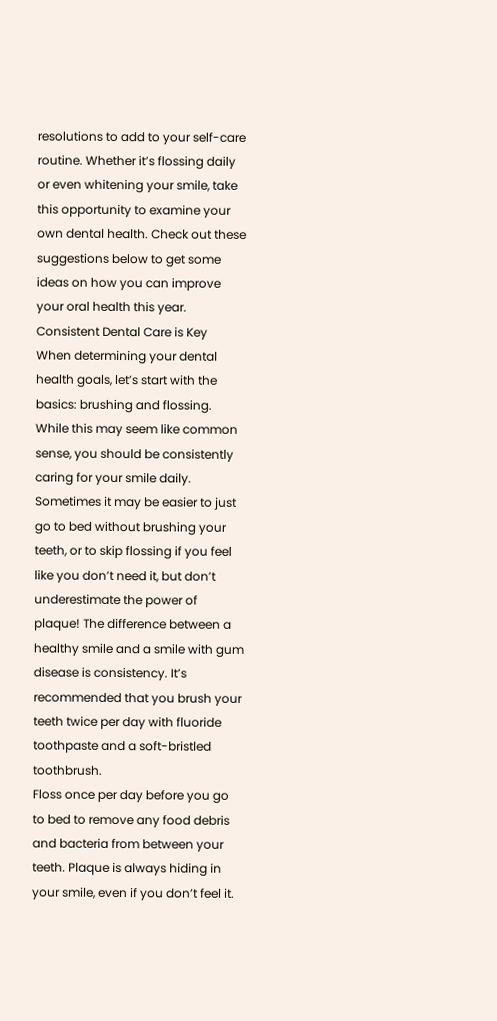resolutions to add to your self-care routine. Whether it’s flossing daily or even whitening your smile, take this opportunity to examine your own dental health. Check out these suggestions below to get some ideas on how you can improve your oral health this year.
Consistent Dental Care is Key
When determining your dental health goals, let’s start with the basics: brushing and flossing. While this may seem like common sense, you should be consistently caring for your smile daily. Sometimes it may be easier to just go to bed without brushing your teeth, or to skip flossing if you feel like you don’t need it, but don’t underestimate the power of plaque! The difference between a healthy smile and a smile with gum disease is consistency. It’s recommended that you brush your teeth twice per day with fluoride toothpaste and a soft-bristled toothbrush.
Floss once per day before you go to bed to remove any food debris and bacteria from between your teeth. Plaque is always hiding in your smile, even if you don’t feel it.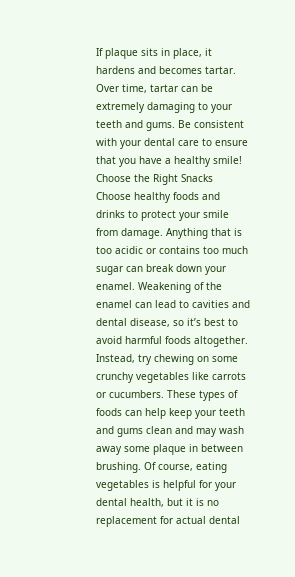If plaque sits in place, it hardens and becomes tartar. Over time, tartar can be extremely damaging to your teeth and gums. Be consistent with your dental care to ensure that you have a healthy smile!
Choose the Right Snacks
Choose healthy foods and drinks to protect your smile from damage. Anything that is too acidic or contains too much sugar can break down your enamel. Weakening of the enamel can lead to cavities and dental disease, so it’s best to avoid harmful foods altogether. Instead, try chewing on some crunchy vegetables like carrots or cucumbers. These types of foods can help keep your teeth and gums clean and may wash away some plaque in between brushing. Of course, eating vegetables is helpful for your dental health, but it is no replacement for actual dental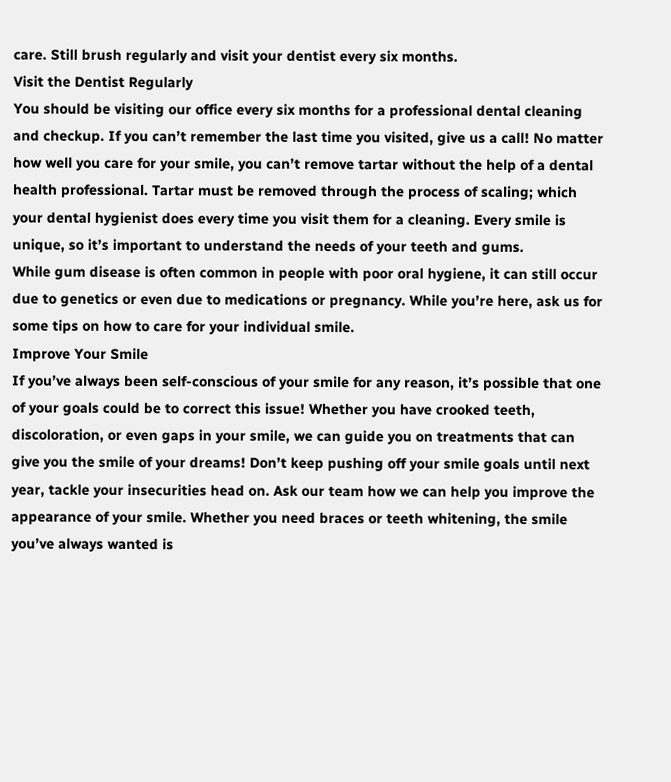care. Still brush regularly and visit your dentist every six months.
Visit the Dentist Regularly
You should be visiting our office every six months for a professional dental cleaning and checkup. If you can’t remember the last time you visited, give us a call! No matter how well you care for your smile, you can’t remove tartar without the help of a dental health professional. Tartar must be removed through the process of scaling; which your dental hygienist does every time you visit them for a cleaning. Every smile is unique, so it’s important to understand the needs of your teeth and gums.
While gum disease is often common in people with poor oral hygiene, it can still occur due to genetics or even due to medications or pregnancy. While you’re here, ask us for some tips on how to care for your individual smile.
Improve Your Smile
If you’ve always been self-conscious of your smile for any reason, it’s possible that one of your goals could be to correct this issue! Whether you have crooked teeth, discoloration, or even gaps in your smile, we can guide you on treatments that can give you the smile of your dreams! Don’t keep pushing off your smile goals until next year, tackle your insecurities head on. Ask our team how we can help you improve the appearance of your smile. Whether you need braces or teeth whitening, the smile you’ve always wanted is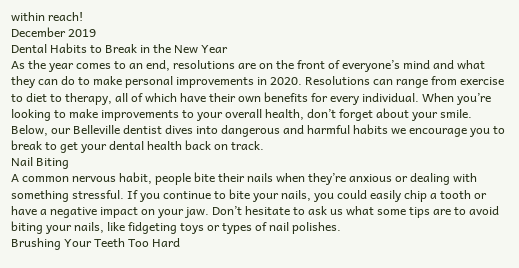within reach!
December 2019
Dental Habits to Break in the New Year
As the year comes to an end, resolutions are on the front of everyone’s mind and what they can do to make personal improvements in 2020. Resolutions can range from exercise to diet to therapy, all of which have their own benefits for every individual. When you’re looking to make improvements to your overall health, don’t forget about your smile. Below, our Belleville dentist dives into dangerous and harmful habits we encourage you to break to get your dental health back on track.
Nail Biting
A common nervous habit, people bite their nails when they’re anxious or dealing with something stressful. If you continue to bite your nails, you could easily chip a tooth or have a negative impact on your jaw. Don’t hesitate to ask us what some tips are to avoid biting your nails, like fidgeting toys or types of nail polishes.
Brushing Your Teeth Too Hard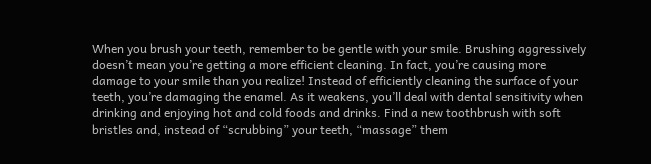When you brush your teeth, remember to be gentle with your smile. Brushing aggressively doesn’t mean you’re getting a more efficient cleaning. In fact, you’re causing more damage to your smile than you realize! Instead of efficiently cleaning the surface of your teeth, you’re damaging the enamel. As it weakens, you’ll deal with dental sensitivity when drinking and enjoying hot and cold foods and drinks. Find a new toothbrush with soft bristles and, instead of “scrubbing” your teeth, “massage” them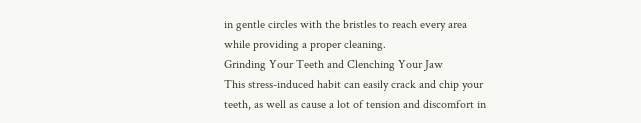in gentle circles with the bristles to reach every area while providing a proper cleaning.
Grinding Your Teeth and Clenching Your Jaw
This stress-induced habit can easily crack and chip your teeth, as well as cause a lot of tension and discomfort in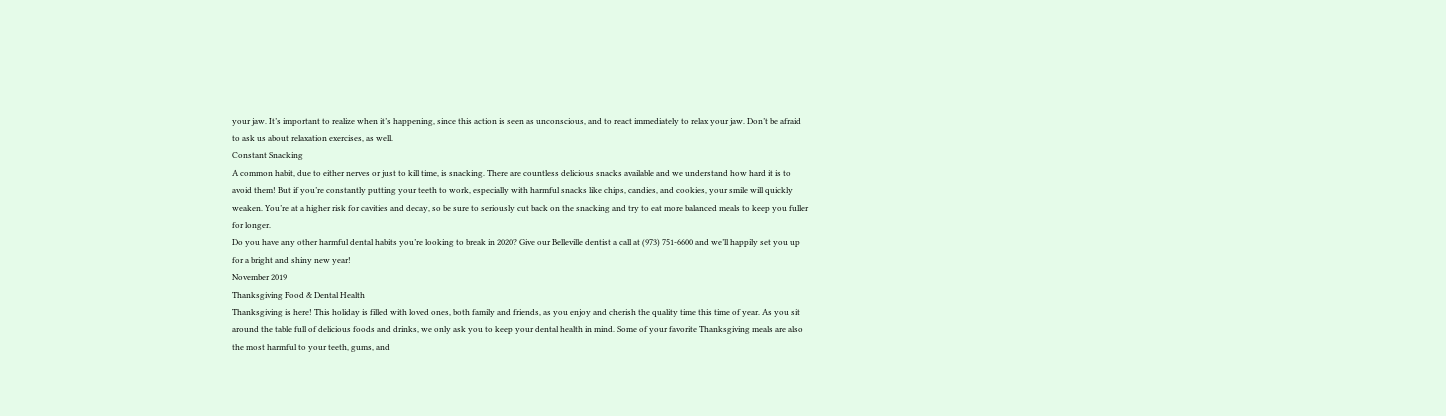your jaw. It’s important to realize when it’s happening, since this action is seen as unconscious, and to react immediately to relax your jaw. Don’t be afraid to ask us about relaxation exercises, as well.
Constant Snacking
A common habit, due to either nerves or just to kill time, is snacking. There are countless delicious snacks available and we understand how hard it is to avoid them! But if you’re constantly putting your teeth to work, especially with harmful snacks like chips, candies, and cookies, your smile will quickly weaken. You’re at a higher risk for cavities and decay, so be sure to seriously cut back on the snacking and try to eat more balanced meals to keep you fuller for longer.
Do you have any other harmful dental habits you’re looking to break in 2020? Give our Belleville dentist a call at (973) 751-6600 and we’ll happily set you up for a bright and shiny new year!
November 2019
Thanksgiving Food & Dental Health
Thanksgiving is here! This holiday is filled with loved ones, both family and friends, as you enjoy and cherish the quality time this time of year. As you sit around the table full of delicious foods and drinks, we only ask you to keep your dental health in mind. Some of your favorite Thanksgiving meals are also the most harmful to your teeth, gums, and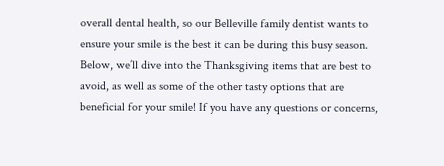overall dental health, so our Belleville family dentist wants to ensure your smile is the best it can be during this busy season.
Below, we’ll dive into the Thanksgiving items that are best to avoid, as well as some of the other tasty options that are beneficial for your smile! If you have any questions or concerns,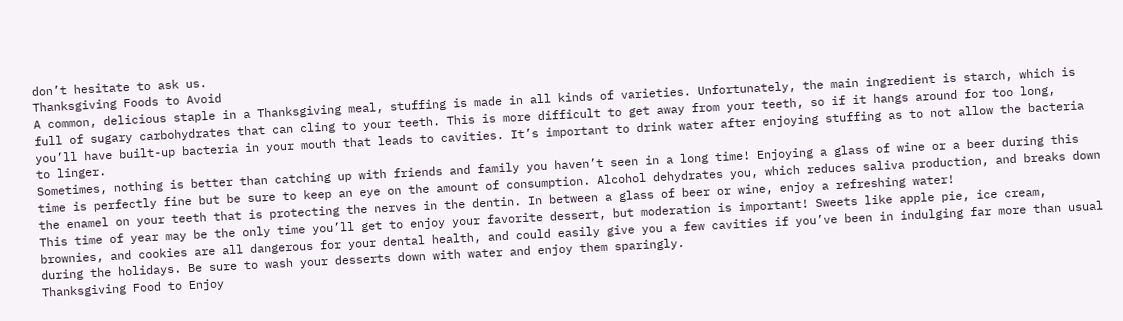don’t hesitate to ask us.
Thanksgiving Foods to Avoid
A common, delicious staple in a Thanksgiving meal, stuffing is made in all kinds of varieties. Unfortunately, the main ingredient is starch, which is full of sugary carbohydrates that can cling to your teeth. This is more difficult to get away from your teeth, so if it hangs around for too long, you’ll have built-up bacteria in your mouth that leads to cavities. It’s important to drink water after enjoying stuffing as to not allow the bacteria to linger.
Sometimes, nothing is better than catching up with friends and family you haven’t seen in a long time! Enjoying a glass of wine or a beer during this time is perfectly fine but be sure to keep an eye on the amount of consumption. Alcohol dehydrates you, which reduces saliva production, and breaks down the enamel on your teeth that is protecting the nerves in the dentin. In between a glass of beer or wine, enjoy a refreshing water!
This time of year may be the only time you’ll get to enjoy your favorite dessert, but moderation is important! Sweets like apple pie, ice cream, brownies, and cookies are all dangerous for your dental health, and could easily give you a few cavities if you’ve been in indulging far more than usual during the holidays. Be sure to wash your desserts down with water and enjoy them sparingly.
Thanksgiving Food to Enjoy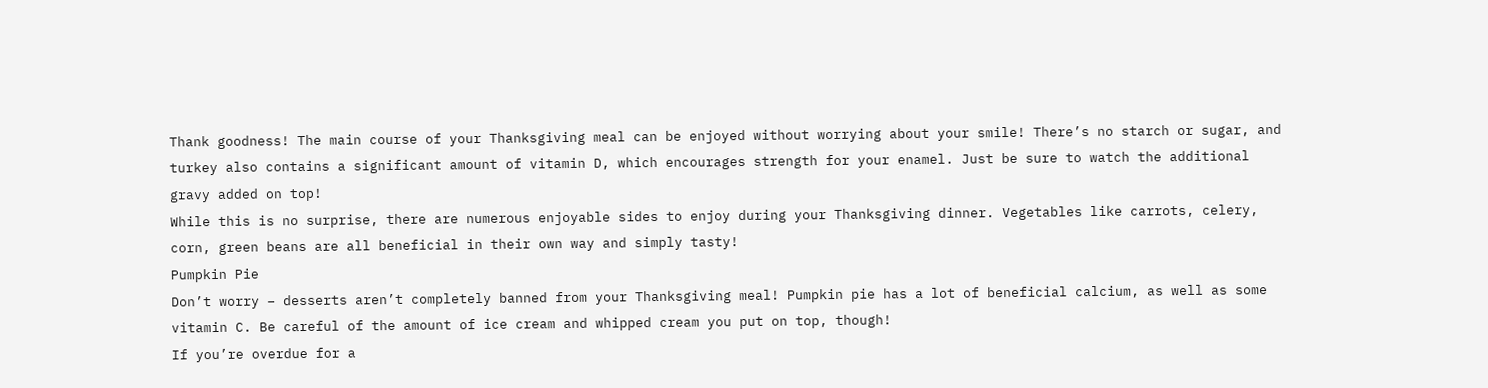Thank goodness! The main course of your Thanksgiving meal can be enjoyed without worrying about your smile! There’s no starch or sugar, and turkey also contains a significant amount of vitamin D, which encourages strength for your enamel. Just be sure to watch the additional gravy added on top!
While this is no surprise, there are numerous enjoyable sides to enjoy during your Thanksgiving dinner. Vegetables like carrots, celery, corn, green beans are all beneficial in their own way and simply tasty!
Pumpkin Pie
Don’t worry – desserts aren’t completely banned from your Thanksgiving meal! Pumpkin pie has a lot of beneficial calcium, as well as some vitamin C. Be careful of the amount of ice cream and whipped cream you put on top, though!
If you’re overdue for a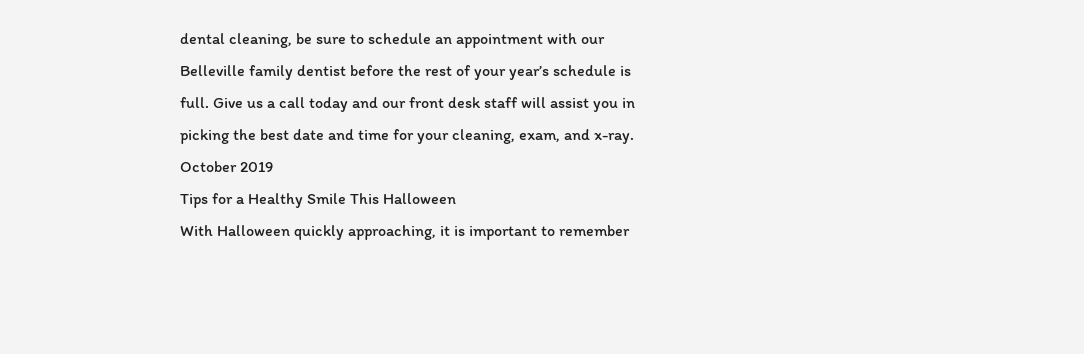dental cleaning, be sure to schedule an appointment with our Belleville family dentist before the rest of your year’s schedule is full. Give us a call today and our front desk staff will assist you in picking the best date and time for your cleaning, exam, and x-ray.
October 2019
Tips for a Healthy Smile This Halloween
With Halloween quickly approaching, it is important to remember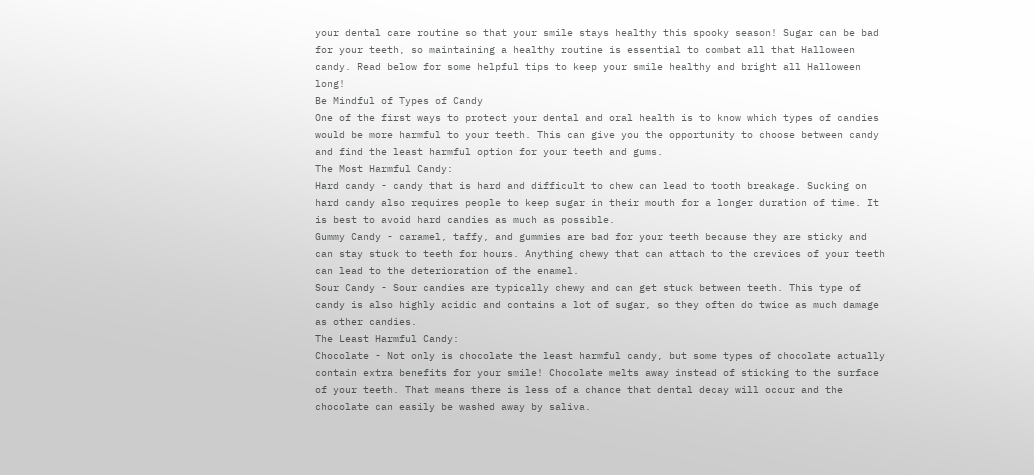your dental care routine so that your smile stays healthy this spooky season! Sugar can be bad for your teeth, so maintaining a healthy routine is essential to combat all that Halloween candy. Read below for some helpful tips to keep your smile healthy and bright all Halloween long!
Be Mindful of Types of Candy
One of the first ways to protect your dental and oral health is to know which types of candies would be more harmful to your teeth. This can give you the opportunity to choose between candy and find the least harmful option for your teeth and gums.
The Most Harmful Candy:
Hard candy - candy that is hard and difficult to chew can lead to tooth breakage. Sucking on hard candy also requires people to keep sugar in their mouth for a longer duration of time. It is best to avoid hard candies as much as possible.
Gummy Candy - caramel, taffy, and gummies are bad for your teeth because they are sticky and can stay stuck to teeth for hours. Anything chewy that can attach to the crevices of your teeth can lead to the deterioration of the enamel.
Sour Candy - Sour candies are typically chewy and can get stuck between teeth. This type of candy is also highly acidic and contains a lot of sugar, so they often do twice as much damage as other candies.
The Least Harmful Candy:
Chocolate - Not only is chocolate the least harmful candy, but some types of chocolate actually contain extra benefits for your smile! Chocolate melts away instead of sticking to the surface of your teeth. That means there is less of a chance that dental decay will occur and the chocolate can easily be washed away by saliva.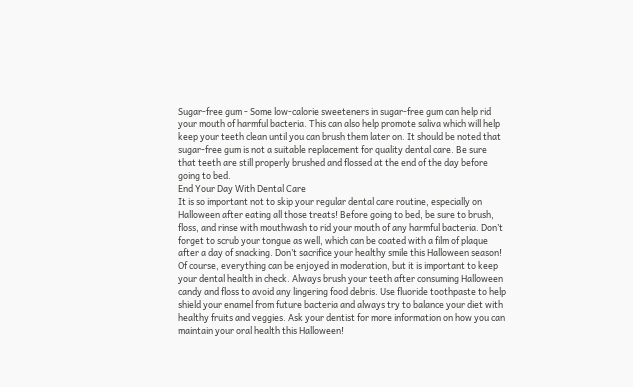Sugar-free gum - Some low-calorie sweeteners in sugar-free gum can help rid your mouth of harmful bacteria. This can also help promote saliva which will help keep your teeth clean until you can brush them later on. It should be noted that sugar-free gum is not a suitable replacement for quality dental care. Be sure that teeth are still properly brushed and flossed at the end of the day before going to bed.
End Your Day With Dental Care
It is so important not to skip your regular dental care routine, especially on Halloween after eating all those treats! Before going to bed, be sure to brush, floss, and rinse with mouthwash to rid your mouth of any harmful bacteria. Don’t forget to scrub your tongue as well, which can be coated with a film of plaque after a day of snacking. Don’t sacrifice your healthy smile this Halloween season!
Of course, everything can be enjoyed in moderation, but it is important to keep your dental health in check. Always brush your teeth after consuming Halloween candy and floss to avoid any lingering food debris. Use fluoride toothpaste to help shield your enamel from future bacteria and always try to balance your diet with healthy fruits and veggies. Ask your dentist for more information on how you can maintain your oral health this Halloween!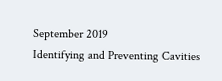September 2019
Identifying and Preventing Cavities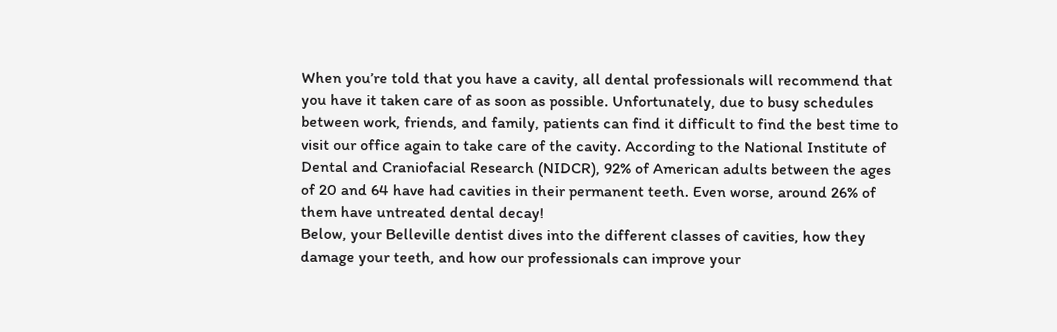When you’re told that you have a cavity, all dental professionals will recommend that you have it taken care of as soon as possible. Unfortunately, due to busy schedules between work, friends, and family, patients can find it difficult to find the best time to visit our office again to take care of the cavity. According to the National Institute of Dental and Craniofacial Research (NIDCR), 92% of American adults between the ages of 20 and 64 have had cavities in their permanent teeth. Even worse, around 26% of them have untreated dental decay!
Below, your Belleville dentist dives into the different classes of cavities, how they damage your teeth, and how our professionals can improve your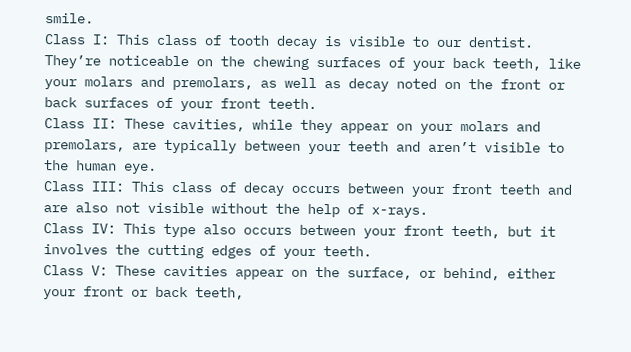smile.
Class I: This class of tooth decay is visible to our dentist. They’re noticeable on the chewing surfaces of your back teeth, like your molars and premolars, as well as decay noted on the front or back surfaces of your front teeth.
Class II: These cavities, while they appear on your molars and premolars, are typically between your teeth and aren’t visible to the human eye.
Class III: This class of decay occurs between your front teeth and are also not visible without the help of x-rays.
Class IV: This type also occurs between your front teeth, but it involves the cutting edges of your teeth.
Class V: These cavities appear on the surface, or behind, either your front or back teeth,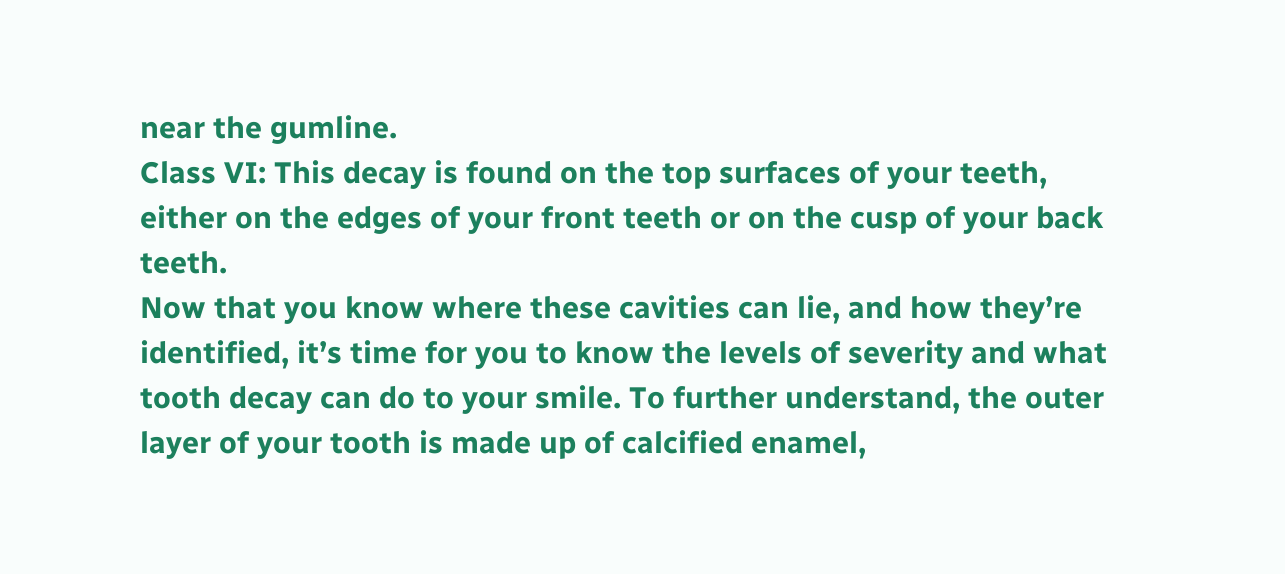near the gumline.
Class VI: This decay is found on the top surfaces of your teeth, either on the edges of your front teeth or on the cusp of your back teeth.
Now that you know where these cavities can lie, and how they’re identified, it’s time for you to know the levels of severity and what tooth decay can do to your smile. To further understand, the outer layer of your tooth is made up of calcified enamel,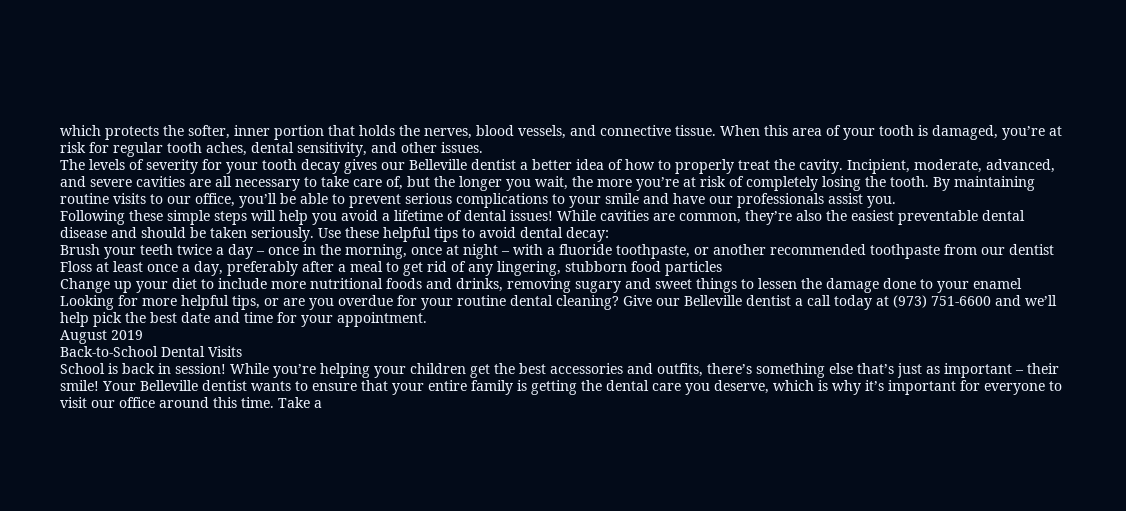which protects the softer, inner portion that holds the nerves, blood vessels, and connective tissue. When this area of your tooth is damaged, you’re at risk for regular tooth aches, dental sensitivity, and other issues.
The levels of severity for your tooth decay gives our Belleville dentist a better idea of how to properly treat the cavity. Incipient, moderate, advanced, and severe cavities are all necessary to take care of, but the longer you wait, the more you’re at risk of completely losing the tooth. By maintaining routine visits to our office, you’ll be able to prevent serious complications to your smile and have our professionals assist you.
Following these simple steps will help you avoid a lifetime of dental issues! While cavities are common, they’re also the easiest preventable dental disease and should be taken seriously. Use these helpful tips to avoid dental decay:
Brush your teeth twice a day – once in the morning, once at night – with a fluoride toothpaste, or another recommended toothpaste from our dentist
Floss at least once a day, preferably after a meal to get rid of any lingering, stubborn food particles
Change up your diet to include more nutritional foods and drinks, removing sugary and sweet things to lessen the damage done to your enamel
Looking for more helpful tips, or are you overdue for your routine dental cleaning? Give our Belleville dentist a call today at (973) 751-6600 and we’ll help pick the best date and time for your appointment.
August 2019
Back-to-School Dental Visits
School is back in session! While you’re helping your children get the best accessories and outfits, there’s something else that’s just as important – their smile! Your Belleville dentist wants to ensure that your entire family is getting the dental care you deserve, which is why it’s important for everyone to visit our office around this time. Take a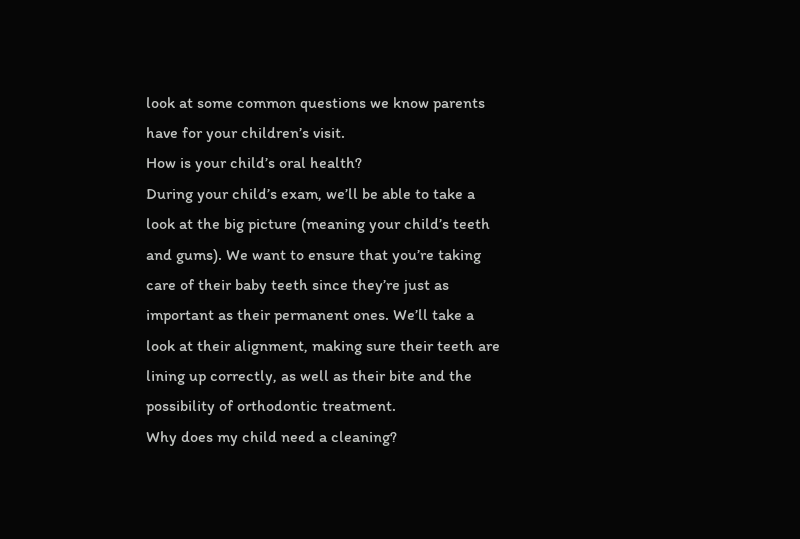look at some common questions we know parents have for your children’s visit.
How is your child’s oral health?
During your child’s exam, we’ll be able to take a look at the big picture (meaning your child’s teeth and gums). We want to ensure that you’re taking care of their baby teeth since they’re just as important as their permanent ones. We’ll take a look at their alignment, making sure their teeth are lining up correctly, as well as their bite and the possibility of orthodontic treatment.
Why does my child need a cleaning?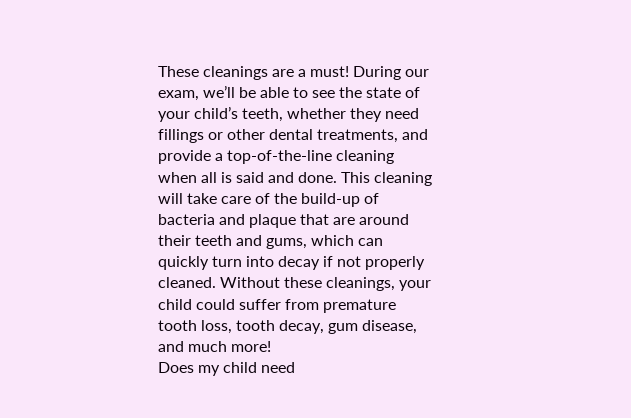These cleanings are a must! During our exam, we’ll be able to see the state of your child’s teeth, whether they need fillings or other dental treatments, and provide a top-of-the-line cleaning when all is said and done. This cleaning will take care of the build-up of bacteria and plaque that are around their teeth and gums, which can quickly turn into decay if not properly cleaned. Without these cleanings, your child could suffer from premature tooth loss, tooth decay, gum disease, and much more!
Does my child need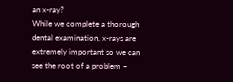an x-ray?
While we complete a thorough dental examination, x-rays are extremely important so we can see the root of a problem –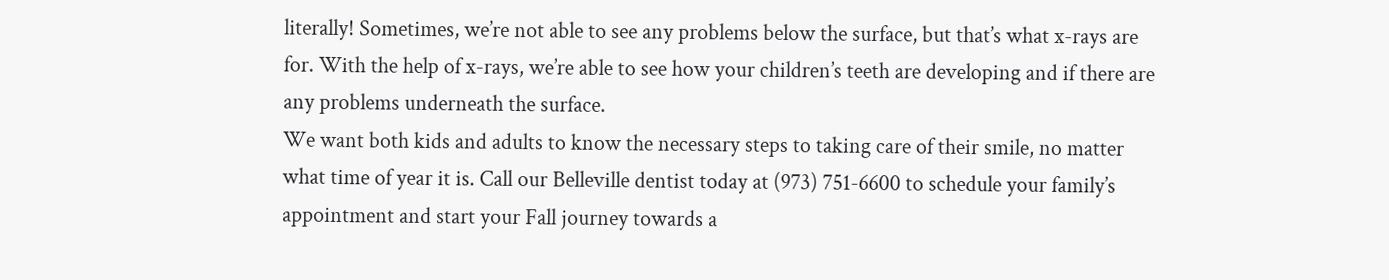literally! Sometimes, we’re not able to see any problems below the surface, but that’s what x-rays are for. With the help of x-rays, we’re able to see how your children’s teeth are developing and if there are any problems underneath the surface.
We want both kids and adults to know the necessary steps to taking care of their smile, no matter what time of year it is. Call our Belleville dentist today at (973) 751-6600 to schedule your family’s appointment and start your Fall journey towards a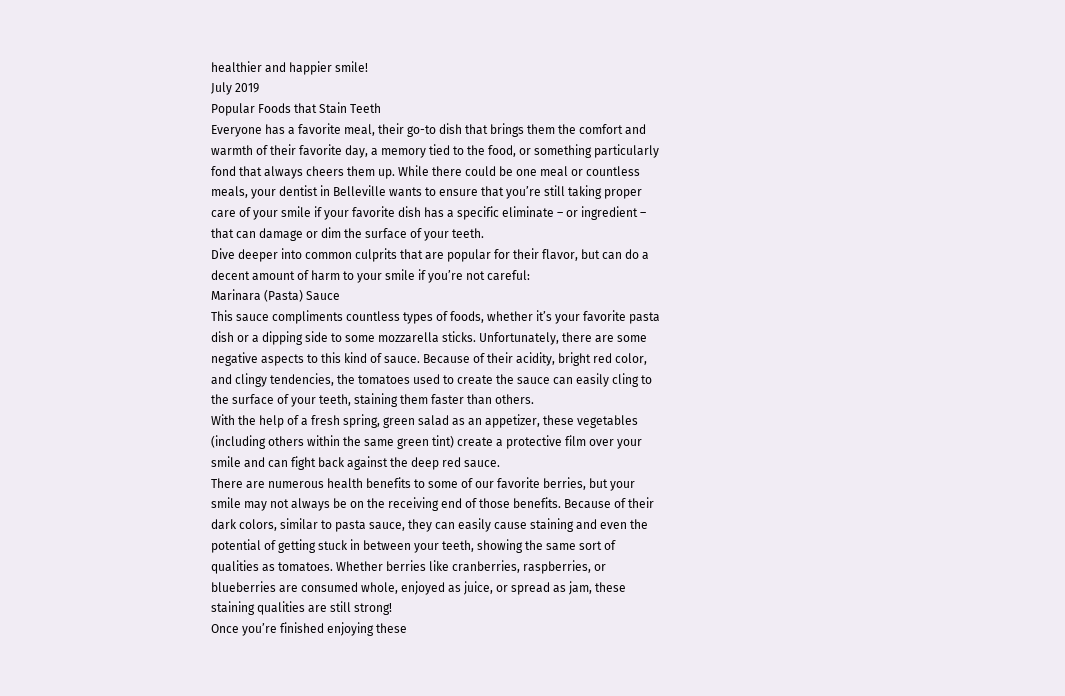healthier and happier smile!
July 2019
Popular Foods that Stain Teeth
Everyone has a favorite meal, their go-to dish that brings them the comfort and warmth of their favorite day, a memory tied to the food, or something particularly fond that always cheers them up. While there could be one meal or countless meals, your dentist in Belleville wants to ensure that you’re still taking proper care of your smile if your favorite dish has a specific eliminate – or ingredient – that can damage or dim the surface of your teeth.
Dive deeper into common culprits that are popular for their flavor, but can do a decent amount of harm to your smile if you’re not careful:
Marinara (Pasta) Sauce
This sauce compliments countless types of foods, whether it’s your favorite pasta dish or a dipping side to some mozzarella sticks. Unfortunately, there are some negative aspects to this kind of sauce. Because of their acidity, bright red color, and clingy tendencies, the tomatoes used to create the sauce can easily cling to the surface of your teeth, staining them faster than others.
With the help of a fresh spring, green salad as an appetizer, these vegetables (including others within the same green tint) create a protective film over your smile and can fight back against the deep red sauce.
There are numerous health benefits to some of our favorite berries, but your smile may not always be on the receiving end of those benefits. Because of their dark colors, similar to pasta sauce, they can easily cause staining and even the potential of getting stuck in between your teeth, showing the same sort of qualities as tomatoes. Whether berries like cranberries, raspberries, or blueberries are consumed whole, enjoyed as juice, or spread as jam, these staining qualities are still strong!
Once you’re finished enjoying these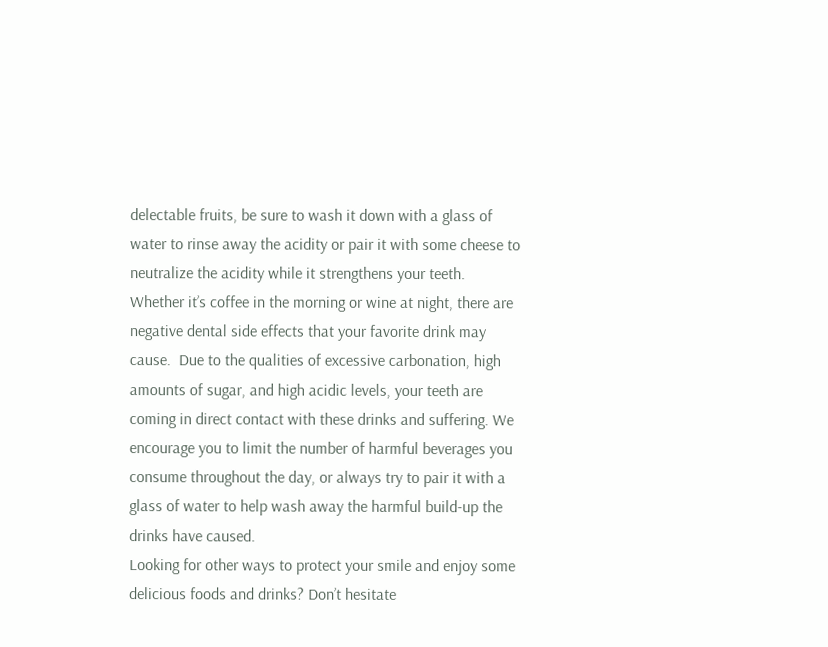delectable fruits, be sure to wash it down with a glass of water to rinse away the acidity or pair it with some cheese to neutralize the acidity while it strengthens your teeth.
Whether it’s coffee in the morning or wine at night, there are negative dental side effects that your favorite drink may cause.  Due to the qualities of excessive carbonation, high amounts of sugar, and high acidic levels, your teeth are coming in direct contact with these drinks and suffering. We encourage you to limit the number of harmful beverages you consume throughout the day, or always try to pair it with a glass of water to help wash away the harmful build-up the drinks have caused.
Looking for other ways to protect your smile and enjoy some delicious foods and drinks? Don’t hesitate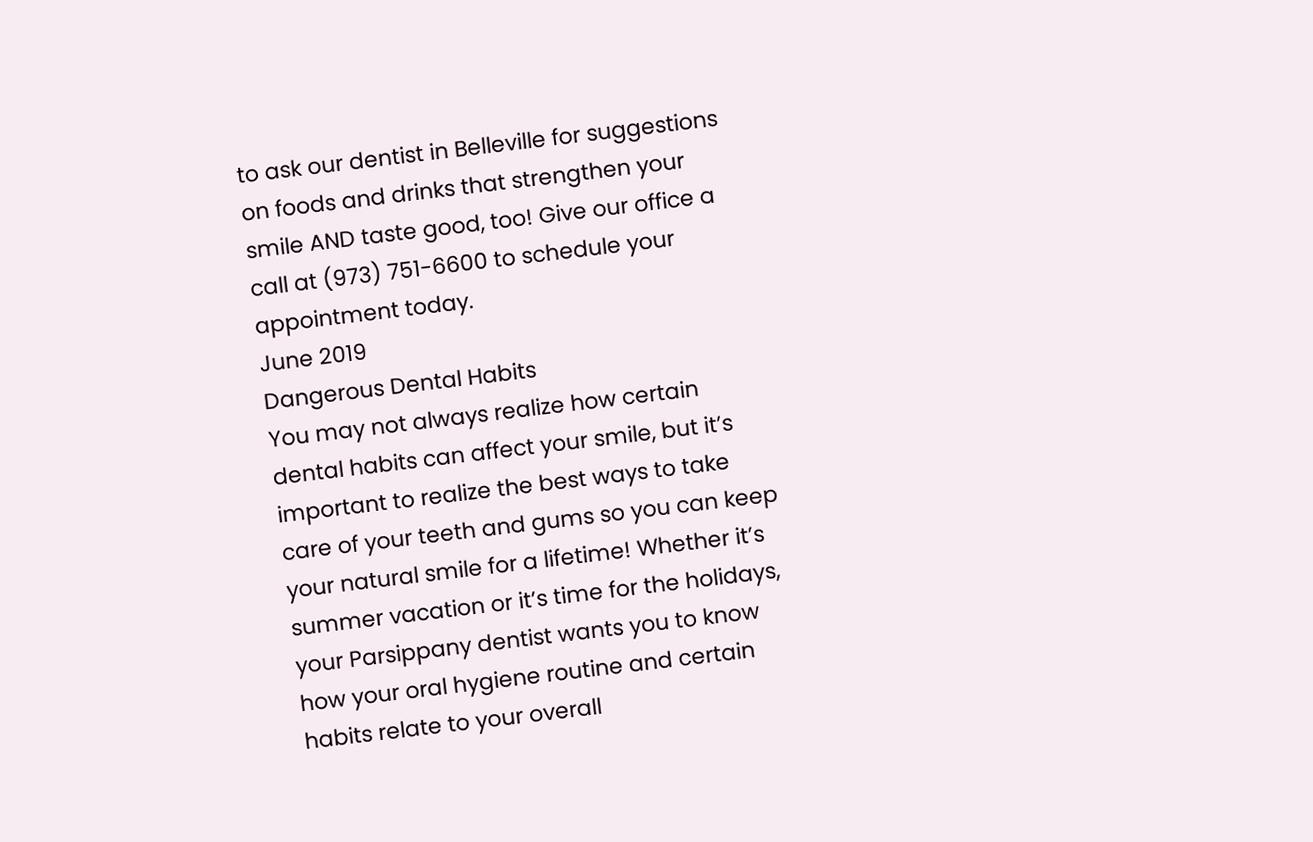to ask our dentist in Belleville for suggestions on foods and drinks that strengthen your smile AND taste good, too! Give our office a call at (973) 751-6600 to schedule your appointment today.
June 2019
Dangerous Dental Habits
You may not always realize how certain dental habits can affect your smile, but it’s important to realize the best ways to take care of your teeth and gums so you can keep your natural smile for a lifetime! Whether it’s summer vacation or it’s time for the holidays, your Parsippany dentist wants you to know how your oral hygiene routine and certain habits relate to your overall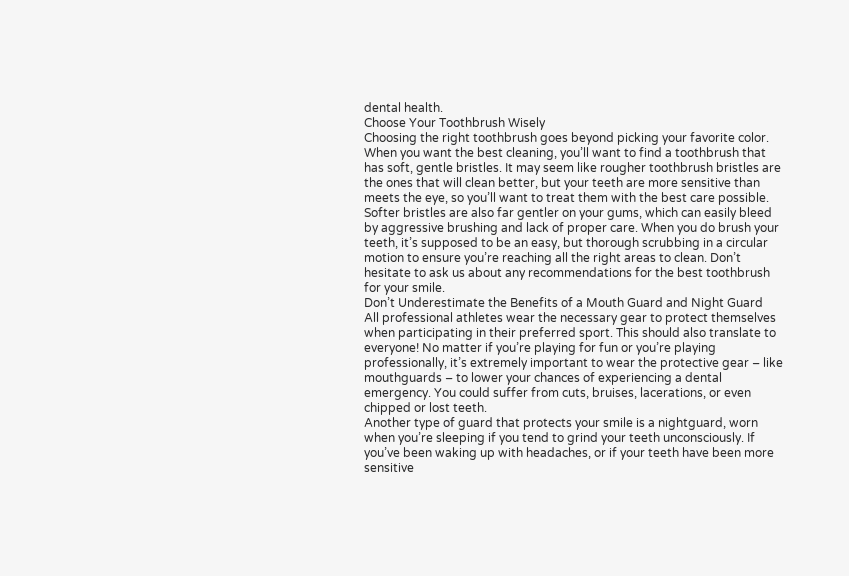dental health.
Choose Your Toothbrush Wisely
Choosing the right toothbrush goes beyond picking your favorite color. When you want the best cleaning, you’ll want to find a toothbrush that has soft, gentle bristles. It may seem like rougher toothbrush bristles are the ones that will clean better, but your teeth are more sensitive than meets the eye, so you’ll want to treat them with the best care possible.
Softer bristles are also far gentler on your gums, which can easily bleed by aggressive brushing and lack of proper care. When you do brush your teeth, it’s supposed to be an easy, but thorough scrubbing in a circular motion to ensure you’re reaching all the right areas to clean. Don’t hesitate to ask us about any recommendations for the best toothbrush for your smile.
Don’t Underestimate the Benefits of a Mouth Guard and Night Guard
All professional athletes wear the necessary gear to protect themselves when participating in their preferred sport. This should also translate to everyone! No matter if you’re playing for fun or you’re playing professionally, it’s extremely important to wear the protective gear – like mouthguards – to lower your chances of experiencing a dental emergency. You could suffer from cuts, bruises, lacerations, or even chipped or lost teeth.
Another type of guard that protects your smile is a nightguard, worn when you’re sleeping if you tend to grind your teeth unconsciously. If you’ve been waking up with headaches, or if your teeth have been more sensitive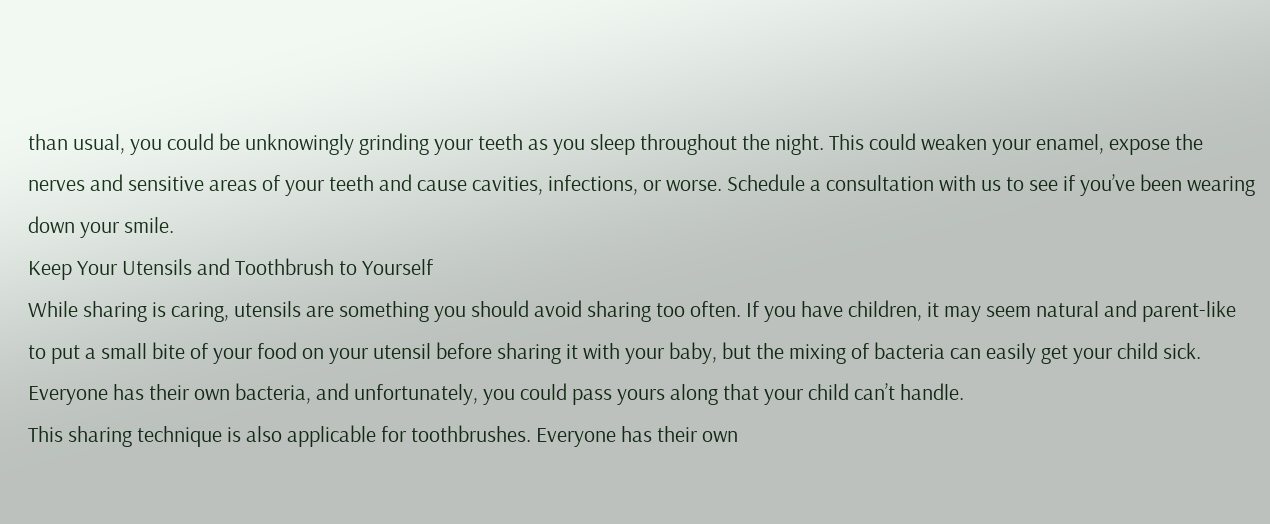than usual, you could be unknowingly grinding your teeth as you sleep throughout the night. This could weaken your enamel, expose the nerves and sensitive areas of your teeth and cause cavities, infections, or worse. Schedule a consultation with us to see if you’ve been wearing down your smile.
Keep Your Utensils and Toothbrush to Yourself
While sharing is caring, utensils are something you should avoid sharing too often. If you have children, it may seem natural and parent-like to put a small bite of your food on your utensil before sharing it with your baby, but the mixing of bacteria can easily get your child sick. Everyone has their own bacteria, and unfortunately, you could pass yours along that your child can’t handle.
This sharing technique is also applicable for toothbrushes. Everyone has their own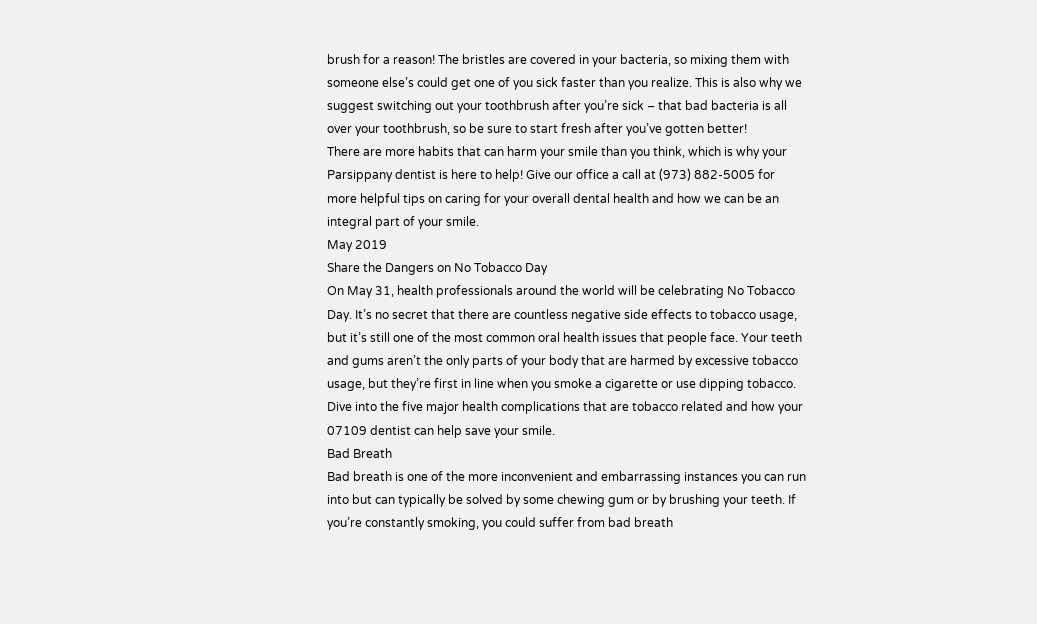brush for a reason! The bristles are covered in your bacteria, so mixing them with someone else’s could get one of you sick faster than you realize. This is also why we suggest switching out your toothbrush after you’re sick – that bad bacteria is all over your toothbrush, so be sure to start fresh after you’ve gotten better!
There are more habits that can harm your smile than you think, which is why your Parsippany dentist is here to help! Give our office a call at (973) 882-5005 for more helpful tips on caring for your overall dental health and how we can be an integral part of your smile.
May 2019
Share the Dangers on No Tobacco Day
On May 31, health professionals around the world will be celebrating No Tobacco Day. It’s no secret that there are countless negative side effects to tobacco usage, but it’s still one of the most common oral health issues that people face. Your teeth and gums aren’t the only parts of your body that are harmed by excessive tobacco usage, but they’re first in line when you smoke a cigarette or use dipping tobacco. Dive into the five major health complications that are tobacco related and how your 07109 dentist can help save your smile.
Bad Breath
Bad breath is one of the more inconvenient and embarrassing instances you can run into but can typically be solved by some chewing gum or by brushing your teeth. If you’re constantly smoking, you could suffer from bad breath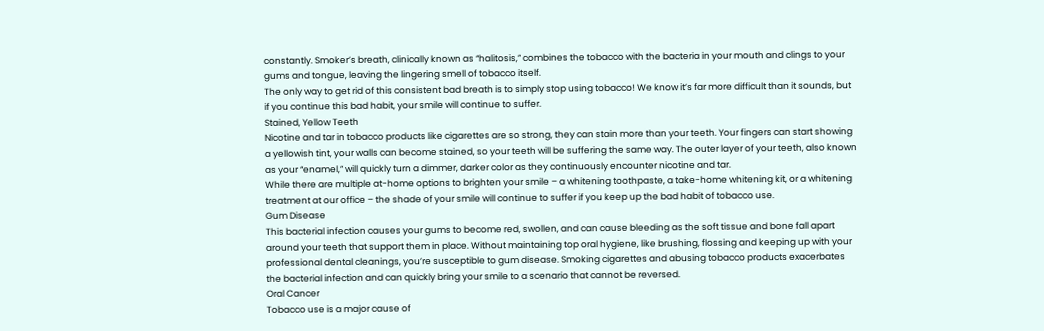constantly. Smoker’s breath, clinically known as “halitosis,” combines the tobacco with the bacteria in your mouth and clings to your gums and tongue, leaving the lingering smell of tobacco itself.
The only way to get rid of this consistent bad breath is to simply stop using tobacco! We know it’s far more difficult than it sounds, but if you continue this bad habit, your smile will continue to suffer.
Stained, Yellow Teeth
Nicotine and tar in tobacco products like cigarettes are so strong, they can stain more than your teeth. Your fingers can start showing a yellowish tint, your walls can become stained, so your teeth will be suffering the same way. The outer layer of your teeth, also known as your “enamel,” will quickly turn a dimmer, darker color as they continuously encounter nicotine and tar.
While there are multiple at-home options to brighten your smile – a whitening toothpaste, a take-home whitening kit, or a whitening treatment at our office – the shade of your smile will continue to suffer if you keep up the bad habit of tobacco use.
Gum Disease
This bacterial infection causes your gums to become red, swollen, and can cause bleeding as the soft tissue and bone fall apart around your teeth that support them in place. Without maintaining top oral hygiene, like brushing, flossing and keeping up with your professional dental cleanings, you’re susceptible to gum disease. Smoking cigarettes and abusing tobacco products exacerbates the bacterial infection and can quickly bring your smile to a scenario that cannot be reversed.
Oral Cancer
Tobacco use is a major cause of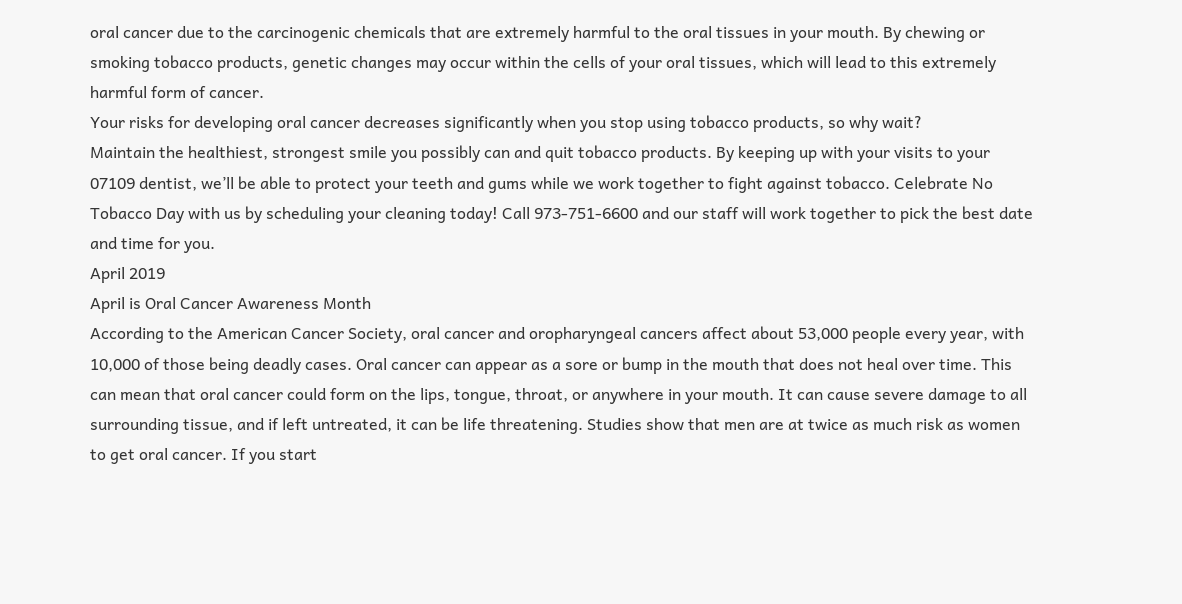oral cancer due to the carcinogenic chemicals that are extremely harmful to the oral tissues in your mouth. By chewing or smoking tobacco products, genetic changes may occur within the cells of your oral tissues, which will lead to this extremely harmful form of cancer.
Your risks for developing oral cancer decreases significantly when you stop using tobacco products, so why wait?
Maintain the healthiest, strongest smile you possibly can and quit tobacco products. By keeping up with your visits to your 07109 dentist, we’ll be able to protect your teeth and gums while we work together to fight against tobacco. Celebrate No Tobacco Day with us by scheduling your cleaning today! Call 973-751-6600 and our staff will work together to pick the best date and time for you.
April 2019
April is Oral Cancer Awareness Month
According to the American Cancer Society, oral cancer and oropharyngeal cancers affect about 53,000 people every year, with 10,000 of those being deadly cases. Oral cancer can appear as a sore or bump in the mouth that does not heal over time. This can mean that oral cancer could form on the lips, tongue, throat, or anywhere in your mouth. It can cause severe damage to all surrounding tissue, and if left untreated, it can be life threatening. Studies show that men are at twice as much risk as women to get oral cancer. If you start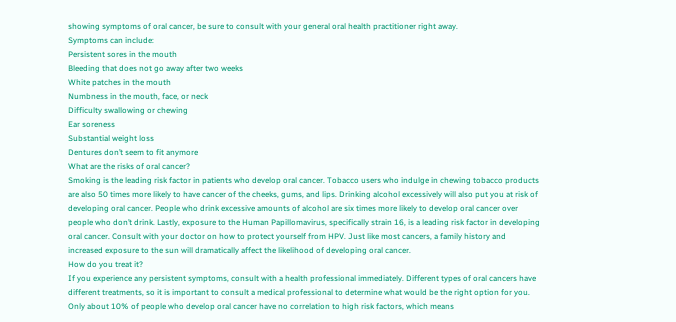showing symptoms of oral cancer, be sure to consult with your general oral health practitioner right away.
Symptoms can include:
Persistent sores in the mouth
Bleeding that does not go away after two weeks
White patches in the mouth
Numbness in the mouth, face, or neck
Difficulty swallowing or chewing
Ear soreness
Substantial weight loss
Dentures don’t seem to fit anymore
What are the risks of oral cancer?
Smoking is the leading risk factor in patients who develop oral cancer. Tobacco users who indulge in chewing tobacco products are also 50 times more likely to have cancer of the cheeks, gums, and lips. Drinking alcohol excessively will also put you at risk of developing oral cancer. People who drink excessive amounts of alcohol are six times more likely to develop oral cancer over people who don’t drink. Lastly, exposure to the Human Papillomavirus, specifically strain 16, is a leading risk factor in developing oral cancer. Consult with your doctor on how to protect yourself from HPV. Just like most cancers, a family history and increased exposure to the sun will dramatically affect the likelihood of developing oral cancer.
How do you treat it?
If you experience any persistent symptoms, consult with a health professional immediately. Different types of oral cancers have different treatments, so it is important to consult a medical professional to determine what would be the right option for you. Only about 10% of people who develop oral cancer have no correlation to high risk factors, which means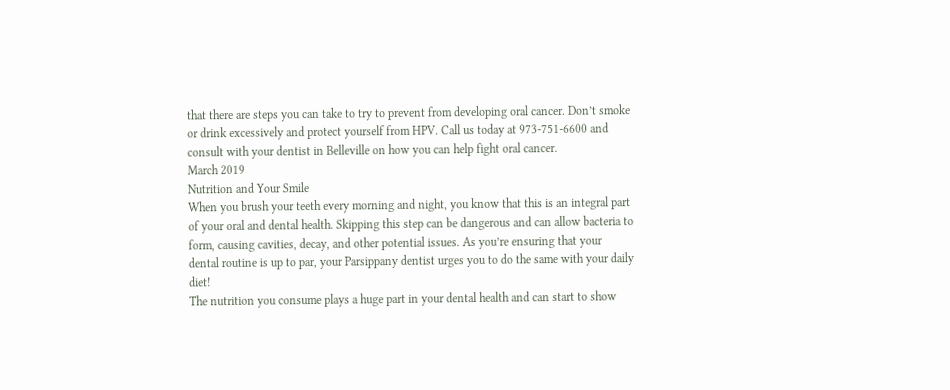that there are steps you can take to try to prevent from developing oral cancer. Don’t smoke or drink excessively and protect yourself from HPV. Call us today at 973-751-6600 and consult with your dentist in Belleville on how you can help fight oral cancer.
March 2019
Nutrition and Your Smile
When you brush your teeth every morning and night, you know that this is an integral part of your oral and dental health. Skipping this step can be dangerous and can allow bacteria to form, causing cavities, decay, and other potential issues. As you’re ensuring that your dental routine is up to par, your Parsippany dentist urges you to do the same with your daily diet!
The nutrition you consume plays a huge part in your dental health and can start to show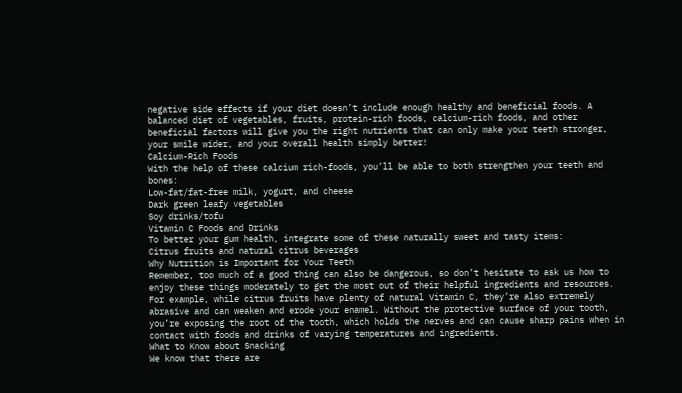negative side effects if your diet doesn’t include enough healthy and beneficial foods. A balanced diet of vegetables, fruits, protein-rich foods, calcium-rich foods, and other beneficial factors will give you the right nutrients that can only make your teeth stronger, your smile wider, and your overall health simply better!
Calcium-Rich Foods
With the help of these calcium rich-foods, you’ll be able to both strengthen your teeth and bones:
Low-fat/fat-free milk, yogurt, and cheese
Dark green leafy vegetables
Soy drinks/tofu
Vitamin C Foods and Drinks
To better your gum health, integrate some of these naturally sweet and tasty items:
Citrus fruits and natural citrus beverages
Why Nutrition is Important for Your Teeth
Remember, too much of a good thing can also be dangerous, so don’t hesitate to ask us how to enjoy these things moderately to get the most out of their helpful ingredients and resources. For example, while citrus fruits have plenty of natural Vitamin C, they’re also extremely abrasive and can weaken and erode your enamel. Without the protective surface of your tooth, you’re exposing the root of the tooth, which holds the nerves and can cause sharp pains when in contact with foods and drinks of varying temperatures and ingredients.
What to Know about Snacking
We know that there are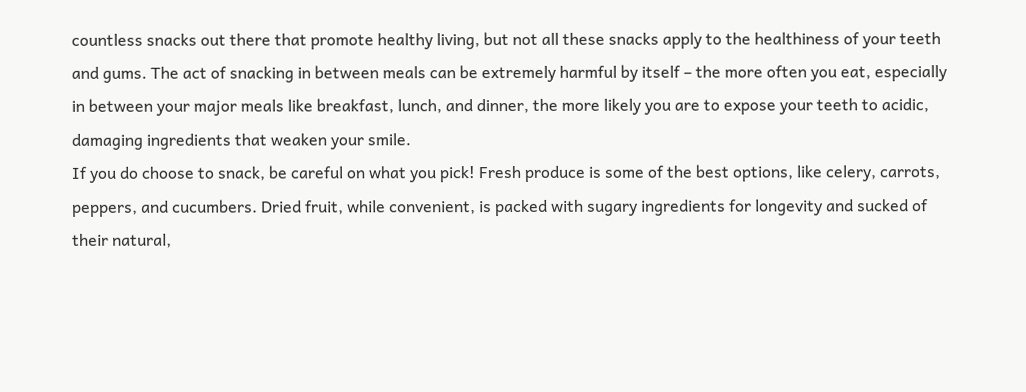countless snacks out there that promote healthy living, but not all these snacks apply to the healthiness of your teeth and gums. The act of snacking in between meals can be extremely harmful by itself – the more often you eat, especially in between your major meals like breakfast, lunch, and dinner, the more likely you are to expose your teeth to acidic, damaging ingredients that weaken your smile.
If you do choose to snack, be careful on what you pick! Fresh produce is some of the best options, like celery, carrots, peppers, and cucumbers. Dried fruit, while convenient, is packed with sugary ingredients for longevity and sucked of their natural,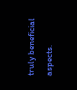truly beneficial aspects.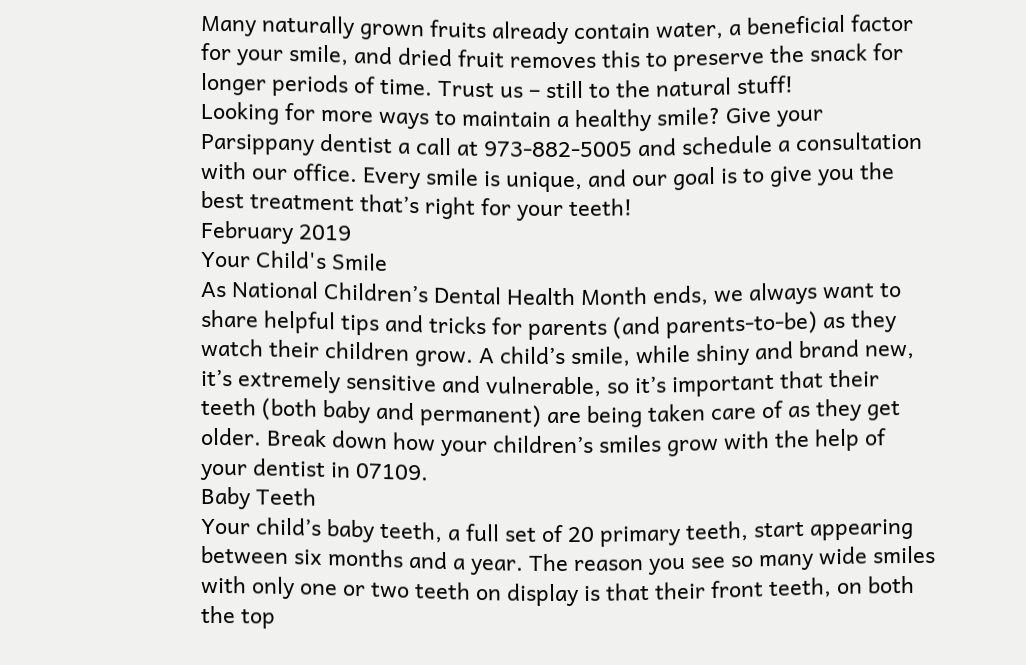Many naturally grown fruits already contain water, a beneficial factor for your smile, and dried fruit removes this to preserve the snack for longer periods of time. Trust us – still to the natural stuff!
Looking for more ways to maintain a healthy smile? Give your Parsippany dentist a call at 973-882-5005 and schedule a consultation with our office. Every smile is unique, and our goal is to give you the best treatment that’s right for your teeth!
February 2019
Your Child's Smile
As National Children’s Dental Health Month ends, we always want to share helpful tips and tricks for parents (and parents-to-be) as they watch their children grow. A child’s smile, while shiny and brand new, it’s extremely sensitive and vulnerable, so it’s important that their teeth (both baby and permanent) are being taken care of as they get older. Break down how your children’s smiles grow with the help of your dentist in 07109.
Baby Teeth
Your child’s baby teeth, a full set of 20 primary teeth, start appearing between six months and a year. The reason you see so many wide smiles with only one or two teeth on display is that their front teeth, on both the top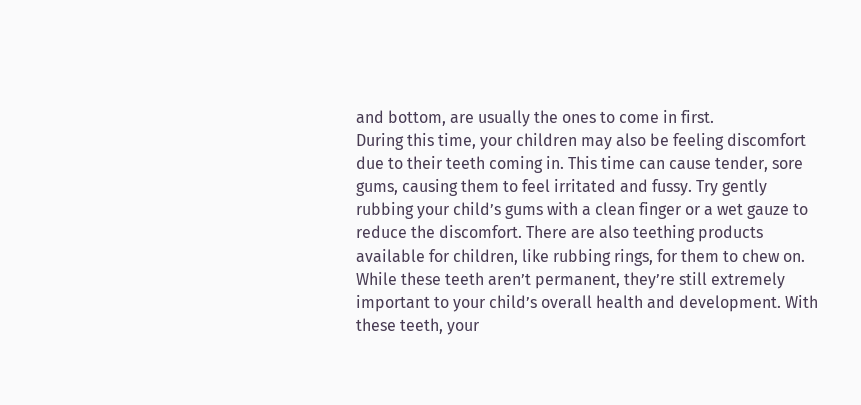and bottom, are usually the ones to come in first.
During this time, your children may also be feeling discomfort due to their teeth coming in. This time can cause tender, sore gums, causing them to feel irritated and fussy. Try gently rubbing your child’s gums with a clean finger or a wet gauze to reduce the discomfort. There are also teething products available for children, like rubbing rings, for them to chew on.
While these teeth aren’t permanent, they’re still extremely important to your child’s overall health and development. With these teeth, your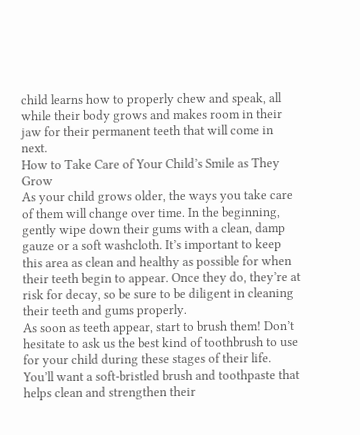child learns how to properly chew and speak, all while their body grows and makes room in their jaw for their permanent teeth that will come in next.
How to Take Care of Your Child’s Smile as They Grow
As your child grows older, the ways you take care of them will change over time. In the beginning, gently wipe down their gums with a clean, damp gauze or a soft washcloth. It’s important to keep this area as clean and healthy as possible for when their teeth begin to appear. Once they do, they’re at risk for decay, so be sure to be diligent in cleaning their teeth and gums properly.
As soon as teeth appear, start to brush them! Don’t hesitate to ask us the best kind of toothbrush to use for your child during these stages of their life. You’ll want a soft-bristled brush and toothpaste that helps clean and strengthen their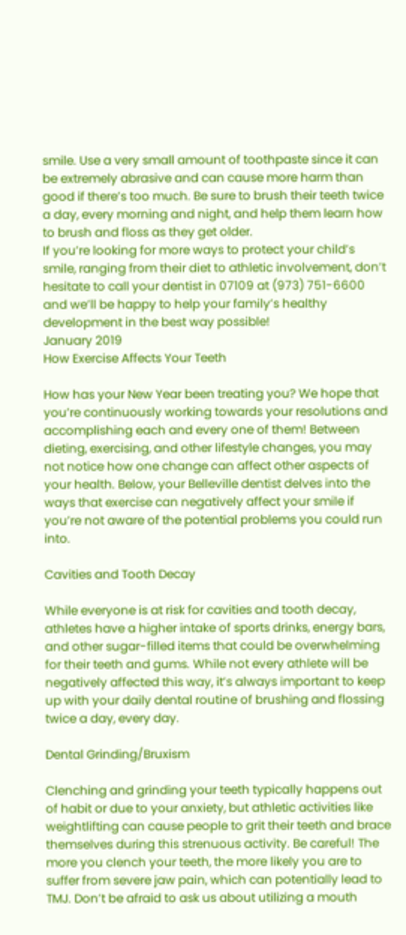smile. Use a very small amount of toothpaste since it can be extremely abrasive and can cause more harm than good if there’s too much. Be sure to brush their teeth twice a day, every morning and night, and help them learn how to brush and floss as they get older.
If you’re looking for more ways to protect your child’s smile, ranging from their diet to athletic involvement, don’t hesitate to call your dentist in 07109 at (973) 751-6600 and we’ll be happy to help your family’s healthy development in the best way possible!
January 2019
How Exercise Affects Your Teeth

How has your New Year been treating you? We hope that you’re continuously working towards your resolutions and accomplishing each and every one of them! Between dieting, exercising, and other lifestyle changes, you may not notice how one change can affect other aspects of your health. Below, your Belleville dentist delves into the ways that exercise can negatively affect your smile if you’re not aware of the potential problems you could run into.

Cavities and Tooth Decay

While everyone is at risk for cavities and tooth decay, athletes have a higher intake of sports drinks, energy bars, and other sugar-filled items that could be overwhelming for their teeth and gums. While not every athlete will be negatively affected this way, it’s always important to keep up with your daily dental routine of brushing and flossing twice a day, every day.

Dental Grinding/Bruxism

Clenching and grinding your teeth typically happens out of habit or due to your anxiety, but athletic activities like weightlifting can cause people to grit their teeth and brace themselves during this strenuous activity. Be careful! The more you clench your teeth, the more likely you are to suffer from severe jaw pain, which can potentially lead to TMJ. Don’t be afraid to ask us about utilizing a mouth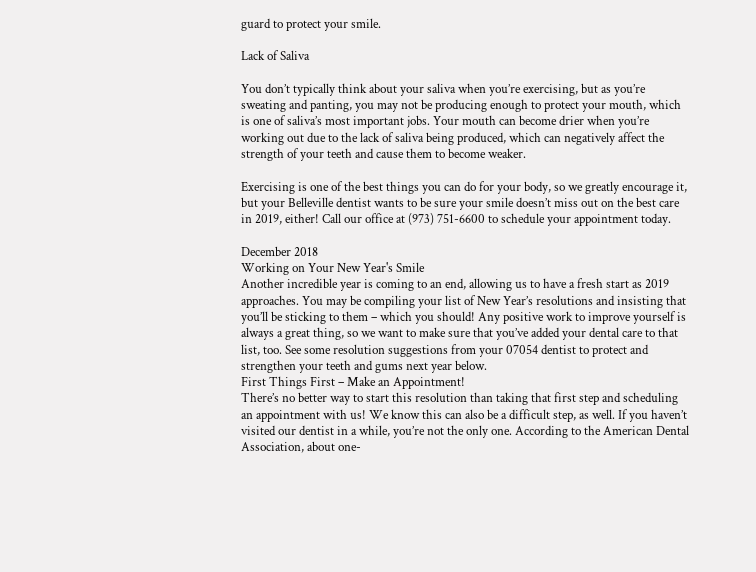guard to protect your smile.

Lack of Saliva

You don’t typically think about your saliva when you’re exercising, but as you’re sweating and panting, you may not be producing enough to protect your mouth, which is one of saliva’s most important jobs. Your mouth can become drier when you’re working out due to the lack of saliva being produced, which can negatively affect the strength of your teeth and cause them to become weaker.

Exercising is one of the best things you can do for your body, so we greatly encourage it, but your Belleville dentist wants to be sure your smile doesn’t miss out on the best care in 2019, either! Call our office at (973) 751-6600 to schedule your appointment today.

December 2018
Working on Your New Year's Smile
Another incredible year is coming to an end, allowing us to have a fresh start as 2019 approaches. You may be compiling your list of New Year’s resolutions and insisting that you’ll be sticking to them – which you should! Any positive work to improve yourself is always a great thing, so we want to make sure that you’ve added your dental care to that list, too. See some resolution suggestions from your 07054 dentist to protect and strengthen your teeth and gums next year below.
First Things First – Make an Appointment!
There’s no better way to start this resolution than taking that first step and scheduling an appointment with us! We know this can also be a difficult step, as well. If you haven’t visited our dentist in a while, you’re not the only one. According to the American Dental Association, about one-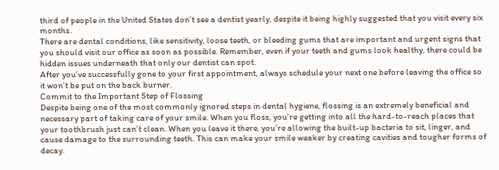third of people in the United States don’t see a dentist yearly, despite it being highly suggested that you visit every six months.
There are dental conditions, like sensitivity, loose teeth, or bleeding gums that are important and urgent signs that you should visit our office as soon as possible. Remember, even if your teeth and gums look healthy, there could be hidden issues underneath that only our dentist can spot.
After you’ve successfully gone to your first appointment, always schedule your next one before leaving the office so it won’t be put on the back burner.
Commit to the Important Step of Flossing
Despite being one of the most commonly ignored steps in dental hygiene, flossing is an extremely beneficial and necessary part of taking care of your smile. When you floss, you’re getting into all the hard-to-reach places that your toothbrush just can’t clean. When you leave it there, you’re allowing the built-up bacteria to sit, linger, and cause damage to the surrounding teeth. This can make your smile weaker by creating cavities and tougher forms of decay.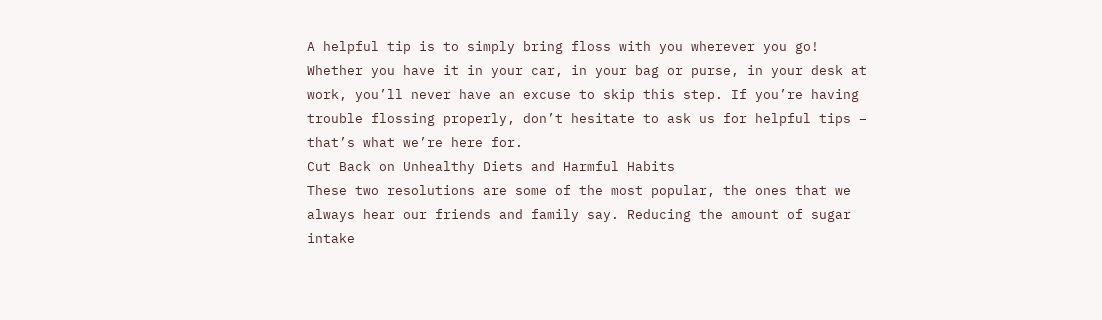A helpful tip is to simply bring floss with you wherever you go! Whether you have it in your car, in your bag or purse, in your desk at work, you’ll never have an excuse to skip this step. If you’re having trouble flossing properly, don’t hesitate to ask us for helpful tips – that’s what we’re here for.
Cut Back on Unhealthy Diets and Harmful Habits
These two resolutions are some of the most popular, the ones that we always hear our friends and family say. Reducing the amount of sugar intake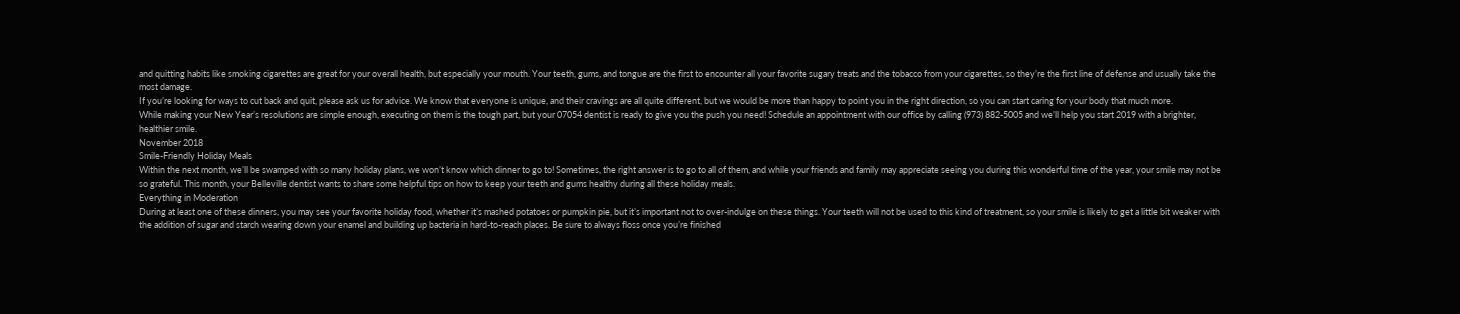and quitting habits like smoking cigarettes are great for your overall health, but especially your mouth. Your teeth, gums, and tongue are the first to encounter all your favorite sugary treats and the tobacco from your cigarettes, so they’re the first line of defense and usually take the most damage.
If you’re looking for ways to cut back and quit, please ask us for advice. We know that everyone is unique, and their cravings are all quite different, but we would be more than happy to point you in the right direction, so you can start caring for your body that much more.
While making your New Year’s resolutions are simple enough, executing on them is the tough part, but your 07054 dentist is ready to give you the push you need! Schedule an appointment with our office by calling (973) 882-5005 and we’ll help you start 2019 with a brighter, healthier smile.
November 2018
Smile-Friendly Holiday Meals
Within the next month, we’ll be swamped with so many holiday plans, we won’t know which dinner to go to! Sometimes, the right answer is to go to all of them, and while your friends and family may appreciate seeing you during this wonderful time of the year, your smile may not be so grateful. This month, your Belleville dentist wants to share some helpful tips on how to keep your teeth and gums healthy during all these holiday meals.
Everything in Moderation
During at least one of these dinners, you may see your favorite holiday food, whether it’s mashed potatoes or pumpkin pie, but it’s important not to over-indulge on these things. Your teeth will not be used to this kind of treatment, so your smile is likely to get a little bit weaker with the addition of sugar and starch wearing down your enamel and building up bacteria in hard-to-reach places. Be sure to always floss once you’re finished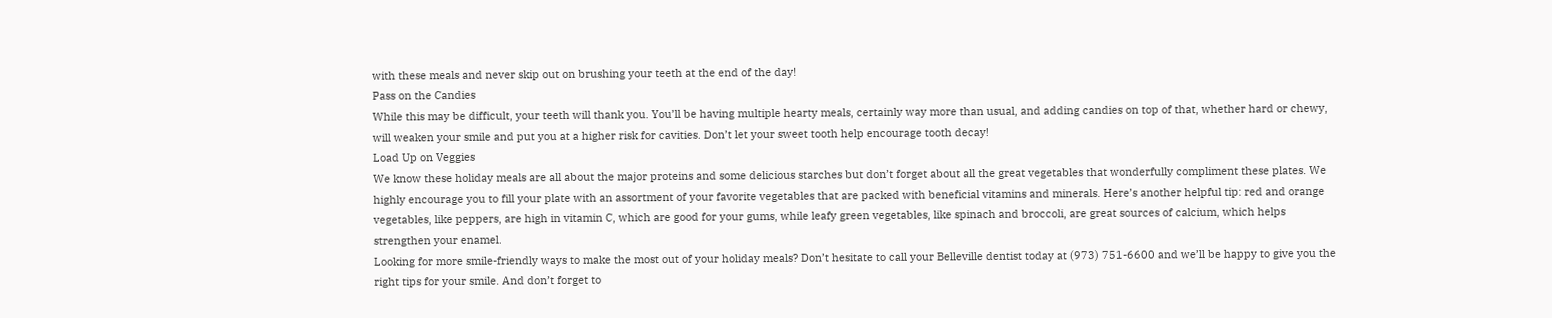with these meals and never skip out on brushing your teeth at the end of the day!
Pass on the Candies
While this may be difficult, your teeth will thank you. You’ll be having multiple hearty meals, certainly way more than usual, and adding candies on top of that, whether hard or chewy, will weaken your smile and put you at a higher risk for cavities. Don’t let your sweet tooth help encourage tooth decay!
Load Up on Veggies
We know these holiday meals are all about the major proteins and some delicious starches but don’t forget about all the great vegetables that wonderfully compliment these plates. We highly encourage you to fill your plate with an assortment of your favorite vegetables that are packed with beneficial vitamins and minerals. Here’s another helpful tip: red and orange vegetables, like peppers, are high in vitamin C, which are good for your gums, while leafy green vegetables, like spinach and broccoli, are great sources of calcium, which helps strengthen your enamel.
Looking for more smile-friendly ways to make the most out of your holiday meals? Don’t hesitate to call your Belleville dentist today at (973) 751-6600 and we’ll be happy to give you the right tips for your smile. And don’t forget to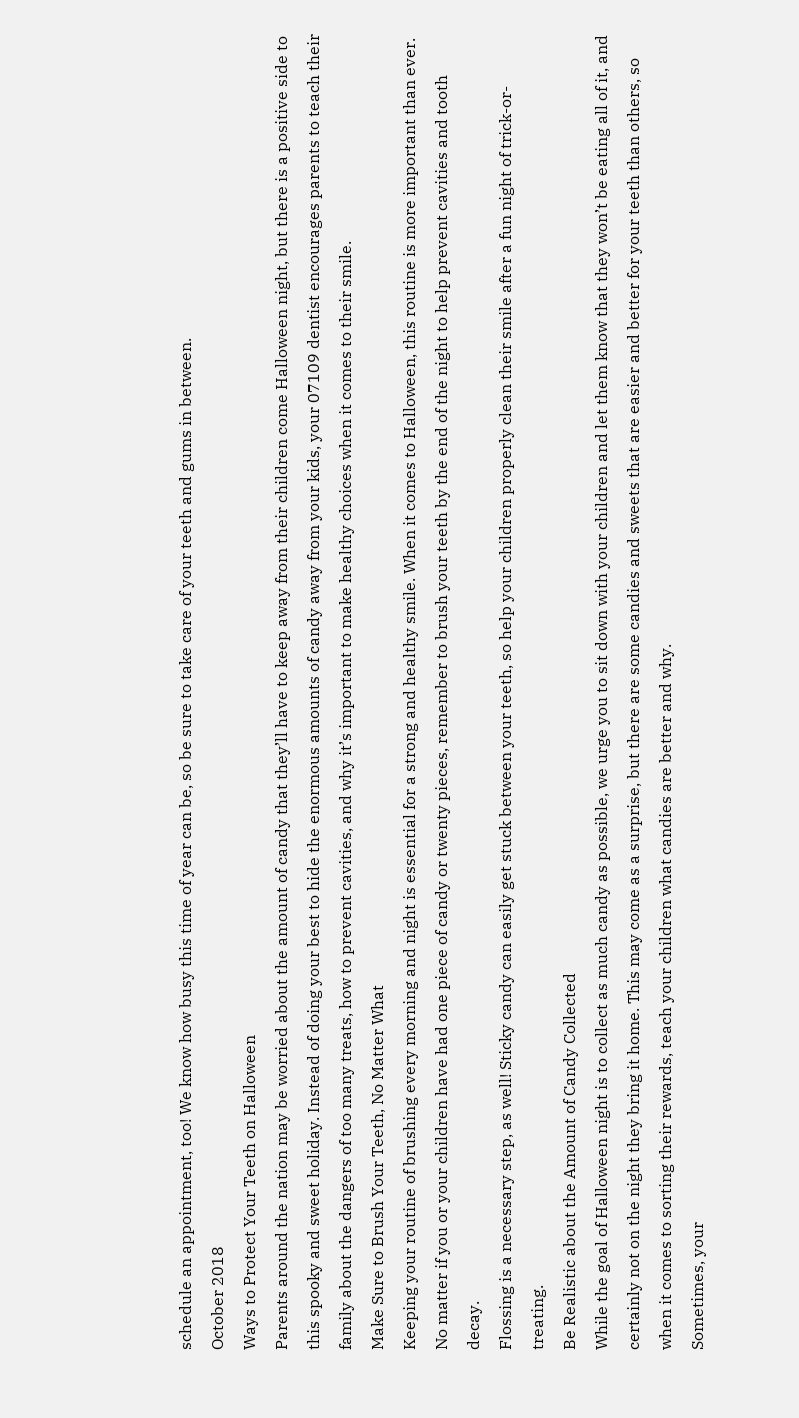schedule an appointment, too! We know how busy this time of year can be, so be sure to take care of your teeth and gums in between.
October 2018
Ways to Protect Your Teeth on Halloween
Parents around the nation may be worried about the amount of candy that they’ll have to keep away from their children come Halloween night, but there is a positive side to this spooky and sweet holiday. Instead of doing your best to hide the enormous amounts of candy away from your kids, your 07109 dentist encourages parents to teach their family about the dangers of too many treats, how to prevent cavities, and why it’s important to make healthy choices when it comes to their smile.
Make Sure to Brush Your Teeth, No Matter What
Keeping your routine of brushing every morning and night is essential for a strong and healthy smile. When it comes to Halloween, this routine is more important than ever. No matter if you or your children have had one piece of candy or twenty pieces, remember to brush your teeth by the end of the night to help prevent cavities and tooth decay.
Flossing is a necessary step, as well! Sticky candy can easily get stuck between your teeth, so help your children properly clean their smile after a fun night of trick-or-treating.
Be Realistic about the Amount of Candy Collected
While the goal of Halloween night is to collect as much candy as possible, we urge you to sit down with your children and let them know that they won’t be eating all of it, and certainly not on the night they bring it home. This may come as a surprise, but there are some candies and sweets that are easier and better for your teeth than others, so when it comes to sorting their rewards, teach your children what candies are better and why.
Sometimes, your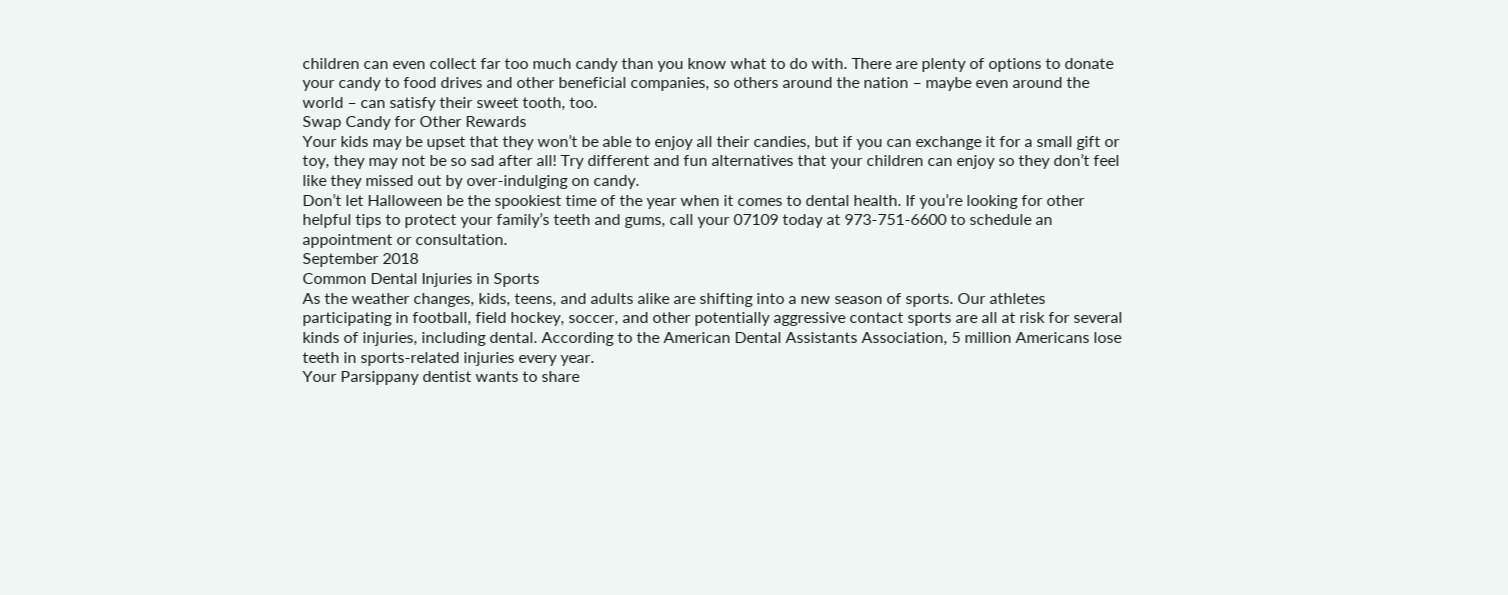children can even collect far too much candy than you know what to do with. There are plenty of options to donate your candy to food drives and other beneficial companies, so others around the nation – maybe even around the world – can satisfy their sweet tooth, too.
Swap Candy for Other Rewards
Your kids may be upset that they won’t be able to enjoy all their candies, but if you can exchange it for a small gift or toy, they may not be so sad after all! Try different and fun alternatives that your children can enjoy so they don’t feel like they missed out by over-indulging on candy.
Don’t let Halloween be the spookiest time of the year when it comes to dental health. If you’re looking for other helpful tips to protect your family’s teeth and gums, call your 07109 today at 973-751-6600 to schedule an appointment or consultation.
September 2018
Common Dental Injuries in Sports
As the weather changes, kids, teens, and adults alike are shifting into a new season of sports. Our athletes participating in football, field hockey, soccer, and other potentially aggressive contact sports are all at risk for several kinds of injuries, including dental. According to the American Dental Assistants Association, 5 million Americans lose teeth in sports-related injuries every year.
Your Parsippany dentist wants to share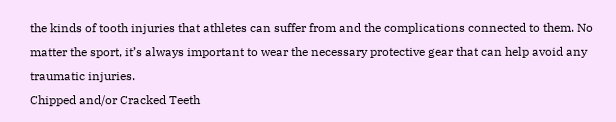the kinds of tooth injuries that athletes can suffer from and the complications connected to them. No matter the sport, it’s always important to wear the necessary protective gear that can help avoid any traumatic injuries.
Chipped and/or Cracked Teeth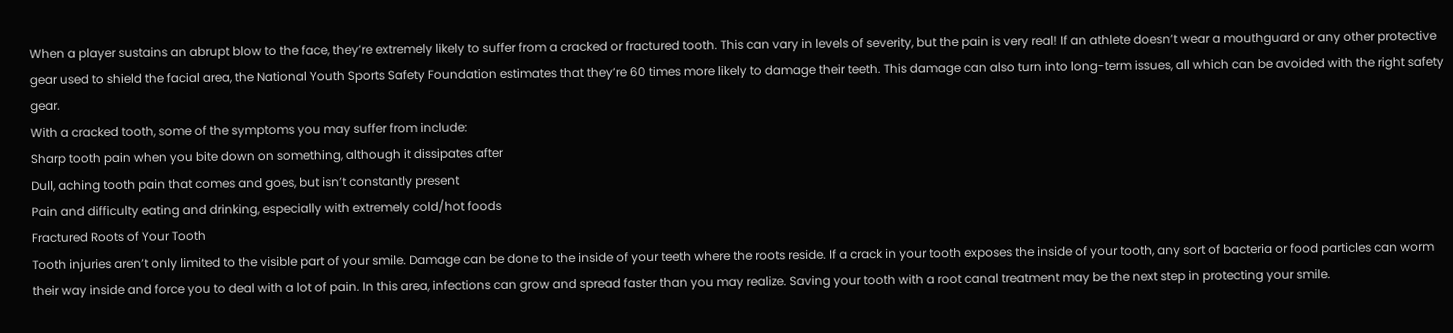When a player sustains an abrupt blow to the face, they’re extremely likely to suffer from a cracked or fractured tooth. This can vary in levels of severity, but the pain is very real! If an athlete doesn’t wear a mouthguard or any other protective gear used to shield the facial area, the National Youth Sports Safety Foundation estimates that they’re 60 times more likely to damage their teeth. This damage can also turn into long-term issues, all which can be avoided with the right safety gear.
With a cracked tooth, some of the symptoms you may suffer from include:
Sharp tooth pain when you bite down on something, although it dissipates after
Dull, aching tooth pain that comes and goes, but isn’t constantly present
Pain and difficulty eating and drinking, especially with extremely cold/hot foods
Fractured Roots of Your Tooth
Tooth injuries aren’t only limited to the visible part of your smile. Damage can be done to the inside of your teeth where the roots reside. If a crack in your tooth exposes the inside of your tooth, any sort of bacteria or food particles can worm their way inside and force you to deal with a lot of pain. In this area, infections can grow and spread faster than you may realize. Saving your tooth with a root canal treatment may be the next step in protecting your smile.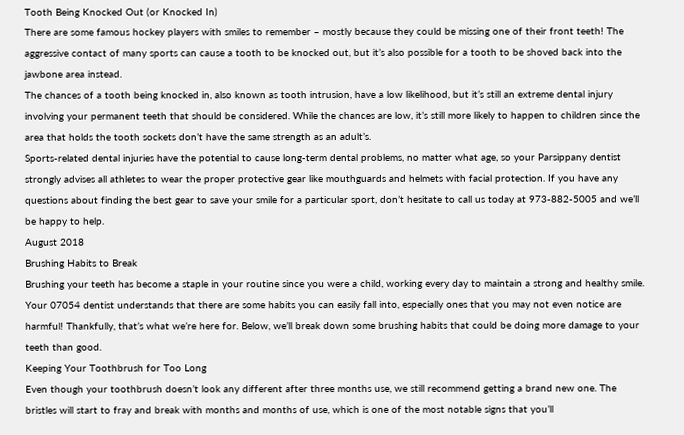Tooth Being Knocked Out (or Knocked In)
There are some famous hockey players with smiles to remember – mostly because they could be missing one of their front teeth! The aggressive contact of many sports can cause a tooth to be knocked out, but it’s also possible for a tooth to be shoved back into the jawbone area instead.
The chances of a tooth being knocked in, also known as tooth intrusion, have a low likelihood, but it’s still an extreme dental injury involving your permanent teeth that should be considered. While the chances are low, it’s still more likely to happen to children since the area that holds the tooth sockets don’t have the same strength as an adult’s.
Sports-related dental injuries have the potential to cause long-term dental problems, no matter what age, so your Parsippany dentist strongly advises all athletes to wear the proper protective gear like mouthguards and helmets with facial protection. If you have any questions about finding the best gear to save your smile for a particular sport, don’t hesitate to call us today at 973-882-5005 and we’ll be happy to help.
August 2018
Brushing Habits to Break
Brushing your teeth has become a staple in your routine since you were a child, working every day to maintain a strong and healthy smile. Your 07054 dentist understands that there are some habits you can easily fall into, especially ones that you may not even notice are harmful! Thankfully, that’s what we’re here for. Below, we’ll break down some brushing habits that could be doing more damage to your teeth than good.
Keeping Your Toothbrush for Too Long
Even though your toothbrush doesn’t look any different after three months use, we still recommend getting a brand new one. The bristles will start to fray and break with months and months of use, which is one of the most notable signs that you’ll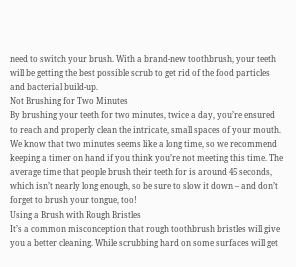need to switch your brush. With a brand-new toothbrush, your teeth will be getting the best possible scrub to get rid of the food particles and bacterial build-up.
Not Brushing for Two Minutes
By brushing your teeth for two minutes, twice a day, you’re ensured to reach and properly clean the intricate, small spaces of your mouth. We know that two minutes seems like a long time, so we recommend keeping a timer on hand if you think you’re not meeting this time. The average time that people brush their teeth for is around 45 seconds, which isn’t nearly long enough, so be sure to slow it down – and don’t forget to brush your tongue, too!
Using a Brush with Rough Bristles
It’s a common misconception that rough toothbrush bristles will give you a better cleaning. While scrubbing hard on some surfaces will get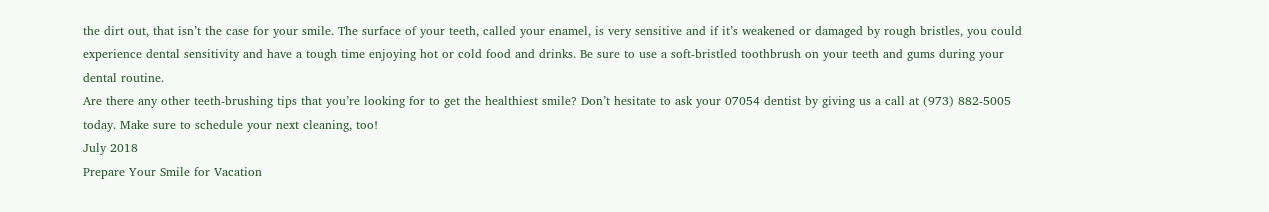the dirt out, that isn’t the case for your smile. The surface of your teeth, called your enamel, is very sensitive and if it’s weakened or damaged by rough bristles, you could experience dental sensitivity and have a tough time enjoying hot or cold food and drinks. Be sure to use a soft-bristled toothbrush on your teeth and gums during your dental routine.
Are there any other teeth-brushing tips that you’re looking for to get the healthiest smile? Don’t hesitate to ask your 07054 dentist by giving us a call at (973) 882-5005 today. Make sure to schedule your next cleaning, too!
July 2018
Prepare Your Smile for Vacation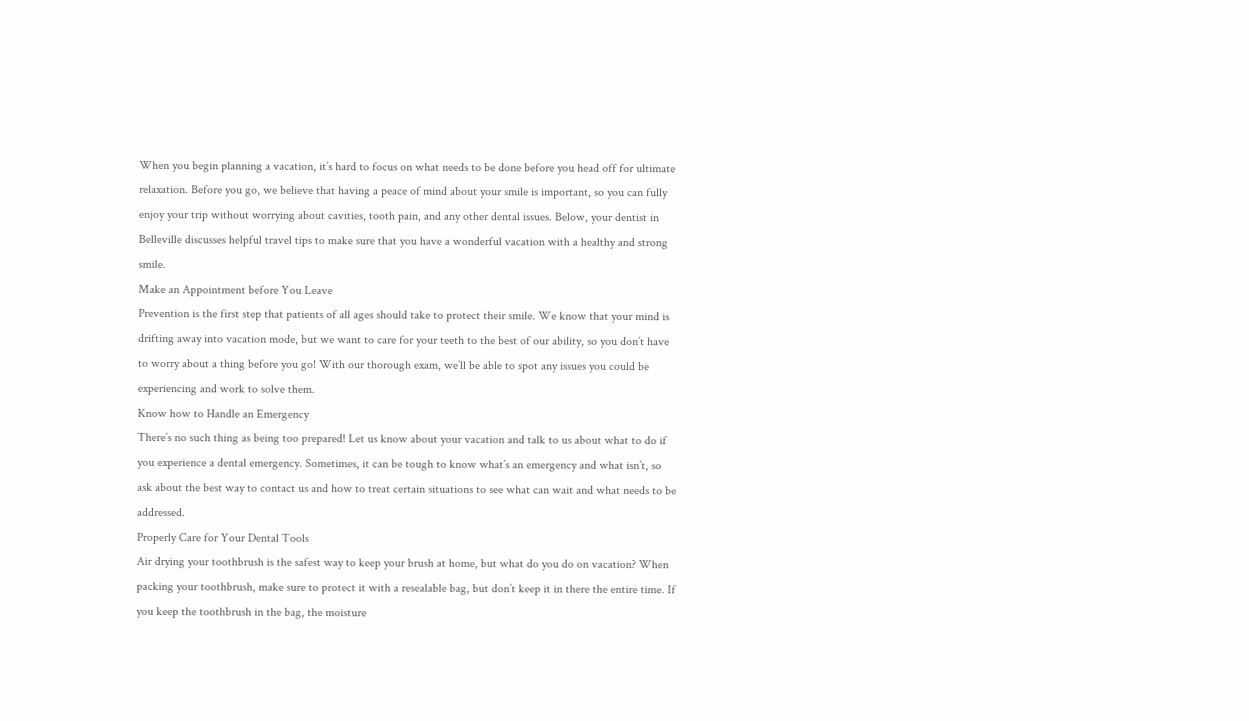When you begin planning a vacation, it’s hard to focus on what needs to be done before you head off for ultimate relaxation. Before you go, we believe that having a peace of mind about your smile is important, so you can fully enjoy your trip without worrying about cavities, tooth pain, and any other dental issues. Below, your dentist in Belleville discusses helpful travel tips to make sure that you have a wonderful vacation with a healthy and strong smile.
Make an Appointment before You Leave
Prevention is the first step that patients of all ages should take to protect their smile. We know that your mind is drifting away into vacation mode, but we want to care for your teeth to the best of our ability, so you don’t have to worry about a thing before you go! With our thorough exam, we’ll be able to spot any issues you could be experiencing and work to solve them.
Know how to Handle an Emergency
There’s no such thing as being too prepared! Let us know about your vacation and talk to us about what to do if you experience a dental emergency. Sometimes, it can be tough to know what’s an emergency and what isn’t, so ask about the best way to contact us and how to treat certain situations to see what can wait and what needs to be addressed.
Properly Care for Your Dental Tools
Air drying your toothbrush is the safest way to keep your brush at home, but what do you do on vacation? When packing your toothbrush, make sure to protect it with a resealable bag, but don’t keep it in there the entire time. If you keep the toothbrush in the bag, the moisture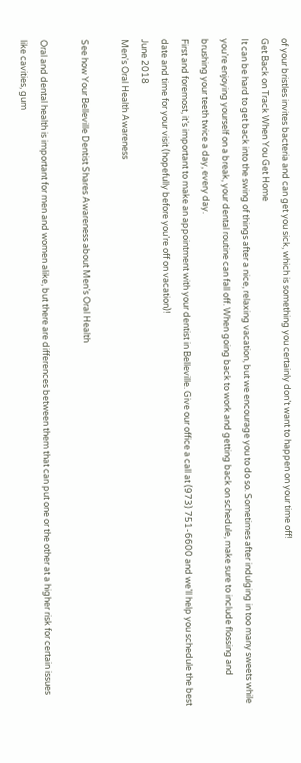of your bristles invites bacteria and can get you sick, which is something you certainly don’t want to happen on your time off!
Get Back on Track When You Get Home
It can be hard to get back into the swing of things after a nice, relaxing vacation, but we encourage you to do so. Sometimes after indulging in too many sweets while you’re enjoying yourself on a break, your dental routine can fall off. When going back to work and getting back on schedule, make sure to include flossing and brushing your teeth twice a day, every day.
First and foremost, it’s important to make an appointment with your dentist in Belleville. Give our office a call at (973) 751-6600 and we’ll help you schedule the best date and time for your visit (hopefully before you’re off on vacation)!
June 2018
Men's Oral Health Awareness

See how Your Belleville Dentist Shares Awareness about Men’s Oral Health

Oral and dental health is important for men and women alike, but there are differences between them that can put one or the other at a higher risk for certain issues like cavities, gum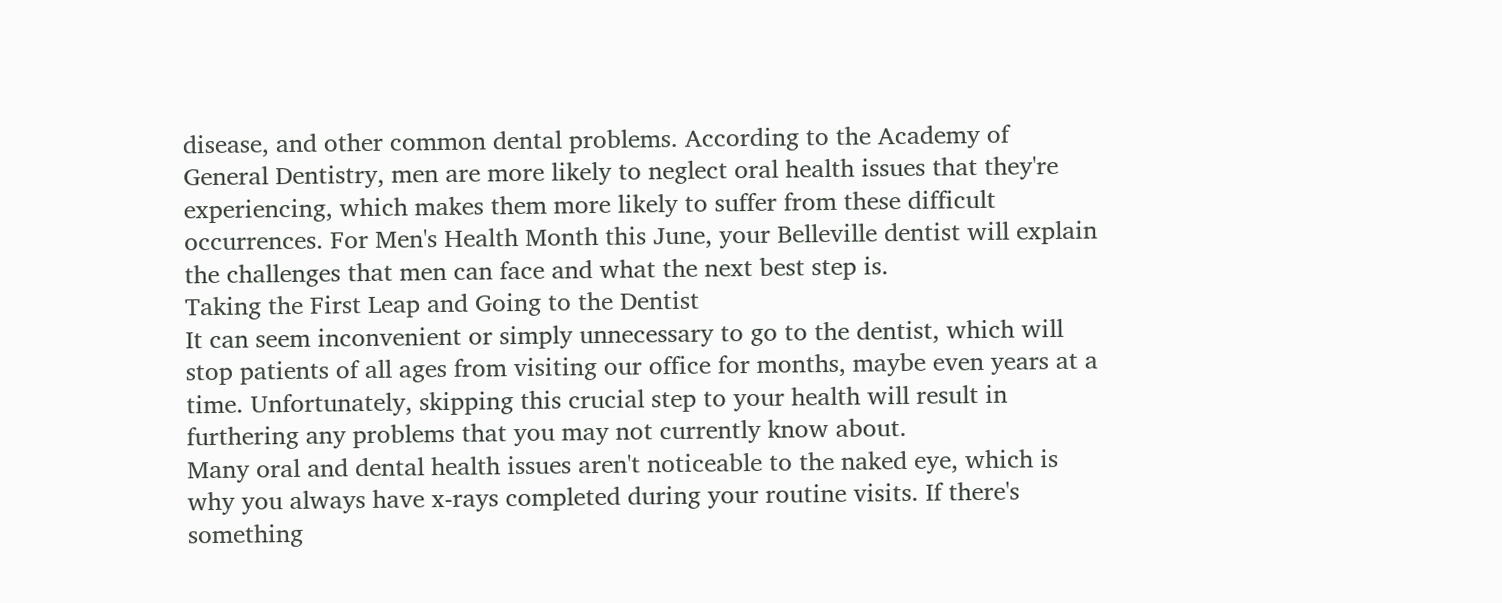disease, and other common dental problems. According to the Academy of General Dentistry, men are more likely to neglect oral health issues that they're experiencing, which makes them more likely to suffer from these difficult occurrences. For Men's Health Month this June, your Belleville dentist will explain the challenges that men can face and what the next best step is.
Taking the First Leap and Going to the Dentist
It can seem inconvenient or simply unnecessary to go to the dentist, which will stop patients of all ages from visiting our office for months, maybe even years at a time. Unfortunately, skipping this crucial step to your health will result in furthering any problems that you may not currently know about.
Many oral and dental health issues aren't noticeable to the naked eye, which is why you always have x-rays completed during your routine visits. If there's something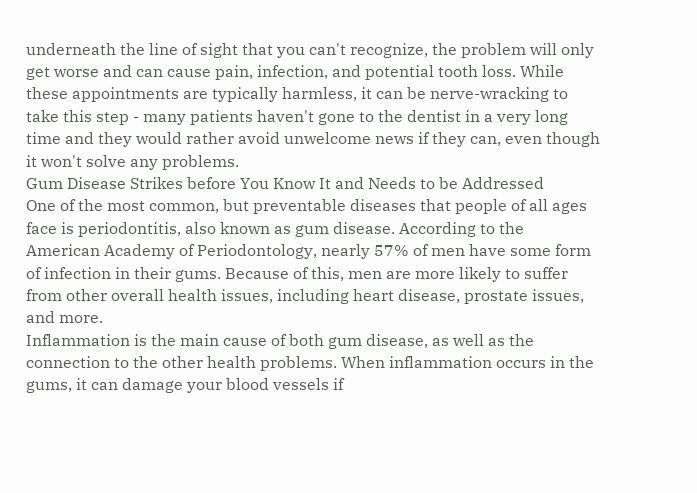underneath the line of sight that you can't recognize, the problem will only get worse and can cause pain, infection, and potential tooth loss. While these appointments are typically harmless, it can be nerve-wracking to take this step - many patients haven't gone to the dentist in a very long time and they would rather avoid unwelcome news if they can, even though it won't solve any problems.
Gum Disease Strikes before You Know It and Needs to be Addressed
One of the most common, but preventable diseases that people of all ages face is periodontitis, also known as gum disease. According to the American Academy of Periodontology, nearly 57% of men have some form of infection in their gums. Because of this, men are more likely to suffer from other overall health issues, including heart disease, prostate issues, and more.
Inflammation is the main cause of both gum disease, as well as the connection to the other health problems. When inflammation occurs in the gums, it can damage your blood vessels if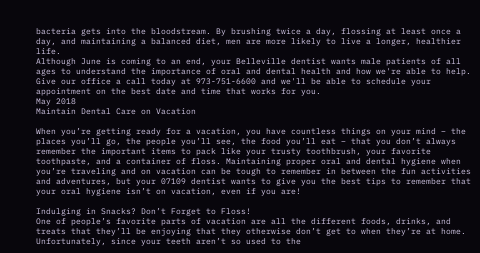bacteria gets into the bloodstream. By brushing twice a day, flossing at least once a day, and maintaining a balanced diet, men are more likely to live a longer, healthier life.
Although June is coming to an end, your Belleville dentist wants male patients of all ages to understand the importance of oral and dental health and how we're able to help. Give our office a call today at 973-751-6600 and we'll be able to schedule your appointment on the best date and time that works for you.
May 2018
Maintain Dental Care on Vacation

When you’re getting ready for a vacation, you have countless things on your mind – the places you’ll go, the people you’ll see, the food you’ll eat – that you don’t always remember the important items to pack like your trusty toothbrush, your favorite toothpaste, and a container of floss. Maintaining proper oral and dental hygiene when you’re traveling and on vacation can be tough to remember in between the fun activities and adventures, but your 07109 dentist wants to give you the best tips to remember that your oral hygiene isn’t on vacation, even if you are!

Indulging in Snacks? Don’t Forget to Floss!
One of people’s favorite parts of vacation are all the different foods, drinks, and treats that they’ll be enjoying that they otherwise don’t get to when they’re at home. Unfortunately, since your teeth aren’t so used to the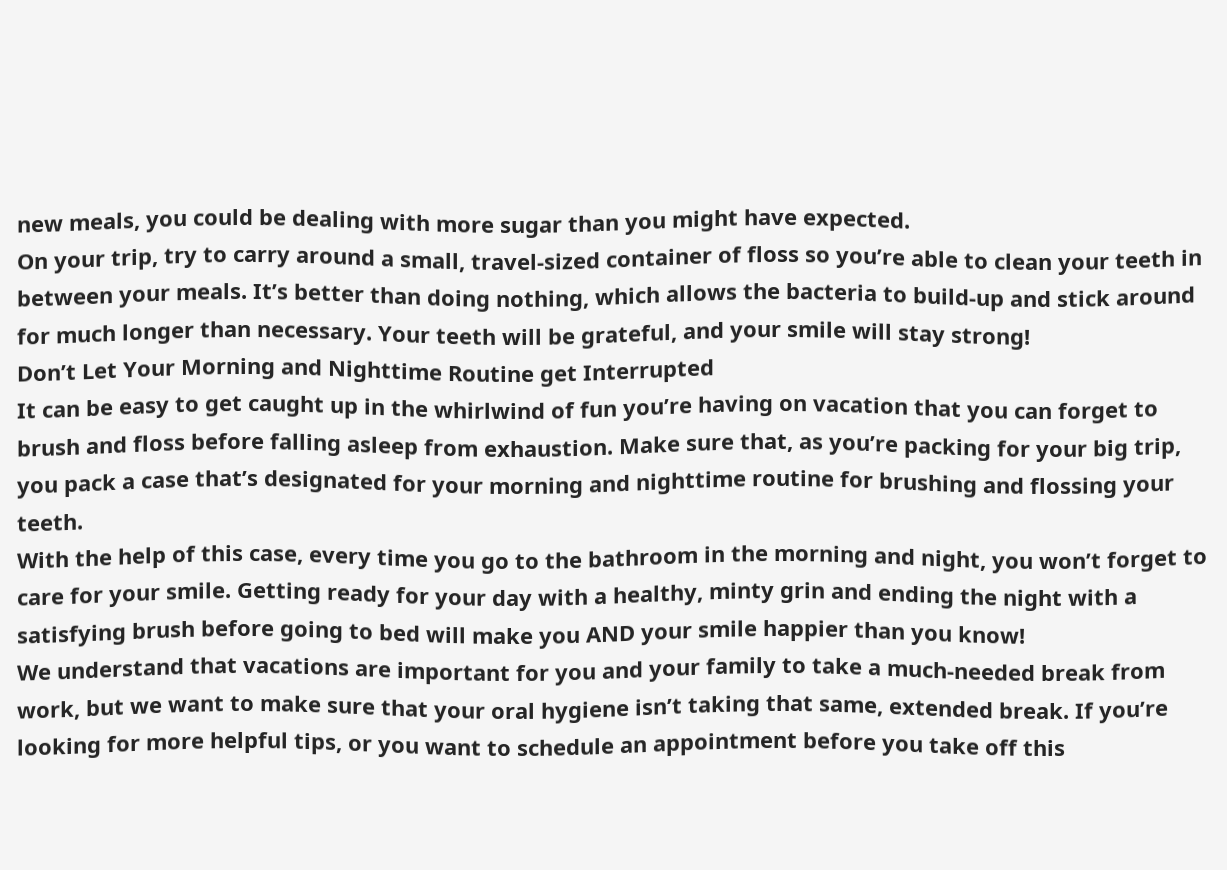new meals, you could be dealing with more sugar than you might have expected.
On your trip, try to carry around a small, travel-sized container of floss so you’re able to clean your teeth in between your meals. It’s better than doing nothing, which allows the bacteria to build-up and stick around for much longer than necessary. Your teeth will be grateful, and your smile will stay strong!
Don’t Let Your Morning and Nighttime Routine get Interrupted
It can be easy to get caught up in the whirlwind of fun you’re having on vacation that you can forget to brush and floss before falling asleep from exhaustion. Make sure that, as you’re packing for your big trip, you pack a case that’s designated for your morning and nighttime routine for brushing and flossing your teeth.
With the help of this case, every time you go to the bathroom in the morning and night, you won’t forget to care for your smile. Getting ready for your day with a healthy, minty grin and ending the night with a satisfying brush before going to bed will make you AND your smile happier than you know!
We understand that vacations are important for you and your family to take a much-needed break from work, but we want to make sure that your oral hygiene isn’t taking that same, extended break. If you’re looking for more helpful tips, or you want to schedule an appointment before you take off this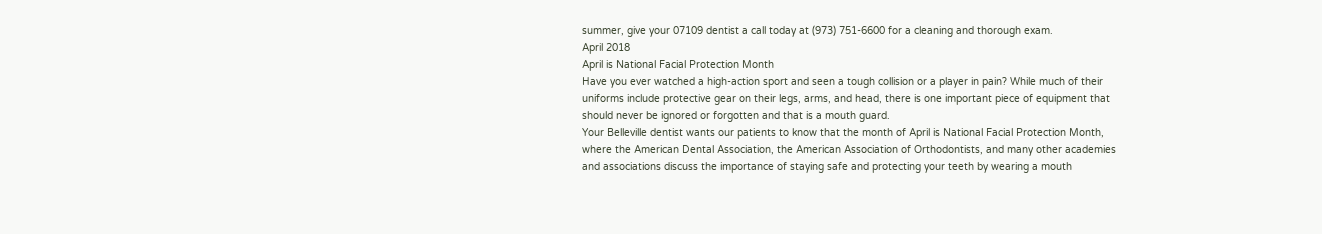summer, give your 07109 dentist a call today at (973) 751-6600 for a cleaning and thorough exam.
April 2018
April is National Facial Protection Month
Have you ever watched a high-action sport and seen a tough collision or a player in pain? While much of their uniforms include protective gear on their legs, arms, and head, there is one important piece of equipment that should never be ignored or forgotten and that is a mouth guard.
Your Belleville dentist wants our patients to know that the month of April is National Facial Protection Month, where the American Dental Association, the American Association of Orthodontists, and many other academies and associations discuss the importance of staying safe and protecting your teeth by wearing a mouth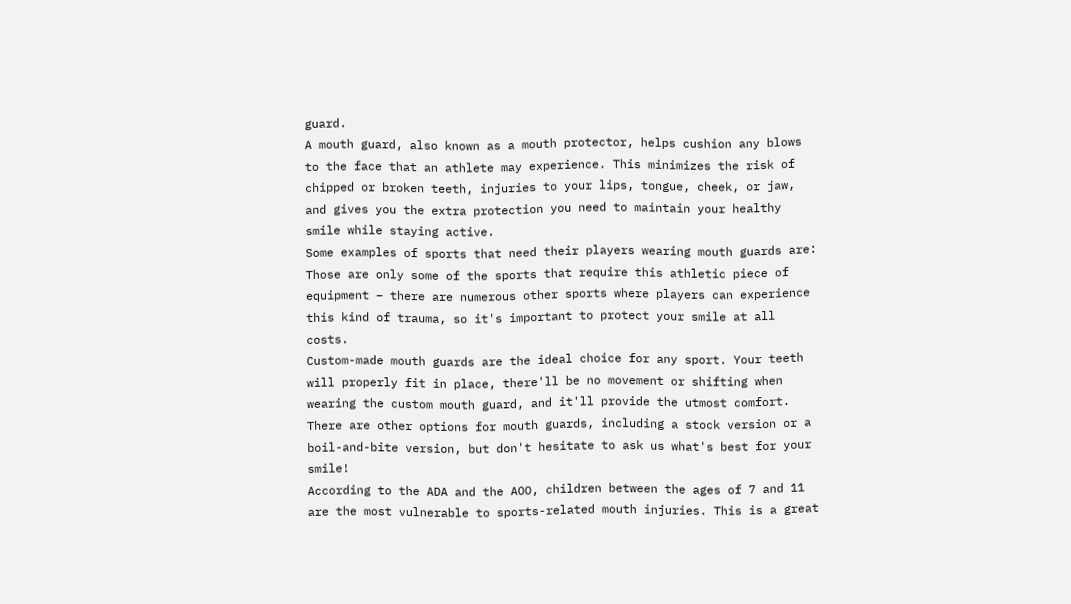guard.
A mouth guard, also known as a mouth protector, helps cushion any blows to the face that an athlete may experience. This minimizes the risk of chipped or broken teeth, injuries to your lips, tongue, cheek, or jaw, and gives you the extra protection you need to maintain your healthy smile while staying active.
Some examples of sports that need their players wearing mouth guards are:
Those are only some of the sports that require this athletic piece of equipment – there are numerous other sports where players can experience this kind of trauma, so it's important to protect your smile at all costs.
Custom-made mouth guards are the ideal choice for any sport. Your teeth will properly fit in place, there'll be no movement or shifting when wearing the custom mouth guard, and it'll provide the utmost comfort. There are other options for mouth guards, including a stock version or a boil-and-bite version, but don't hesitate to ask us what's best for your smile!
According to the ADA and the AOO, children between the ages of 7 and 11 are the most vulnerable to sports-related mouth injuries. This is a great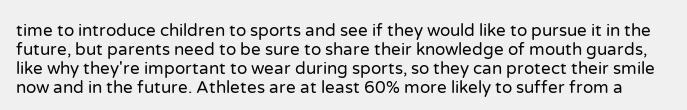time to introduce children to sports and see if they would like to pursue it in the future, but parents need to be sure to share their knowledge of mouth guards, like why they're important to wear during sports, so they can protect their smile now and in the future. Athletes are at least 60% more likely to suffer from a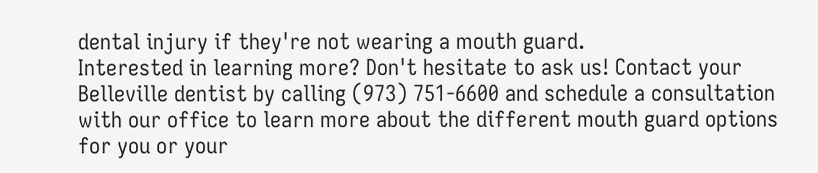dental injury if they're not wearing a mouth guard.
Interested in learning more? Don't hesitate to ask us! Contact your Belleville dentist by calling (973) 751-6600 and schedule a consultation with our office to learn more about the different mouth guard options for you or your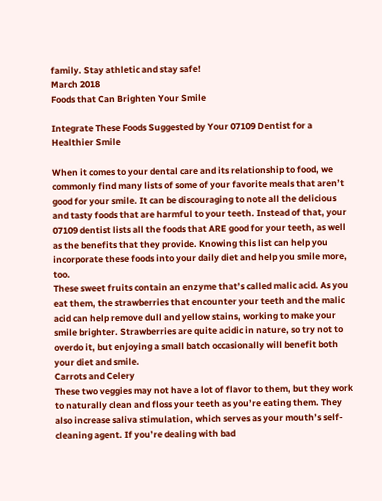family. Stay athletic and stay safe!
March 2018
Foods that Can Brighten Your Smile

Integrate These Foods Suggested by Your 07109 Dentist for a Healthier Smile

When it comes to your dental care and its relationship to food, we commonly find many lists of some of your favorite meals that aren’t good for your smile. It can be discouraging to note all the delicious and tasty foods that are harmful to your teeth. Instead of that, your 07109 dentist lists all the foods that ARE good for your teeth, as well as the benefits that they provide. Knowing this list can help you incorporate these foods into your daily diet and help you smile more, too.
These sweet fruits contain an enzyme that’s called malic acid. As you eat them, the strawberries that encounter your teeth and the malic acid can help remove dull and yellow stains, working to make your smile brighter. Strawberries are quite acidic in nature, so try not to overdo it, but enjoying a small batch occasionally will benefit both your diet and smile.
Carrots and Celery
These two veggies may not have a lot of flavor to them, but they work to naturally clean and floss your teeth as you’re eating them. They also increase saliva stimulation, which serves as your mouth’s self-cleaning agent. If you’re dealing with bad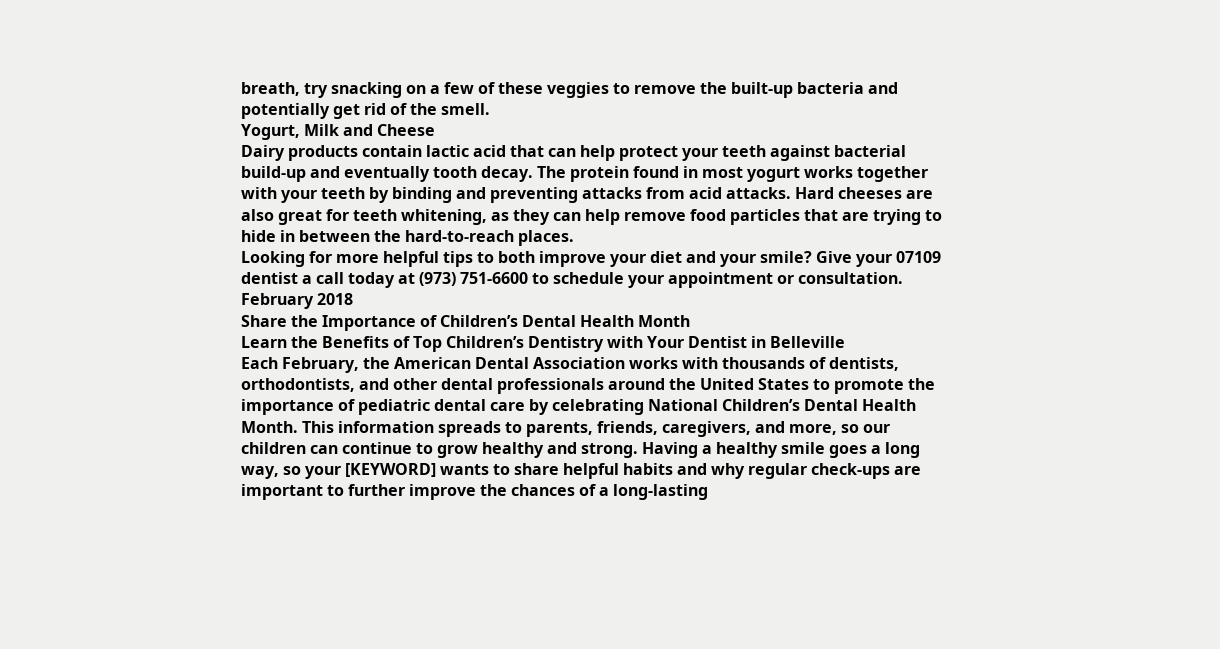breath, try snacking on a few of these veggies to remove the built-up bacteria and potentially get rid of the smell.
Yogurt, Milk and Cheese
Dairy products contain lactic acid that can help protect your teeth against bacterial build-up and eventually tooth decay. The protein found in most yogurt works together with your teeth by binding and preventing attacks from acid attacks. Hard cheeses are also great for teeth whitening, as they can help remove food particles that are trying to hide in between the hard-to-reach places.
Looking for more helpful tips to both improve your diet and your smile? Give your 07109 dentist a call today at (973) 751-6600 to schedule your appointment or consultation.
February 2018
Share the Importance of Children’s Dental Health Month
Learn the Benefits of Top Children’s Dentistry with Your Dentist in Belleville
Each February, the American Dental Association works with thousands of dentists, orthodontists, and other dental professionals around the United States to promote the importance of pediatric dental care by celebrating National Children’s Dental Health Month. This information spreads to parents, friends, caregivers, and more, so our children can continue to grow healthy and strong. Having a healthy smile goes a long way, so your [KEYWORD] wants to share helpful habits and why regular check-ups are important to further improve the chances of a long-lasting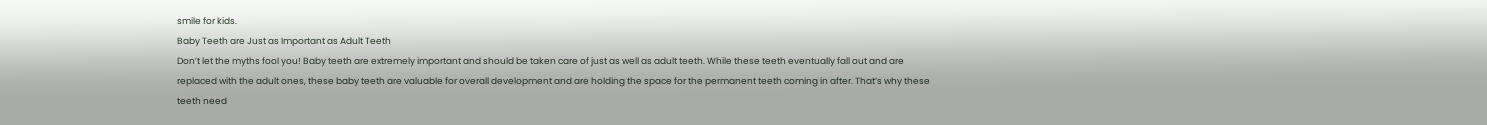smile for kids.
Baby Teeth are Just as Important as Adult Teeth
Don’t let the myths fool you! Baby teeth are extremely important and should be taken care of just as well as adult teeth. While these teeth eventually fall out and are replaced with the adult ones, these baby teeth are valuable for overall development and are holding the space for the permanent teeth coming in after. That’s why these teeth need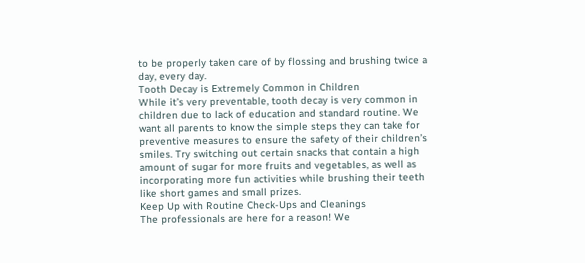to be properly taken care of by flossing and brushing twice a day, every day.
Tooth Decay is Extremely Common in Children
While it’s very preventable, tooth decay is very common in children due to lack of education and standard routine. We want all parents to know the simple steps they can take for preventive measures to ensure the safety of their children’s smiles. Try switching out certain snacks that contain a high amount of sugar for more fruits and vegetables, as well as incorporating more fun activities while brushing their teeth like short games and small prizes.
Keep Up with Routine Check-Ups and Cleanings
The professionals are here for a reason! We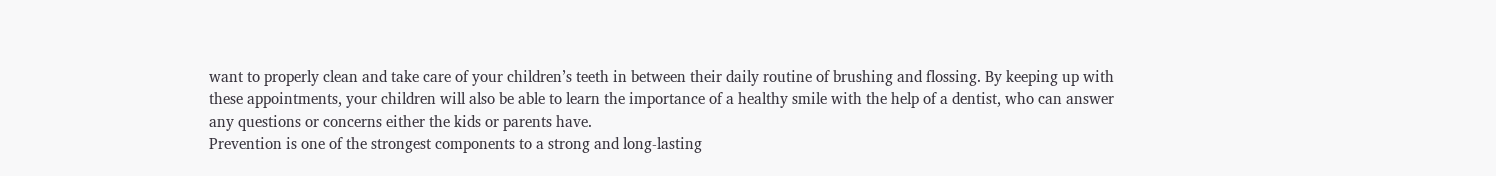want to properly clean and take care of your children’s teeth in between their daily routine of brushing and flossing. By keeping up with these appointments, your children will also be able to learn the importance of a healthy smile with the help of a dentist, who can answer any questions or concerns either the kids or parents have.
Prevention is one of the strongest components to a strong and long-lasting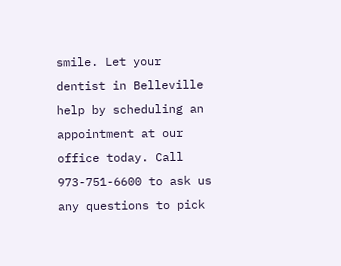smile. Let your dentist in Belleville help by scheduling an appointment at our office today. Call 973-751-6600 to ask us any questions to pick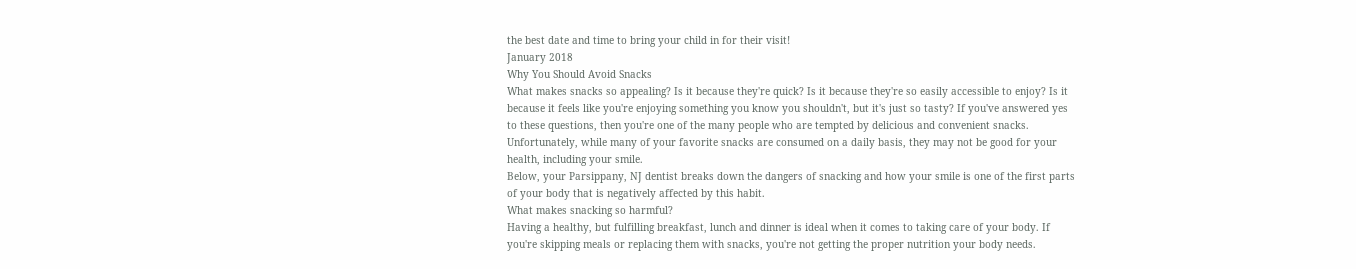the best date and time to bring your child in for their visit!
January 2018
Why You Should Avoid Snacks
What makes snacks so appealing? Is it because they're quick? Is it because they're so easily accessible to enjoy? Is it because it feels like you're enjoying something you know you shouldn't, but it's just so tasty? If you've answered yes to these questions, then you're one of the many people who are tempted by delicious and convenient snacks. Unfortunately, while many of your favorite snacks are consumed on a daily basis, they may not be good for your health, including your smile.
Below, your Parsippany, NJ dentist breaks down the dangers of snacking and how your smile is one of the first parts of your body that is negatively affected by this habit.
What makes snacking so harmful?
Having a healthy, but fulfilling breakfast, lunch and dinner is ideal when it comes to taking care of your body. If you're skipping meals or replacing them with snacks, you're not getting the proper nutrition your body needs.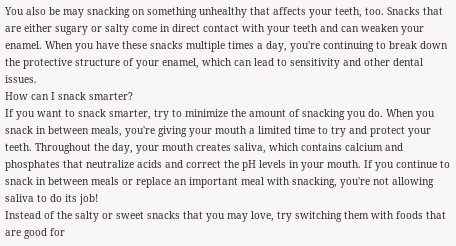You also be may snacking on something unhealthy that affects your teeth, too. Snacks that are either sugary or salty come in direct contact with your teeth and can weaken your enamel. When you have these snacks multiple times a day, you're continuing to break down the protective structure of your enamel, which can lead to sensitivity and other dental issues.
How can I snack smarter?
If you want to snack smarter, try to minimize the amount of snacking you do. When you snack in between meals, you're giving your mouth a limited time to try and protect your teeth. Throughout the day, your mouth creates saliva, which contains calcium and phosphates that neutralize acids and correct the pH levels in your mouth. If you continue to snack in between meals or replace an important meal with snacking, you're not allowing saliva to do its job!
Instead of the salty or sweet snacks that you may love, try switching them with foods that are good for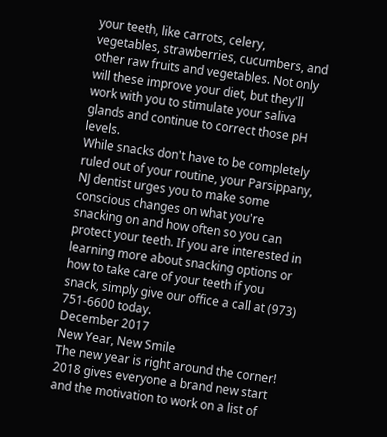your teeth, like carrots, celery, vegetables, strawberries, cucumbers, and other raw fruits and vegetables. Not only will these improve your diet, but they'll work with you to stimulate your saliva glands and continue to correct those pH levels.
While snacks don't have to be completely ruled out of your routine, your Parsippany, NJ dentist urges you to make some conscious changes on what you're snacking on and how often so you can protect your teeth. If you are interested in learning more about snacking options or how to take care of your teeth if you snack, simply give our office a call at (973) 751-6600 today.
December 2017
New Year, New Smile
The new year is right around the corner! 2018 gives everyone a brand new start and the motivation to work on a list of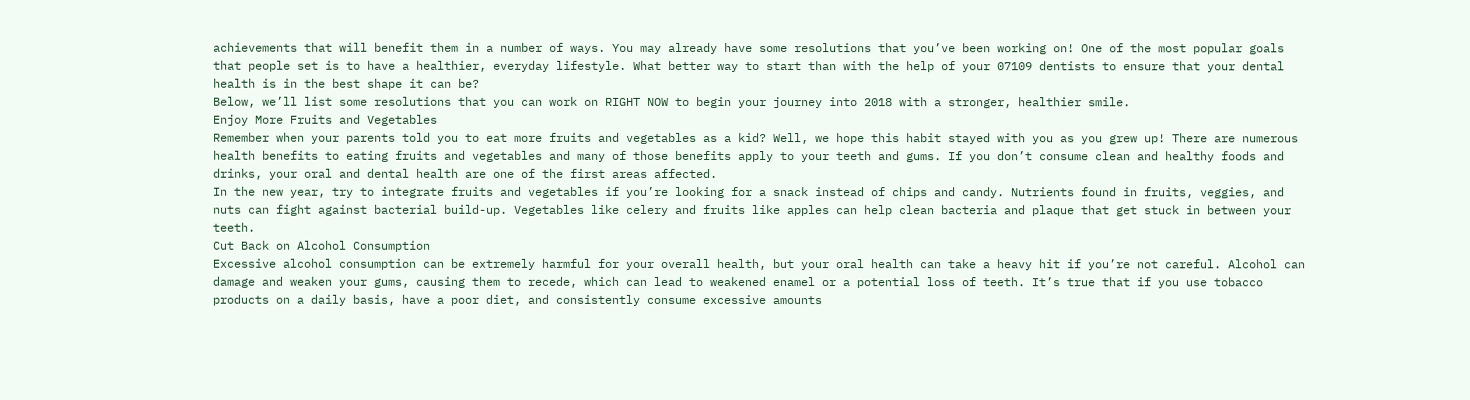achievements that will benefit them in a number of ways. You may already have some resolutions that you’ve been working on! One of the most popular goals that people set is to have a healthier, everyday lifestyle. What better way to start than with the help of your 07109 dentists to ensure that your dental health is in the best shape it can be?
Below, we’ll list some resolutions that you can work on RIGHT NOW to begin your journey into 2018 with a stronger, healthier smile.
Enjoy More Fruits and Vegetables
Remember when your parents told you to eat more fruits and vegetables as a kid? Well, we hope this habit stayed with you as you grew up! There are numerous health benefits to eating fruits and vegetables and many of those benefits apply to your teeth and gums. If you don’t consume clean and healthy foods and drinks, your oral and dental health are one of the first areas affected.
In the new year, try to integrate fruits and vegetables if you’re looking for a snack instead of chips and candy. Nutrients found in fruits, veggies, and nuts can fight against bacterial build-up. Vegetables like celery and fruits like apples can help clean bacteria and plaque that get stuck in between your teeth.
Cut Back on Alcohol Consumption
Excessive alcohol consumption can be extremely harmful for your overall health, but your oral health can take a heavy hit if you’re not careful. Alcohol can damage and weaken your gums, causing them to recede, which can lead to weakened enamel or a potential loss of teeth. It’s true that if you use tobacco products on a daily basis, have a poor diet, and consistently consume excessive amounts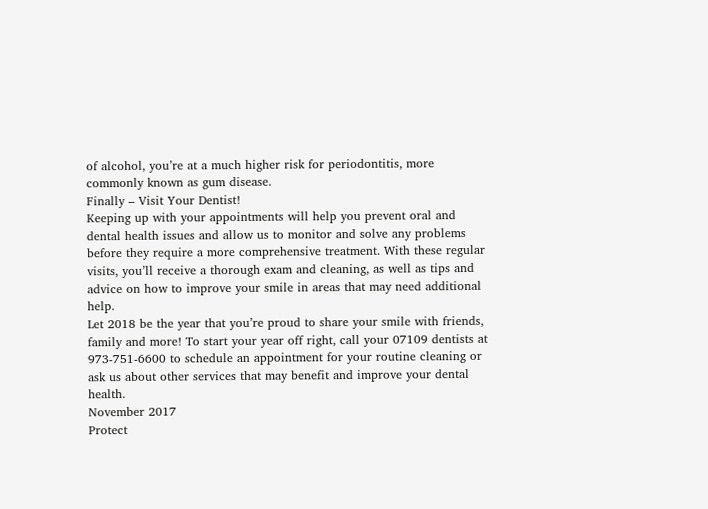of alcohol, you’re at a much higher risk for periodontitis, more commonly known as gum disease.
Finally – Visit Your Dentist!
Keeping up with your appointments will help you prevent oral and dental health issues and allow us to monitor and solve any problems before they require a more comprehensive treatment. With these regular visits, you’ll receive a thorough exam and cleaning, as well as tips and advice on how to improve your smile in areas that may need additional help.
Let 2018 be the year that you’re proud to share your smile with friends, family and more! To start your year off right, call your 07109 dentists at 973-751-6600 to schedule an appointment for your routine cleaning or ask us about other services that may benefit and improve your dental health.
November 2017
Protect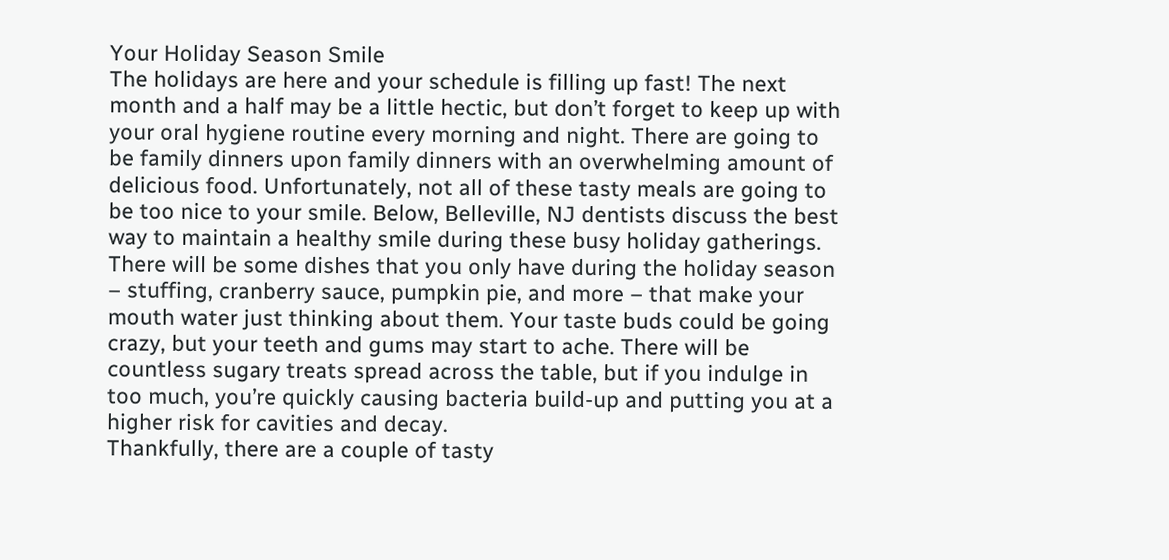Your Holiday Season Smile
The holidays are here and your schedule is filling up fast! The next month and a half may be a little hectic, but don’t forget to keep up with your oral hygiene routine every morning and night. There are going to be family dinners upon family dinners with an overwhelming amount of delicious food. Unfortunately, not all of these tasty meals are going to be too nice to your smile. Below, Belleville, NJ dentists discuss the best way to maintain a healthy smile during these busy holiday gatherings.
There will be some dishes that you only have during the holiday season – stuffing, cranberry sauce, pumpkin pie, and more – that make your mouth water just thinking about them. Your taste buds could be going crazy, but your teeth and gums may start to ache. There will be countless sugary treats spread across the table, but if you indulge in too much, you’re quickly causing bacteria build-up and putting you at a higher risk for cavities and decay.
Thankfully, there are a couple of tasty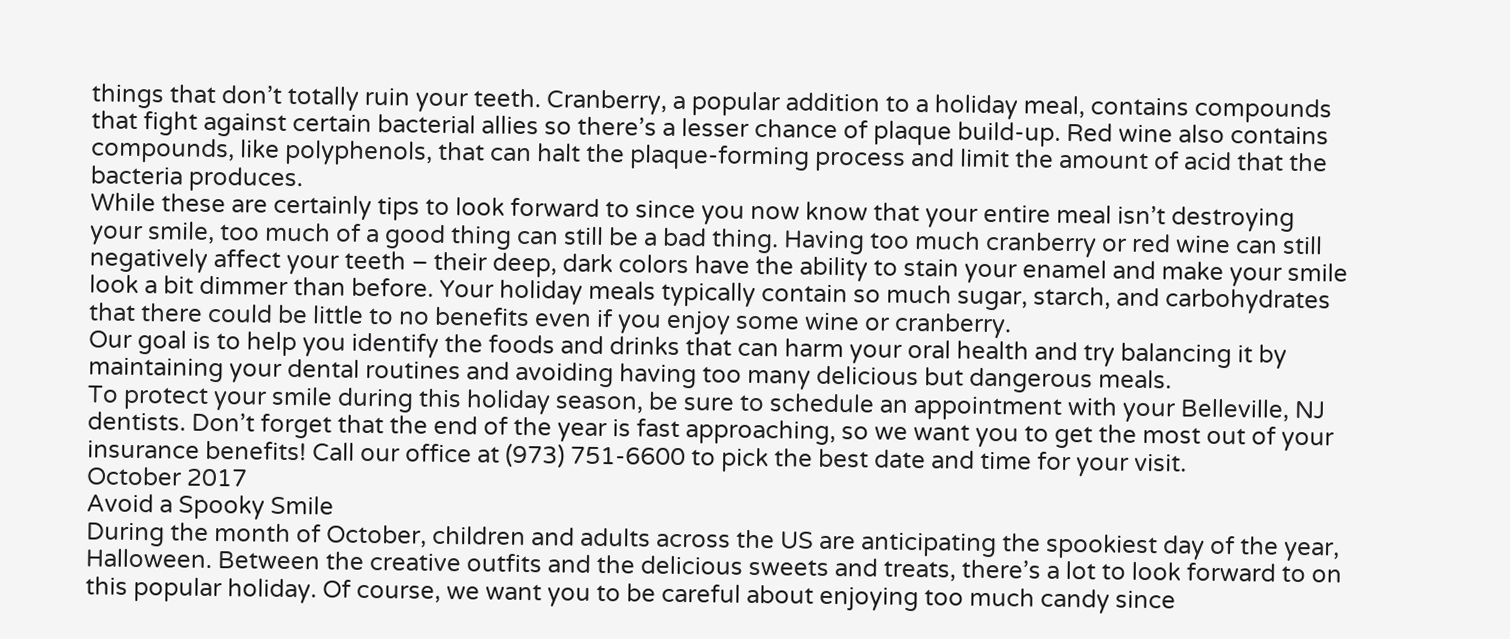things that don’t totally ruin your teeth. Cranberry, a popular addition to a holiday meal, contains compounds that fight against certain bacterial allies so there’s a lesser chance of plaque build-up. Red wine also contains compounds, like polyphenols, that can halt the plaque-forming process and limit the amount of acid that the bacteria produces.
While these are certainly tips to look forward to since you now know that your entire meal isn’t destroying your smile, too much of a good thing can still be a bad thing. Having too much cranberry or red wine can still negatively affect your teeth – their deep, dark colors have the ability to stain your enamel and make your smile look a bit dimmer than before. Your holiday meals typically contain so much sugar, starch, and carbohydrates that there could be little to no benefits even if you enjoy some wine or cranberry.
Our goal is to help you identify the foods and drinks that can harm your oral health and try balancing it by maintaining your dental routines and avoiding having too many delicious but dangerous meals.
To protect your smile during this holiday season, be sure to schedule an appointment with your Belleville, NJ dentists. Don’t forget that the end of the year is fast approaching, so we want you to get the most out of your insurance benefits! Call our office at (973) 751-6600 to pick the best date and time for your visit.
October 2017
Avoid a Spooky Smile
During the month of October, children and adults across the US are anticipating the spookiest day of the year, Halloween. Between the creative outfits and the delicious sweets and treats, there’s a lot to look forward to on this popular holiday. Of course, we want you to be careful about enjoying too much candy since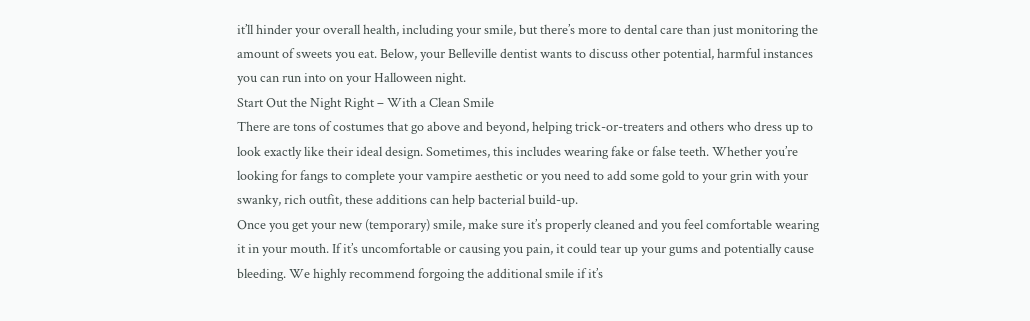it’ll hinder your overall health, including your smile, but there’s more to dental care than just monitoring the amount of sweets you eat. Below, your Belleville dentist wants to discuss other potential, harmful instances you can run into on your Halloween night.
Start Out the Night Right – With a Clean Smile
There are tons of costumes that go above and beyond, helping trick-or-treaters and others who dress up to look exactly like their ideal design. Sometimes, this includes wearing fake or false teeth. Whether you’re looking for fangs to complete your vampire aesthetic or you need to add some gold to your grin with your swanky, rich outfit, these additions can help bacterial build-up.
Once you get your new (temporary) smile, make sure it’s properly cleaned and you feel comfortable wearing it in your mouth. If it’s uncomfortable or causing you pain, it could tear up your gums and potentially cause bleeding. We highly recommend forgoing the additional smile if it’s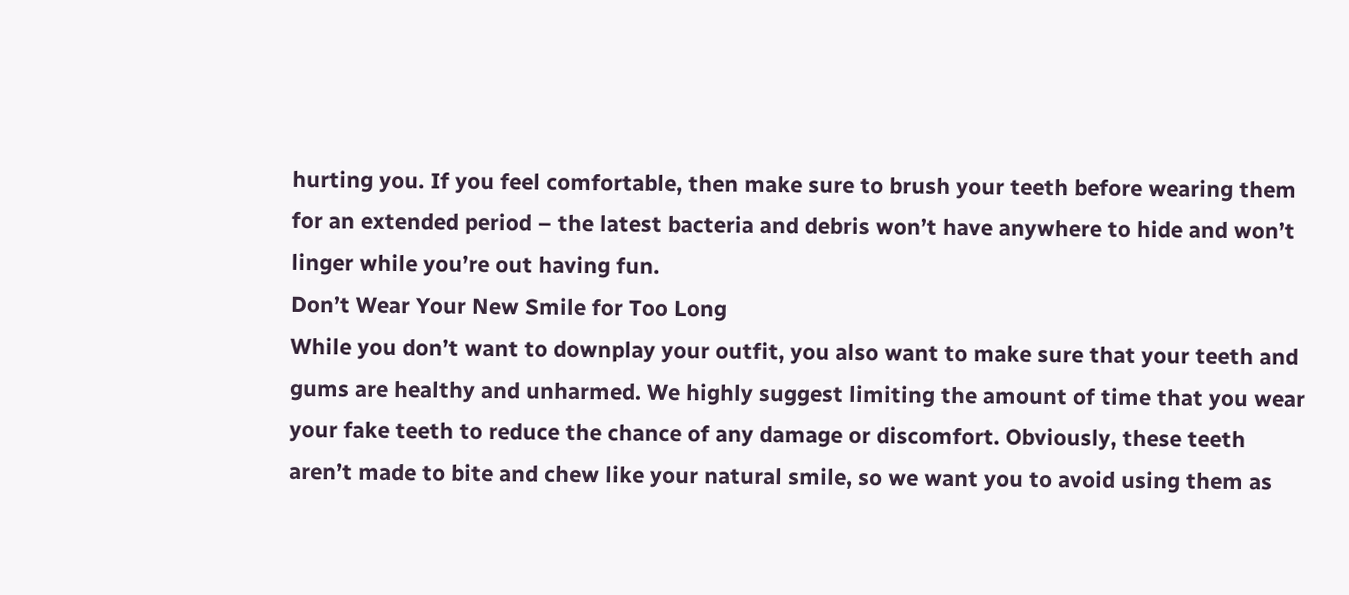hurting you. If you feel comfortable, then make sure to brush your teeth before wearing them for an extended period – the latest bacteria and debris won’t have anywhere to hide and won’t linger while you’re out having fun.
Don’t Wear Your New Smile for Too Long
While you don’t want to downplay your outfit, you also want to make sure that your teeth and gums are healthy and unharmed. We highly suggest limiting the amount of time that you wear your fake teeth to reduce the chance of any damage or discomfort. Obviously, these teeth aren’t made to bite and chew like your natural smile, so we want you to avoid using them as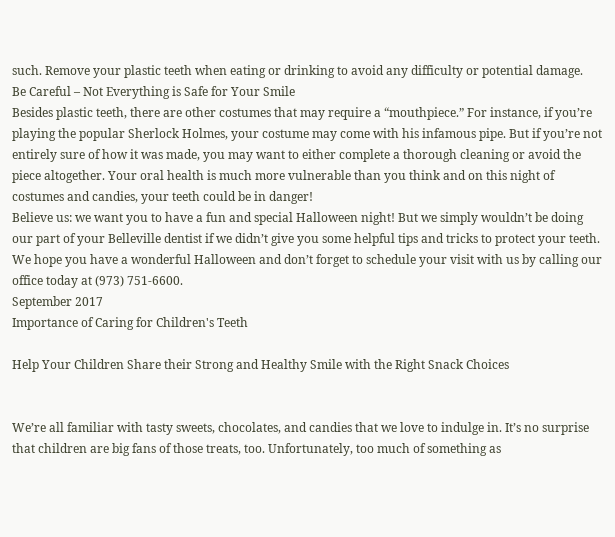such. Remove your plastic teeth when eating or drinking to avoid any difficulty or potential damage.
Be Careful – Not Everything is Safe for Your Smile
Besides plastic teeth, there are other costumes that may require a “mouthpiece.” For instance, if you’re playing the popular Sherlock Holmes, your costume may come with his infamous pipe. But if you’re not entirely sure of how it was made, you may want to either complete a thorough cleaning or avoid the piece altogether. Your oral health is much more vulnerable than you think and on this night of costumes and candies, your teeth could be in danger!
Believe us: we want you to have a fun and special Halloween night! But we simply wouldn’t be doing our part of your Belleville dentist if we didn’t give you some helpful tips and tricks to protect your teeth. We hope you have a wonderful Halloween and don’t forget to schedule your visit with us by calling our office today at (973) 751-6600.
September 2017
Importance of Caring for Children's Teeth

Help Your Children Share their Strong and Healthy Smile with the Right Snack Choices


We’re all familiar with tasty sweets, chocolates, and candies that we love to indulge in. It’s no surprise that children are big fans of those treats, too. Unfortunately, too much of something as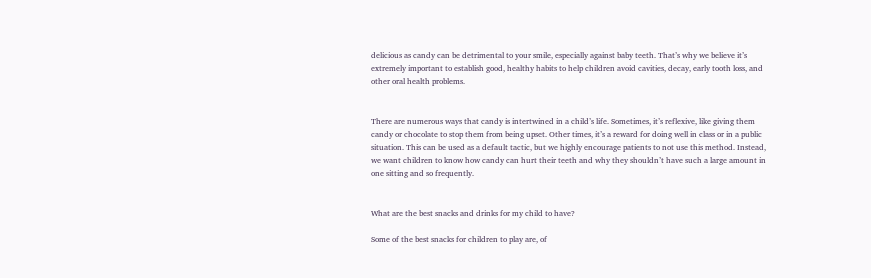delicious as candy can be detrimental to your smile, especially against baby teeth. That’s why we believe it’s extremely important to establish good, healthy habits to help children avoid cavities, decay, early tooth loss, and other oral health problems.


There are numerous ways that candy is intertwined in a child’s life. Sometimes, it’s reflexive, like giving them candy or chocolate to stop them from being upset. Other times, it’s a reward for doing well in class or in a public situation. This can be used as a default tactic, but we highly encourage patients to not use this method. Instead, we want children to know how candy can hurt their teeth and why they shouldn’t have such a large amount in one sitting and so frequently.


What are the best snacks and drinks for my child to have?

Some of the best snacks for children to play are, of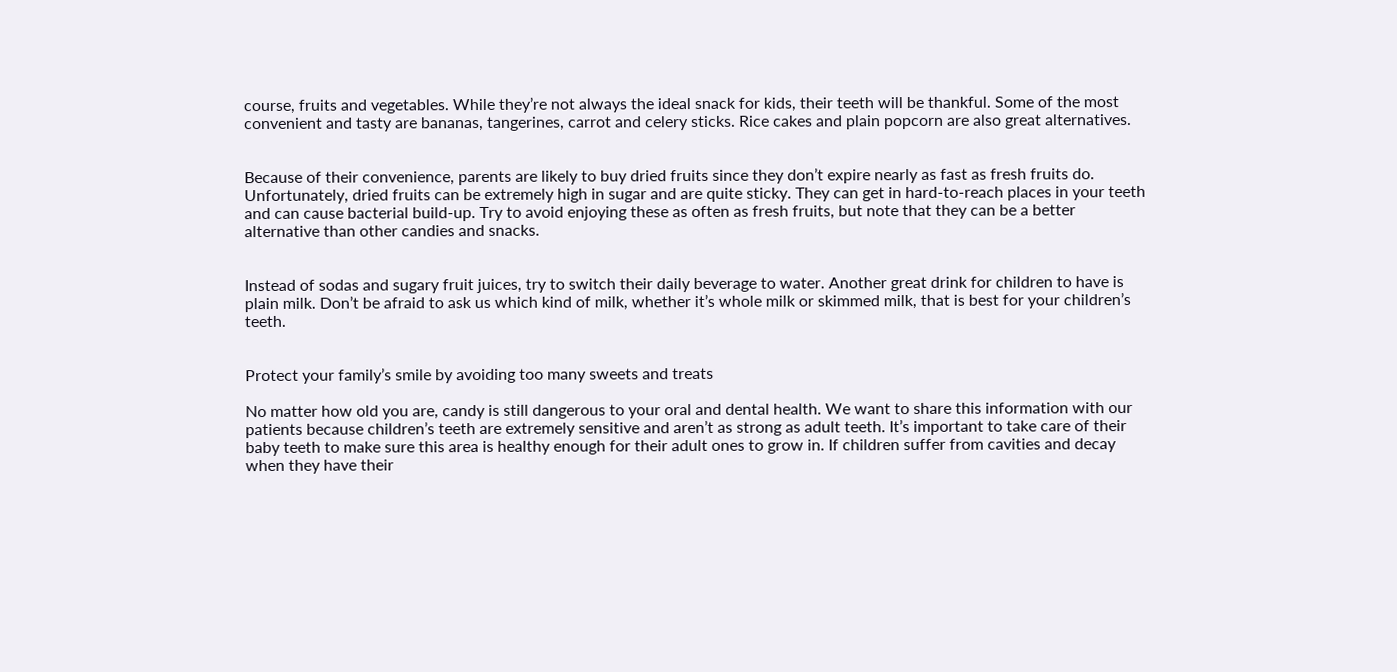course, fruits and vegetables. While they’re not always the ideal snack for kids, their teeth will be thankful. Some of the most convenient and tasty are bananas, tangerines, carrot and celery sticks. Rice cakes and plain popcorn are also great alternatives.


Because of their convenience, parents are likely to buy dried fruits since they don’t expire nearly as fast as fresh fruits do. Unfortunately, dried fruits can be extremely high in sugar and are quite sticky. They can get in hard-to-reach places in your teeth and can cause bacterial build-up. Try to avoid enjoying these as often as fresh fruits, but note that they can be a better alternative than other candies and snacks.


Instead of sodas and sugary fruit juices, try to switch their daily beverage to water. Another great drink for children to have is plain milk. Don’t be afraid to ask us which kind of milk, whether it’s whole milk or skimmed milk, that is best for your children’s teeth.


Protect your family’s smile by avoiding too many sweets and treats

No matter how old you are, candy is still dangerous to your oral and dental health. We want to share this information with our patients because children’s teeth are extremely sensitive and aren’t as strong as adult teeth. It’s important to take care of their baby teeth to make sure this area is healthy enough for their adult ones to grow in. If children suffer from cavities and decay when they have their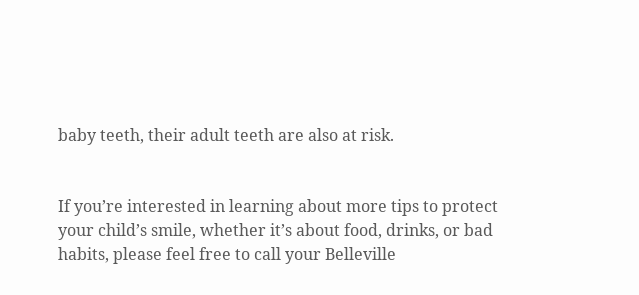baby teeth, their adult teeth are also at risk.


If you’re interested in learning about more tips to protect your child’s smile, whether it’s about food, drinks, or bad habits, please feel free to call your Belleville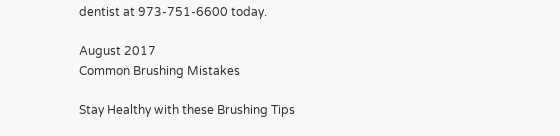dentist at 973-751-6600 today.

August 2017
Common Brushing Mistakes

Stay Healthy with these Brushing Tips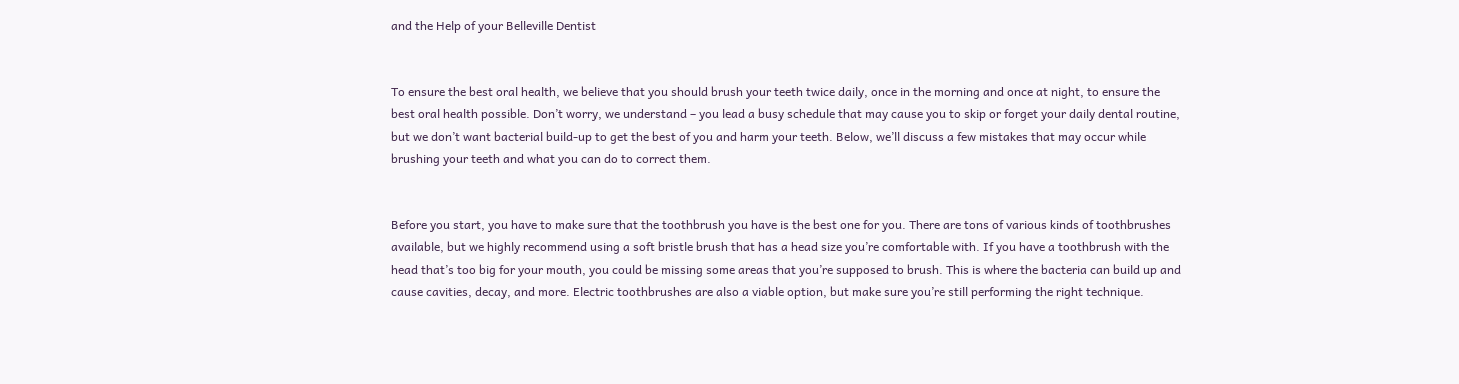and the Help of your Belleville Dentist


To ensure the best oral health, we believe that you should brush your teeth twice daily, once in the morning and once at night, to ensure the best oral health possible. Don’t worry, we understand – you lead a busy schedule that may cause you to skip or forget your daily dental routine, but we don’t want bacterial build-up to get the best of you and harm your teeth. Below, we’ll discuss a few mistakes that may occur while brushing your teeth and what you can do to correct them.


Before you start, you have to make sure that the toothbrush you have is the best one for you. There are tons of various kinds of toothbrushes available, but we highly recommend using a soft bristle brush that has a head size you’re comfortable with. If you have a toothbrush with the head that’s too big for your mouth, you could be missing some areas that you’re supposed to brush. This is where the bacteria can build up and cause cavities, decay, and more. Electric toothbrushes are also a viable option, but make sure you’re still performing the right technique.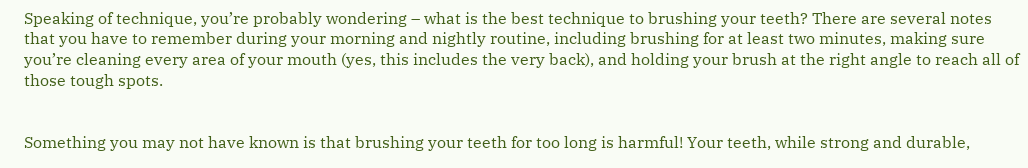Speaking of technique, you’re probably wondering – what is the best technique to brushing your teeth? There are several notes that you have to remember during your morning and nightly routine, including brushing for at least two minutes, making sure you’re cleaning every area of your mouth (yes, this includes the very back), and holding your brush at the right angle to reach all of those tough spots.


Something you may not have known is that brushing your teeth for too long is harmful! Your teeth, while strong and durable,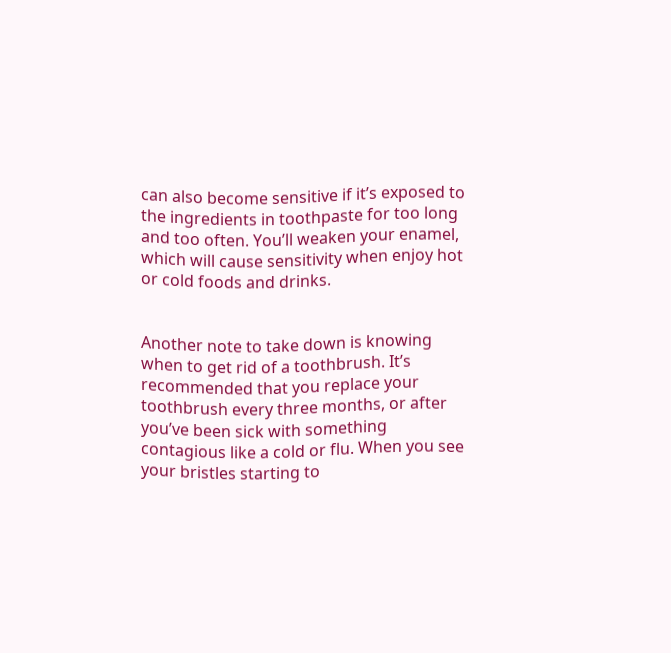can also become sensitive if it’s exposed to the ingredients in toothpaste for too long and too often. You’ll weaken your enamel, which will cause sensitivity when enjoy hot or cold foods and drinks.


Another note to take down is knowing when to get rid of a toothbrush. It’s recommended that you replace your toothbrush every three months, or after you’ve been sick with something contagious like a cold or flu. When you see your bristles starting to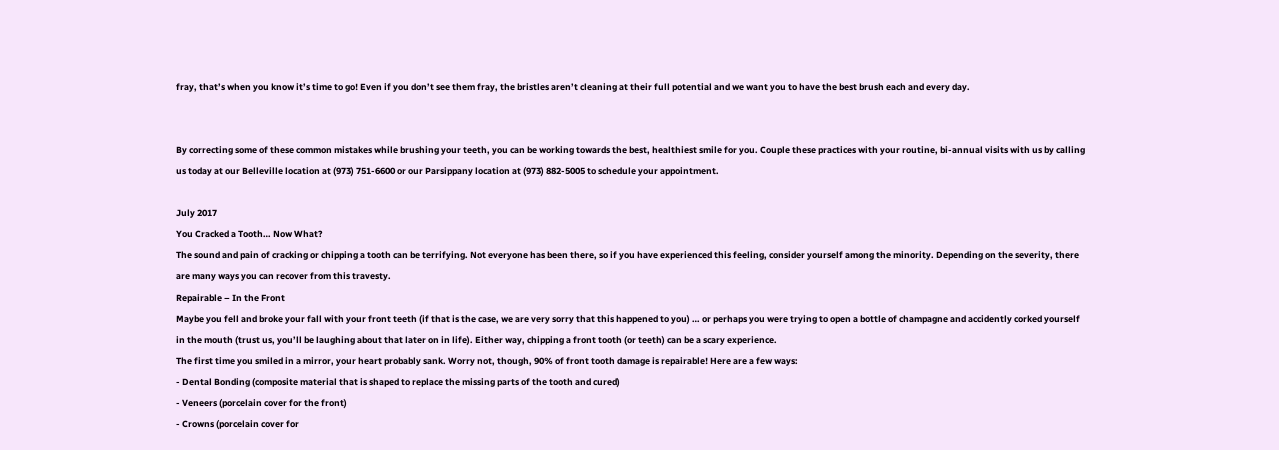fray, that’s when you know it’s time to go! Even if you don’t see them fray, the bristles aren’t cleaning at their full potential and we want you to have the best brush each and every day.


By correcting some of these common mistakes while brushing your teeth, you can be working towards the best, healthiest smile for you. Couple these practices with your routine, bi-annual visits with us by calling us today at our Belleville location at (973) 751-6600 or our Parsippany location at (973) 882-5005 to schedule your appointment.

July 2017
You Cracked a Tooth… Now What?
The sound and pain of cracking or chipping a tooth can be terrifying. Not everyone has been there, so if you have experienced this feeling, consider yourself among the minority. Depending on the severity, there are many ways you can recover from this travesty.
Repairable – In the Front
Maybe you fell and broke your fall with your front teeth (if that is the case, we are very sorry that this happened to you) … or perhaps you were trying to open a bottle of champagne and accidently corked yourself in the mouth (trust us, you’ll be laughing about that later on in life). Either way, chipping a front tooth (or teeth) can be a scary experience.
The first time you smiled in a mirror, your heart probably sank. Worry not, though, 90% of front tooth damage is repairable! Here are a few ways:
- Dental Bonding (composite material that is shaped to replace the missing parts of the tooth and cured)
- Veneers (porcelain cover for the front)
- Crowns (porcelain cover for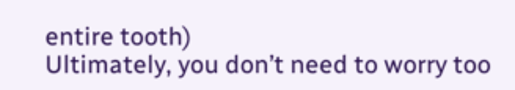entire tooth)
Ultimately, you don’t need to worry too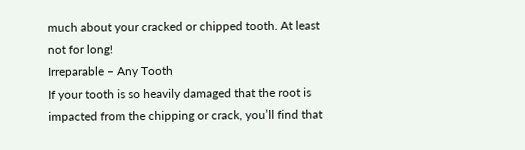much about your cracked or chipped tooth. At least not for long!
Irreparable – Any Tooth
If your tooth is so heavily damaged that the root is impacted from the chipping or crack, you’ll find that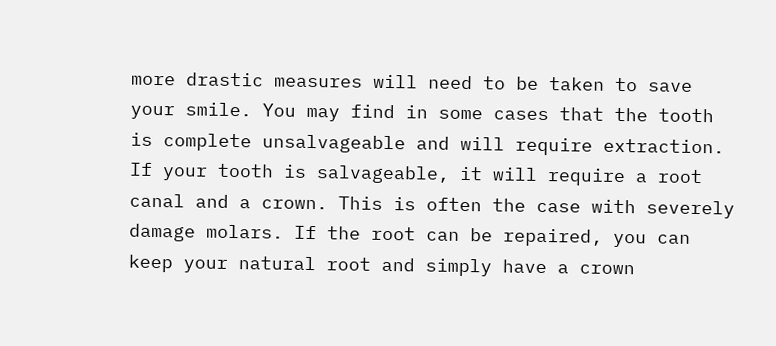more drastic measures will need to be taken to save your smile. You may find in some cases that the tooth is complete unsalvageable and will require extraction.
If your tooth is salvageable, it will require a root canal and a crown. This is often the case with severely damage molars. If the root can be repaired, you can keep your natural root and simply have a crown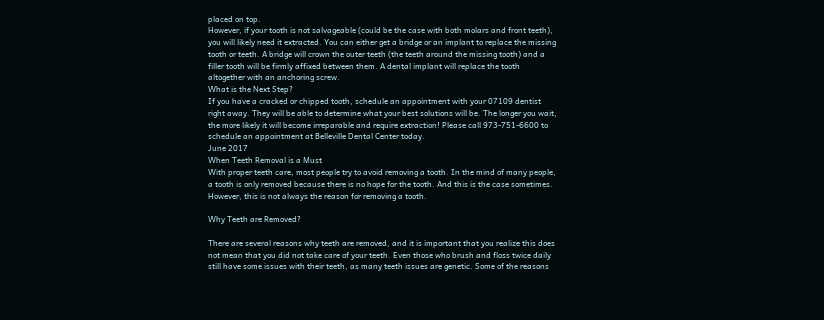placed on top.
However, if your tooth is not salvageable (could be the case with both molars and front teeth), you will likely need it extracted. You can either get a bridge or an implant to replace the missing tooth or teeth. A bridge will crown the outer teeth (the teeth around the missing tooth) and a filler tooth will be firmly affixed between them. A dental implant will replace the tooth altogether with an anchoring screw.
What is the Next Step?
If you have a cracked or chipped tooth, schedule an appointment with your 07109 dentist right away. They will be able to determine what your best solutions will be. The longer you wait, the more likely it will become irreparable and require extraction! Please call 973-751-6600 to schedule an appointment at Belleville Dental Center today.
June 2017
When Teeth Removal is a Must
With proper teeth care, most people try to avoid removing a tooth. In the mind of many people, a tooth is only removed because there is no hope for the tooth. And this is the case sometimes. However, this is not always the reason for removing a tooth.

Why Teeth are Removed?

There are several reasons why teeth are removed, and it is important that you realize this does not mean that you did not take care of your teeth. Even those who brush and floss twice daily still have some issues with their teeth, as many teeth issues are genetic. Some of the reasons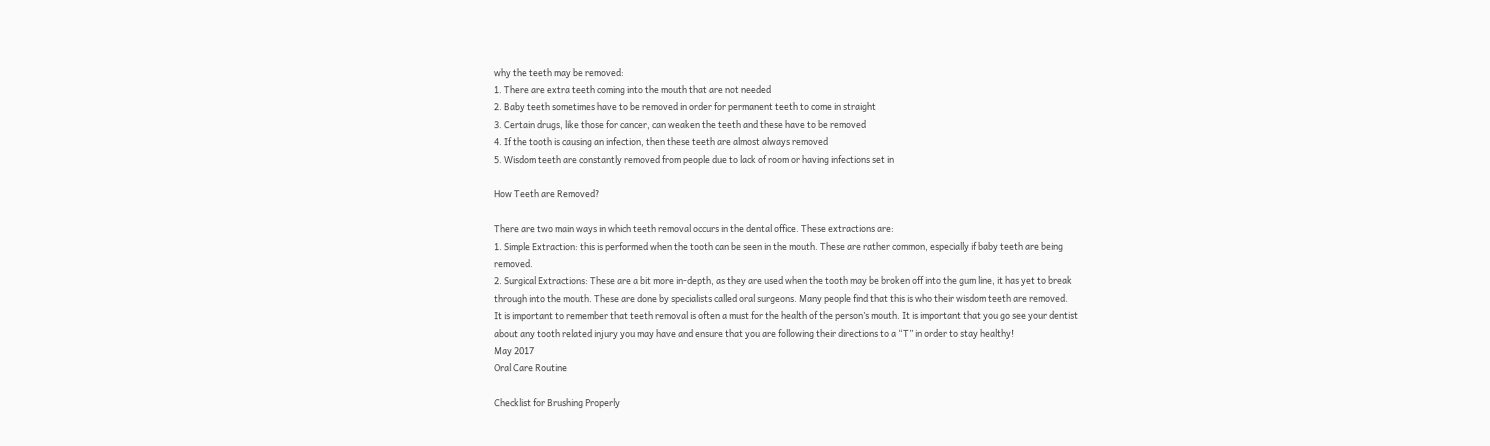why the teeth may be removed:
1. There are extra teeth coming into the mouth that are not needed
2. Baby teeth sometimes have to be removed in order for permanent teeth to come in straight
3. Certain drugs, like those for cancer, can weaken the teeth and these have to be removed
4. If the tooth is causing an infection, then these teeth are almost always removed
5. Wisdom teeth are constantly removed from people due to lack of room or having infections set in

How Teeth are Removed?

There are two main ways in which teeth removal occurs in the dental office. These extractions are:
1. Simple Extraction: this is performed when the tooth can be seen in the mouth. These are rather common, especially if baby teeth are being removed.
2. Surgical Extractions: These are a bit more in-depth, as they are used when the tooth may be broken off into the gum line, it has yet to break through into the mouth. These are done by specialists called oral surgeons. Many people find that this is who their wisdom teeth are removed.
It is important to remember that teeth removal is often a must for the health of the person’s mouth. It is important that you go see your dentist about any tooth related injury you may have and ensure that you are following their directions to a “T” in order to stay healthy!
May 2017
Oral Care Routine

Checklist for Brushing Properly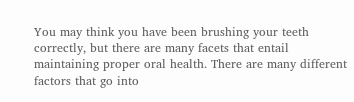You may think you have been brushing your teeth correctly, but there are many facets that entail maintaining proper oral health. There are many different factors that go into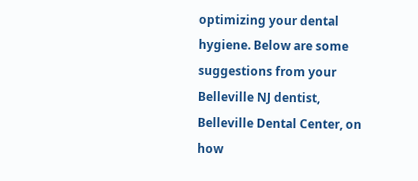optimizing your dental hygiene. Below are some suggestions from your Belleville NJ dentist, Belleville Dental Center, on how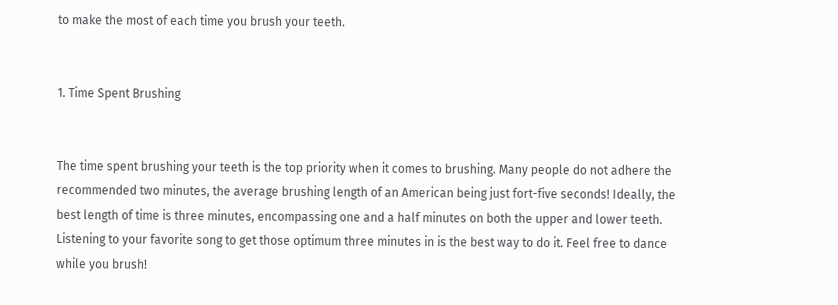to make the most of each time you brush your teeth.


1. Time Spent Brushing


The time spent brushing your teeth is the top priority when it comes to brushing. Many people do not adhere the recommended two minutes, the average brushing length of an American being just fort-five seconds! Ideally, the best length of time is three minutes, encompassing one and a half minutes on both the upper and lower teeth. Listening to your favorite song to get those optimum three minutes in is the best way to do it. Feel free to dance while you brush!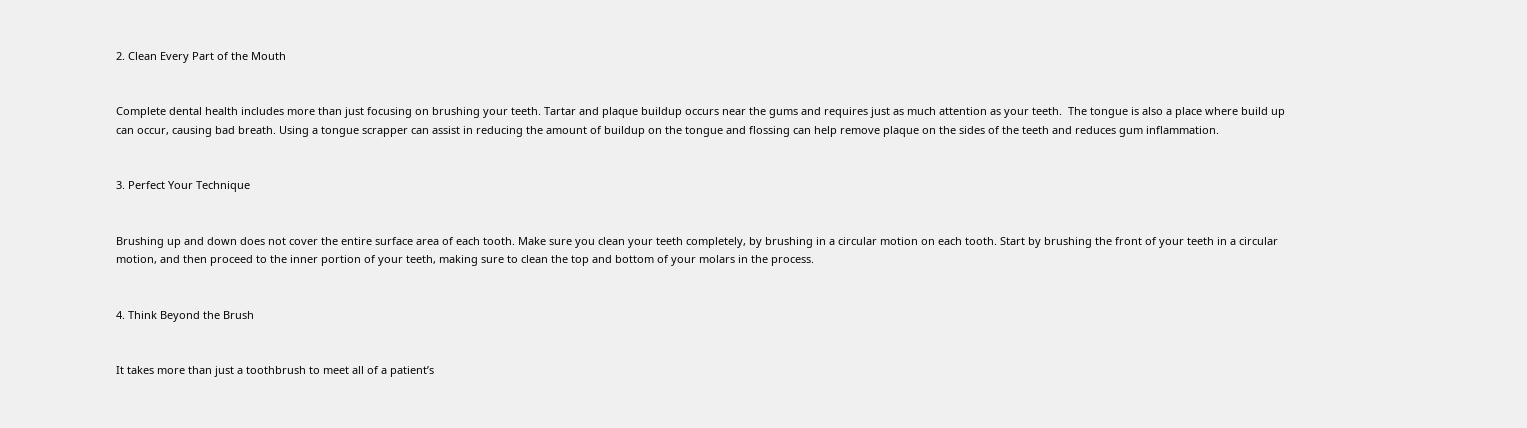2. Clean Every Part of the Mouth


Complete dental health includes more than just focusing on brushing your teeth. Tartar and plaque buildup occurs near the gums and requires just as much attention as your teeth.  The tongue is also a place where build up can occur, causing bad breath. Using a tongue scrapper can assist in reducing the amount of buildup on the tongue and flossing can help remove plaque on the sides of the teeth and reduces gum inflammation.


3. Perfect Your Technique


Brushing up and down does not cover the entire surface area of each tooth. Make sure you clean your teeth completely, by brushing in a circular motion on each tooth. Start by brushing the front of your teeth in a circular motion, and then proceed to the inner portion of your teeth, making sure to clean the top and bottom of your molars in the process.


4. Think Beyond the Brush


It takes more than just a toothbrush to meet all of a patient’s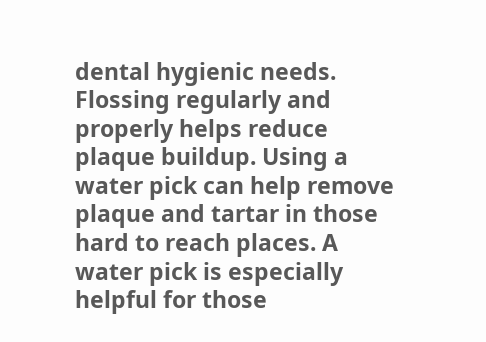dental hygienic needs. Flossing regularly and properly helps reduce plaque buildup. Using a water pick can help remove plaque and tartar in those hard to reach places. A water pick is especially helpful for those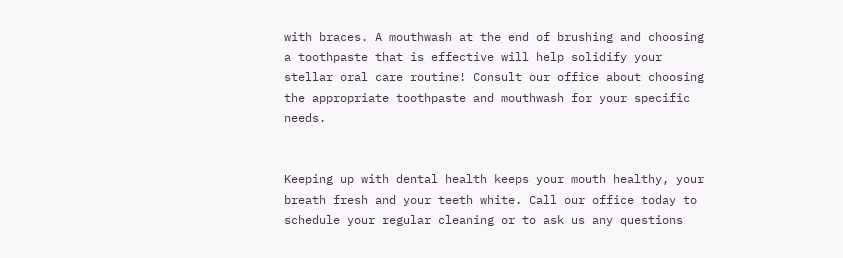with braces. A mouthwash at the end of brushing and choosing a toothpaste that is effective will help solidify your stellar oral care routine! Consult our office about choosing the appropriate toothpaste and mouthwash for your specific needs.


Keeping up with dental health keeps your mouth healthy, your breath fresh and your teeth white. Call our office today to schedule your regular cleaning or to ask us any questions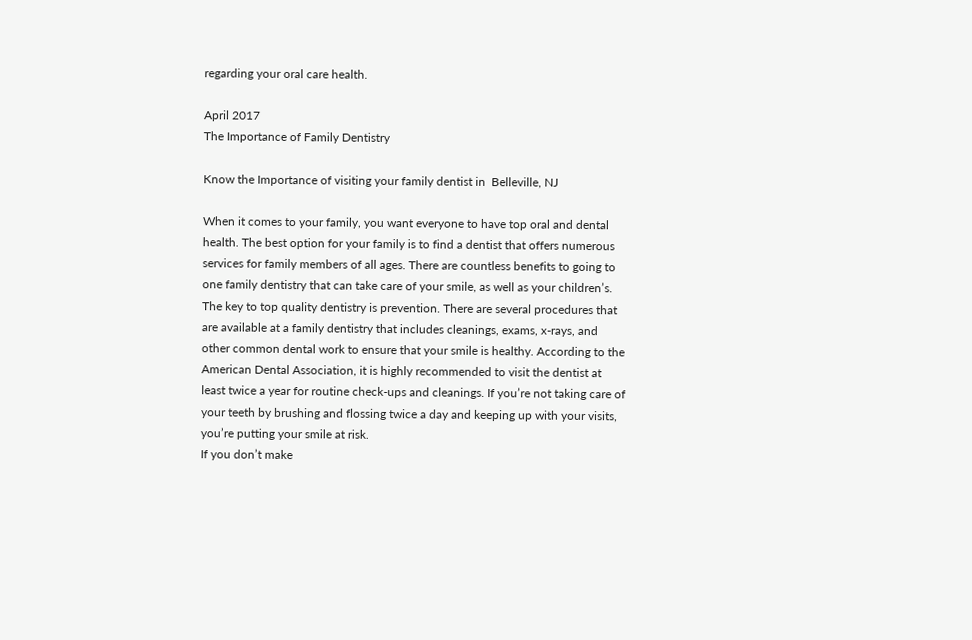regarding your oral care health.

April 2017
The Importance of Family Dentistry

Know the Importance of visiting your family dentist in  Belleville, NJ

When it comes to your family, you want everyone to have top oral and dental health. The best option for your family is to find a dentist that offers numerous services for family members of all ages. There are countless benefits to going to one family dentistry that can take care of your smile, as well as your children’s.
The key to top quality dentistry is prevention. There are several procedures that are available at a family dentistry that includes cleanings, exams, x-rays, and other common dental work to ensure that your smile is healthy. According to the American Dental Association, it is highly recommended to visit the dentist at least twice a year for routine check-ups and cleanings. If you’re not taking care of your teeth by brushing and flossing twice a day and keeping up with your visits, you’re putting your smile at risk.
If you don’t make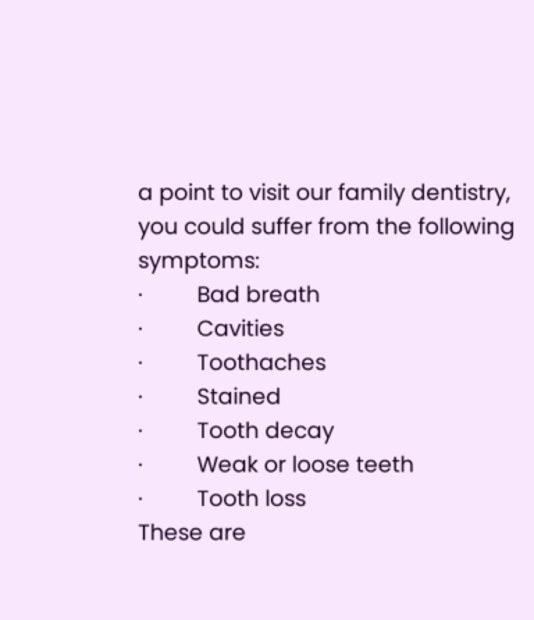a point to visit our family dentistry, you could suffer from the following symptoms:
·         Bad breath
·         Cavities
·         Toothaches
·         Stained
·         Tooth decay
·         Weak or loose teeth
·         Tooth loss
These are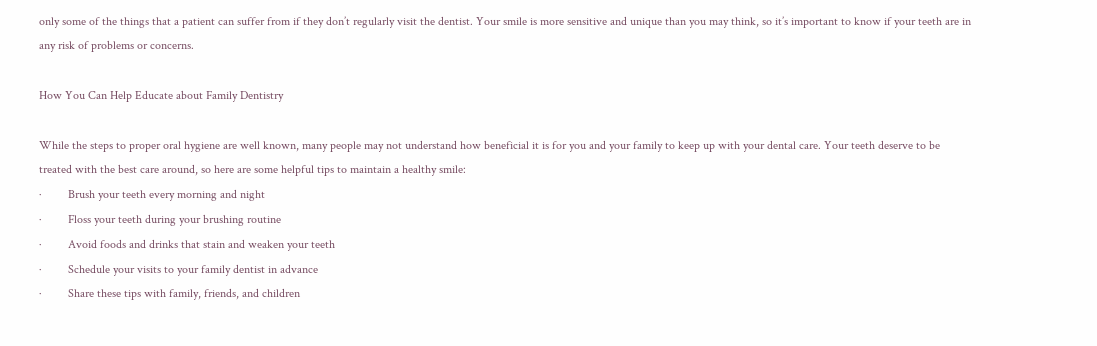only some of the things that a patient can suffer from if they don’t regularly visit the dentist. Your smile is more sensitive and unique than you may think, so it’s important to know if your teeth are in any risk of problems or concerns.

How You Can Help Educate about Family Dentistry

While the steps to proper oral hygiene are well known, many people may not understand how beneficial it is for you and your family to keep up with your dental care. Your teeth deserve to be treated with the best care around, so here are some helpful tips to maintain a healthy smile:
·         Brush your teeth every morning and night
·         Floss your teeth during your brushing routine
·         Avoid foods and drinks that stain and weaken your teeth
·         Schedule your visits to your family dentist in advance
·         Share these tips with family, friends, and children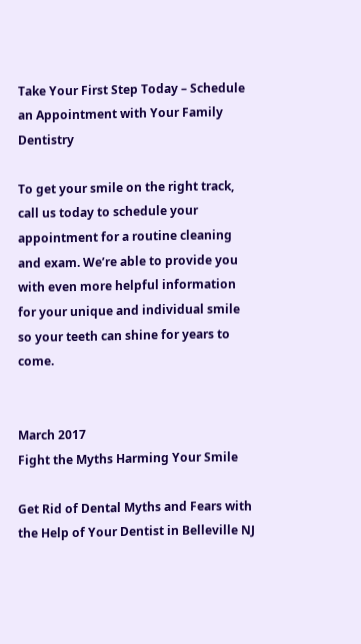Take Your First Step Today – Schedule an Appointment with Your Family Dentistry

To get your smile on the right track, call us today to schedule your appointment for a routine cleaning and exam. We’re able to provide you with even more helpful information for your unique and individual smile so your teeth can shine for years to come.


March 2017
Fight the Myths Harming Your Smile

Get Rid of Dental Myths and Fears with the Help of Your Dentist in Belleville NJ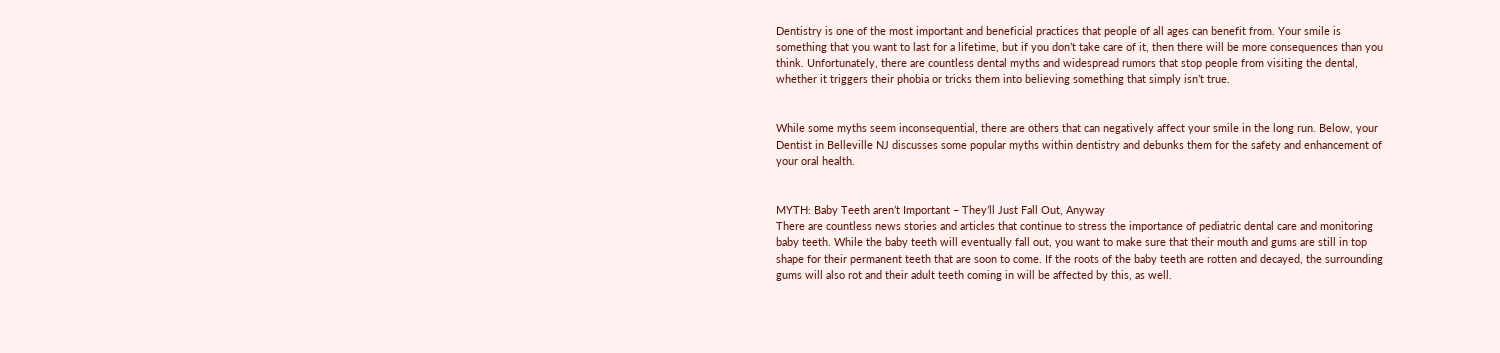Dentistry is one of the most important and beneficial practices that people of all ages can benefit from. Your smile is something that you want to last for a lifetime, but if you don’t take care of it, then there will be more consequences than you think. Unfortunately, there are countless dental myths and widespread rumors that stop people from visiting the dental, whether it triggers their phobia or tricks them into believing something that simply isn’t true.


While some myths seem inconsequential, there are others that can negatively affect your smile in the long run. Below, your Dentist in Belleville NJ discusses some popular myths within dentistry and debunks them for the safety and enhancement of your oral health.


MYTH: Baby Teeth aren’t Important – They’ll Just Fall Out, Anyway
There are countless news stories and articles that continue to stress the importance of pediatric dental care and monitoring baby teeth. While the baby teeth will eventually fall out, you want to make sure that their mouth and gums are still in top shape for their permanent teeth that are soon to come. If the roots of the baby teeth are rotten and decayed, the surrounding gums will also rot and their adult teeth coming in will be affected by this, as well.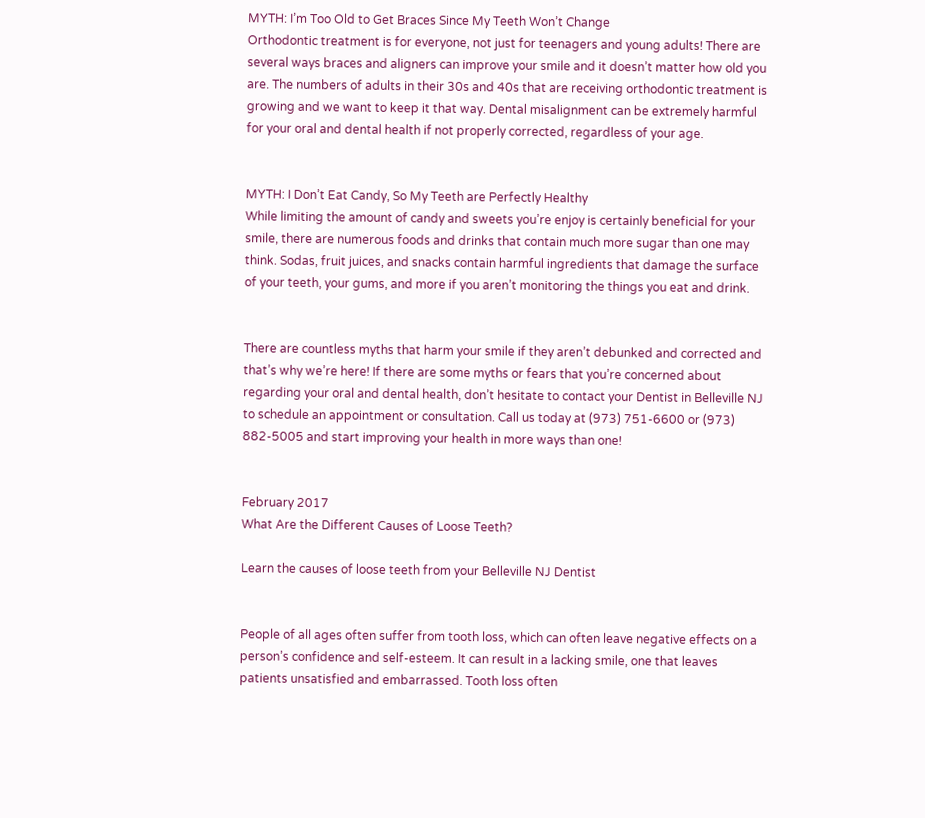MYTH: I’m Too Old to Get Braces Since My Teeth Won’t Change
Orthodontic treatment is for everyone, not just for teenagers and young adults! There are several ways braces and aligners can improve your smile and it doesn’t matter how old you are. The numbers of adults in their 30s and 40s that are receiving orthodontic treatment is growing and we want to keep it that way. Dental misalignment can be extremely harmful for your oral and dental health if not properly corrected, regardless of your age.


MYTH: I Don’t Eat Candy, So My Teeth are Perfectly Healthy
While limiting the amount of candy and sweets you’re enjoy is certainly beneficial for your smile, there are numerous foods and drinks that contain much more sugar than one may think. Sodas, fruit juices, and snacks contain harmful ingredients that damage the surface of your teeth, your gums, and more if you aren’t monitoring the things you eat and drink.


There are countless myths that harm your smile if they aren’t debunked and corrected and that’s why we’re here! If there are some myths or fears that you’re concerned about regarding your oral and dental health, don’t hesitate to contact your Dentist in Belleville NJ to schedule an appointment or consultation. Call us today at (973) 751-6600 or (973) 882-5005 and start improving your health in more ways than one!


February 2017
What Are the Different Causes of Loose Teeth?

Learn the causes of loose teeth from your Belleville NJ Dentist


People of all ages often suffer from tooth loss, which can often leave negative effects on a person’s confidence and self-esteem. It can result in a lacking smile, one that leaves patients unsatisfied and embarrassed. Tooth loss often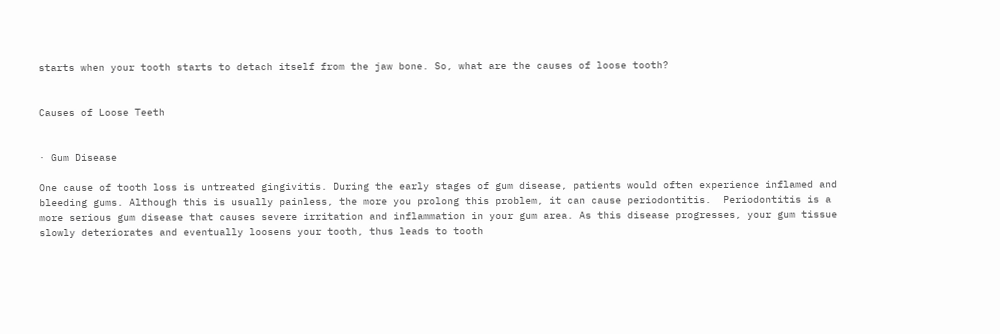starts when your tooth starts to detach itself from the jaw bone. So, what are the causes of loose tooth?


Causes of Loose Teeth


· Gum Disease

One cause of tooth loss is untreated gingivitis. During the early stages of gum disease, patients would often experience inflamed and bleeding gums. Although this is usually painless, the more you prolong this problem, it can cause periodontitis.  Periodontitis is a more serious gum disease that causes severe irritation and inflammation in your gum area. As this disease progresses, your gum tissue slowly deteriorates and eventually loosens your tooth, thus leads to tooth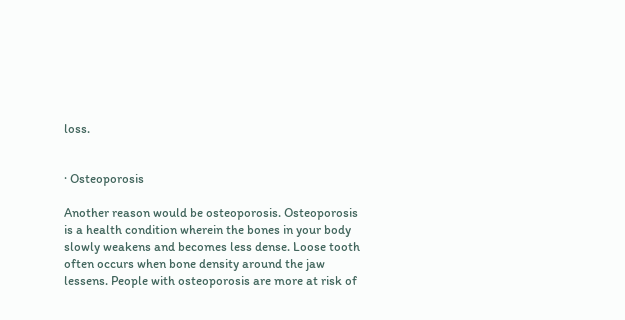loss.


· Osteoporosis

Another reason would be osteoporosis. Osteoporosis is a health condition wherein the bones in your body slowly weakens and becomes less dense. Loose tooth often occurs when bone density around the jaw lessens. People with osteoporosis are more at risk of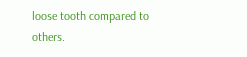loose tooth compared to others.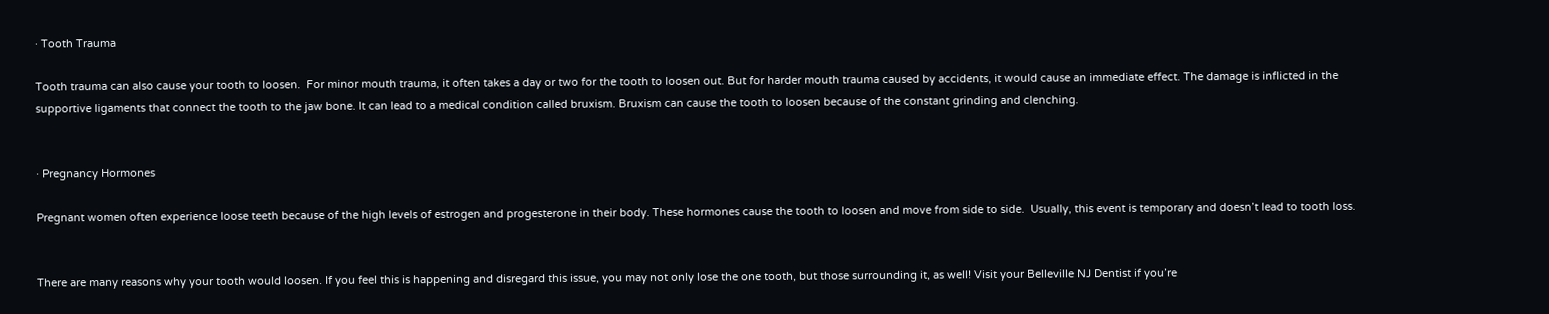· Tooth Trauma

Tooth trauma can also cause your tooth to loosen.  For minor mouth trauma, it often takes a day or two for the tooth to loosen out. But for harder mouth trauma caused by accidents, it would cause an immediate effect. The damage is inflicted in the supportive ligaments that connect the tooth to the jaw bone. It can lead to a medical condition called bruxism. Bruxism can cause the tooth to loosen because of the constant grinding and clenching.


· Pregnancy Hormones

Pregnant women often experience loose teeth because of the high levels of estrogen and progesterone in their body. These hormones cause the tooth to loosen and move from side to side.  Usually, this event is temporary and doesn’t lead to tooth loss.


There are many reasons why your tooth would loosen. If you feel this is happening and disregard this issue, you may not only lose the one tooth, but those surrounding it, as well! Visit your Belleville NJ Dentist if you’re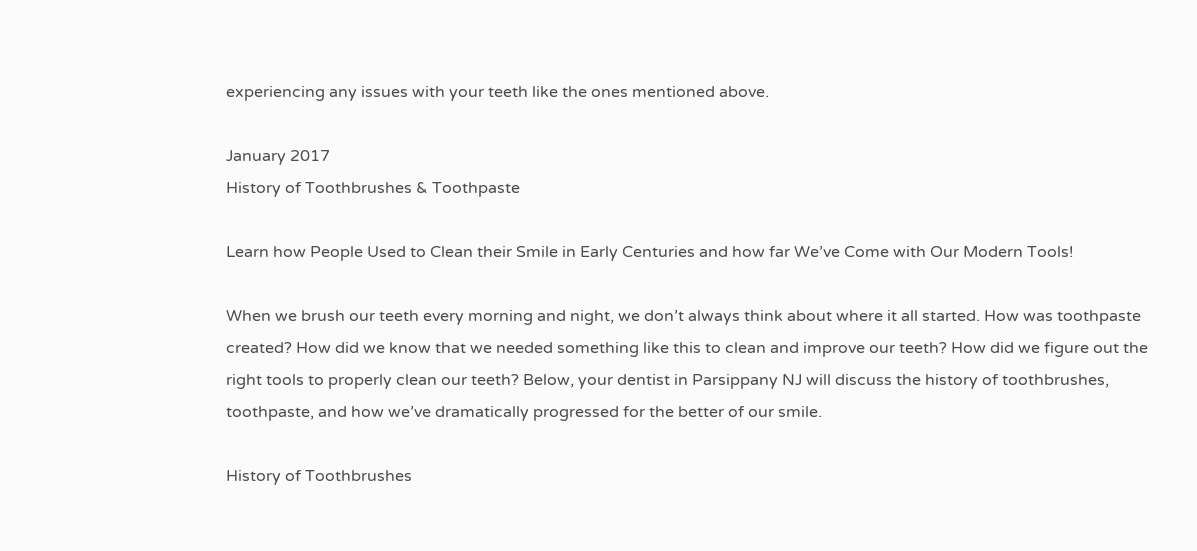experiencing any issues with your teeth like the ones mentioned above.

January 2017
History of Toothbrushes & Toothpaste

Learn how People Used to Clean their Smile in Early Centuries and how far We’ve Come with Our Modern Tools!

When we brush our teeth every morning and night, we don’t always think about where it all started. How was toothpaste created? How did we know that we needed something like this to clean and improve our teeth? How did we figure out the right tools to properly clean our teeth? Below, your dentist in Parsippany NJ will discuss the history of toothbrushes, toothpaste, and how we’ve dramatically progressed for the better of our smile.

History of Toothbrushes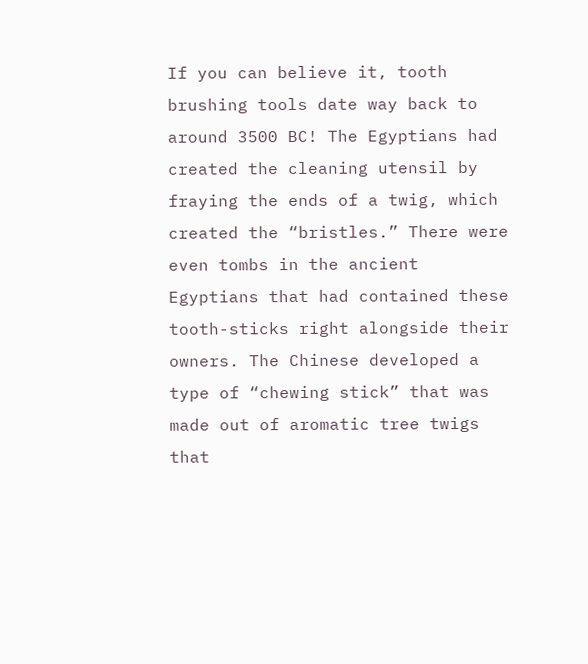If you can believe it, tooth brushing tools date way back to around 3500 BC! The Egyptians had created the cleaning utensil by fraying the ends of a twig, which created the “bristles.” There were even tombs in the ancient Egyptians that had contained these tooth-sticks right alongside their owners. The Chinese developed a type of “chewing stick” that was made out of aromatic tree twigs that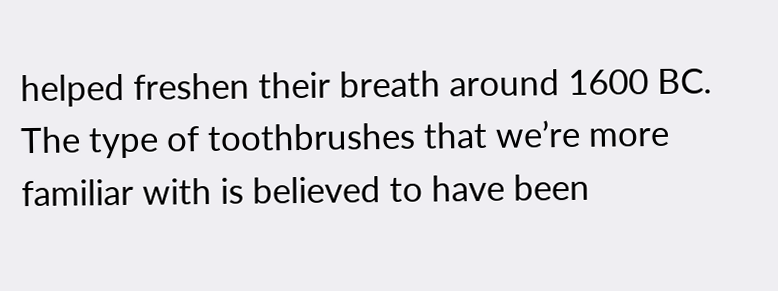helped freshen their breath around 1600 BC.
The type of toothbrushes that we’re more familiar with is believed to have been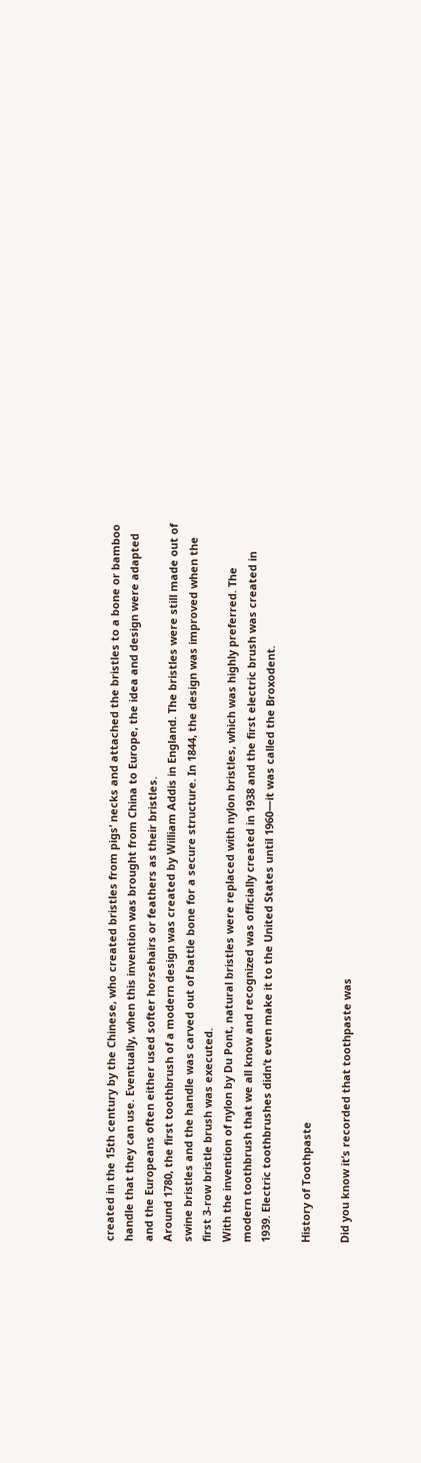created in the 15th century by the Chinese, who created bristles from pigs’ necks and attached the bristles to a bone or bamboo handle that they can use. Eventually, when this invention was brought from China to Europe, the idea and design were adapted and the Europeans often either used softer horsehairs or feathers as their bristles.
Around 1780, the first toothbrush of a modern design was created by William Addis in England. The bristles were still made out of swine bristles and the handle was carved out of battle bone for a secure structure. In 1844, the design was improved when the first 3-row bristle brush was executed.
With the invention of nylon by Du Pont, natural bristles were replaced with nylon bristles, which was highly preferred. The modern toothbrush that we all know and recognized was officially created in 1938 and the first electric brush was created in 1939. Electric toothbrushes didn’t even make it to the United States until 1960—it was called the Broxodent.

History of Toothpaste

Did you know it’s recorded that toothpaste was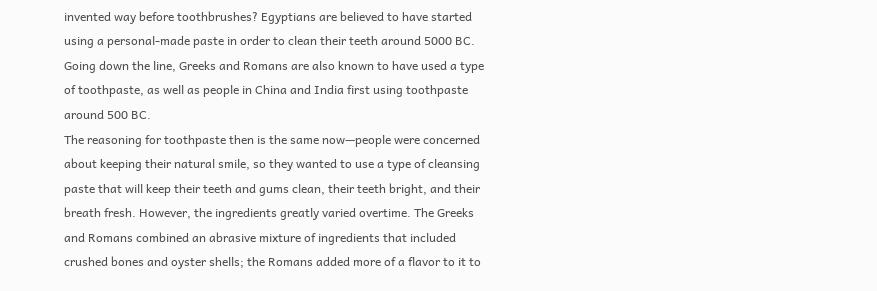invented way before toothbrushes? Egyptians are believed to have started using a personal-made paste in order to clean their teeth around 5000 BC. Going down the line, Greeks and Romans are also known to have used a type of toothpaste, as well as people in China and India first using toothpaste around 500 BC.
The reasoning for toothpaste then is the same now—people were concerned about keeping their natural smile, so they wanted to use a type of cleansing paste that will keep their teeth and gums clean, their teeth bright, and their breath fresh. However, the ingredients greatly varied overtime. The Greeks and Romans combined an abrasive mixture of ingredients that included crushed bones and oyster shells; the Romans added more of a flavor to it to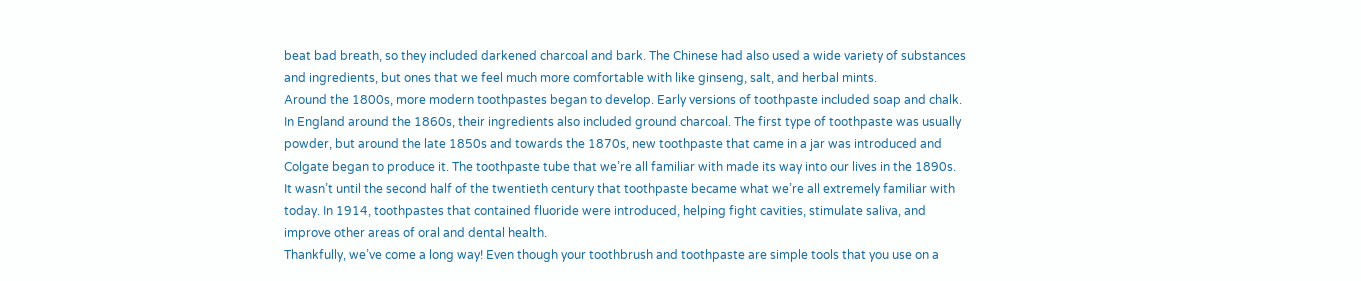beat bad breath, so they included darkened charcoal and bark. The Chinese had also used a wide variety of substances and ingredients, but ones that we feel much more comfortable with like ginseng, salt, and herbal mints.
Around the 1800s, more modern toothpastes began to develop. Early versions of toothpaste included soap and chalk. In England around the 1860s, their ingredients also included ground charcoal. The first type of toothpaste was usually powder, but around the late 1850s and towards the 1870s, new toothpaste that came in a jar was introduced and Colgate began to produce it. The toothpaste tube that we’re all familiar with made its way into our lives in the 1890s.
It wasn’t until the second half of the twentieth century that toothpaste became what we’re all extremely familiar with today. In 1914, toothpastes that contained fluoride were introduced, helping fight cavities, stimulate saliva, and improve other areas of oral and dental health.
Thankfully, we’ve come a long way! Even though your toothbrush and toothpaste are simple tools that you use on a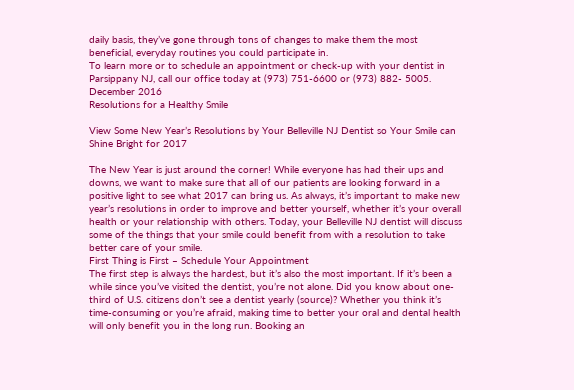daily basis, they’ve gone through tons of changes to make them the most beneficial, everyday routines you could participate in.
To learn more or to schedule an appointment or check-up with your dentist in Parsippany NJ, call our office today at (973) 751-6600 or (973) 882- 5005.
December 2016
Resolutions for a Healthy Smile

View Some New Year’s Resolutions by Your Belleville NJ Dentist so Your Smile can Shine Bright for 2017

The New Year is just around the corner! While everyone has had their ups and downs, we want to make sure that all of our patients are looking forward in a positive light to see what 2017 can bring us. As always, it’s important to make new year’s resolutions in order to improve and better yourself, whether it’s your overall health or your relationship with others. Today, your Belleville NJ dentist will discuss some of the things that your smile could benefit from with a resolution to take better care of your smile.
First Thing is First – Schedule Your Appointment
The first step is always the hardest, but it’s also the most important. If it’s been a while since you’ve visited the dentist, you’re not alone. Did you know about one-third of U.S. citizens don’t see a dentist yearly (source)? Whether you think it’s time-consuming or you’re afraid, making time to better your oral and dental health will only benefit you in the long run. Booking an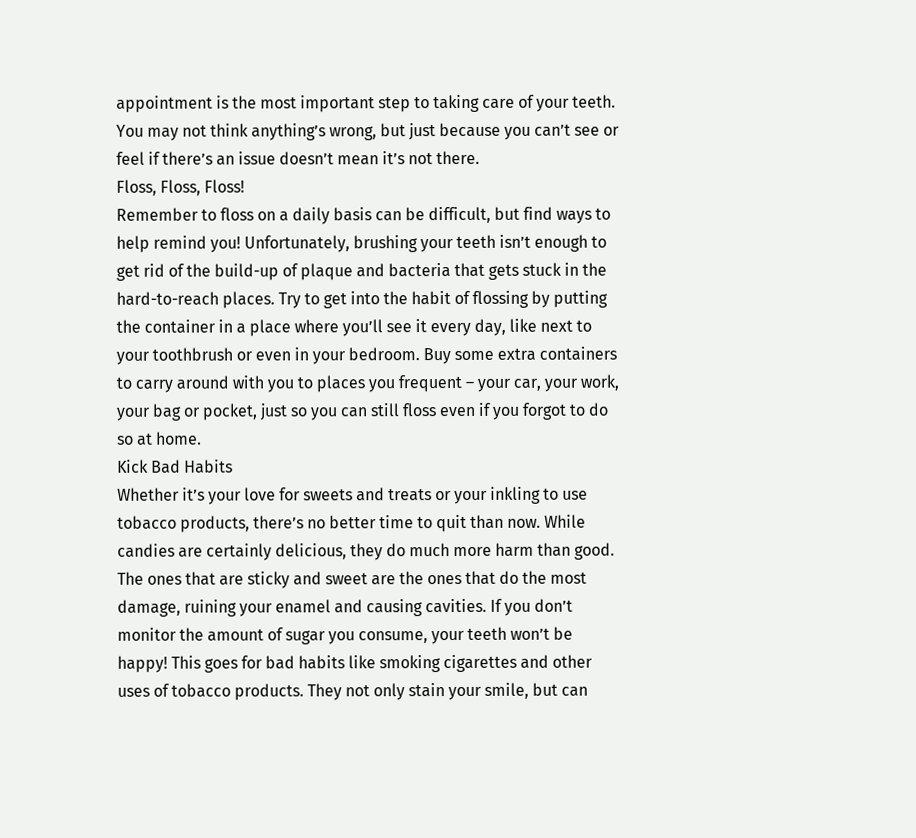appointment is the most important step to taking care of your teeth. You may not think anything’s wrong, but just because you can’t see or feel if there’s an issue doesn’t mean it’s not there.
Floss, Floss, Floss!
Remember to floss on a daily basis can be difficult, but find ways to help remind you! Unfortunately, brushing your teeth isn’t enough to get rid of the build-up of plaque and bacteria that gets stuck in the hard-to-reach places. Try to get into the habit of flossing by putting the container in a place where you’ll see it every day, like next to your toothbrush or even in your bedroom. Buy some extra containers to carry around with you to places you frequent – your car, your work, your bag or pocket, just so you can still floss even if you forgot to do so at home.
Kick Bad Habits
Whether it’s your love for sweets and treats or your inkling to use tobacco products, there’s no better time to quit than now. While candies are certainly delicious, they do much more harm than good. The ones that are sticky and sweet are the ones that do the most damage, ruining your enamel and causing cavities. If you don’t monitor the amount of sugar you consume, your teeth won’t be happy! This goes for bad habits like smoking cigarettes and other uses of tobacco products. They not only stain your smile, but can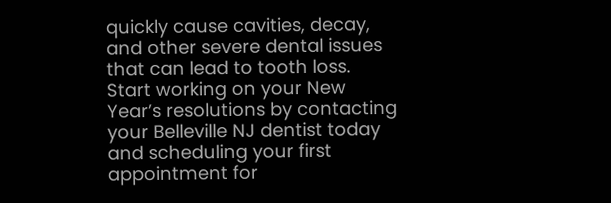quickly cause cavities, decay, and other severe dental issues that can lead to tooth loss.
Start working on your New Year’s resolutions by contacting your Belleville NJ dentist today and scheduling your first appointment for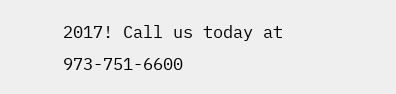2017! Call us today at 973-751-6600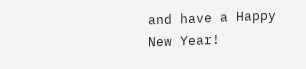and have a Happy New Year!